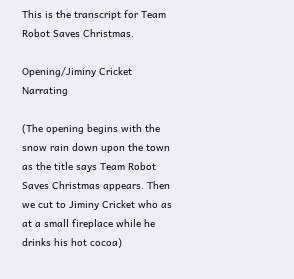This is the transcript for Team Robot Saves Christmas.

Opening/Jiminy Cricket Narrating

(The opening begins with the snow rain down upon the town as the title says Team Robot Saves Christmas appears. Then we cut to Jiminy Cricket who as at a small fireplace while he drinks his hot cocoa)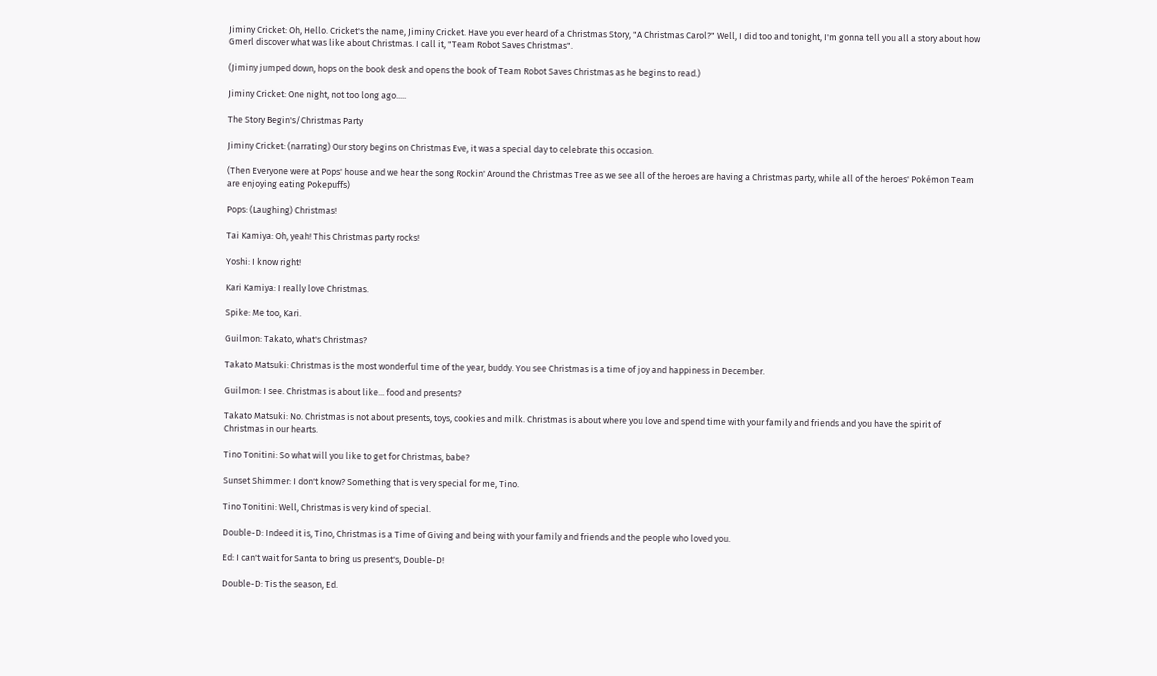Jiminy Cricket: Oh, Hello. Cricket's the name, Jiminy Cricket. Have you ever heard of a Christmas Story, "A Christmas Carol?" Well, I did too and tonight, I'm gonna tell you all a story about how Gmerl discover what was like about Christmas. I call it, "Team Robot Saves Christmas".

(Jiminy jumped down, hops on the book desk and opens the book of Team Robot Saves Christmas as he begins to read.)

Jiminy Cricket: One night, not too long ago.....

The Story Begin's/Christmas Party

Jiminy Cricket: (narrating) Our story begins on Christmas Eve, it was a special day to celebrate this occasion.

(Then Everyone were at Pops' house and we hear the song Rockin' Around the Christmas Tree as we see all of the heroes are having a Christmas party, while all of the heroes' Pokémon Team are enjoying eating Pokepuffs)

Pops: (Laughing) Christmas!

Tai Kamiya: Oh, yeah! This Christmas party rocks!

Yoshi: I know right!

Kari Kamiya: I really love Christmas.

Spike: Me too, Kari.

Guilmon: Takato, what's Christmas?

Takato Matsuki: Christmas is the most wonderful time of the year, buddy. You see Christmas is a time of joy and happiness in December.

Guilmon: I see. Christmas is about like... food and presents?

Takato Matsuki: No. Christmas is not about presents, toys, cookies and milk. Christmas is about where you love and spend time with your family and friends and you have the spirit of Christmas in our hearts.

Tino Tonitini: So what will you like to get for Christmas, babe?

Sunset Shimmer: I don't know? Something that is very special for me, Tino.

Tino Tonitini: Well, Christmas is very kind of special.

Double-D: Indeed it is, Tino, Christmas is a Time of Giving and being with your family and friends and the people who loved you.

Ed: I can't wait for Santa to bring us present's, Double-D!

Double-D: Tis the season, Ed.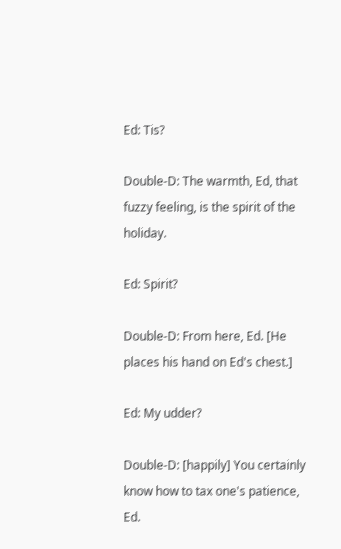Ed: Tis?

Double-D: The warmth, Ed, that fuzzy feeling, is the spirit of the holiday.

Ed: Spirit?

Double-D: From here, Ed. [He places his hand on Ed's chest.]

Ed: My udder?

Double-D: [happily] You certainly know how to tax one's patience, Ed.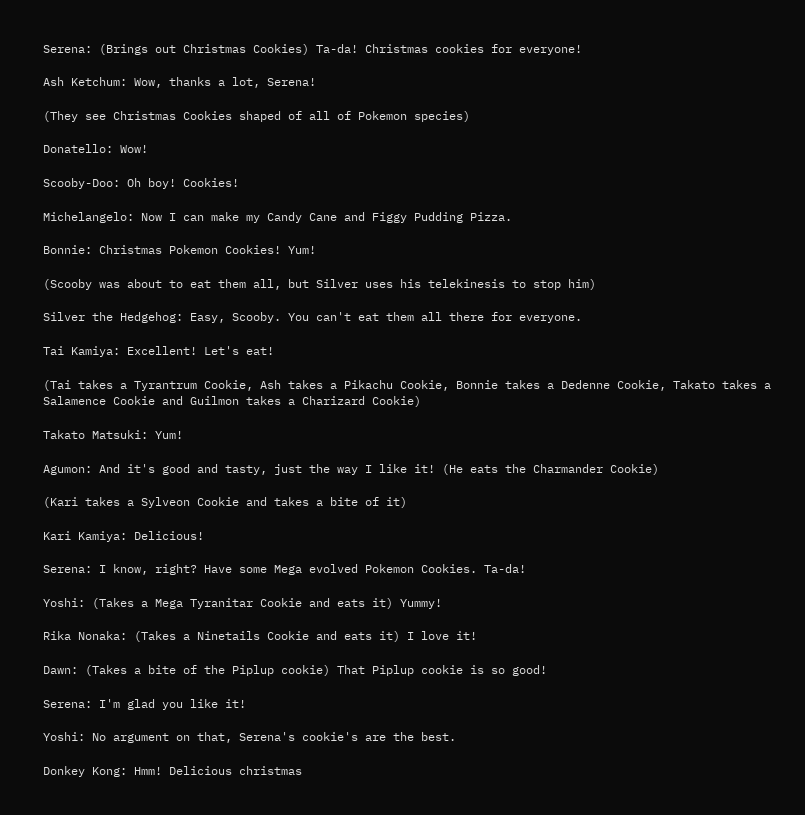Serena: (Brings out Christmas Cookies) Ta-da! Christmas cookies for everyone!

Ash Ketchum: Wow, thanks a lot, Serena!

(They see Christmas Cookies shaped of all of Pokemon species)

Donatello: Wow!

Scooby-Doo: Oh boy! Cookies!

Michelangelo: Now I can make my Candy Cane and Figgy Pudding Pizza.

Bonnie: Christmas Pokemon Cookies! Yum!

(Scooby was about to eat them all, but Silver uses his telekinesis to stop him)

Silver the Hedgehog: Easy, Scooby. You can't eat them all there for everyone.

Tai Kamiya: Excellent! Let's eat!

(Tai takes a Tyrantrum Cookie, Ash takes a Pikachu Cookie, Bonnie takes a Dedenne Cookie, Takato takes a Salamence Cookie and Guilmon takes a Charizard Cookie)

Takato Matsuki: Yum!

Agumon: And it's good and tasty, just the way I like it! (He eats the Charmander Cookie)

(Kari takes a Sylveon Cookie and takes a bite of it)

Kari Kamiya: Delicious!

Serena: I know, right? Have some Mega evolved Pokemon Cookies. Ta-da!

Yoshi: (Takes a Mega Tyranitar Cookie and eats it) Yummy!

Rika Nonaka: (Takes a Ninetails Cookie and eats it) I love it!

Dawn: (Takes a bite of the Piplup cookie) That Piplup cookie is so good!

Serena: I'm glad you like it!

Yoshi: No argument on that, Serena's cookie's are the best.

Donkey Kong: Hmm! Delicious christmas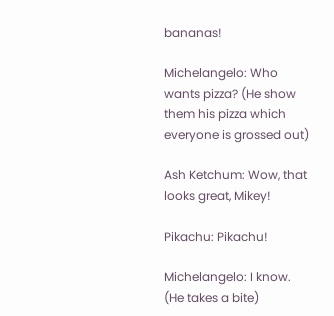bananas!

Michelangelo: Who wants pizza? (He show them his pizza which everyone is grossed out)

Ash Ketchum: Wow, that looks great, Mikey!

Pikachu: Pikachu!

Michelangelo: I know. (He takes a bite)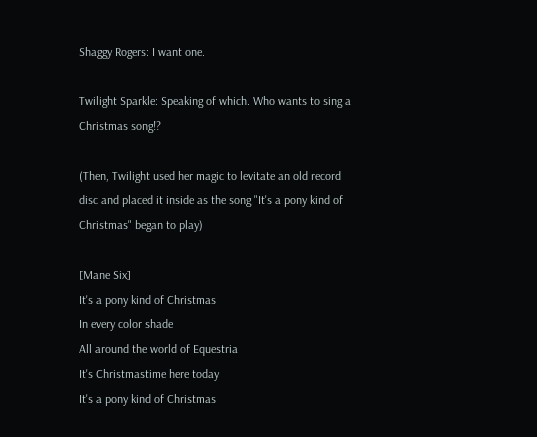Shaggy Rogers: I want one.

Twilight Sparkle: Speaking of which. Who wants to sing a Christmas song!?

(Then, Twilight used her magic to levitate an old record disc and placed it inside as the song "It's a pony kind of Christmas" began to play)

[Mane Six]
It's a pony kind of Christmas
In every color shade
All around the world of Equestria
It's Christmastime here today
It's a pony kind of Christmas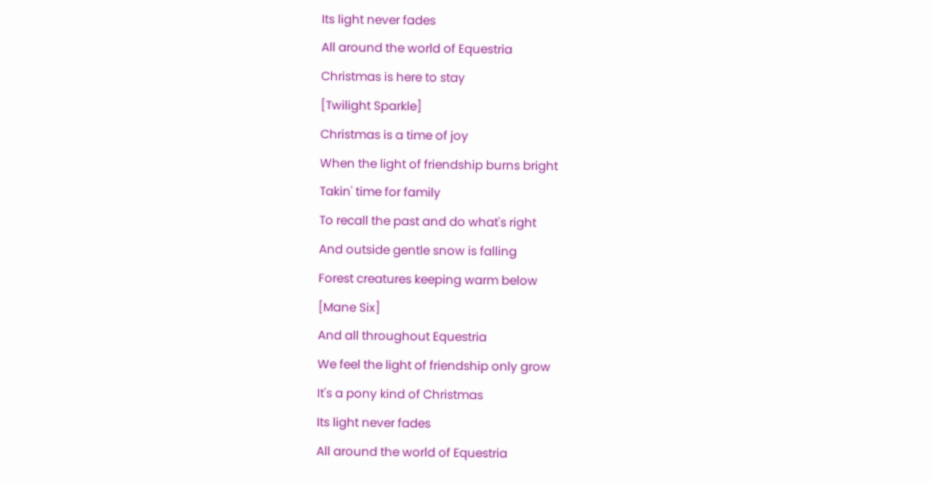Its light never fades
All around the world of Equestria
Christmas is here to stay
[Twilight Sparkle]
Christmas is a time of joy
When the light of friendship burns bright
Takin' time for family
To recall the past and do what's right
And outside gentle snow is falling
Forest creatures keeping warm below
[Mane Six]
And all throughout Equestria
We feel the light of friendship only grow
It's a pony kind of Christmas
Its light never fades
All around the world of Equestria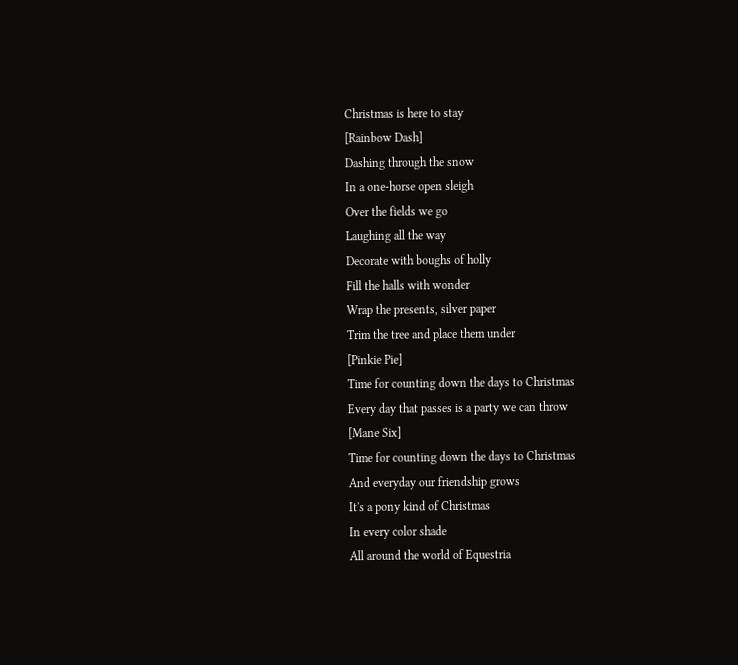Christmas is here to stay
[Rainbow Dash]
Dashing through the snow
In a one-horse open sleigh
Over the fields we go
Laughing all the way
Decorate with boughs of holly
Fill the halls with wonder
Wrap the presents, silver paper
Trim the tree and place them under
[Pinkie Pie]
Time for counting down the days to Christmas
Every day that passes is a party we can throw
[Mane Six]
Time for counting down the days to Christmas
And everyday our friendship grows
It's a pony kind of Christmas
In every color shade
All around the world of Equestria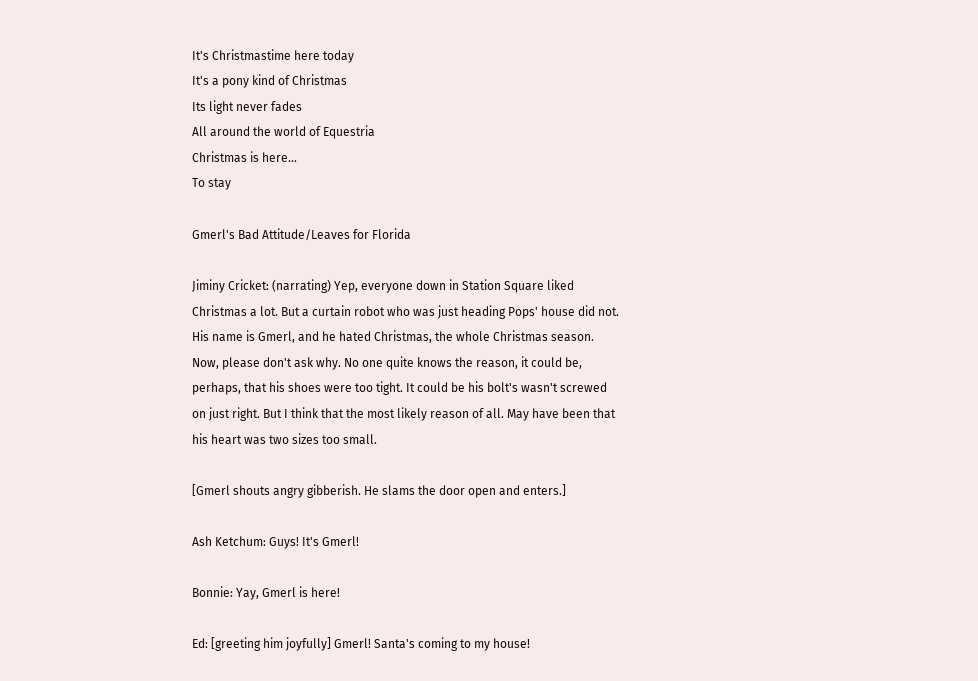It's Christmastime here today
It's a pony kind of Christmas
Its light never fades
All around the world of Equestria
Christmas is here...
To stay

Gmerl's Bad Attitude/Leaves for Florida

Jiminy Cricket: (narrating) Yep, everyone down in Station Square liked Christmas a lot. But a curtain robot who was just heading Pops' house did not. His name is Gmerl, and he hated Christmas, the whole Christmas season. Now, please don't ask why. No one quite knows the reason, it could be, perhaps, that his shoes were too tight. It could be his bolt's wasn't screwed on just right. But I think that the most likely reason of all. May have been that his heart was two sizes too small.

[Gmerl shouts angry gibberish. He slams the door open and enters.]

Ash Ketchum: Guys! It's Gmerl!

Bonnie: Yay, Gmerl is here!

Ed: [greeting him joyfully] Gmerl! Santa's coming to my house!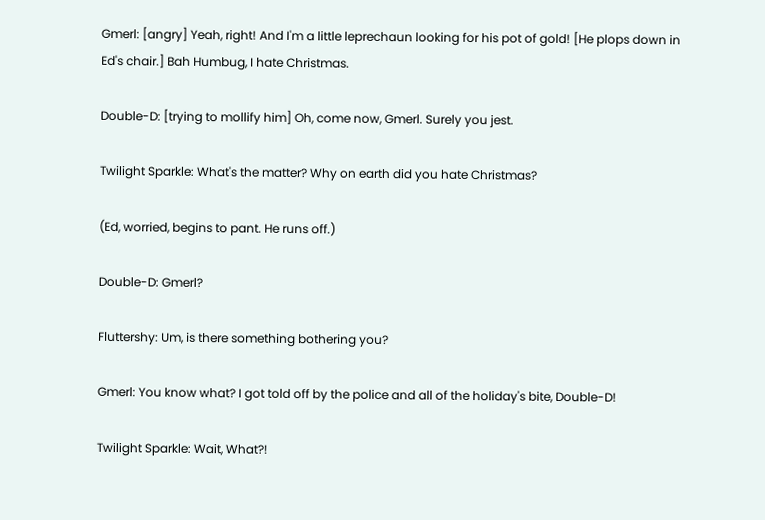Gmerl: [angry] Yeah, right! And I'm a little leprechaun looking for his pot of gold! [He plops down in Ed's chair.] Bah Humbug, I hate Christmas.

Double-D: [trying to mollify him] Oh, come now, Gmerl. Surely you jest.

Twilight Sparkle: What's the matter? Why on earth did you hate Christmas?

(Ed, worried, begins to pant. He runs off.)

Double-D: Gmerl?

Fluttershy: Um, is there something bothering you?

Gmerl: You know what? I got told off by the police and all of the holiday's bite, Double-D!

Twilight Sparkle: Wait, What?!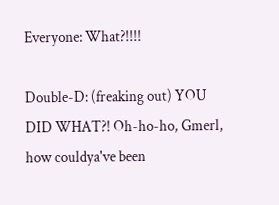Everyone: What?!!!!

Double-D: (freaking out) YOU DID WHAT?! Oh-ho-ho, Gmerl, how couldya've been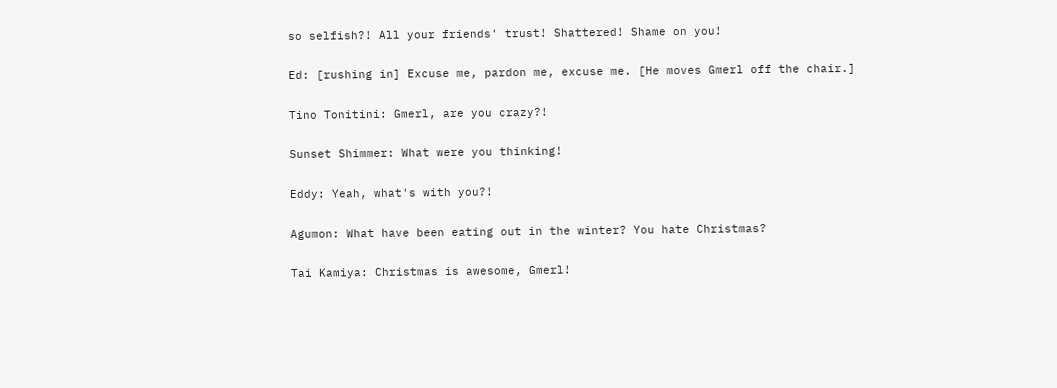so selfish?! All your friends' trust! Shattered! Shame on you!

Ed: [rushing in] Excuse me, pardon me, excuse me. [He moves Gmerl off the chair.]

Tino Tonitini: Gmerl, are you crazy?!

Sunset Shimmer: What were you thinking!

Eddy: Yeah, what's with you?!

Agumon: What have been eating out in the winter? You hate Christmas?

Tai Kamiya: Christmas is awesome, Gmerl!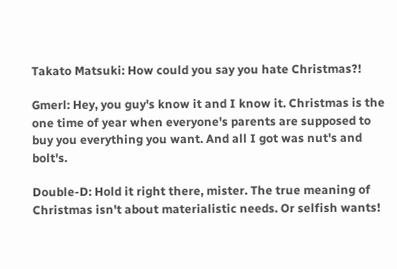Takato Matsuki: How could you say you hate Christmas?!

Gmerl: Hey, you guy's know it and I know it. Christmas is the one time of year when everyone's parents are supposed to buy you everything you want. And all I got was nut's and bolt's.

Double-D: Hold it right there, mister. The true meaning of Christmas isn't about materialistic needs. Or selfish wants!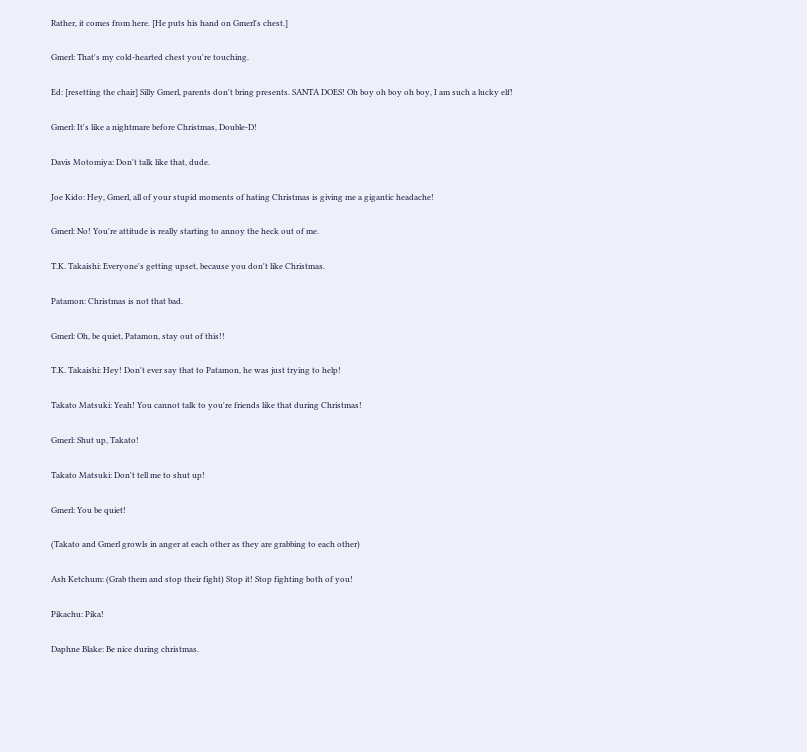Rather, it comes from here. [He puts his hand on Gmerl's chest.]

Gmerl: That's my cold-hearted chest you're touching.

Ed: [resetting the chair] Silly Gmerl, parents don't bring presents. SANTA DOES! Oh boy oh boy oh boy, I am such a lucky elf!

Gmerl: It's like a nightmare before Christmas, Double-D!

Davis Motomiya: Don't talk like that, dude.

Joe Kido: Hey, Gmerl, all of your stupid moments of hating Christmas is giving me a gigantic headache!

Gmerl: No! You're attitude is really starting to annoy the heck out of me.

T.K. Takaishi: Everyone's getting upset, because you don't like Christmas.

Patamon: Christmas is not that bad.

Gmerl: Oh, be quiet, Patamon, stay out of this!!

T.K. Takaishi: Hey! Don't ever say that to Patamon, he was just trying to help!

Takato Matsuki: Yeah! You cannot talk to you're friends like that during Christmas!

Gmerl: Shut up, Takato!

Takato Matsuki: Don't tell me to shut up!

Gmerl: You be quiet!

(Takato and Gmerl growls in anger at each other as they are grabbing to each other)

Ash Ketchum: (Grab them and stop their fight) Stop it! Stop fighting both of you!

Pikachu: Pika!

Daphne Blake: Be nice during christmas.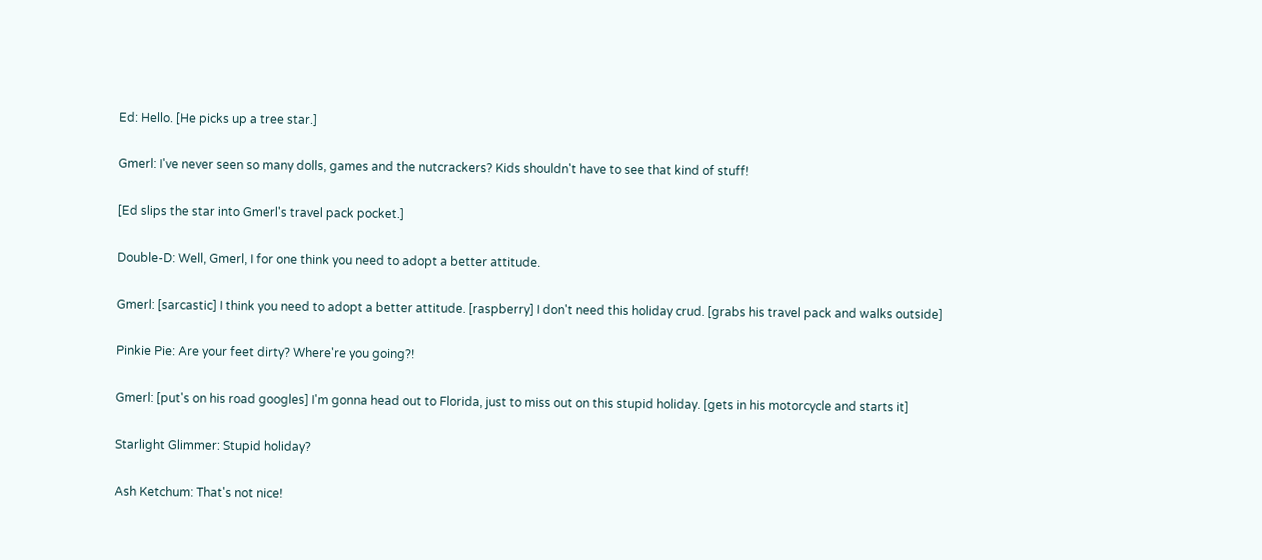Ed: Hello. [He picks up a tree star.]

Gmerl: I've never seen so many dolls, games and the nutcrackers? Kids shouldn't have to see that kind of stuff!

[Ed slips the star into Gmerl's travel pack pocket.]

Double-D: Well, Gmerl, I for one think you need to adopt a better attitude.

Gmerl: [sarcastic] I think you need to adopt a better attitude. [raspberry] I don't need this holiday crud. [grabs his travel pack and walks outside]

Pinkie Pie: Are your feet dirty? Where're you going?!

Gmerl: [put's on his road googles] I'm gonna head out to Florida, just to miss out on this stupid holiday. [gets in his motorcycle and starts it]

Starlight Glimmer: Stupid holiday?

Ash Ketchum: That's not nice!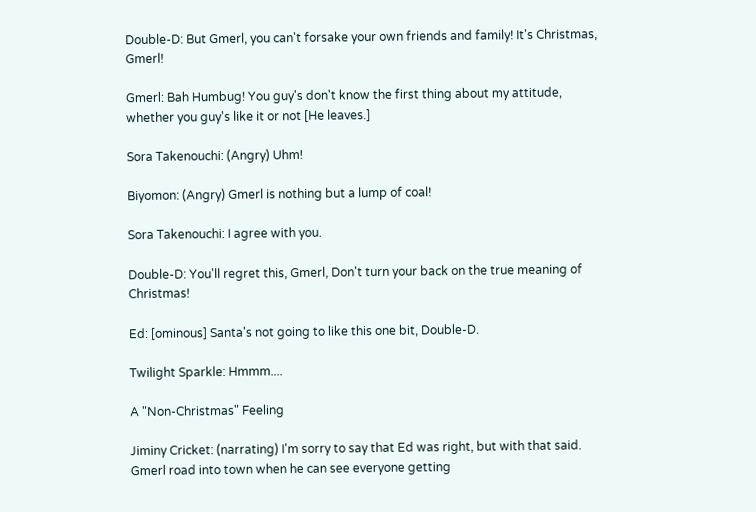Double-D: But Gmerl, you can't forsake your own friends and family! It's Christmas, Gmerl!

Gmerl: Bah Humbug! You guy's don't know the first thing about my attitude, whether you guy's like it or not [He leaves.]

Sora Takenouchi: (Angry) Uhm!

Biyomon: (Angry) Gmerl is nothing but a lump of coal!

Sora Takenouchi: I agree with you.

Double-D: You'll regret this, Gmerl, Don't turn your back on the true meaning of Christmas!

Ed: [ominous] Santa's not going to like this one bit, Double-D.

Twilight Sparkle: Hmmm....

A "Non-Christmas" Feeling

Jiminy Cricket: (narrating) I'm sorry to say that Ed was right, but with that said. Gmerl road into town when he can see everyone getting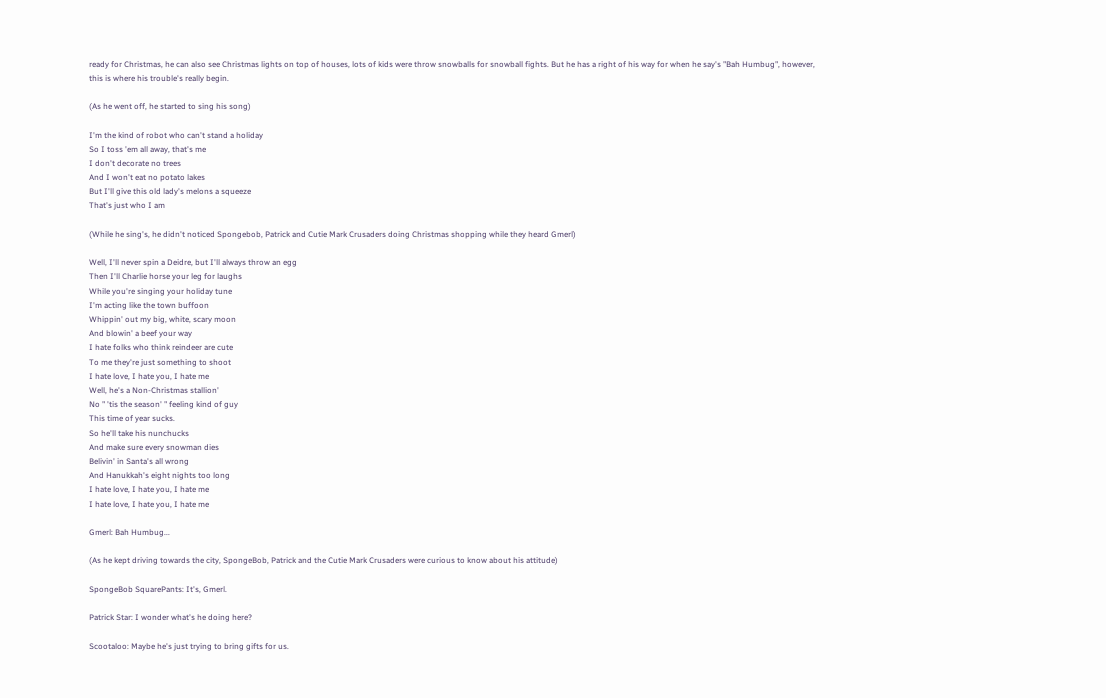ready for Christmas, he can also see Christmas lights on top of houses, lots of kids were throw snowballs for snowball fights. But he has a right of his way for when he say's "Bah Humbug", however, this is where his trouble's really begin.

(As he went off, he started to sing his song)

I'm the kind of robot who can't stand a holiday
So I toss 'em all away, that's me
I don't decorate no trees
And I won't eat no potato lakes
But I'll give this old lady's melons a squeeze
That's just who I am

(While he sing's, he didn't noticed Spongebob, Patrick and Cutie Mark Crusaders doing Christmas shopping while they heard Gmerl)

Well, I'll never spin a Deidre, but I'll always throw an egg
Then I'll Charlie horse your leg for laughs
While you're singing your holiday tune
I'm acting like the town buffoon
Whippin' out my big, white, scary moon
And blowin' a beef your way
I hate folks who think reindeer are cute
To me they're just something to shoot
I hate love, I hate you, I hate me
Well, he's a Non-Christmas stallion'
No " 'tis the season' " feeling kind of guy
This time of year sucks.
So he'll take his nunchucks
And make sure every snowman dies
Belivin' in Santa's all wrong
And Hanukkah's eight nights too long
I hate love, I hate you, I hate me
I hate love, I hate you, I hate me

Gmerl: Bah Humbug...

(As he kept driving towards the city, SpongeBob, Patrick and the Cutie Mark Crusaders were curious to know about his attitude)

SpongeBob SquarePants: It's, Gmerl.

Patrick Star: I wonder what's he doing here?

Scootaloo: Maybe he's just trying to bring gifts for us.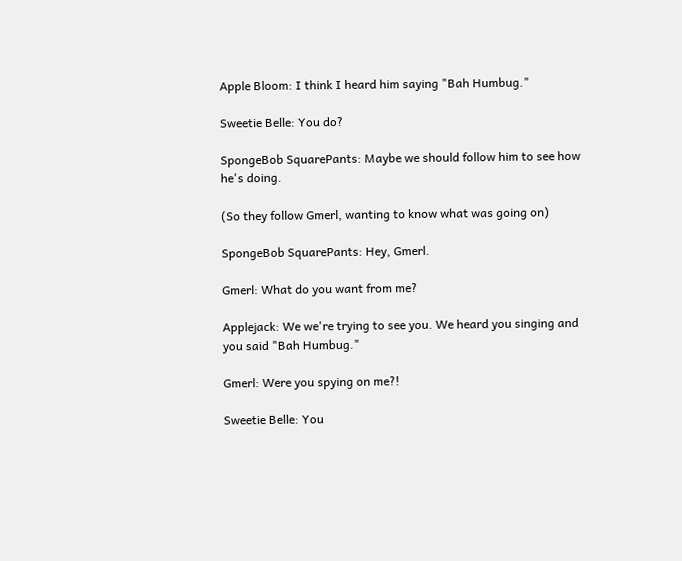Apple Bloom: I think I heard him saying "Bah Humbug."

Sweetie Belle: You do?

SpongeBob SquarePants: Maybe we should follow him to see how he's doing.

(So they follow Gmerl, wanting to know what was going on)

SpongeBob SquarePants: Hey, Gmerl.

Gmerl: What do you want from me?

Applejack: We we're trying to see you. We heard you singing and you said "Bah Humbug."

Gmerl: Were you spying on me?!

Sweetie Belle: You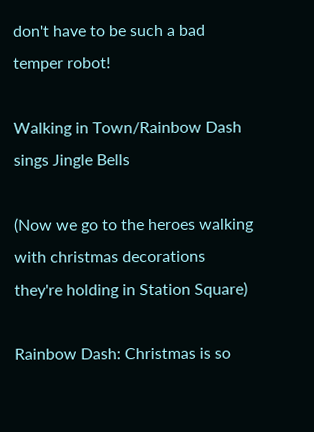don't have to be such a bad temper robot!

Walking in Town/Rainbow Dash sings Jingle Bells

(Now we go to the heroes walking with christmas decorations they're holding in Station Square)

Rainbow Dash: Christmas is so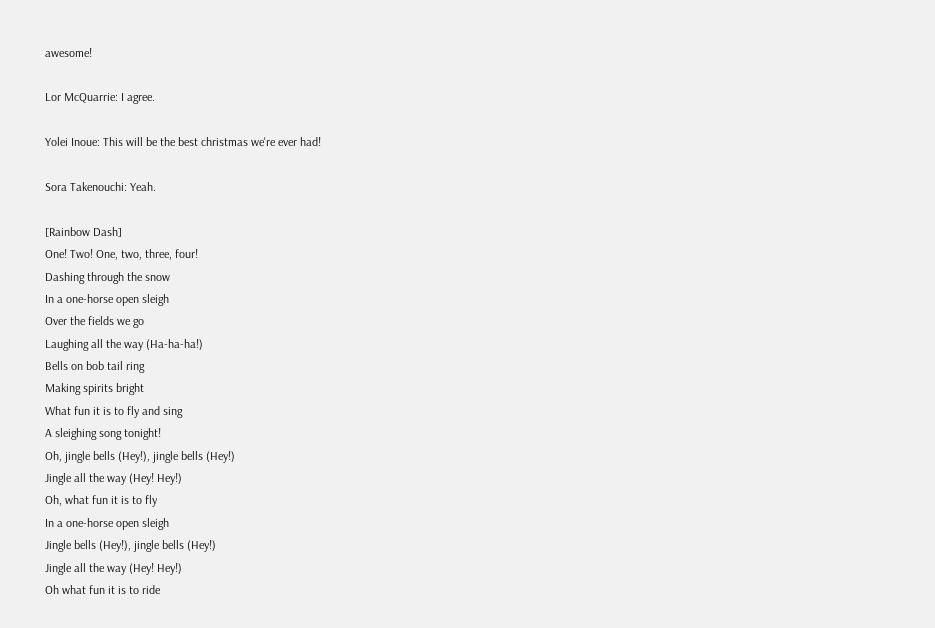awesome!

Lor McQuarrie: I agree.

Yolei Inoue: This will be the best christmas we're ever had!

Sora Takenouchi: Yeah.

[Rainbow Dash]
One! Two! One, two, three, four!
Dashing through the snow
In a one-horse open sleigh
Over the fields we go
Laughing all the way (Ha-ha-ha!)
Bells on bob tail ring
Making spirits bright
What fun it is to fly and sing
A sleighing song tonight!
Oh, jingle bells (Hey!), jingle bells (Hey!)
Jingle all the way (Hey! Hey!)
Oh, what fun it is to fly
In a one-horse open sleigh
Jingle bells (Hey!), jingle bells (Hey!)
Jingle all the way (Hey! Hey!)
Oh what fun it is to ride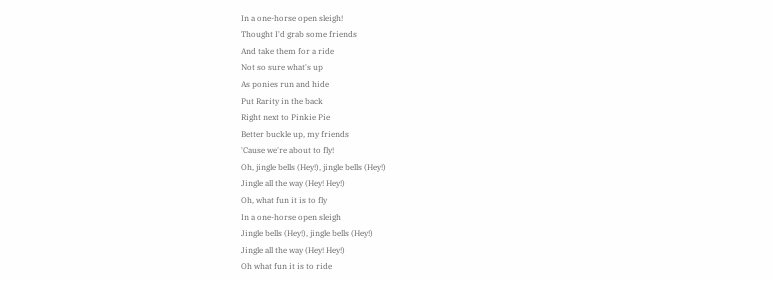In a one-horse open sleigh!
Thought I'd grab some friends
And take them for a ride
Not so sure what's up
As ponies run and hide
Put Rarity in the back
Right next to Pinkie Pie
Better buckle up, my friends
'Cause we're about to fly!
Oh, jingle bells (Hey!), jingle bells (Hey!)
Jingle all the way (Hey! Hey!)
Oh, what fun it is to fly
In a one-horse open sleigh
Jingle bells (Hey!), jingle bells (Hey!)
Jingle all the way (Hey! Hey!)
Oh what fun it is to ride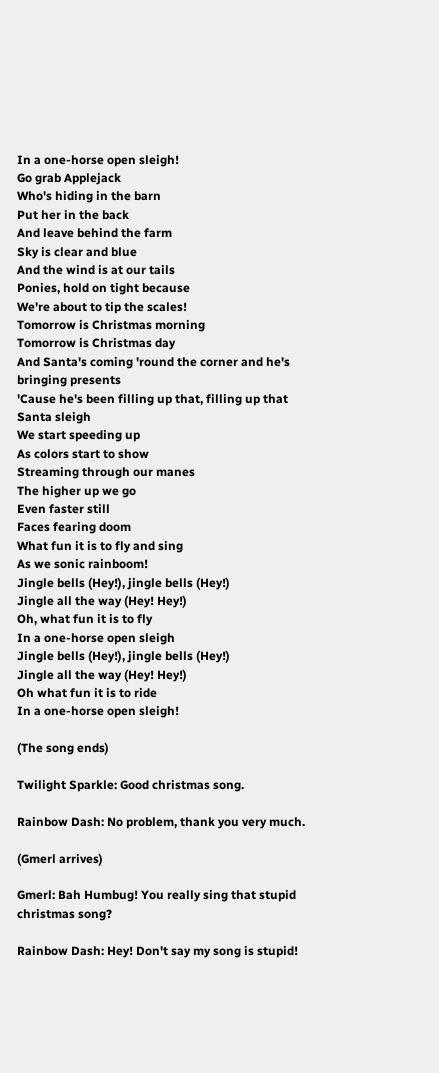In a one-horse open sleigh!
Go grab Applejack
Who's hiding in the barn
Put her in the back
And leave behind the farm
Sky is clear and blue
And the wind is at our tails
Ponies, hold on tight because
We're about to tip the scales!
Tomorrow is Christmas morning
Tomorrow is Christmas day
And Santa's coming 'round the corner and he's bringing presents
'Cause he's been filling up that, filling up that Santa sleigh
We start speeding up
As colors start to show
Streaming through our manes
The higher up we go
Even faster still
Faces fearing doom
What fun it is to fly and sing
As we sonic rainboom!
Jingle bells (Hey!), jingle bells (Hey!)
Jingle all the way (Hey! Hey!)
Oh, what fun it is to fly
In a one-horse open sleigh
Jingle bells (Hey!), jingle bells (Hey!)
Jingle all the way (Hey! Hey!)
Oh what fun it is to ride
In a one-horse open sleigh!

(The song ends)

Twilight Sparkle: Good christmas song.

Rainbow Dash: No problem, thank you very much.

(Gmerl arrives)

Gmerl: Bah Humbug! You really sing that stupid christmas song?

Rainbow Dash: Hey! Don't say my song is stupid!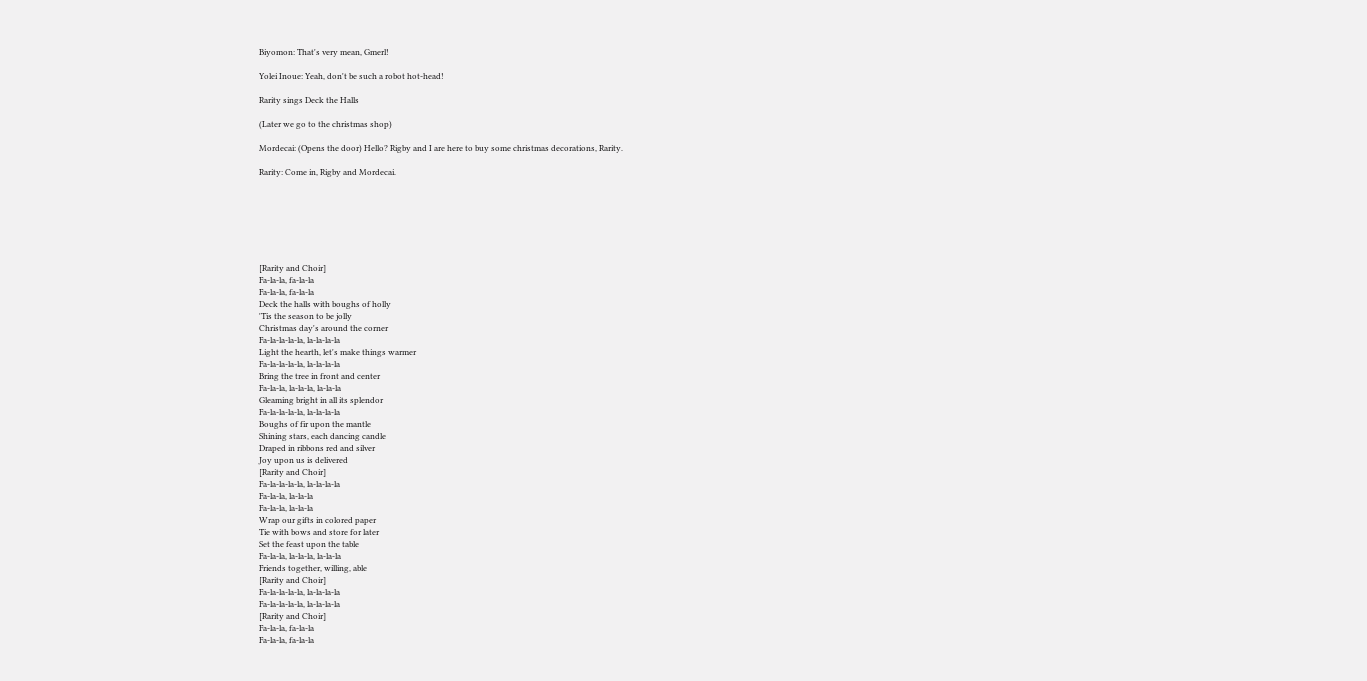Biyomon: That's very mean, Gmerl!

Yolei Inoue: Yeah, don't be such a robot hot-head!

Rarity sings Deck the Halls

(Later we go to the christmas shop)

Mordecai: (Opens the door) Hello? Rigby and I are here to buy some christmas decorations, Rarity.

Rarity: Come in, Rigby and Mordecai.







[Rarity and Choir]
Fa-la-la, fa-la-la
Fa-la-la, fa-la-la
Deck the halls with boughs of holly
'Tis the season to be jolly
Christmas day's around the corner
Fa-la-la-la-la, la-la-la-la
Light the hearth, let's make things warmer
Fa-la-la-la-la, la-la-la-la
Bring the tree in front and center
Fa-la-la, la-la-la, la-la-la
Gleaming bright in all its splendor
Fa-la-la-la-la, la-la-la-la
Boughs of fir upon the mantle
Shining stars, each dancing candle
Draped in ribbons red and silver
Joy upon us is delivered
[Rarity and Choir]
Fa-la-la-la-la, la-la-la-la
Fa-la-la, la-la-la
Fa-la-la, la-la-la
Wrap our gifts in colored paper
Tie with bows and store for later
Set the feast upon the table
Fa-la-la, la-la-la, la-la-la
Friends together, willing, able
[Rarity and Choir]
Fa-la-la-la-la, la-la-la-la
Fa-la-la-la-la, la-la-la-la
[Rarity and Choir]
Fa-la-la, fa-la-la
Fa-la-la, fa-la-la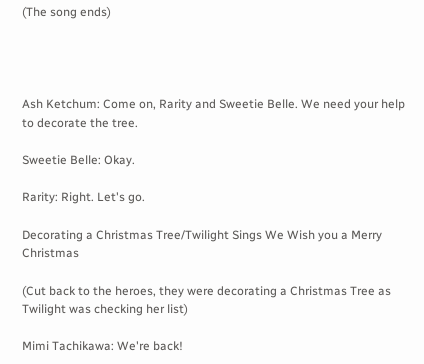(The song ends)




Ash Ketchum: Come on, Rarity and Sweetie Belle. We need your help to decorate the tree.

Sweetie Belle: Okay.

Rarity: Right. Let's go.

Decorating a Christmas Tree/Twilight Sings We Wish you a Merry Christmas

(Cut back to the heroes, they were decorating a Christmas Tree as Twilight was checking her list)

Mimi Tachikawa: We're back!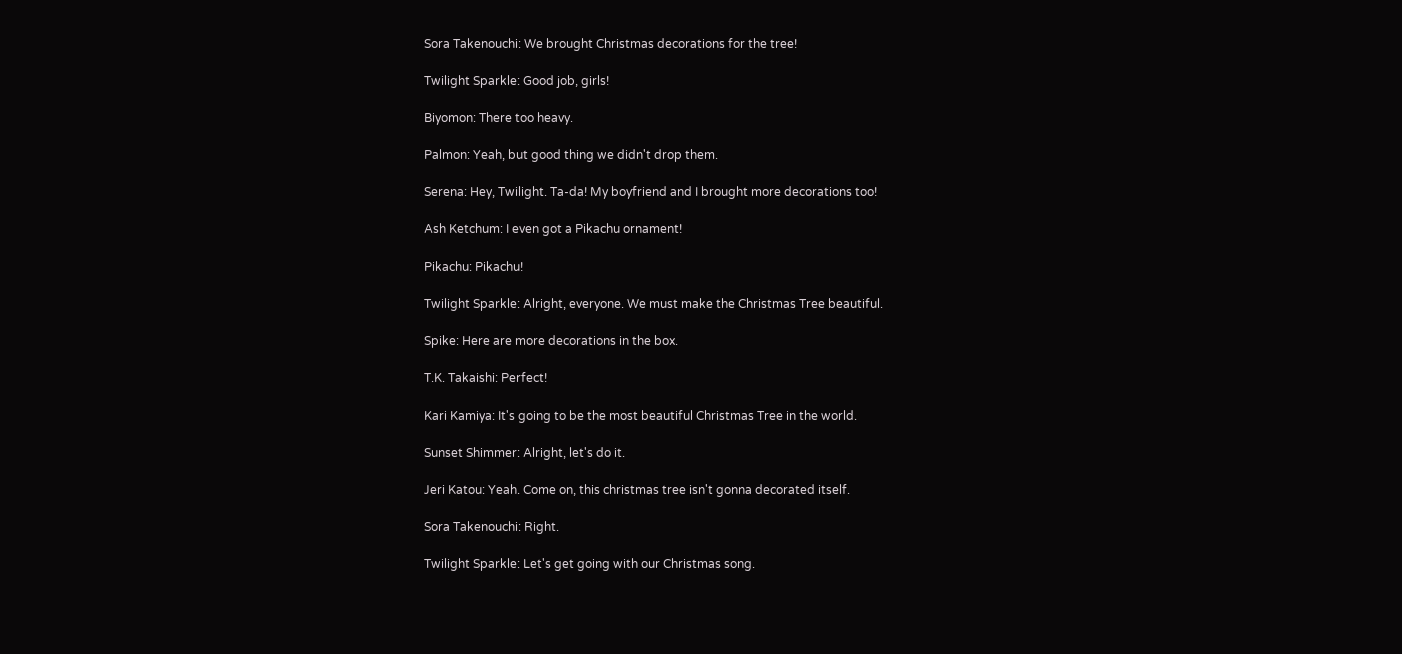Sora Takenouchi: We brought Christmas decorations for the tree!

Twilight Sparkle: Good job, girls!

Biyomon: There too heavy.

Palmon: Yeah, but good thing we didn't drop them.

Serena: Hey, Twilight. Ta-da! My boyfriend and I brought more decorations too!

Ash Ketchum: I even got a Pikachu ornament!

Pikachu: Pikachu!

Twilight Sparkle: Alright, everyone. We must make the Christmas Tree beautiful.

Spike: Here are more decorations in the box.

T.K. Takaishi: Perfect!

Kari Kamiya: It's going to be the most beautiful Christmas Tree in the world.

Sunset Shimmer: Alright, let's do it.

Jeri Katou: Yeah. Come on, this christmas tree isn't gonna decorated itself.

Sora Takenouchi: Right.

Twilight Sparkle: Let's get going with our Christmas song.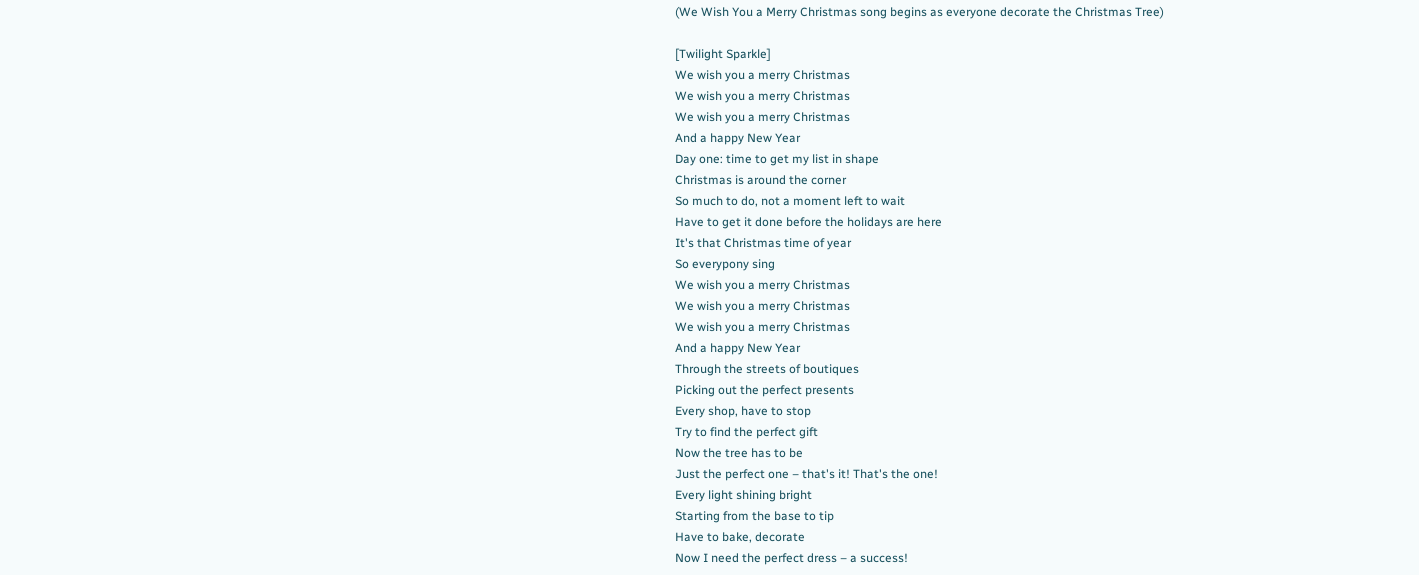(We Wish You a Merry Christmas song begins as everyone decorate the Christmas Tree)

[Twilight Sparkle]
We wish you a merry Christmas
We wish you a merry Christmas
We wish you a merry Christmas
And a happy New Year
Day one: time to get my list in shape
Christmas is around the corner
So much to do, not a moment left to wait
Have to get it done before the holidays are here
It's that Christmas time of year
So everypony sing
We wish you a merry Christmas
We wish you a merry Christmas
We wish you a merry Christmas
And a happy New Year
Through the streets of boutiques
Picking out the perfect presents
Every shop, have to stop
Try to find the perfect gift
Now the tree has to be
Just the perfect one – that's it! That's the one!
Every light shining bright
Starting from the base to tip
Have to bake, decorate
Now I need the perfect dress – a success!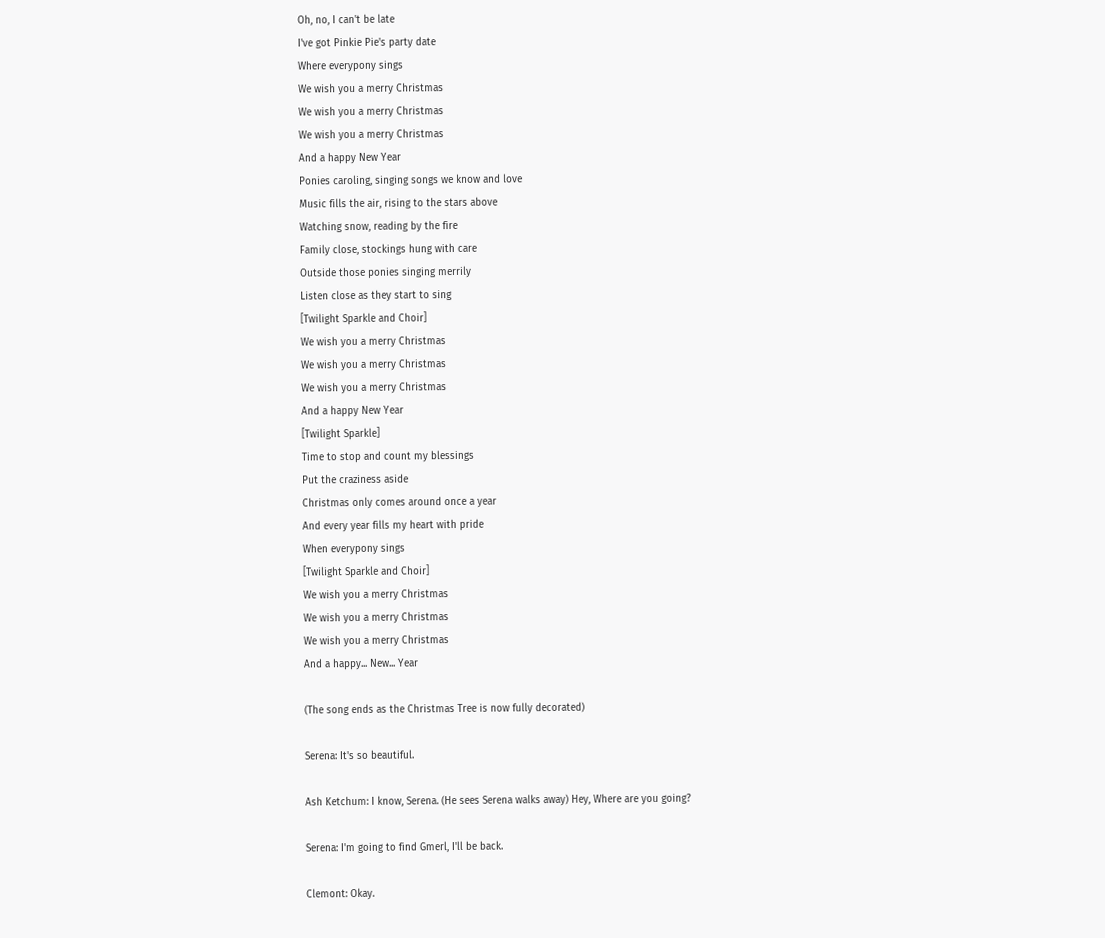Oh, no, I can't be late
I've got Pinkie Pie's party date
Where everypony sings
We wish you a merry Christmas
We wish you a merry Christmas
We wish you a merry Christmas
And a happy New Year
Ponies caroling, singing songs we know and love
Music fills the air, rising to the stars above
Watching snow, reading by the fire
Family close, stockings hung with care
Outside those ponies singing merrily
Listen close as they start to sing
[Twilight Sparkle and Choir]
We wish you a merry Christmas
We wish you a merry Christmas
We wish you a merry Christmas
And a happy New Year
[Twilight Sparkle]
Time to stop and count my blessings
Put the craziness aside
Christmas only comes around once a year
And every year fills my heart with pride
When everypony sings
[Twilight Sparkle and Choir]
We wish you a merry Christmas
We wish you a merry Christmas
We wish you a merry Christmas
And a happy... New... Year

(The song ends as the Christmas Tree is now fully decorated)

Serena: It's so beautiful.

Ash Ketchum: I know, Serena. (He sees Serena walks away) Hey, Where are you going?

Serena: I'm going to find Gmerl, I'll be back.

Clemont: Okay.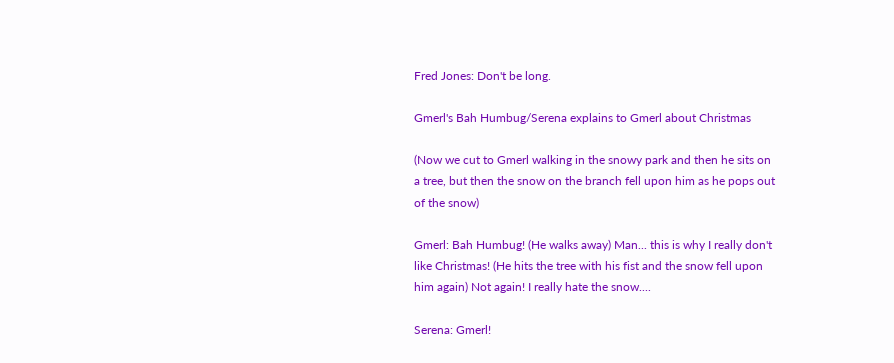Fred Jones: Don't be long.

Gmerl's Bah Humbug/Serena explains to Gmerl about Christmas

(Now we cut to Gmerl walking in the snowy park and then he sits on a tree, but then the snow on the branch fell upon him as he pops out of the snow)

Gmerl: Bah Humbug! (He walks away) Man... this is why I really don't like Christmas! (He hits the tree with his fist and the snow fell upon him again) Not again! I really hate the snow....

Serena: Gmerl!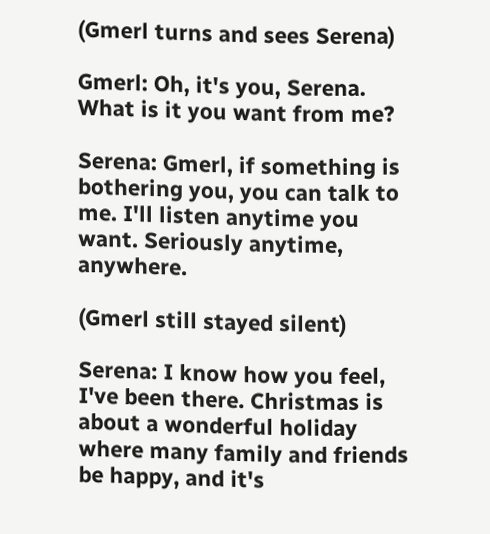(Gmerl turns and sees Serena)

Gmerl: Oh, it's you, Serena. What is it you want from me?

Serena: Gmerl, if something is bothering you, you can talk to me. I'll listen anytime you want. Seriously anytime, anywhere.

(Gmerl still stayed silent)

Serena: I know how you feel, I've been there. Christmas is about a wonderful holiday where many family and friends be happy, and it's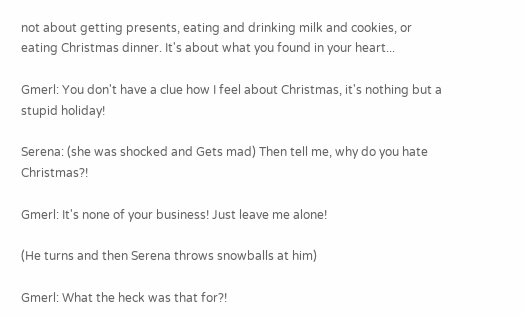not about getting presents, eating and drinking milk and cookies, or eating Christmas dinner. It's about what you found in your heart...

Gmerl: You don't have a clue how I feel about Christmas, it's nothing but a stupid holiday!

Serena: (she was shocked and Gets mad) Then tell me, why do you hate Christmas?!

Gmerl: It's none of your business! Just leave me alone!

(He turns and then Serena throws snowballs at him)

Gmerl: What the heck was that for?!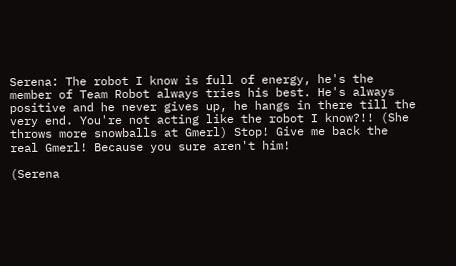Serena: The robot I know is full of energy, he's the member of Team Robot always tries his best. He's always positive and he never gives up, he hangs in there till the very end. You're not acting like the robot I know?!! (She throws more snowballs at Gmerl) Stop! Give me back the real Gmerl! Because you sure aren't him!

(Serena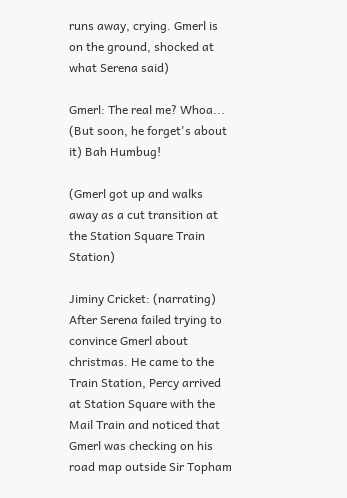runs away, crying. Gmerl is on the ground, shocked at what Serena said)

Gmerl: The real me? Whoa... (But soon, he forget's about it) Bah Humbug!

(Gmerl got up and walks away as a cut transition at the Station Square Train Station)

Jiminy Cricket: (narrating) After Serena failed trying to convince Gmerl about christmas. He came to the Train Station, Percy arrived at Station Square with the Mail Train and noticed that Gmerl was checking on his road map outside Sir Topham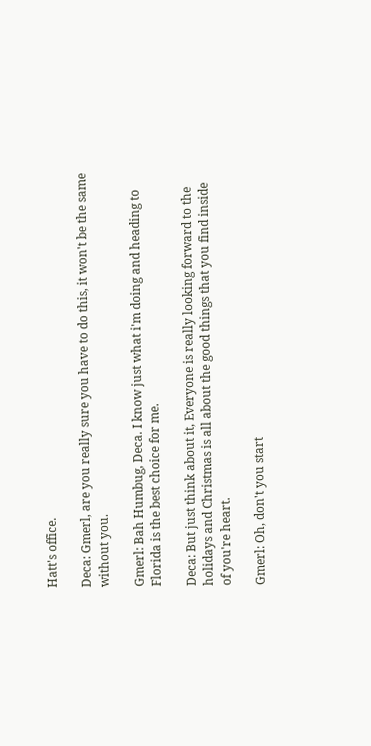Hatt's office.

Deca: Gmerl, are you really sure you have to do this, it won't be the same without you.

Gmerl: Bah Humbug, Deca. I know just what i'm doing and heading to Florida is the best choice for me.

Deca: But just think about it, Everyone is really looking forward to the holidays and Christmas is all about the good things that you find inside of you're heart.

Gmerl: Oh, don't you start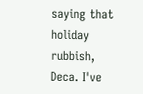saying that holiday rubbish, Deca. I've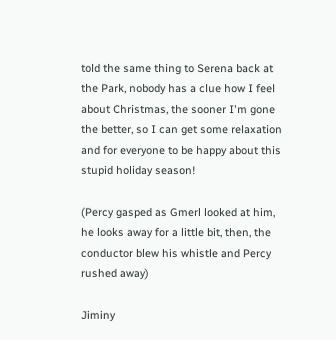told the same thing to Serena back at the Park, nobody has a clue how I feel about Christmas, the sooner I'm gone the better, so I can get some relaxation and for everyone to be happy about this stupid holiday season!

(Percy gasped as Gmerl looked at him, he looks away for a little bit, then, the conductor blew his whistle and Percy rushed away)

Jiminy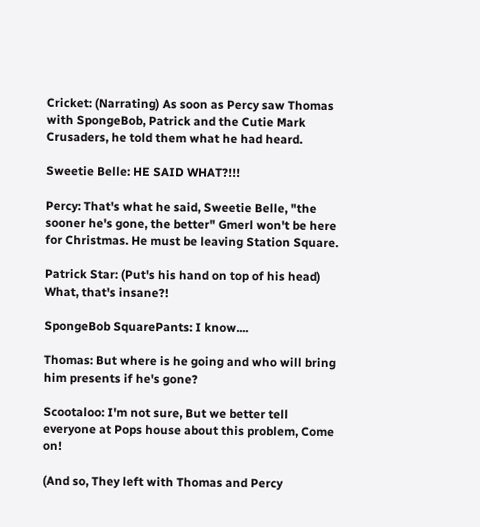Cricket: (Narrating) As soon as Percy saw Thomas with SpongeBob, Patrick and the Cutie Mark Crusaders, he told them what he had heard.

Sweetie Belle: HE SAID WHAT?!!!

Percy: That's what he said, Sweetie Belle, "the sooner he's gone, the better" Gmerl won't be here for Christmas. He must be leaving Station Square.

Patrick Star: (Put's his hand on top of his head) What, that's insane?!

SpongeBob SquarePants: I know....

Thomas: But where is he going and who will bring him presents if he's gone?

Scootaloo: I'm not sure, But we better tell everyone at Pops house about this problem, Come on!

(And so, They left with Thomas and Percy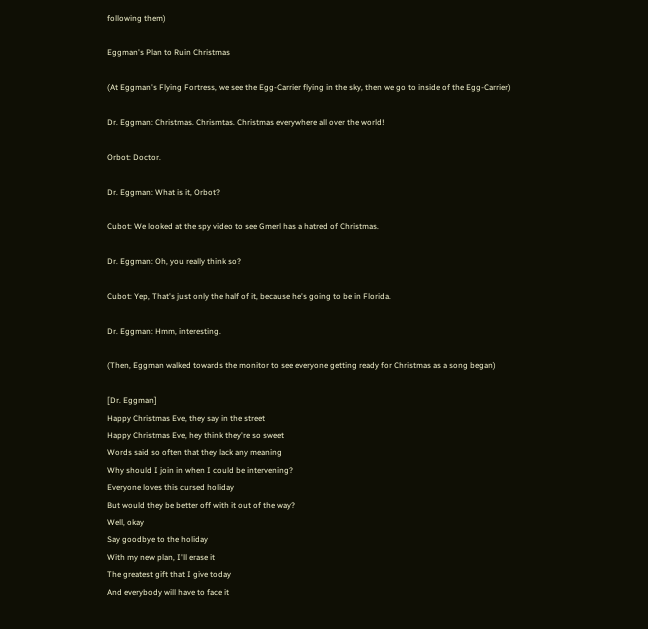following them)

Eggman's Plan to Ruin Christmas

(At Eggman's Flying Fortress, we see the Egg-Carrier flying in the sky, then we go to inside of the Egg-Carrier)

Dr. Eggman: Christmas. Chrismtas. Christmas everywhere all over the world!

Orbot: Doctor.

Dr. Eggman: What is it, Orbot?

Cubot: We looked at the spy video to see Gmerl has a hatred of Christmas.

Dr. Eggman: Oh, you really think so?

Cubot: Yep, That's just only the half of it, because he's going to be in Florida.

Dr. Eggman: Hmm, interesting.

(Then, Eggman walked towards the monitor to see everyone getting ready for Christmas as a song began)

[Dr. Eggman]
Happy Christmas Eve, they say in the street
Happy Christmas Eve, hey think they're so sweet
Words said so often that they lack any meaning
Why should I join in when I could be intervening?
Everyone loves this cursed holiday
But would they be better off with it out of the way?
Well, okay
Say goodbye to the holiday
With my new plan, I'll erase it
The greatest gift that I give today
And everybody will have to face it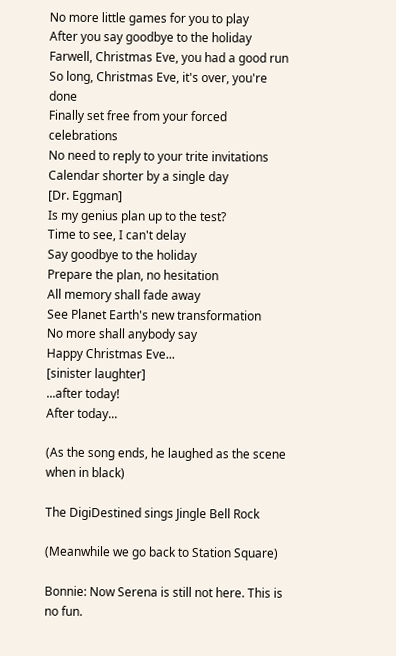No more little games for you to play
After you say goodbye to the holiday
Farwell, Christmas Eve, you had a good run
So long, Christmas Eve, it's over, you're done
Finally set free from your forced celebrations
No need to reply to your trite invitations
Calendar shorter by a single day
[Dr. Eggman]
Is my genius plan up to the test?
Time to see, I can't delay
Say goodbye to the holiday
Prepare the plan, no hesitation
All memory shall fade away
See Planet Earth's new transformation
No more shall anybody say
Happy Christmas Eve...
[sinister laughter]
...after today!
After today...

(As the song ends, he laughed as the scene when in black)

The DigiDestined sings Jingle Bell Rock

(Meanwhile we go back to Station Square)

Bonnie: Now Serena is still not here. This is no fun.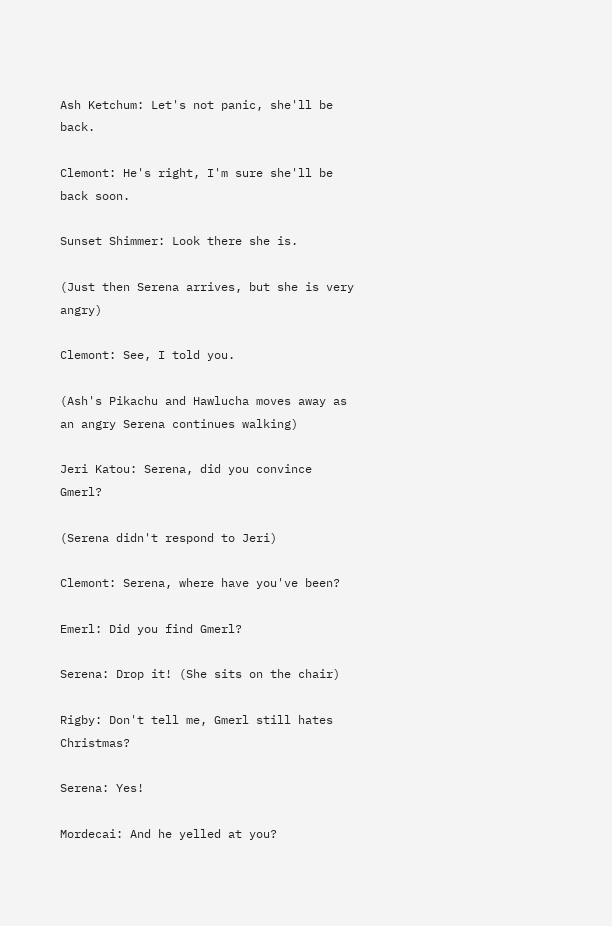Ash Ketchum: Let's not panic, she'll be back.

Clemont: He's right, I'm sure she'll be back soon.

Sunset Shimmer: Look there she is.

(Just then Serena arrives, but she is very angry)

Clemont: See, I told you.

(Ash's Pikachu and Hawlucha moves away as an angry Serena continues walking)

Jeri Katou: Serena, did you convince Gmerl?

(Serena didn't respond to Jeri)

Clemont: Serena, where have you've been?

Emerl: Did you find Gmerl?

Serena: Drop it! (She sits on the chair)

Rigby: Don't tell me, Gmerl still hates Christmas?

Serena: Yes!

Mordecai: And he yelled at you?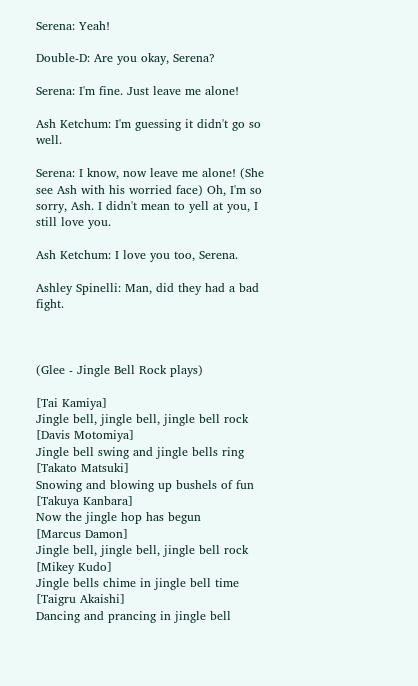Serena: Yeah!

Double-D: Are you okay, Serena?

Serena: I'm fine. Just leave me alone!

Ash Ketchum: I'm guessing it didn't go so well.

Serena: I know, now leave me alone! (She see Ash with his worried face) Oh, I'm so sorry, Ash. I didn't mean to yell at you, I still love you.

Ash Ketchum: I love you too, Serena.

Ashley Spinelli: Man, did they had a bad fight.



(Glee - Jingle Bell Rock plays)

[Tai Kamiya]
Jingle bell, jingle bell, jingle bell rock
[Davis Motomiya]
Jingle bell swing and jingle bells ring
[Takato Matsuki]
Snowing and blowing up bushels of fun
[Takuya Kanbara]
Now the jingle hop has begun
[Marcus Damon]
Jingle bell, jingle bell, jingle bell rock
[Mikey Kudo]
Jingle bells chime in jingle bell time
[Taigru Akaishi]
Dancing and prancing in jingle bell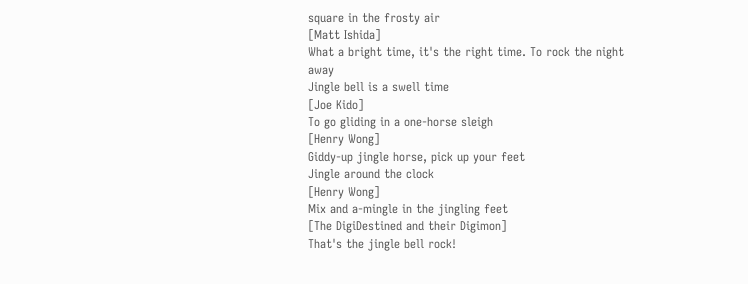square in the frosty air
[Matt Ishida]
What a bright time, it's the right time. To rock the night away
Jingle bell is a swell time
[Joe Kido]
To go gliding in a one-horse sleigh
[Henry Wong]
Giddy-up jingle horse, pick up your feet
Jingle around the clock
[Henry Wong]
Mix and a-mingle in the jingling feet
[The DigiDestined and their Digimon]
That's the jingle bell rock!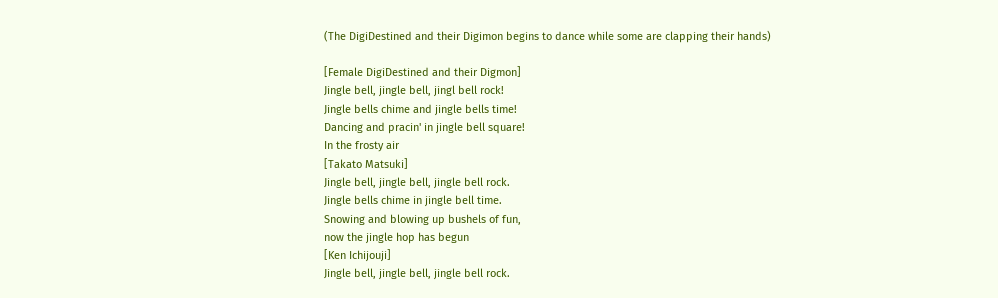(The DigiDestined and their Digimon begins to dance while some are clapping their hands)

[Female DigiDestined and their Digmon]
Jingle bell, jingle bell, jingl bell rock!
Jingle bells chime and jingle bells time!
Dancing and pracin' in jingle bell square!
In the frosty air
[Takato Matsuki]
Jingle bell, jingle bell, jingle bell rock.
Jingle bells chime in jingle bell time.
Snowing and blowing up bushels of fun,
now the jingle hop has begun
[Ken Ichijouji]
Jingle bell, jingle bell, jingle bell rock.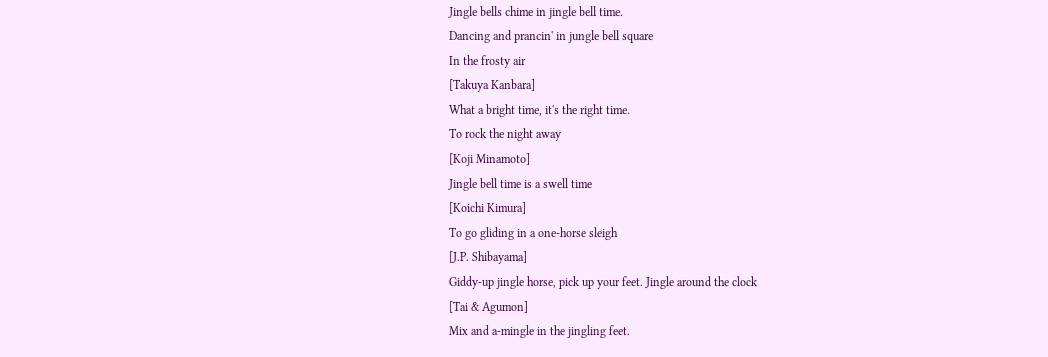Jingle bells chime in jingle bell time.
Dancing and prancin' in jungle bell square
In the frosty air
[Takuya Kanbara]
What a bright time, it's the right time.
To rock the night away
[Koji Minamoto]
Jingle bell time is a swell time
[Koichi Kimura]
To go gliding in a one-horse sleigh
[J.P. Shibayama]
Giddy-up jingle horse, pick up your feet. Jingle around the clock
[Tai & Agumon]
Mix and a-mingle in the jingling feet.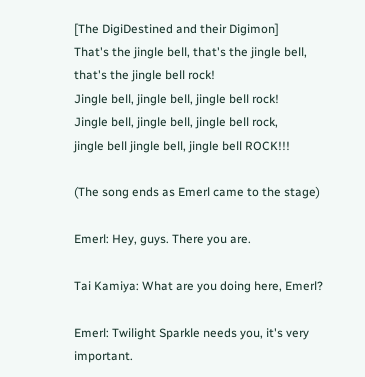[The DigiDestined and their Digimon]
That's the jingle bell, that's the jingle bell, that's the jingle bell rock!
Jingle bell, jingle bell, jingle bell rock!
Jingle bell, jingle bell, jingle bell rock,
jingle bell jingle bell, jingle bell ROCK!!!

(The song ends as Emerl came to the stage)

Emerl: Hey, guys. There you are.

Tai Kamiya: What are you doing here, Emerl?

Emerl: Twilight Sparkle needs you, it's very important.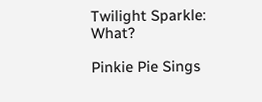Twilight Sparkle: What?

Pinkie Pie Sings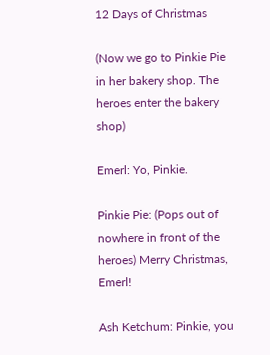12 Days of Christmas

(Now we go to Pinkie Pie in her bakery shop. The heroes enter the bakery shop)

Emerl: Yo, Pinkie.

Pinkie Pie: (Pops out of nowhere in front of the heroes) Merry Christmas, Emerl!

Ash Ketchum: Pinkie, you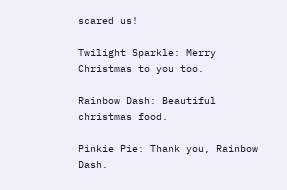scared us!

Twilight Sparkle: Merry Christmas to you too.

Rainbow Dash: Beautiful christmas food.

Pinkie Pie: Thank you, Rainbow Dash.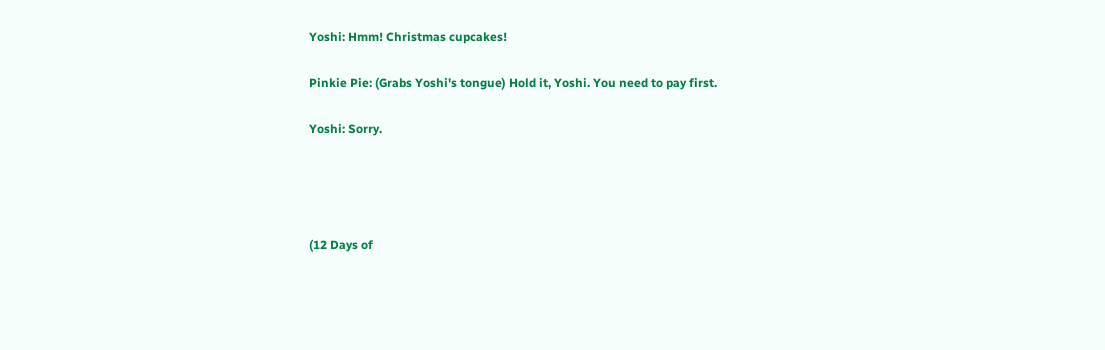Yoshi: Hmm! Christmas cupcakes!

Pinkie Pie: (Grabs Yoshi's tongue) Hold it, Yoshi. You need to pay first.

Yoshi: Sorry.




(12 Days of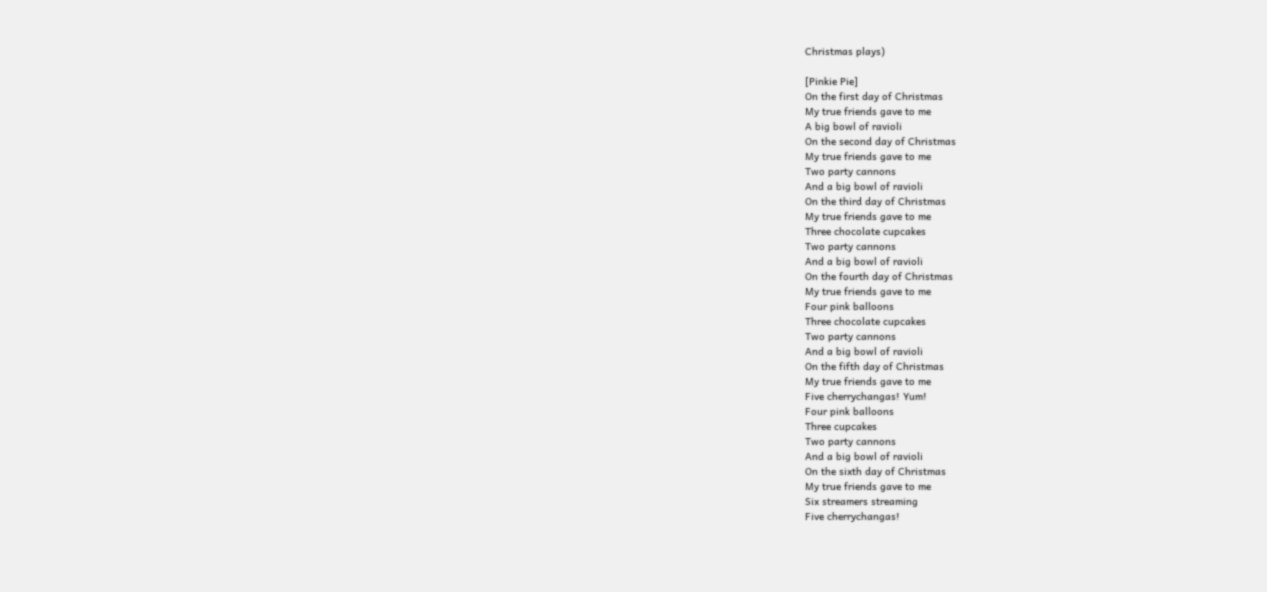Christmas plays)

[Pinkie Pie]
On the first day of Christmas
My true friends gave to me
A big bowl of ravioli
On the second day of Christmas
My true friends gave to me
Two party cannons
And a big bowl of ravioli
On the third day of Christmas
My true friends gave to me
Three chocolate cupcakes
Two party cannons
And a big bowl of ravioli
On the fourth day of Christmas
My true friends gave to me
Four pink balloons
Three chocolate cupcakes
Two party cannons
And a big bowl of ravioli
On the fifth day of Christmas
My true friends gave to me
Five cherrychangas! Yum!
Four pink balloons
Three cupcakes
Two party cannons
And a big bowl of ravioli
On the sixth day of Christmas
My true friends gave to me
Six streamers streaming
Five cherrychangas!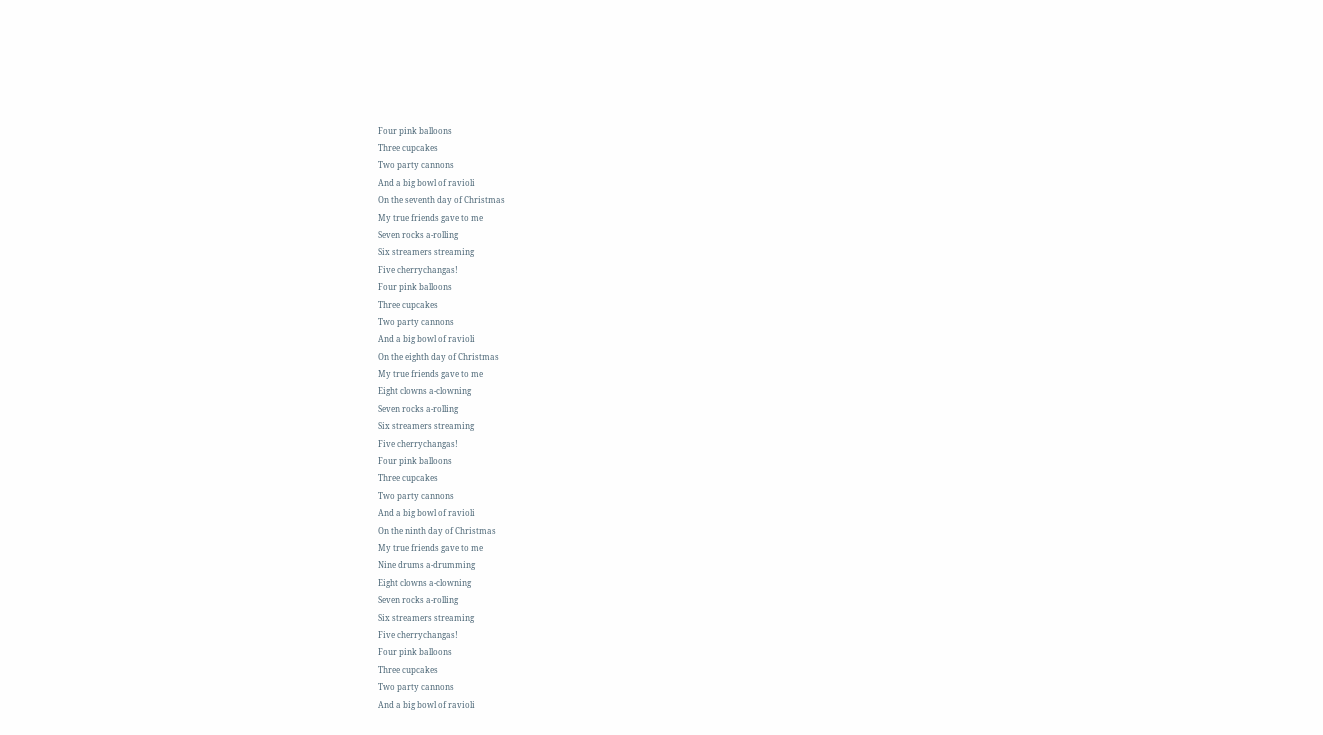Four pink balloons
Three cupcakes
Two party cannons
And a big bowl of ravioli
On the seventh day of Christmas
My true friends gave to me
Seven rocks a-rolling
Six streamers streaming
Five cherrychangas!
Four pink balloons
Three cupcakes
Two party cannons
And a big bowl of ravioli
On the eighth day of Christmas
My true friends gave to me
Eight clowns a-clowning
Seven rocks a-rolling
Six streamers streaming
Five cherrychangas!
Four pink balloons
Three cupcakes
Two party cannons
And a big bowl of ravioli
On the ninth day of Christmas
My true friends gave to me
Nine drums a-drumming
Eight clowns a-clowning
Seven rocks a-rolling
Six streamers streaming
Five cherrychangas!
Four pink balloons
Three cupcakes
Two party cannons
And a big bowl of ravioli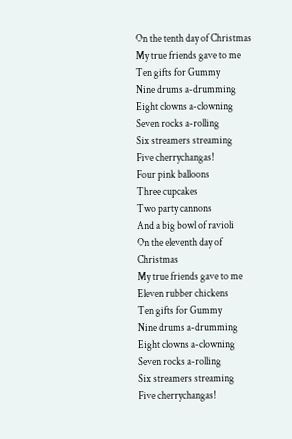On the tenth day of Christmas
My true friends gave to me
Ten gifts for Gummy
Nine drums a-drumming
Eight clowns a-clowning
Seven rocks a-rolling
Six streamers streaming
Five cherrychangas!
Four pink balloons
Three cupcakes
Two party cannons
And a big bowl of ravioli
On the eleventh day of Christmas
My true friends gave to me
Eleven rubber chickens
Ten gifts for Gummy
Nine drums a-drumming
Eight clowns a-clowning
Seven rocks a-rolling
Six streamers streaming
Five cherrychangas!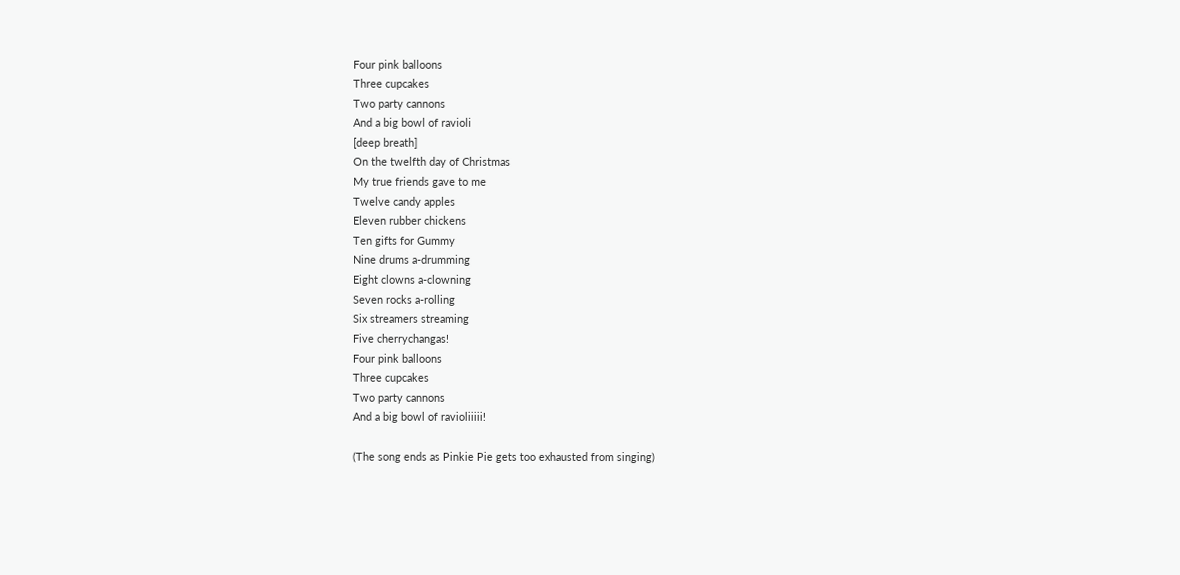Four pink balloons
Three cupcakes
Two party cannons
And a big bowl of ravioli
[deep breath]
On the twelfth day of Christmas
My true friends gave to me
Twelve candy apples
Eleven rubber chickens
Ten gifts for Gummy
Nine drums a-drumming
Eight clowns a-clowning
Seven rocks a-rolling
Six streamers streaming
Five cherrychangas!
Four pink balloons
Three cupcakes
Two party cannons
And a big bowl of ravioliiiii!

(The song ends as Pinkie Pie gets too exhausted from singing)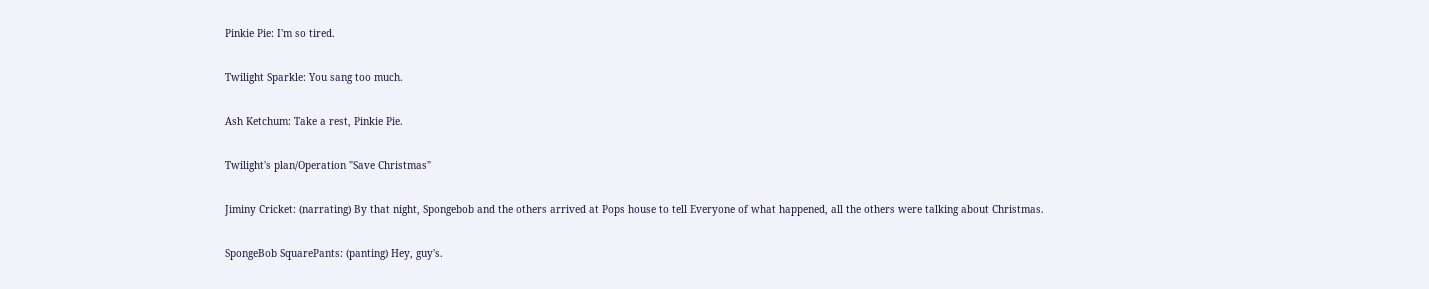Pinkie Pie: I'm so tired.

Twilight Sparkle: You sang too much.

Ash Ketchum: Take a rest, Pinkie Pie.

Twilight's plan/Operation "Save Christmas"

Jiminy Cricket: (narrating) By that night, Spongebob and the others arrived at Pops house to tell Everyone of what happened, all the others were talking about Christmas.

SpongeBob SquarePants: (panting) Hey, guy's.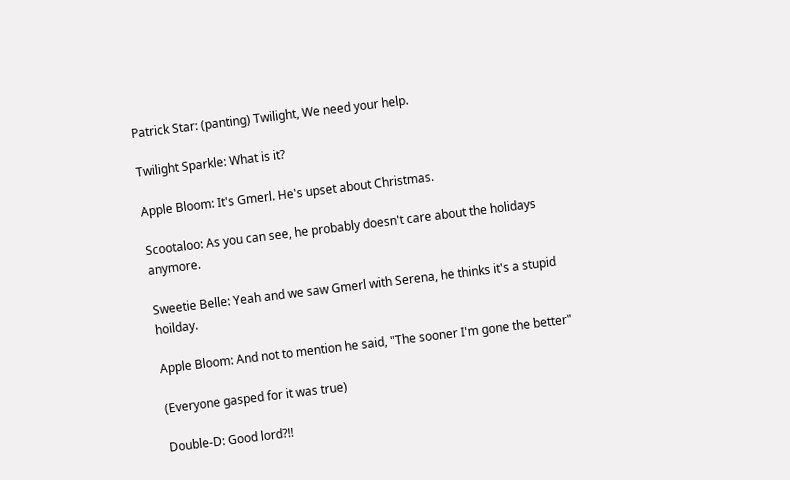Patrick Star: (panting) Twilight, We need your help.

Twilight Sparkle: What is it?

Apple Bloom: It's Gmerl. He's upset about Christmas.

Scootaloo: As you can see, he probably doesn't care about the holidays anymore.

Sweetie Belle: Yeah and we saw Gmerl with Serena, he thinks it's a stupid hoilday.

Apple Bloom: And not to mention he said, "The sooner I'm gone the better"

(Everyone gasped for it was true)

Double-D: Good lord?!!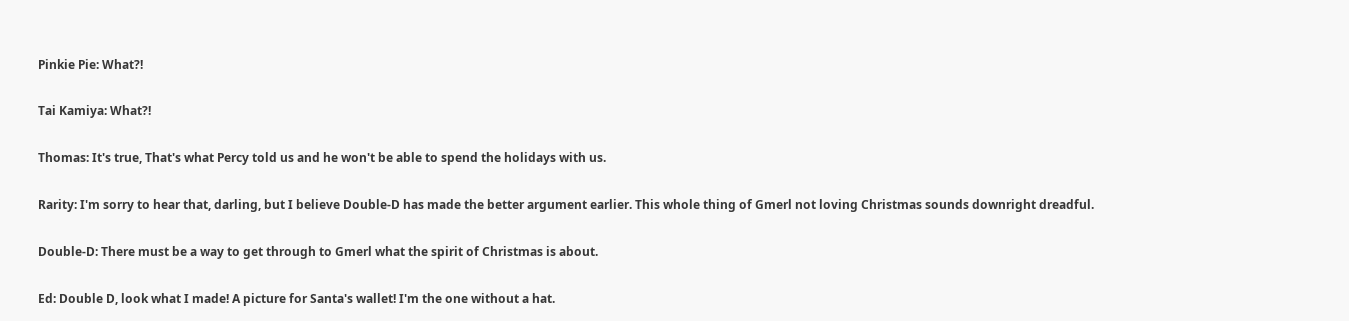Pinkie Pie: What?!

Tai Kamiya: What?!

Thomas: It's true, That's what Percy told us and he won't be able to spend the holidays with us.

Rarity: I'm sorry to hear that, darling, but I believe Double-D has made the better argument earlier. This whole thing of Gmerl not loving Christmas sounds downright dreadful.

Double-D: There must be a way to get through to Gmerl what the spirit of Christmas is about.

Ed: Double D, look what I made! A picture for Santa's wallet! I'm the one without a hat.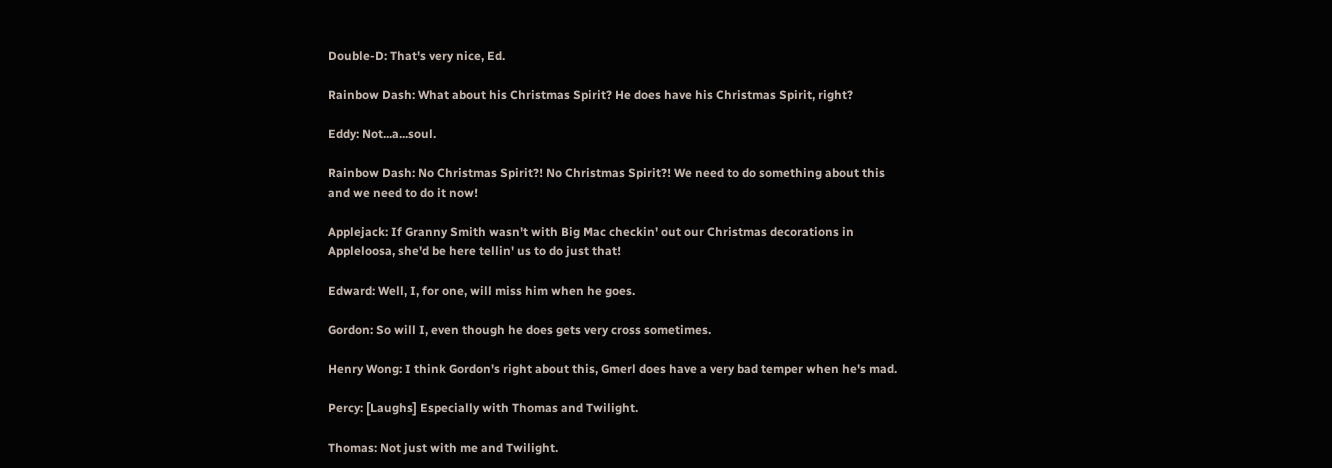Double-D: That's very nice, Ed.

Rainbow Dash: What about his Christmas Spirit? He does have his Christmas Spirit, right?

Eddy: Not...a...soul.

Rainbow Dash: No Christmas Spirit?! No Christmas Spirit?! We need to do something about this and we need to do it now!

Applejack: If Granny Smith wasn't with Big Mac checkin' out our Christmas decorations in Appleloosa, she'd be here tellin' us to do just that!

Edward: Well, I, for one, will miss him when he goes.

Gordon: So will I, even though he does gets very cross sometimes.

Henry Wong: I think Gordon's right about this, Gmerl does have a very bad temper when he's mad.

Percy: [Laughs] Especially with Thomas and Twilight.

Thomas: Not just with me and Twilight.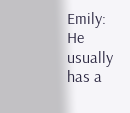Emily: He usually has a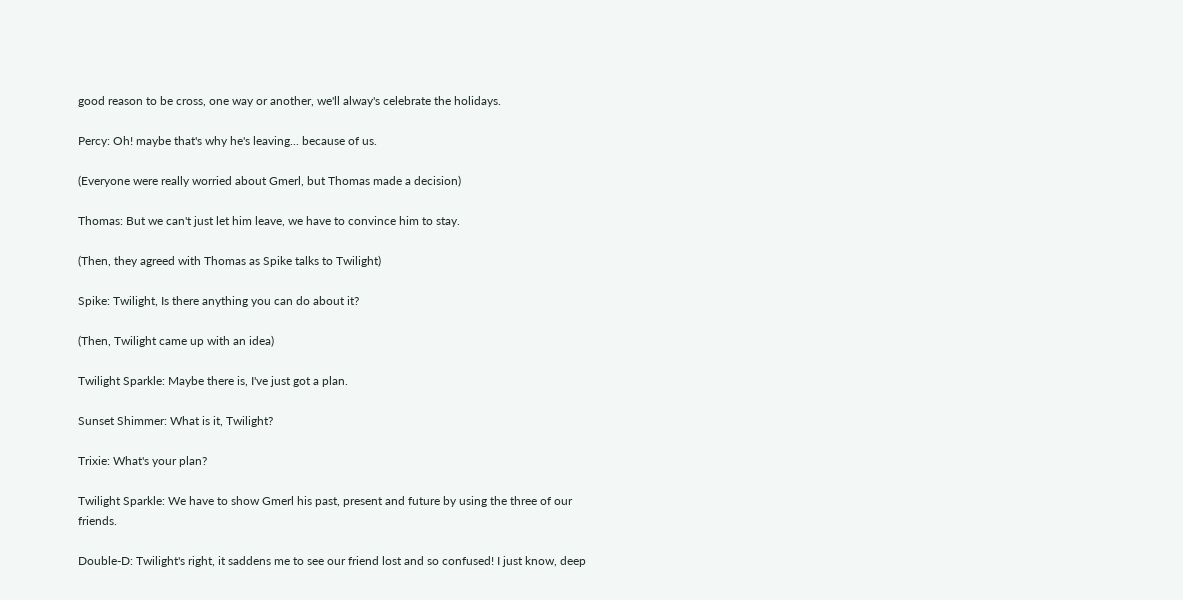good reason to be cross, one way or another, we'll alway's celebrate the holidays.

Percy: Oh! maybe that's why he's leaving... because of us.

(Everyone were really worried about Gmerl, but Thomas made a decision)

Thomas: But we can't just let him leave, we have to convince him to stay.

(Then, they agreed with Thomas as Spike talks to Twilight)

Spike: Twilight, Is there anything you can do about it?

(Then, Twilight came up with an idea)

Twilight Sparkle: Maybe there is, I've just got a plan.

Sunset Shimmer: What is it, Twilight?

Trixie: What's your plan?

Twilight Sparkle: We have to show Gmerl his past, present and future by using the three of our friends.

Double-D: Twilight's right, it saddens me to see our friend lost and so confused! I just know, deep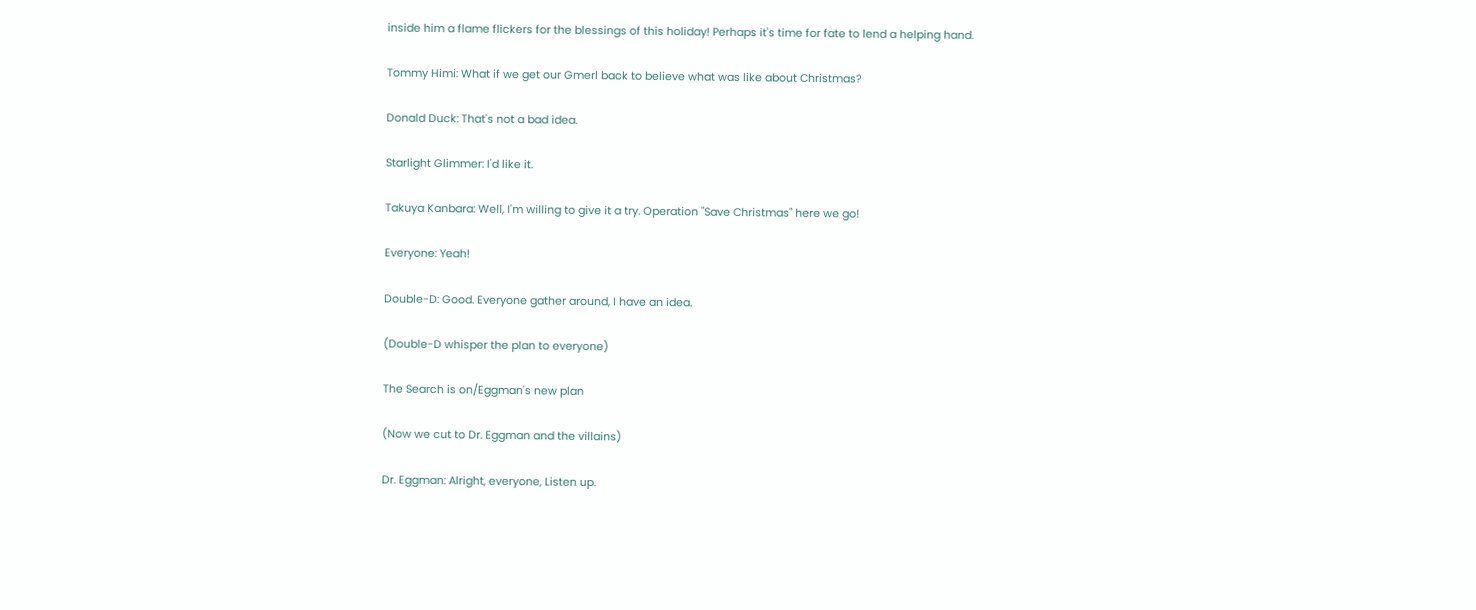inside him a flame flickers for the blessings of this holiday! Perhaps it's time for fate to lend a helping hand.

Tommy Himi: What if we get our Gmerl back to believe what was like about Christmas?

Donald Duck: That's not a bad idea.

Starlight Glimmer: I'd like it.

Takuya Kanbara: Well, I'm willing to give it a try. Operation "Save Christmas" here we go!

Everyone: Yeah!

Double-D: Good. Everyone gather around, I have an idea.

(Double-D whisper the plan to everyone)

The Search is on/Eggman's new plan

(Now we cut to Dr. Eggman and the villains)

Dr. Eggman: Alright, everyone, Listen up.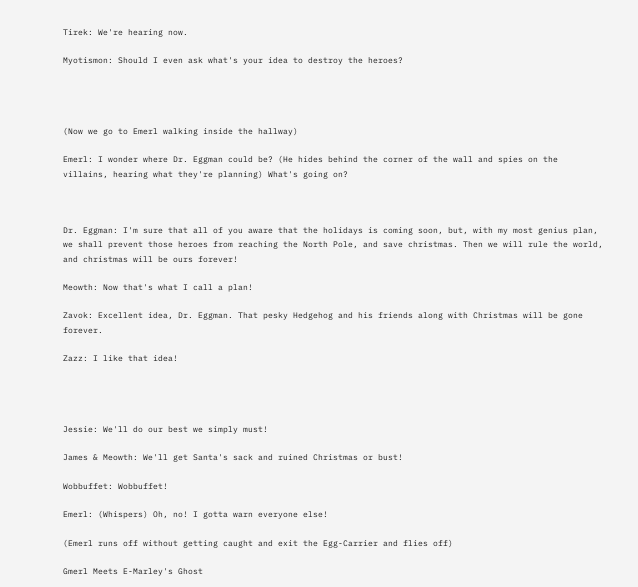Tirek: We're hearing now.

Myotismon: Should I even ask what's your idea to destroy the heroes?




(Now we go to Emerl walking inside the hallway)

Emerl: I wonder where Dr. Eggman could be? (He hides behind the corner of the wall and spies on the villains, hearing what they're planning) What's going on?



Dr. Eggman: I'm sure that all of you aware that the holidays is coming soon, but, with my most genius plan, we shall prevent those heroes from reaching the North Pole, and save christmas. Then we will rule the world, and christmas will be ours forever!

Meowth: Now that's what I call a plan!

Zavok: Excellent idea, Dr. Eggman. That pesky Hedgehog and his friends along with Christmas will be gone forever.

Zazz: I like that idea!




Jessie: We'll do our best we simply must!

James & Meowth: We'll get Santa's sack and ruined Christmas or bust!

Wobbuffet: Wobbuffet!

Emerl: (Whispers) Oh, no! I gotta warn everyone else!

(Emerl runs off without getting caught and exit the Egg-Carrier and flies off)

Gmerl Meets E-Marley's Ghost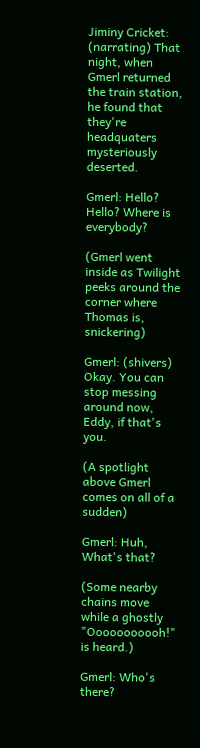Jiminy Cricket: (narrating) That night, when Gmerl returned the train station, he found that they're headquaters mysteriously deserted.

Gmerl: Hello? Hello? Where is everybody?

(Gmerl went inside as Twilight peeks around the corner where Thomas is, snickering)

Gmerl: (shivers) Okay. You can stop messing around now, Eddy, if that's you.

(A spotlight above Gmerl comes on all of a sudden)

Gmerl: Huh, What's that?

(Some nearby chains move while a ghostly "Ooooooooooh!" is heard.)

Gmerl: Who's there?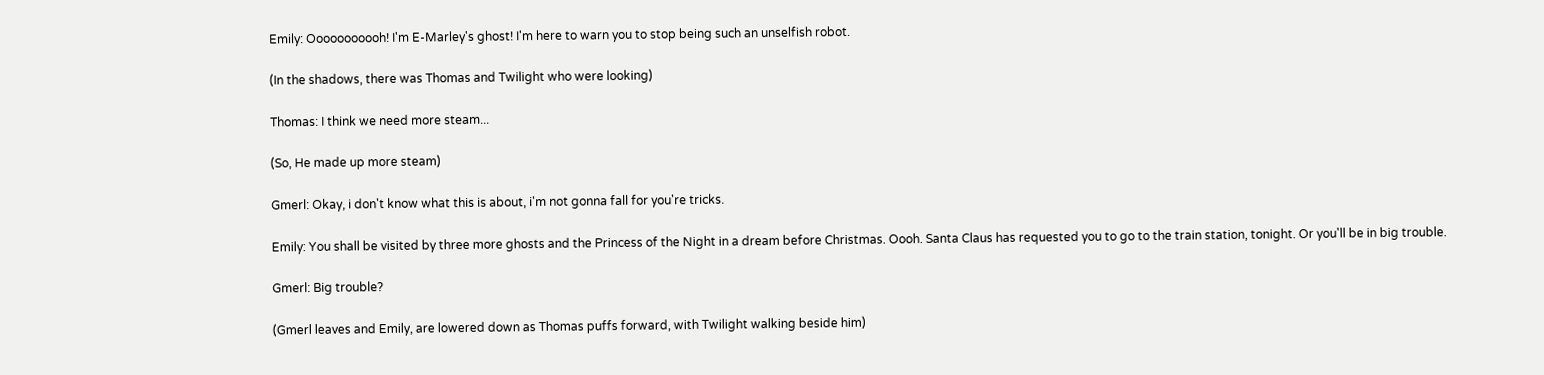Emily: Ooooooooooh! I'm E-Marley's ghost! I'm here to warn you to stop being such an unselfish robot.

(In the shadows, there was Thomas and Twilight who were looking)

Thomas: I think we need more steam...

(So, He made up more steam)

Gmerl: Okay, i don't know what this is about, i'm not gonna fall for you're tricks.

Emily: You shall be visited by three more ghosts and the Princess of the Night in a dream before Christmas. Oooh. Santa Claus has requested you to go to the train station, tonight. Or you'll be in big trouble.

Gmerl: Big trouble?

(Gmerl leaves and Emily, are lowered down as Thomas puffs forward, with Twilight walking beside him)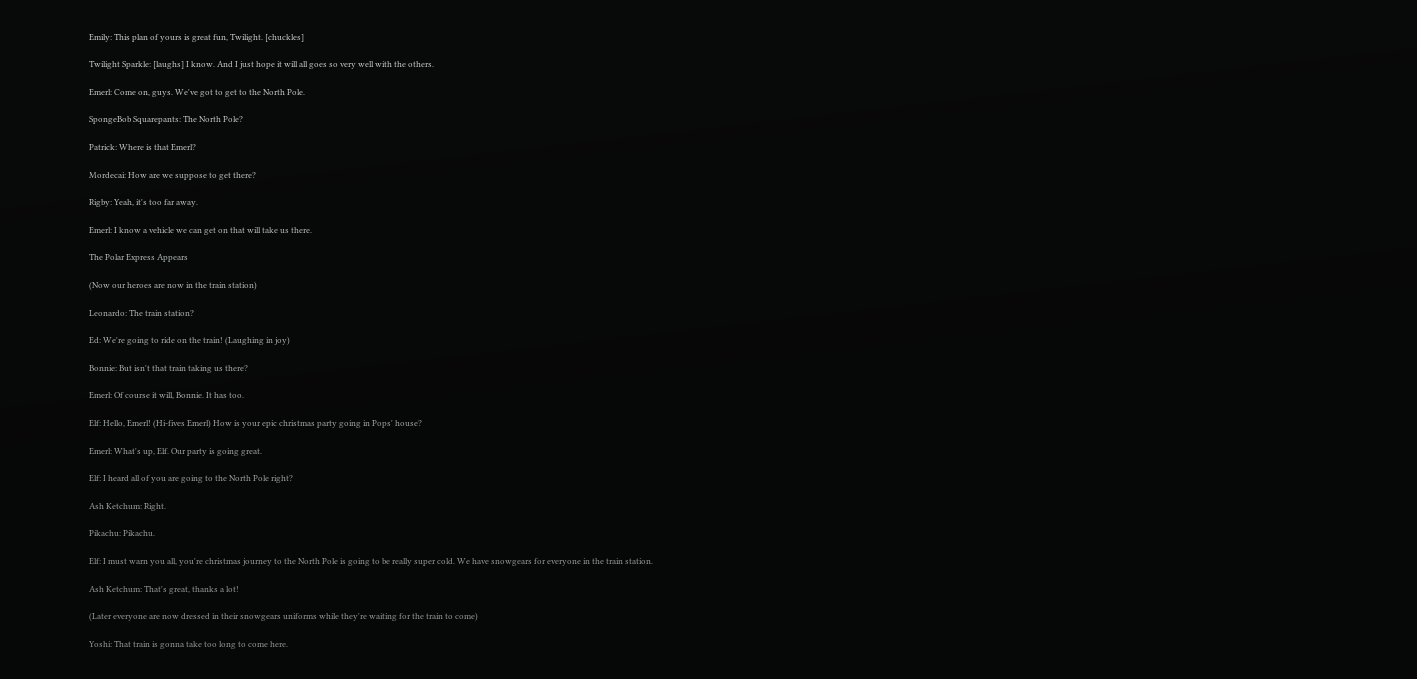Emily: This plan of yours is great fun, Twilight. [chuckles]

Twilight Sparkle: [laughs] I know. And I just hope it will all goes so very well with the others.

Emerl: Come on, guys. We've got to get to the North Pole.

SpongeBob Squarepants: The North Pole?

Patrick: Where is that Emerl?

Mordecai: How are we suppose to get there?

Rigby: Yeah, it's too far away.

Emerl: I know a vehicle we can get on that will take us there.

The Polar Express Appears

(Now our heroes are now in the train station)

Leonardo: The train station?

Ed: We're going to ride on the train! (Laughing in joy)

Bonnie: But isn't that train taking us there?

Emerl: Of course it will, Bonnie. It has too.

Elf: Hello, Emerl! (Hi-fives Emerl) How is your epic christmas party going in Pops' house?

Emerl: What's up, Elf. Our party is going great.

Elf: I heard all of you are going to the North Pole right?

Ash Ketchum: Right.

Pikachu: Pikachu.

Elf: I must warn you all, you're christmas journey to the North Pole is going to be really super cold. We have snowgears for everyone in the train station.

Ash Ketchum: That's great, thanks a lot!

(Later everyone are now dressed in their snowgears uniforms while they're waiting for the train to come)

Yoshi: That train is gonna take too long to come here.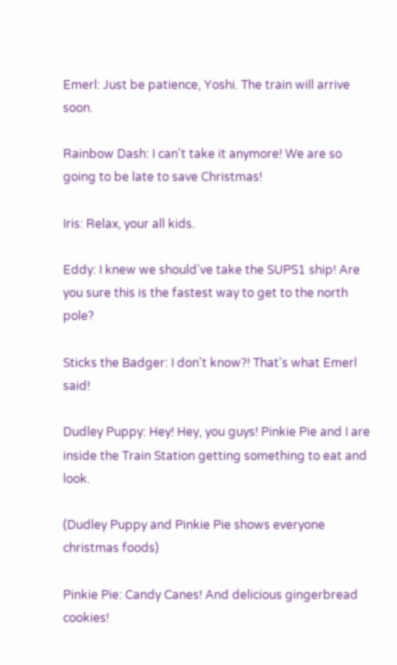Emerl: Just be patience, Yoshi. The train will arrive soon.

Rainbow Dash: I can't take it anymore! We are so going to be late to save Christmas!

Iris: Relax, your all kids.

Eddy: I knew we should've take the SUPS1 ship! Are you sure this is the fastest way to get to the north pole?

Sticks the Badger: I don't know?! That's what Emerl said!

Dudley Puppy: Hey! Hey, you guys! Pinkie Pie and I are inside the Train Station getting something to eat and look.

(Dudley Puppy and Pinkie Pie shows everyone christmas foods)

Pinkie Pie: Candy Canes! And delicious gingerbread cookies!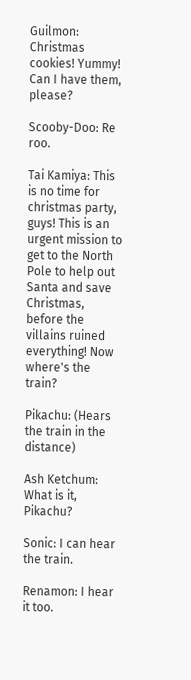Guilmon: Christmas cookies! Yummy! Can I have them, please?

Scooby-Doo: Re roo.

Tai Kamiya: This is no time for christmas party, guys! This is an urgent mission to get to the North Pole to help out Santa and save Christmas, before the villains ruined everything! Now where's the train?

Pikachu: (Hears the train in the distance)

Ash Ketchum: What is it, Pikachu?

Sonic: I can hear the train.

Renamon: I hear it too.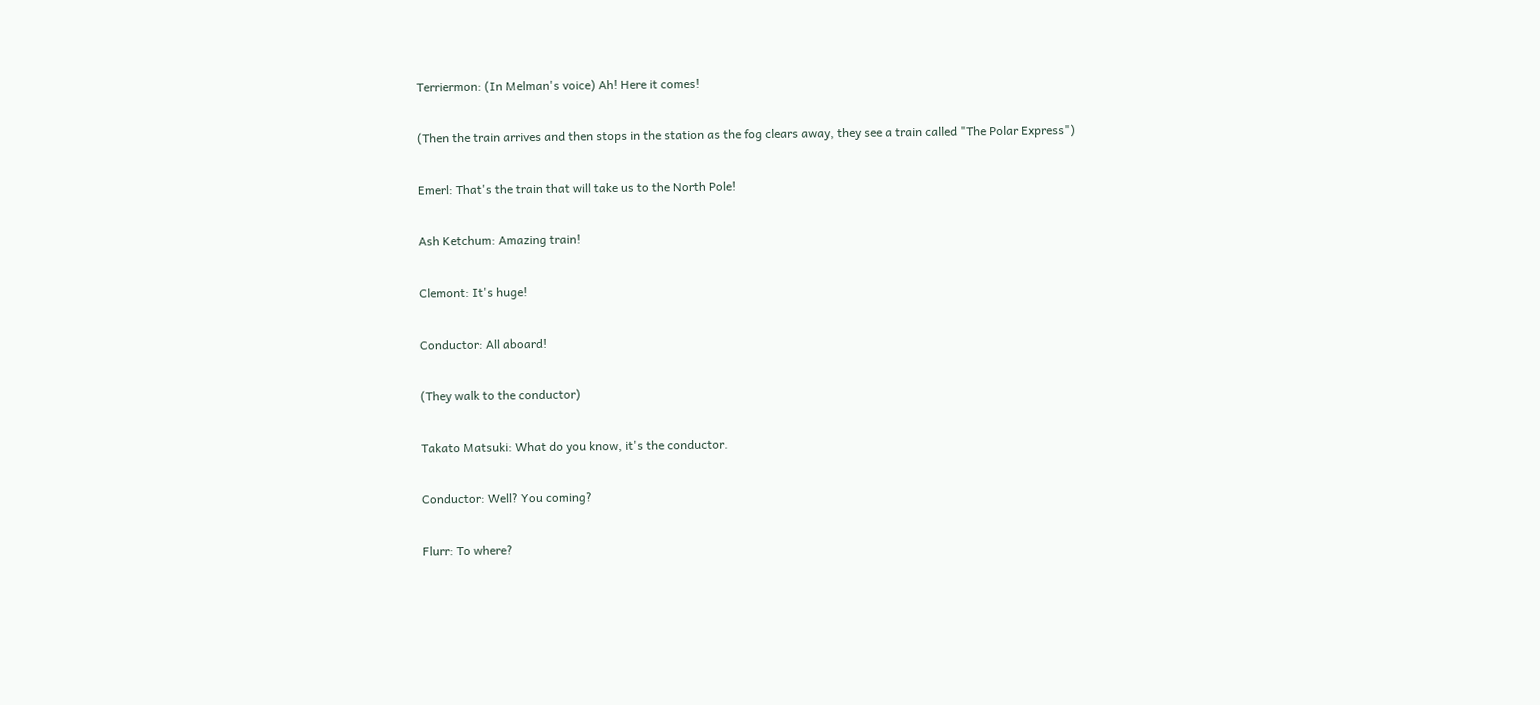Terriermon: (In Melman's voice) Ah! Here it comes!

(Then the train arrives and then stops in the station as the fog clears away, they see a train called "The Polar Express")

Emerl: That's the train that will take us to the North Pole!

Ash Ketchum: Amazing train!

Clemont: It's huge!

Conductor: All aboard!

(They walk to the conductor)

Takato Matsuki: What do you know, it's the conductor.

Conductor: Well? You coming?

Flurr: To where?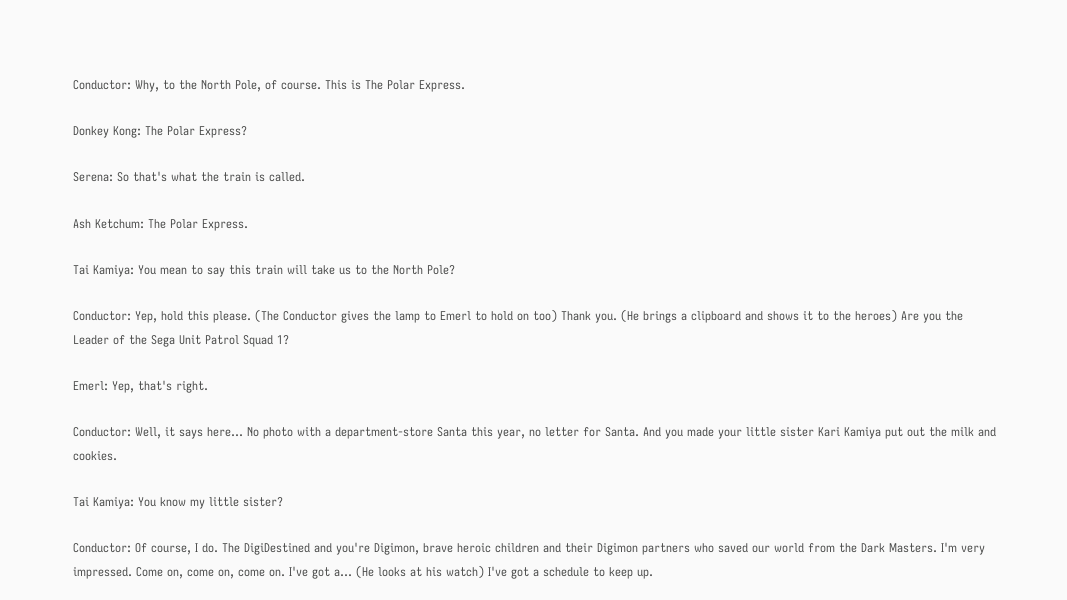Conductor: Why, to the North Pole, of course. This is The Polar Express.

Donkey Kong: The Polar Express?

Serena: So that's what the train is called.

Ash Ketchum: The Polar Express.

Tai Kamiya: You mean to say this train will take us to the North Pole?

Conductor: Yep, hold this please. (The Conductor gives the lamp to Emerl to hold on too) Thank you. (He brings a clipboard and shows it to the heroes) Are you the Leader of the Sega Unit Patrol Squad 1?

Emerl: Yep, that's right.

Conductor: Well, it says here... No photo with a department-store Santa this year, no letter for Santa. And you made your little sister Kari Kamiya put out the milk and cookies.

Tai Kamiya: You know my little sister?

Conductor: Of course, I do. The DigiDestined and you're Digimon, brave heroic children and their Digimon partners who saved our world from the Dark Masters. I'm very impressed. Come on, come on, come on. I've got a... (He looks at his watch) I've got a schedule to keep up.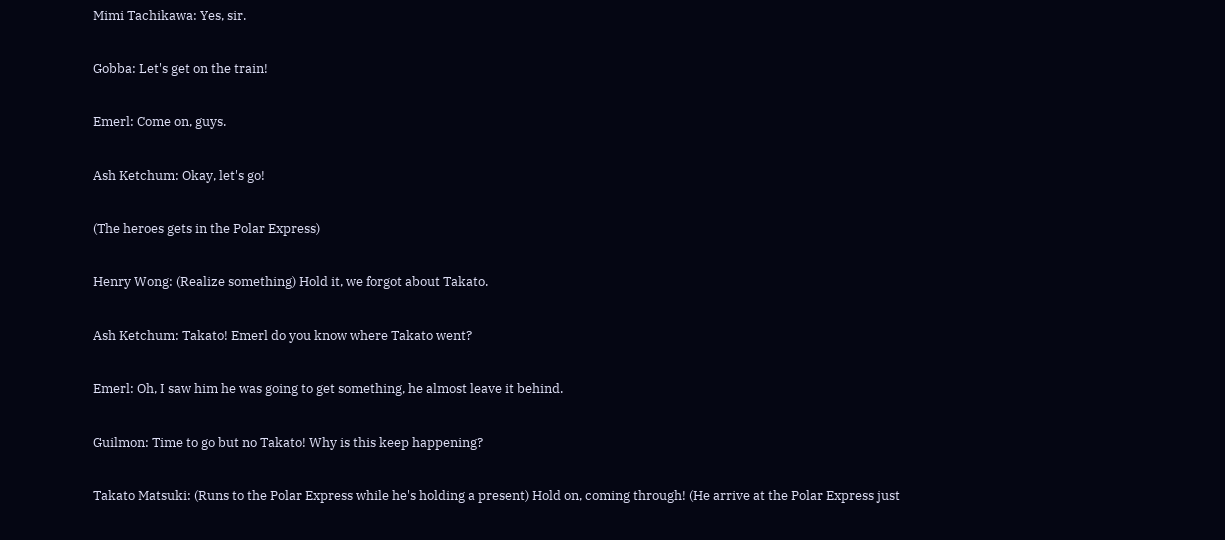Mimi Tachikawa: Yes, sir.

Gobba: Let's get on the train!

Emerl: Come on, guys.

Ash Ketchum: Okay, let's go!

(The heroes gets in the Polar Express)

Henry Wong: (Realize something) Hold it, we forgot about Takato.

Ash Ketchum: Takato! Emerl do you know where Takato went?

Emerl: Oh, I saw him he was going to get something, he almost leave it behind.

Guilmon: Time to go but no Takato! Why is this keep happening?

Takato Matsuki: (Runs to the Polar Express while he's holding a present) Hold on, coming through! (He arrive at the Polar Express just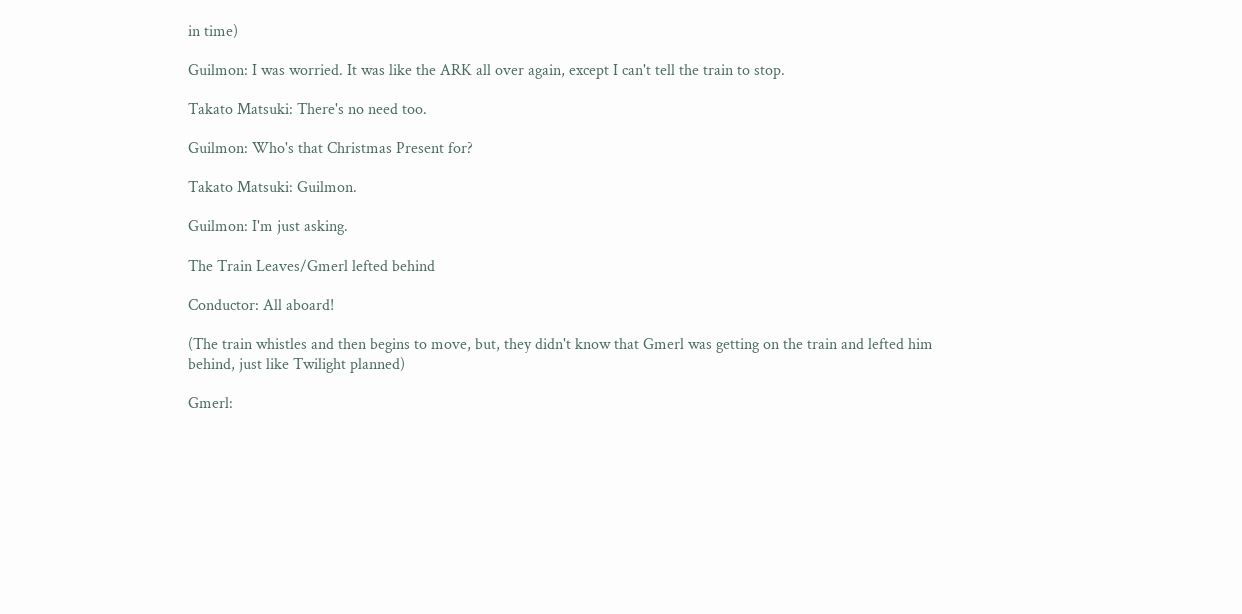in time)

Guilmon: I was worried. It was like the ARK all over again, except I can't tell the train to stop.

Takato Matsuki: There's no need too.

Guilmon: Who's that Christmas Present for?

Takato Matsuki: Guilmon.

Guilmon: I'm just asking.

The Train Leaves/Gmerl lefted behind

Conductor: All aboard!

(The train whistles and then begins to move, but, they didn't know that Gmerl was getting on the train and lefted him behind, just like Twilight planned)

Gmerl: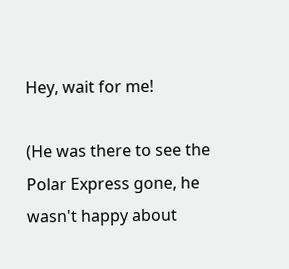Hey, wait for me!

(He was there to see the Polar Express gone, he wasn't happy about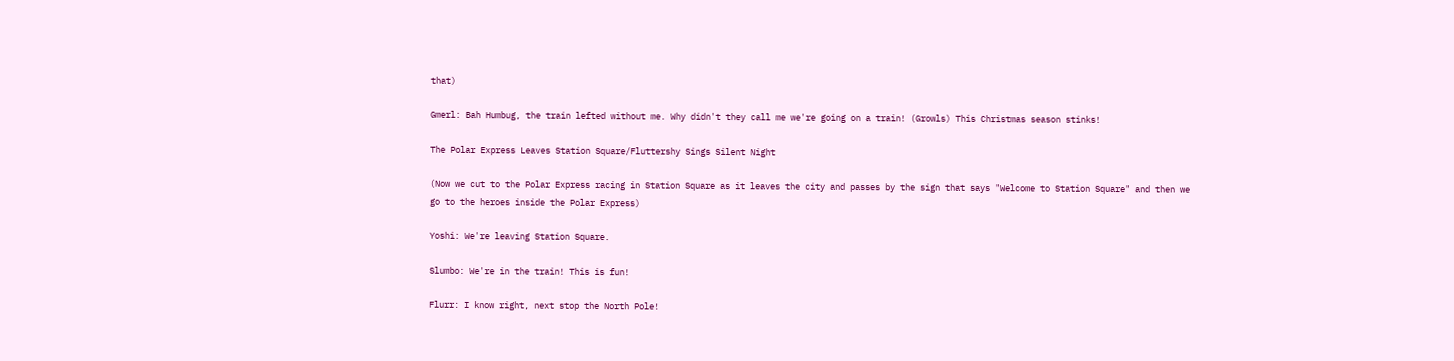that)

Gmerl: Bah Humbug, the train lefted without me. Why didn't they call me we're going on a train! (Growls) This Christmas season stinks!

The Polar Express Leaves Station Square/Fluttershy Sings Silent Night

(Now we cut to the Polar Express racing in Station Square as it leaves the city and passes by the sign that says "Welcome to Station Square" and then we go to the heroes inside the Polar Express)

Yoshi: We're leaving Station Square.

Slumbo: We're in the train! This is fun!

Flurr: I know right, next stop the North Pole!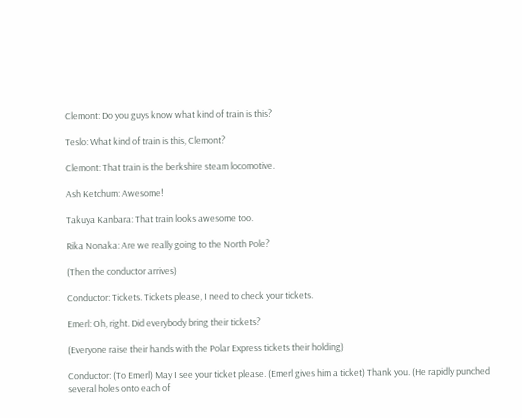Clemont: Do you guys know what kind of train is this?

Teslo: What kind of train is this, Clemont?

Clemont: That train is the berkshire steam locomotive.

Ash Ketchum: Awesome!

Takuya Kanbara: That train looks awesome too.

Rika Nonaka: Are we really going to the North Pole?

(Then the conductor arrives)

Conductor: Tickets. Tickets please, I need to check your tickets.

Emerl: Oh, right. Did everybody bring their tickets?

(Everyone raise their hands with the Polar Express tickets their holding)

Conductor: (To Emerl) May I see your ticket please. (Emerl gives him a ticket) Thank you. (He rapidly punched several holes onto each of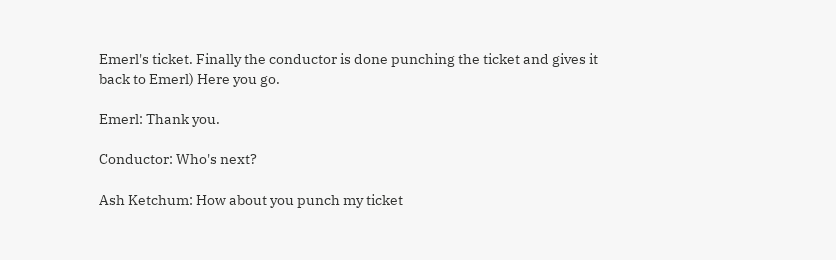Emerl's ticket. Finally the conductor is done punching the ticket and gives it back to Emerl) Here you go.

Emerl: Thank you.

Conductor: Who's next?

Ash Ketchum: How about you punch my ticket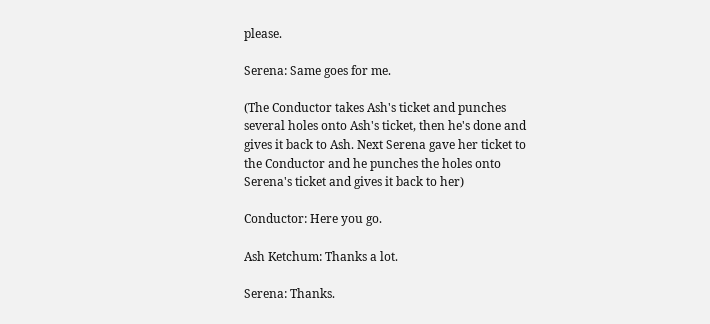please.

Serena: Same goes for me.

(The Conductor takes Ash's ticket and punches several holes onto Ash's ticket, then he's done and gives it back to Ash. Next Serena gave her ticket to the Conductor and he punches the holes onto Serena's ticket and gives it back to her)

Conductor: Here you go.

Ash Ketchum: Thanks a lot.

Serena: Thanks.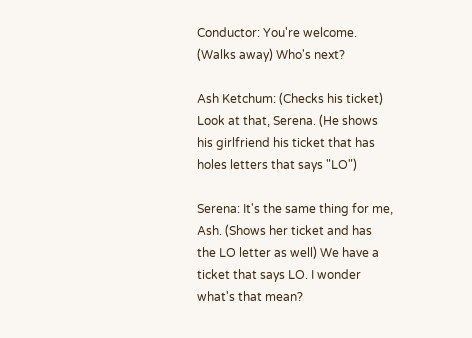Conductor: You're welcome. (Walks away) Who's next?

Ash Ketchum: (Checks his ticket) Look at that, Serena. (He shows his girlfriend his ticket that has holes letters that says "LO")

Serena: It's the same thing for me, Ash. (Shows her ticket and has the LO letter as well) We have a ticket that says LO. I wonder what's that mean?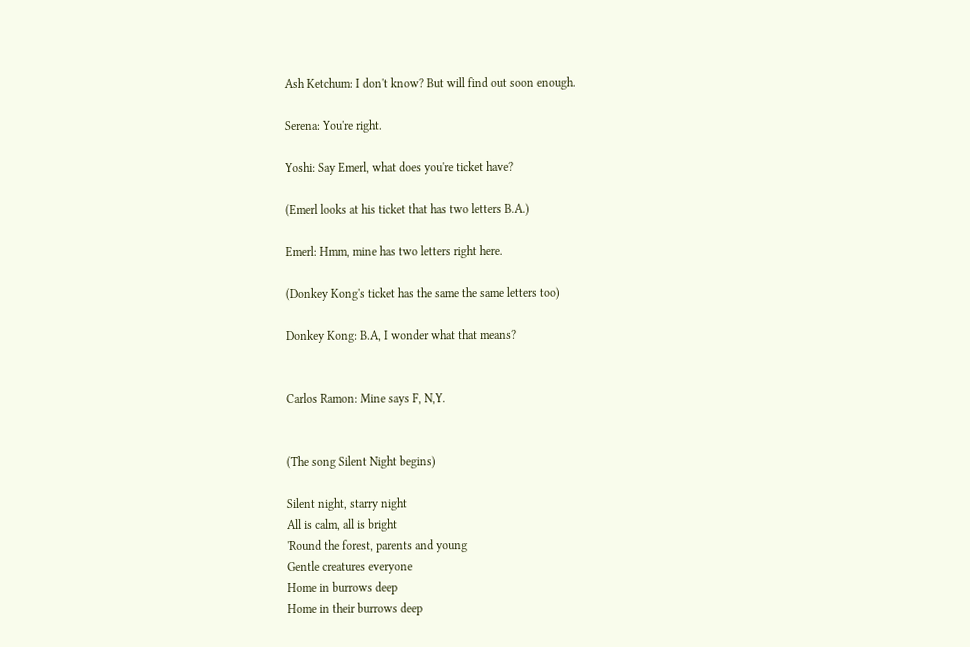Ash Ketchum: I don't know? But will find out soon enough.

Serena: You're right.

Yoshi: Say Emerl, what does you're ticket have?

(Emerl looks at his ticket that has two letters B.A.)

Emerl: Hmm, mine has two letters right here.

(Donkey Kong's ticket has the same the same letters too)

Donkey Kong: B.A, I wonder what that means?


Carlos Ramon: Mine says F, N,Y.


(The song Silent Night begins)

Silent night, starry night
All is calm, all is bright
'Round the forest, parents and young
Gentle creatures everyone
Home in burrows deep
Home in their burrows deep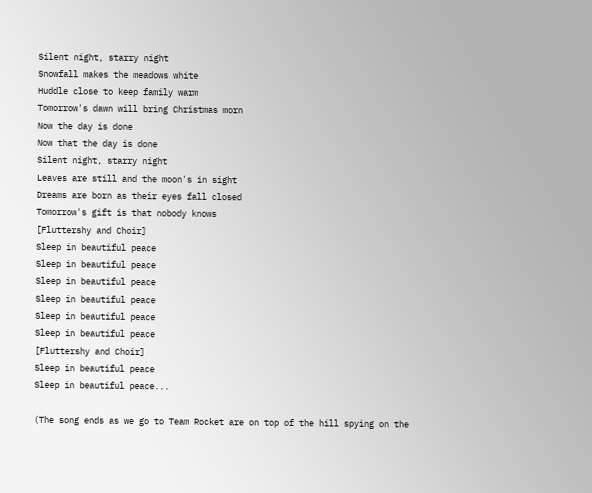Silent night, starry night
Snowfall makes the meadows white
Huddle close to keep family warm
Tomorrow's dawn will bring Christmas morn
Now the day is done
Now that the day is done
Silent night, starry night
Leaves are still and the moon's in sight
Dreams are born as their eyes fall closed
Tomorrow's gift is that nobody knows
[Fluttershy and Choir]
Sleep in beautiful peace
Sleep in beautiful peace
Sleep in beautiful peace
Sleep in beautiful peace
Sleep in beautiful peace
Sleep in beautiful peace
[Fluttershy and Choir]
Sleep in beautiful peace
Sleep in beautiful peace...

(The song ends as we go to Team Rocket are on top of the hill spying on the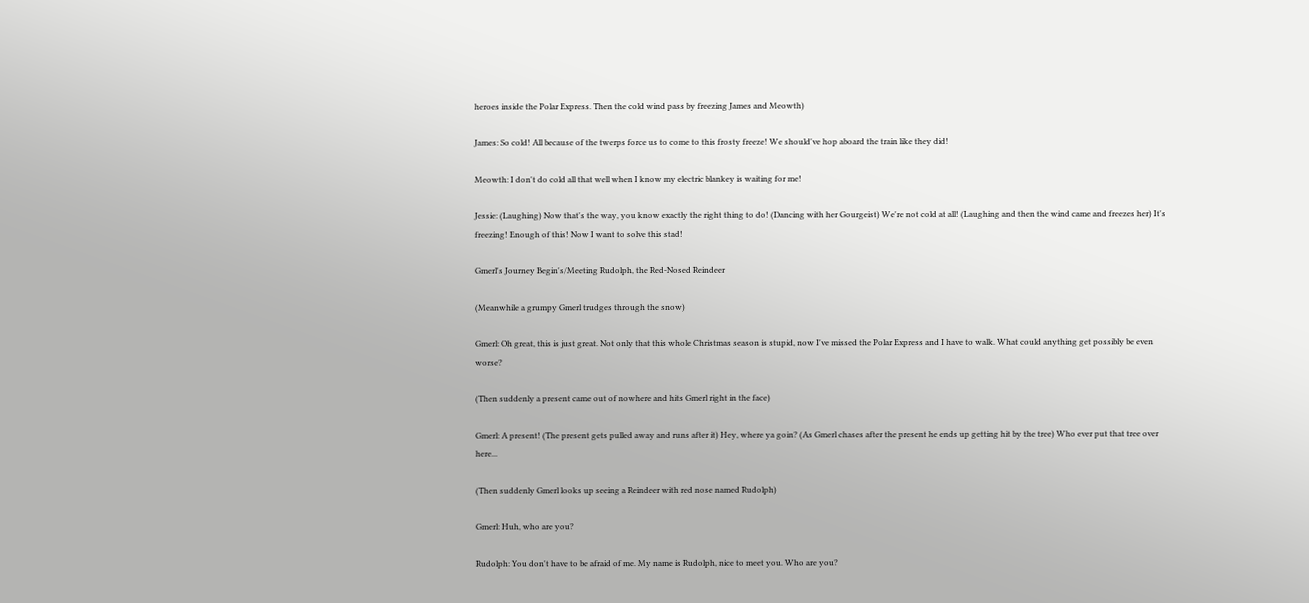heroes inside the Polar Express. Then the cold wind pass by freezing James and Meowth)

James: So cold! All because of the twerps force us to come to this frosty freeze! We should've hop aboard the train like they did!

Meowth: I don't do cold all that well when I know my electric blankey is waiting for me!

Jessie: (Laughing) Now that's the way, you know exactly the right thing to do! (Dancing with her Gourgeist) We're not cold at all! (Laughing and then the wind came and freezes her) It's freezing! Enough of this! Now I want to solve this stad!

Gmerl's Journey Begin's/Meeting Rudolph, the Red-Nosed Reindeer

(Meanwhile a grumpy Gmerl trudges through the snow)

Gmerl: Oh great, this is just great. Not only that this whole Christmas season is stupid, now I've missed the Polar Express and I have to walk. What could anything get possibly be even worse?

(Then suddenly a present came out of nowhere and hits Gmerl right in the face)

Gmerl: A present! (The present gets pulled away and runs after it) Hey, where ya goin? (As Gmerl chases after the present he ends up getting hit by the tree) Who ever put that tree over here...

(Then suddenly Gmerl looks up seeing a Reindeer with red nose named Rudolph)

Gmerl: Huh, who are you?

Rudolph: You don't have to be afraid of me. My name is Rudolph, nice to meet you. Who are you?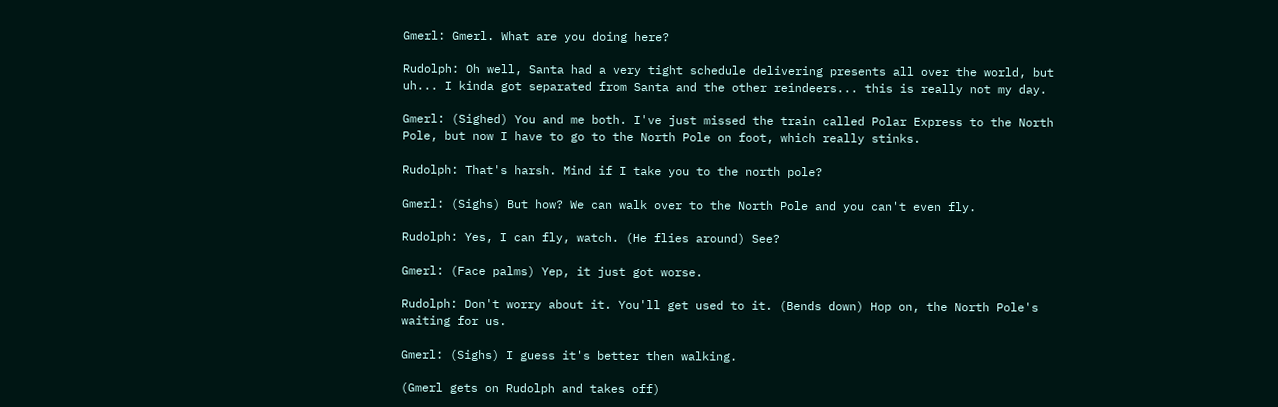Gmerl: Gmerl. What are you doing here?

Rudolph: Oh well, Santa had a very tight schedule delivering presents all over the world, but uh... I kinda got separated from Santa and the other reindeers... this is really not my day.

Gmerl: (Sighed) You and me both. I've just missed the train called Polar Express to the North Pole, but now I have to go to the North Pole on foot, which really stinks.

Rudolph: That's harsh. Mind if I take you to the north pole?

Gmerl: (Sighs) But how? We can walk over to the North Pole and you can't even fly.

Rudolph: Yes, I can fly, watch. (He flies around) See?

Gmerl: (Face palms) Yep, it just got worse.

Rudolph: Don't worry about it. You'll get used to it. (Bends down) Hop on, the North Pole's waiting for us.

Gmerl: (Sighs) I guess it's better then walking.

(Gmerl gets on Rudolph and takes off)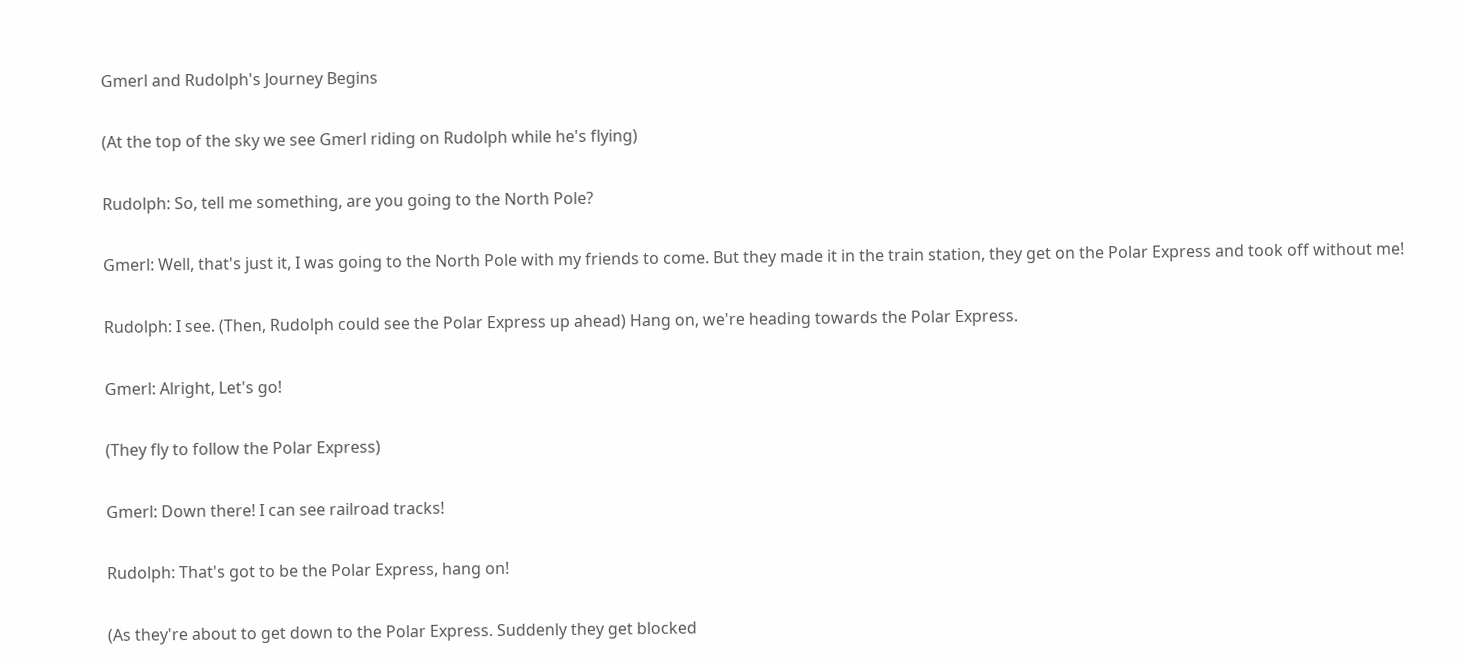Gmerl and Rudolph's Journey Begins

(At the top of the sky we see Gmerl riding on Rudolph while he's flying)

Rudolph: So, tell me something, are you going to the North Pole?

Gmerl: Well, that's just it, I was going to the North Pole with my friends to come. But they made it in the train station, they get on the Polar Express and took off without me!

Rudolph: I see. (Then, Rudolph could see the Polar Express up ahead) Hang on, we're heading towards the Polar Express.

Gmerl: Alright, Let's go!

(They fly to follow the Polar Express)

Gmerl: Down there! I can see railroad tracks!

Rudolph: That's got to be the Polar Express, hang on!

(As they're about to get down to the Polar Express. Suddenly they get blocked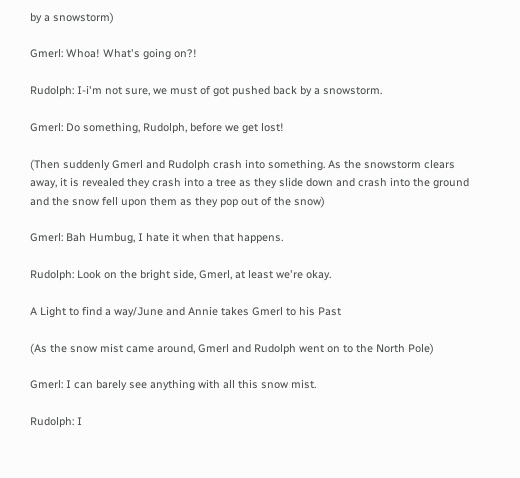by a snowstorm)

Gmerl: Whoa! What's going on?!

Rudolph: I-i'm not sure, we must of got pushed back by a snowstorm.

Gmerl: Do something, Rudolph, before we get lost!

(Then suddenly Gmerl and Rudolph crash into something. As the snowstorm clears away, it is revealed they crash into a tree as they slide down and crash into the ground and the snow fell upon them as they pop out of the snow)

Gmerl: Bah Humbug, I hate it when that happens.

Rudolph: Look on the bright side, Gmerl, at least we're okay.

A Light to find a way/June and Annie takes Gmerl to his Past

(As the snow mist came around, Gmerl and Rudolph went on to the North Pole)

Gmerl: I can barely see anything with all this snow mist.

Rudolph: I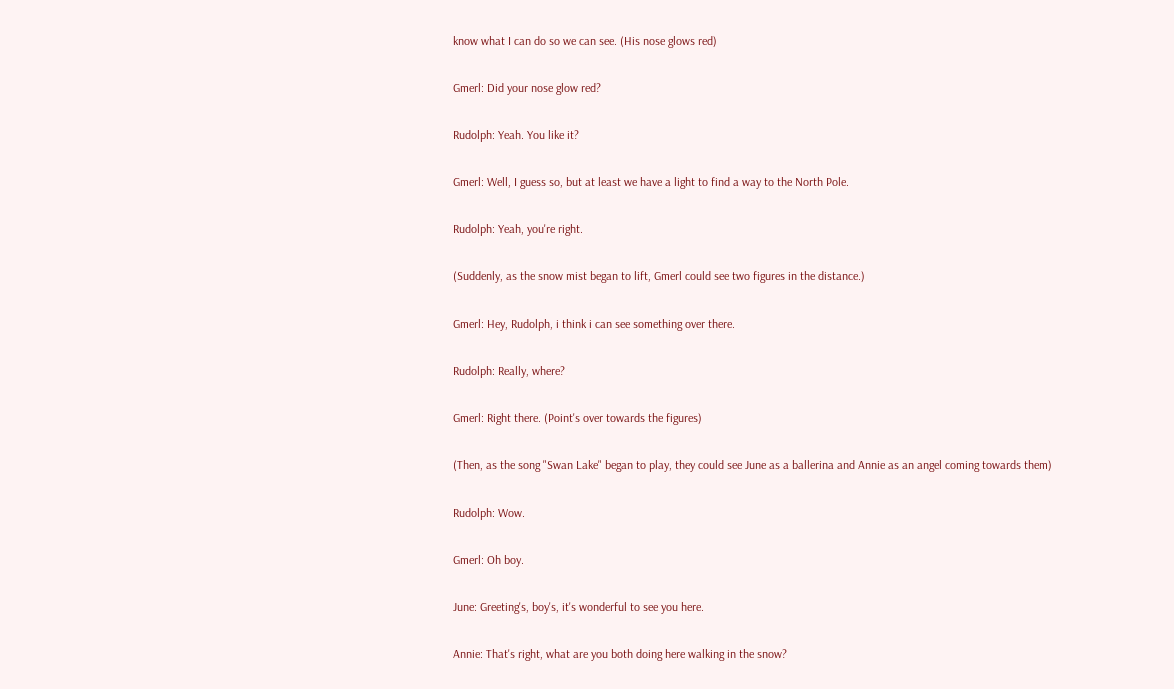know what I can do so we can see. (His nose glows red)

Gmerl: Did your nose glow red?

Rudolph: Yeah. You like it?

Gmerl: Well, I guess so, but at least we have a light to find a way to the North Pole.

Rudolph: Yeah, you're right.

(Suddenly, as the snow mist began to lift, Gmerl could see two figures in the distance.)

Gmerl: Hey, Rudolph, i think i can see something over there.

Rudolph: Really, where?

Gmerl: Right there. (Point's over towards the figures)

(Then, as the song "Swan Lake" began to play, they could see June as a ballerina and Annie as an angel coming towards them)

Rudolph: Wow.

Gmerl: Oh boy.

June: Greeting's, boy's, it's wonderful to see you here.

Annie: That's right, what are you both doing here walking in the snow?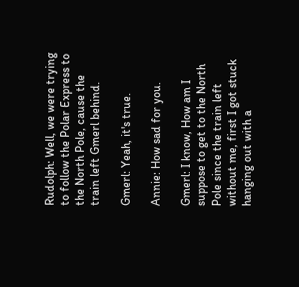Rudolph: Well, we were trying to follow the Polar Express to the North Pole, cause the train left Gmerl behind.

Gmerl: Yeah, it's true.

Annie: How sad for you.

Gmerl: I know, How am I suppose to get to the North Pole since the train left without me, first I got stuck hanging out with a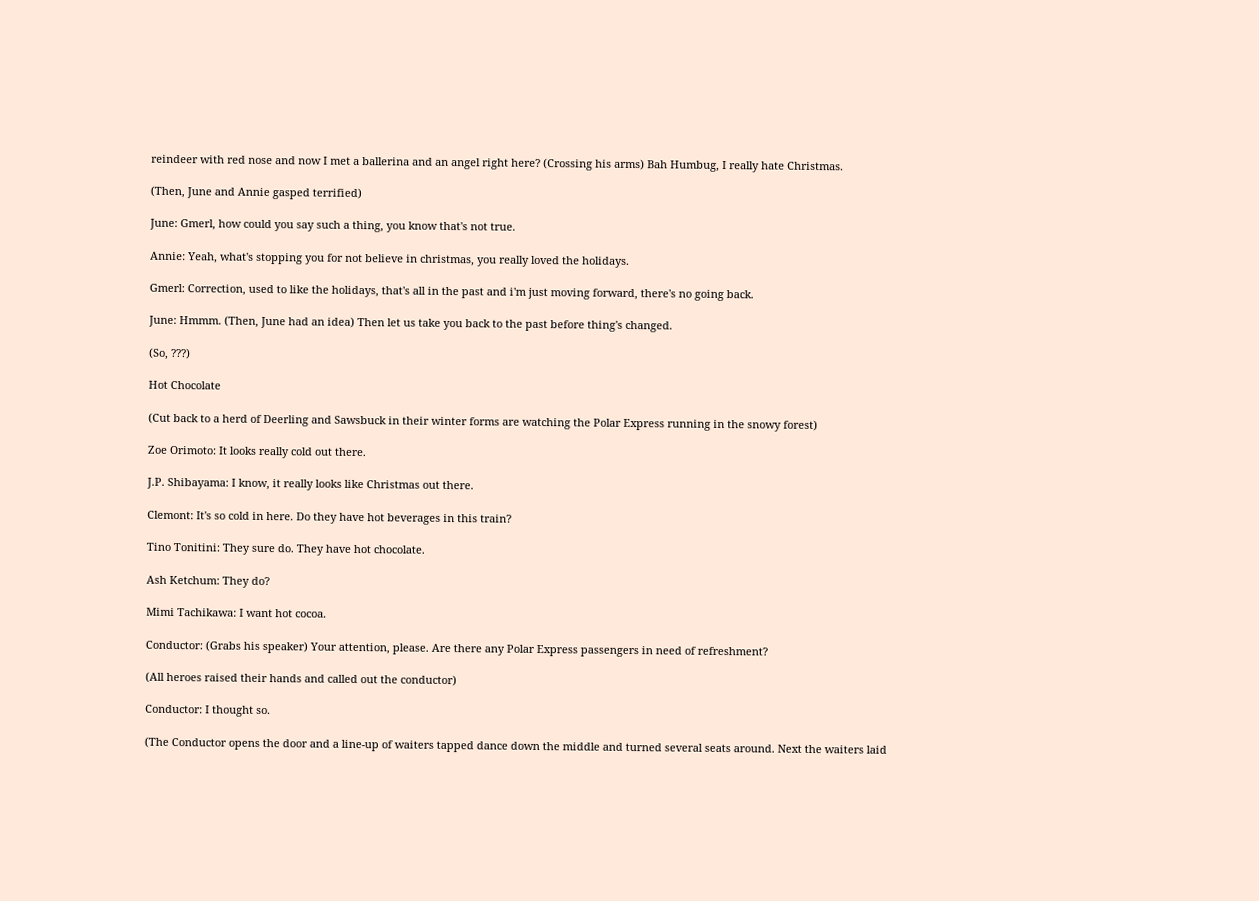reindeer with red nose and now I met a ballerina and an angel right here? (Crossing his arms) Bah Humbug, I really hate Christmas.

(Then, June and Annie gasped terrified)

June: Gmerl, how could you say such a thing, you know that's not true.

Annie: Yeah, what's stopping you for not believe in christmas, you really loved the holidays.

Gmerl: Correction, used to like the holidays, that's all in the past and i'm just moving forward, there's no going back.

June: Hmmm. (Then, June had an idea) Then let us take you back to the past before thing's changed.

(So, ???)

Hot Chocolate

(Cut back to a herd of Deerling and Sawsbuck in their winter forms are watching the Polar Express running in the snowy forest)

Zoe Orimoto: It looks really cold out there.

J.P. Shibayama: I know, it really looks like Christmas out there.

Clemont: It's so cold in here. Do they have hot beverages in this train?

Tino Tonitini: They sure do. They have hot chocolate.

Ash Ketchum: They do?

Mimi Tachikawa: I want hot cocoa.

Conductor: (Grabs his speaker) Your attention, please. Are there any Polar Express passengers in need of refreshment?

(All heroes raised their hands and called out the conductor)

Conductor: I thought so.

(The Conductor opens the door and a line-up of waiters tapped dance down the middle and turned several seats around. Next the waiters laid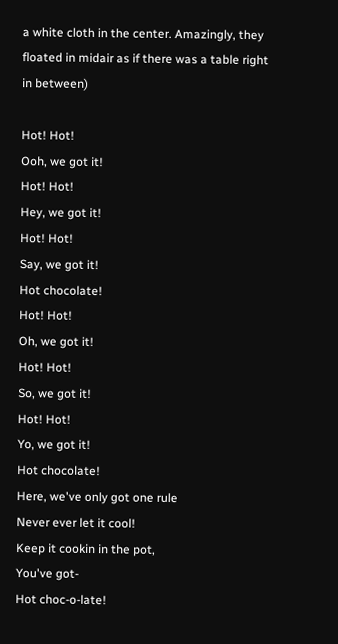a white cloth in the center. Amazingly, they floated in midair as if there was a table right in between)

Hot! Hot!
Ooh, we got it!
Hot! Hot!
Hey, we got it!
Hot! Hot!
Say, we got it!
Hot chocolate!
Hot! Hot!
Oh, we got it!
Hot! Hot!
So, we got it!
Hot! Hot!
Yo, we got it!
Hot chocolate!
Here, we've only got one rule
Never ever let it cool!
Keep it cookin in the pot,
You've got-
Hot choc-o-late!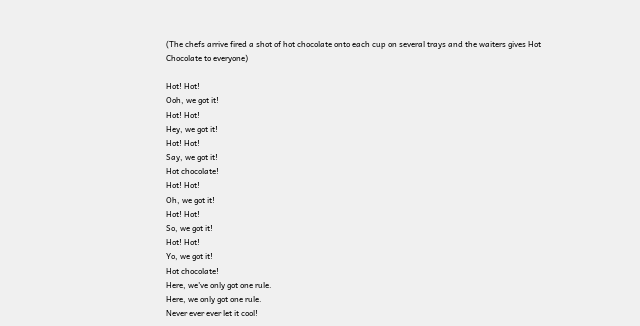(The chefs arrive fired a shot of hot chocolate onto each cup on several trays and the waiters gives Hot Chocolate to everyone)

Hot! Hot!
Ooh, we got it!
Hot! Hot!
Hey, we got it!
Hot! Hot!
Say, we got it!
Hot chocolate!
Hot! Hot!
Oh, we got it!
Hot! Hot!
So, we got it!
Hot! Hot!
Yo, we got it!
Hot chocolate!
Here, we've only got one rule.
Here, we only got one rule.
Never ever ever let it cool!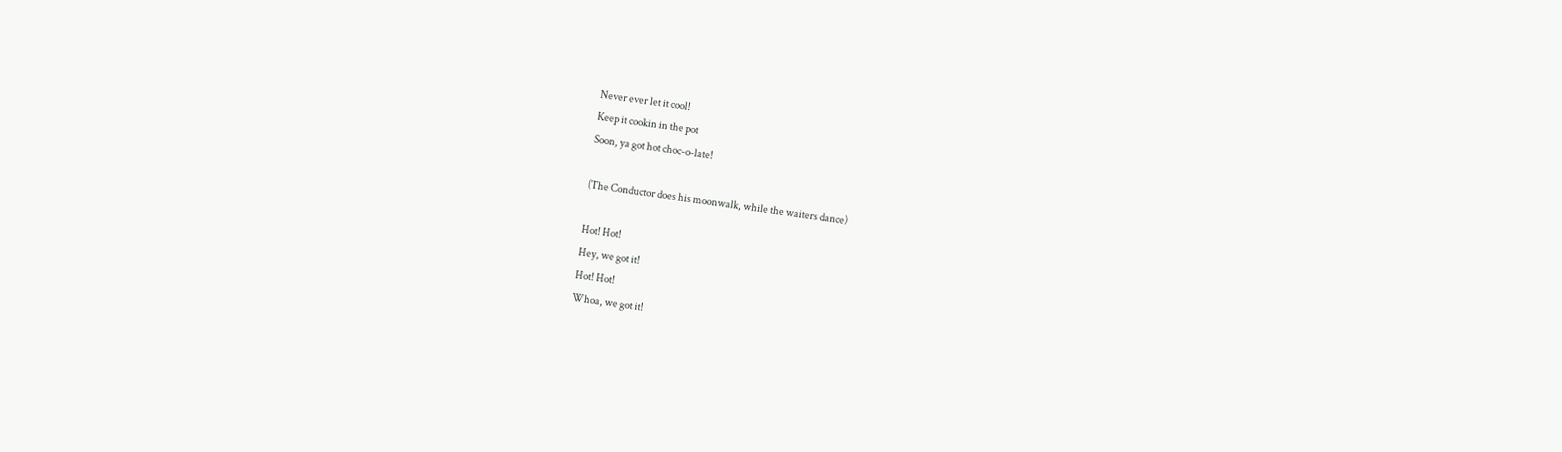Never ever let it cool!
Keep it cookin in the pot
Soon, ya got hot choc-o-late!

(The Conductor does his moonwalk, while the waiters dance)

Hot! Hot!
Hey, we got it!
Hot! Hot!
Whoa, we got it!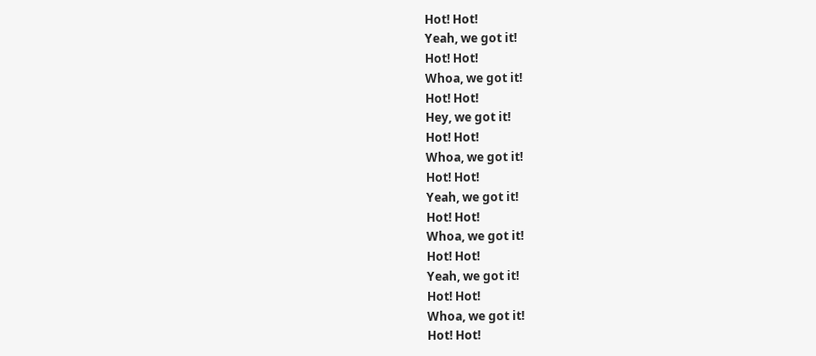Hot! Hot!
Yeah, we got it!
Hot! Hot!
Whoa, we got it!
Hot! Hot!
Hey, we got it!
Hot! Hot!
Whoa, we got it!
Hot! Hot!
Yeah, we got it!
Hot! Hot!
Whoa, we got it!
Hot! Hot!
Yeah, we got it!
Hot! Hot!
Whoa, we got it!
Hot! Hot!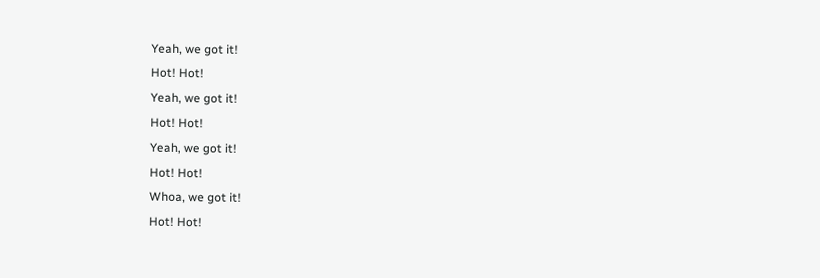Yeah, we got it!
Hot! Hot!
Yeah, we got it!
Hot! Hot!
Yeah, we got it!
Hot! Hot!
Whoa, we got it!
Hot! Hot!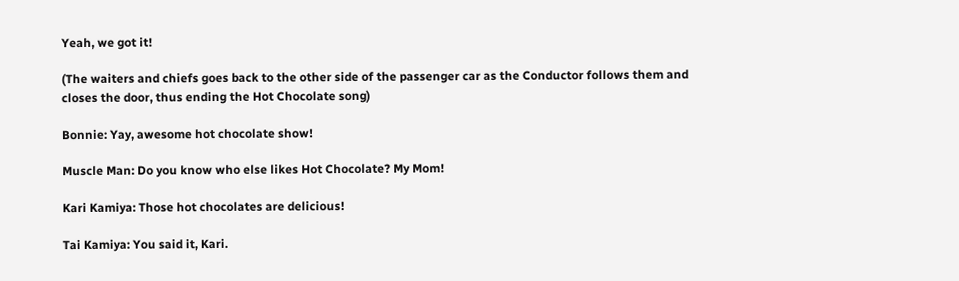Yeah, we got it!

(The waiters and chiefs goes back to the other side of the passenger car as the Conductor follows them and closes the door, thus ending the Hot Chocolate song)

Bonnie: Yay, awesome hot chocolate show!

Muscle Man: Do you know who else likes Hot Chocolate? My Mom!

Kari Kamiya: Those hot chocolates are delicious!

Tai Kamiya: You said it, Kari.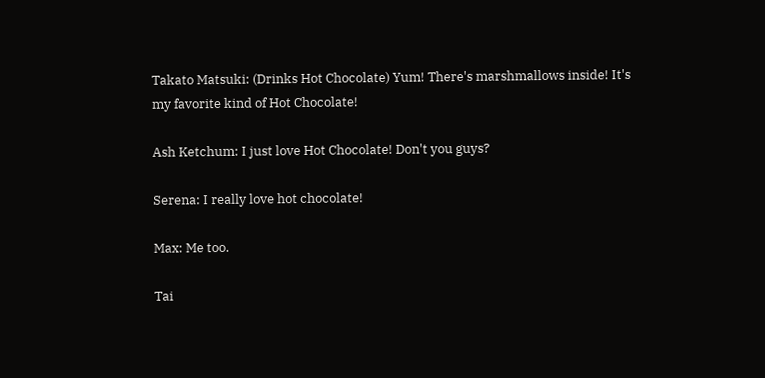Takato Matsuki: (Drinks Hot Chocolate) Yum! There's marshmallows inside! It's my favorite kind of Hot Chocolate!

Ash Ketchum: I just love Hot Chocolate! Don't you guys?

Serena: I really love hot chocolate!

Max: Me too.

Tai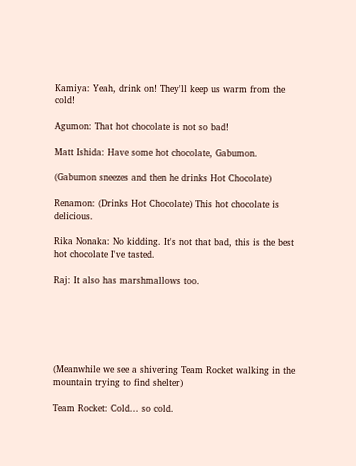Kamiya: Yeah, drink on! They'll keep us warm from the cold!

Agumon: That hot chocolate is not so bad!

Matt Ishida: Have some hot chocolate, Gabumon.

(Gabumon sneezes and then he drinks Hot Chocolate)

Renamon: (Drinks Hot Chocolate) This hot chocolate is delicious.

Rika Nonaka: No kidding. It's not that bad, this is the best hot chocolate I've tasted.

Raj: It also has marshmallows too.






(Meanwhile we see a shivering Team Rocket walking in the mountain trying to find shelter)

Team Rocket: Cold... so cold.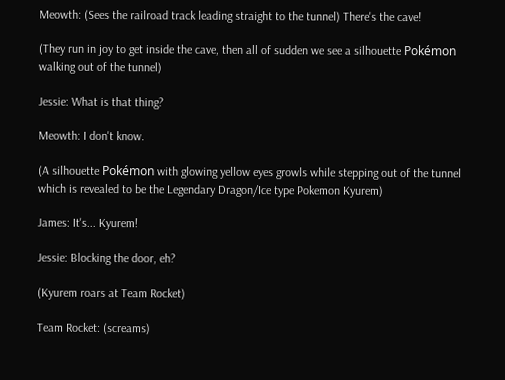Meowth: (Sees the railroad track leading straight to the tunnel) There's the cave!

(They run in joy to get inside the cave, then all of sudden we see a silhouette Pokémon walking out of the tunnel)

Jessie: What is that thing?

Meowth: I don't know.

(A silhouette Pokémon with glowing yellow eyes growls while stepping out of the tunnel which is revealed to be the Legendary Dragon/Ice type Pokemon Kyurem)

James: It's... Kyurem!

Jessie: Blocking the door, eh?

(Kyurem roars at Team Rocket)

Team Rocket: (screams)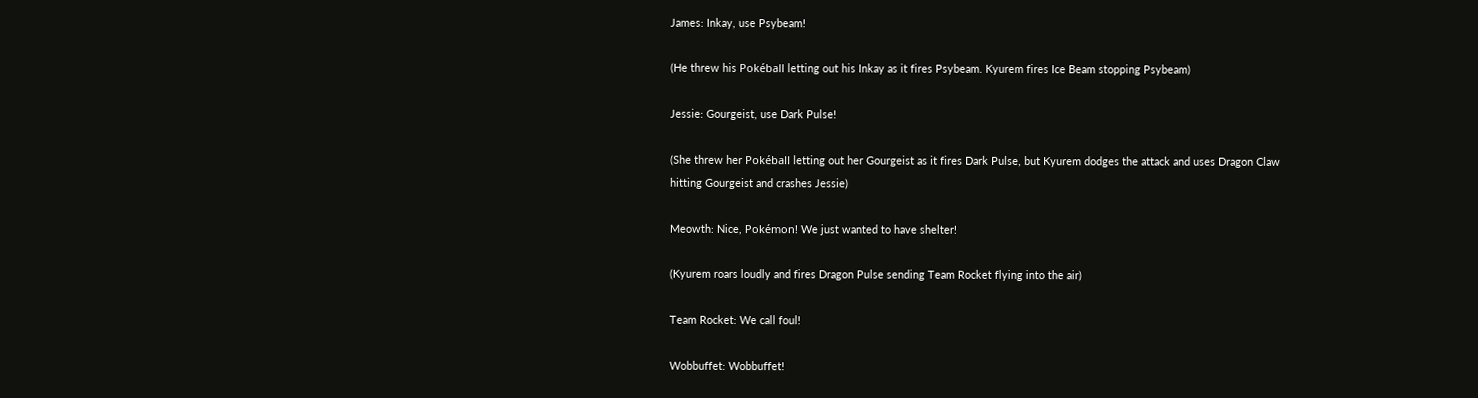James: Inkay, use Psybeam!

(He threw his Pokéball letting out his Inkay as it fires Psybeam. Kyurem fires Ice Beam stopping Psybeam)

Jessie: Gourgeist, use Dark Pulse!

(She threw her Pokéball letting out her Gourgeist as it fires Dark Pulse, but Kyurem dodges the attack and uses Dragon Claw hitting Gourgeist and crashes Jessie)

Meowth: Nice, Pokémon! We just wanted to have shelter!

(Kyurem roars loudly and fires Dragon Pulse sending Team Rocket flying into the air)

Team Rocket: We call foul!

Wobbuffet: Wobbuffet!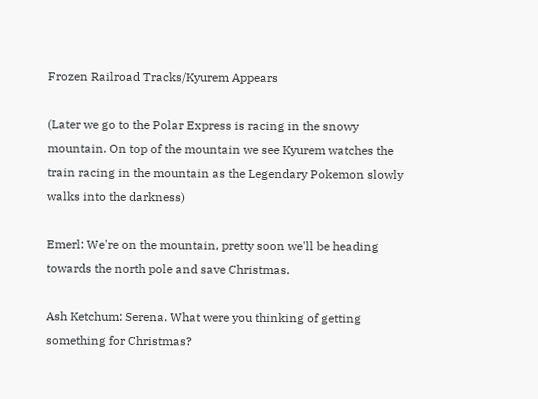Frozen Railroad Tracks/Kyurem Appears

(Later we go to the Polar Express is racing in the snowy mountain. On top of the mountain we see Kyurem watches the train racing in the mountain as the Legendary Pokemon slowly walks into the darkness)

Emerl: We're on the mountain, pretty soon we'll be heading towards the north pole and save Christmas.

Ash Ketchum: Serena. What were you thinking of getting something for Christmas?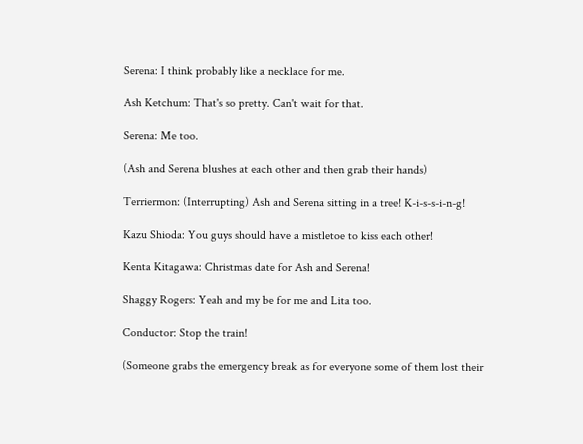Serena: I think probably like a necklace for me.

Ash Ketchum: That's so pretty. Can't wait for that.

Serena: Me too.

(Ash and Serena blushes at each other and then grab their hands)

Terriermon: (Interrupting) Ash and Serena sitting in a tree! K-i-s-s-i-n-g!

Kazu Shioda: You guys should have a mistletoe to kiss each other!

Kenta Kitagawa: Christmas date for Ash and Serena!

Shaggy Rogers: Yeah and my be for me and Lita too.

Conductor: Stop the train!

(Someone grabs the emergency break as for everyone some of them lost their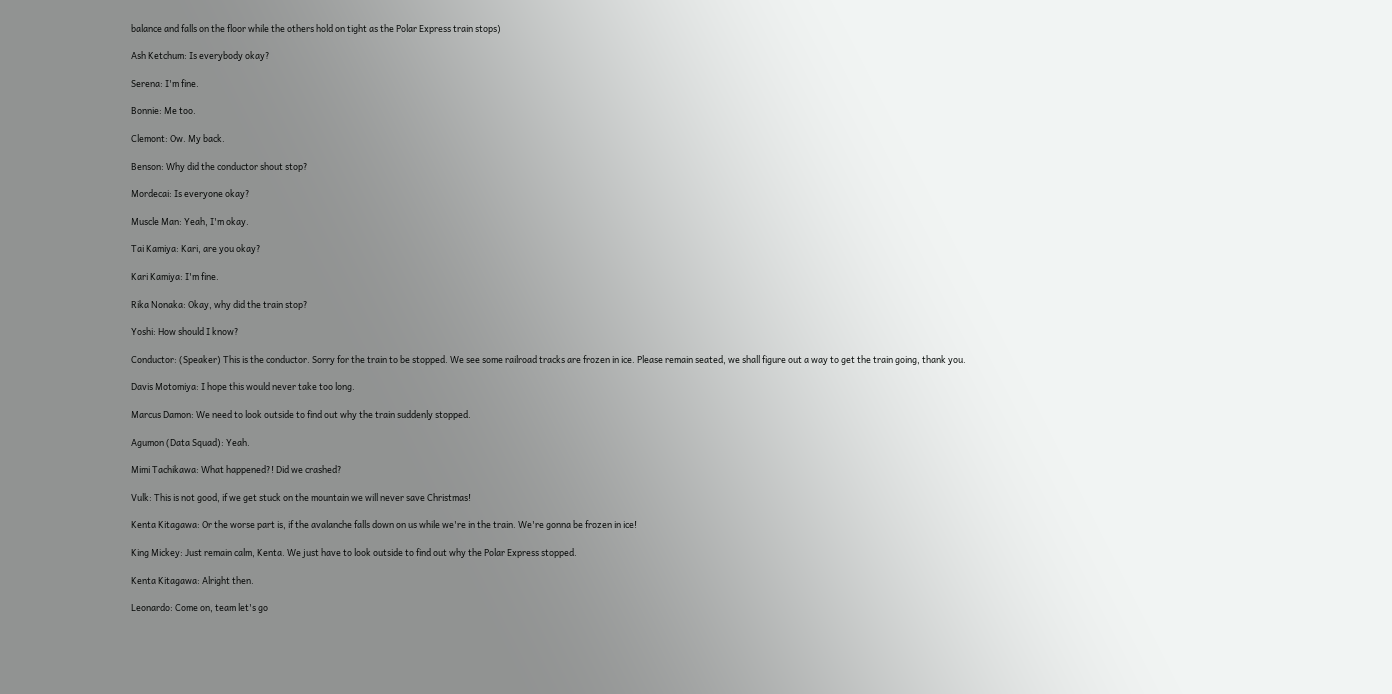balance and falls on the floor while the others hold on tight as the Polar Express train stops)

Ash Ketchum: Is everybody okay?

Serena: I'm fine.

Bonnie: Me too.

Clemont: Ow. My back.

Benson: Why did the conductor shout stop?

Mordecai: Is everyone okay?

Muscle Man: Yeah, I'm okay.

Tai Kamiya: Kari, are you okay?

Kari Kamiya: I'm fine.

Rika Nonaka: Okay, why did the train stop?

Yoshi: How should I know?

Conductor: (Speaker) This is the conductor. Sorry for the train to be stopped. We see some railroad tracks are frozen in ice. Please remain seated, we shall figure out a way to get the train going, thank you.

Davis Motomiya: I hope this would never take too long.

Marcus Damon: We need to look outside to find out why the train suddenly stopped.

Agumon (Data Squad): Yeah.

Mimi Tachikawa: What happened?! Did we crashed?

Vulk: This is not good, if we get stuck on the mountain we will never save Christmas!

Kenta Kitagawa: Or the worse part is, if the avalanche falls down on us while we're in the train. We're gonna be frozen in ice!

King Mickey: Just remain calm, Kenta. We just have to look outside to find out why the Polar Express stopped.

Kenta Kitagawa: Alright then.

Leonardo: Come on, team let's go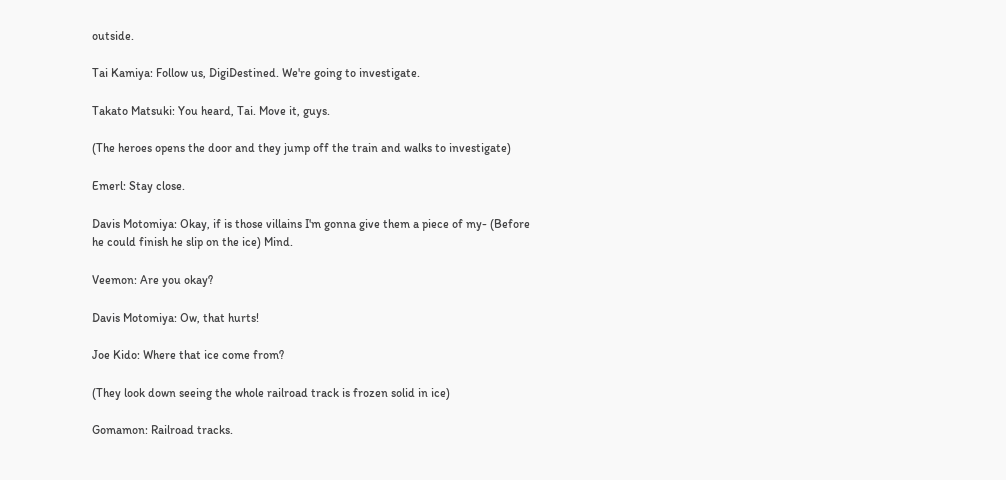outside.

Tai Kamiya: Follow us, DigiDestined. We're going to investigate.

Takato Matsuki: You heard, Tai. Move it, guys.

(The heroes opens the door and they jump off the train and walks to investigate)

Emerl: Stay close.

Davis Motomiya: Okay, if is those villains I'm gonna give them a piece of my- (Before he could finish he slip on the ice) Mind.

Veemon: Are you okay?

Davis Motomiya: Ow, that hurts!

Joe Kido: Where that ice come from?

(They look down seeing the whole railroad track is frozen solid in ice)

Gomamon: Railroad tracks.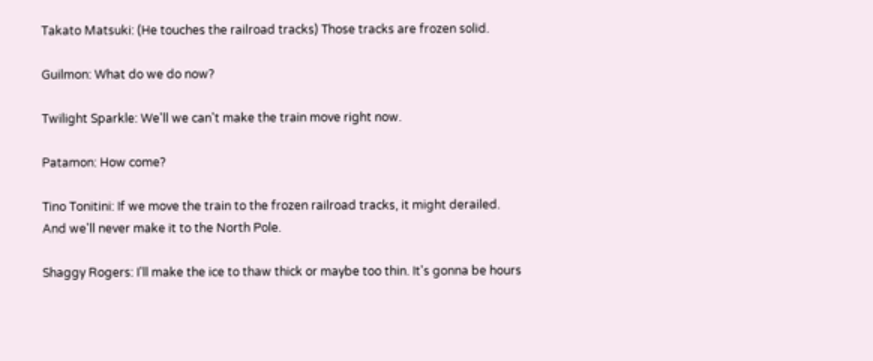Takato Matsuki: (He touches the railroad tracks) Those tracks are frozen solid.

Guilmon: What do we do now?

Twilight Sparkle: We'll we can't make the train move right now.

Patamon: How come?

Tino Tonitini: If we move the train to the frozen railroad tracks, it might derailed. And we'll never make it to the North Pole.

Shaggy Rogers: I'll make the ice to thaw thick or maybe too thin. It's gonna be hours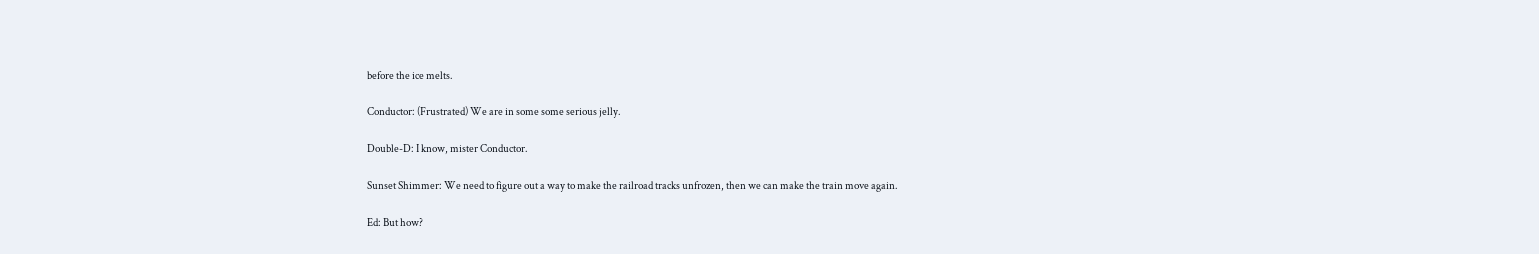before the ice melts.

Conductor: (Frustrated) We are in some some serious jelly.

Double-D: I know, mister Conductor.

Sunset Shimmer: We need to figure out a way to make the railroad tracks unfrozen, then we can make the train move again.

Ed: But how?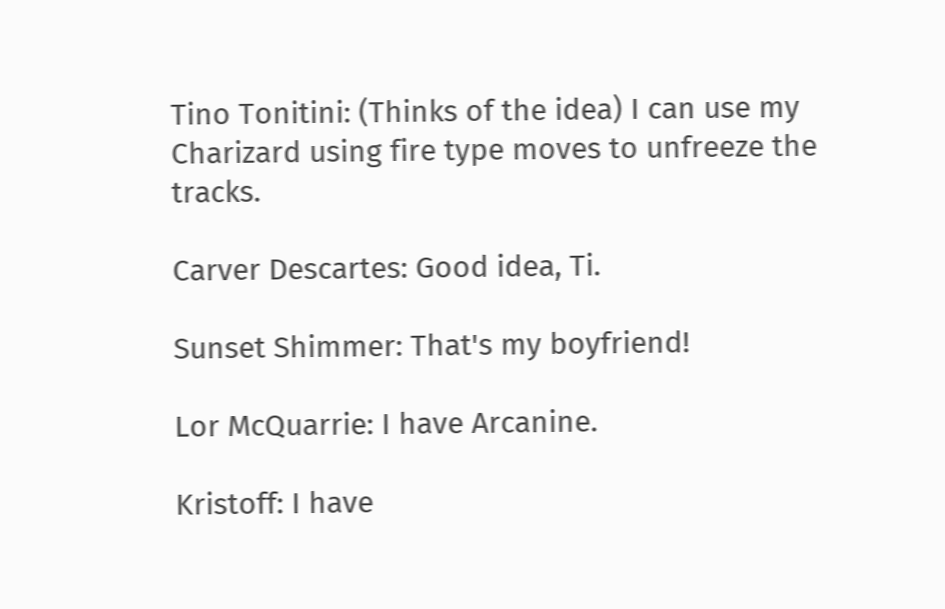Tino Tonitini: (Thinks of the idea) I can use my Charizard using fire type moves to unfreeze the tracks.

Carver Descartes: Good idea, Ti.

Sunset Shimmer: That's my boyfriend!

Lor McQuarrie: I have Arcanine.

Kristoff: I have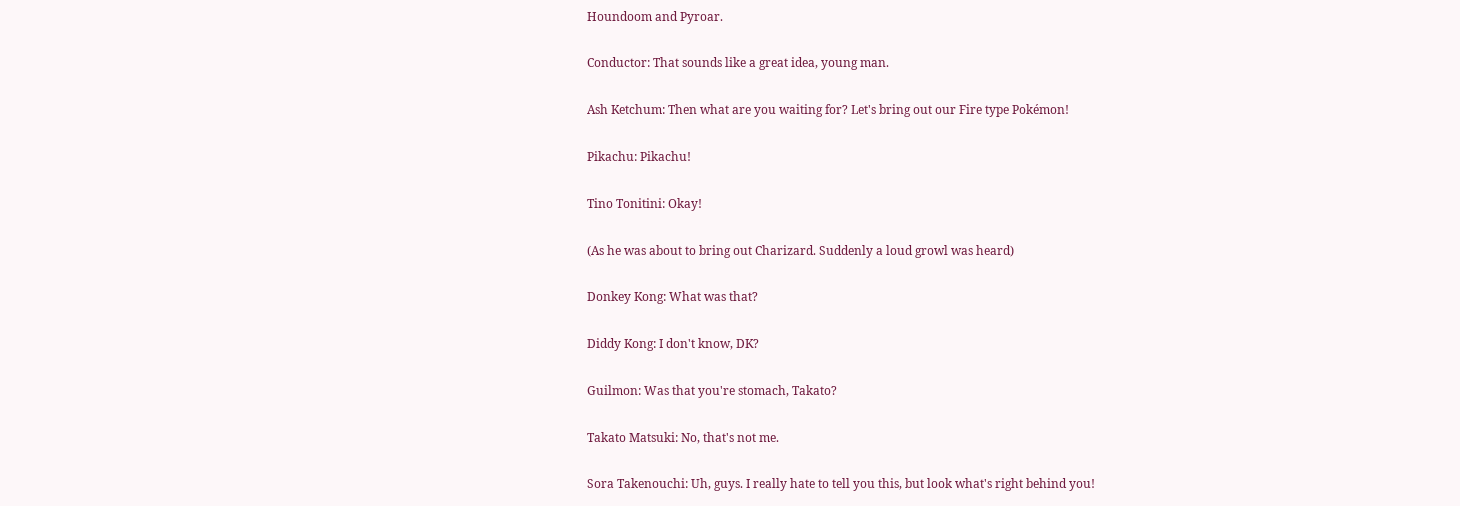Houndoom and Pyroar.

Conductor: That sounds like a great idea, young man.

Ash Ketchum: Then what are you waiting for? Let's bring out our Fire type Pokémon!

Pikachu: Pikachu!

Tino Tonitini: Okay!

(As he was about to bring out Charizard. Suddenly a loud growl was heard)

Donkey Kong: What was that?

Diddy Kong: I don't know, DK?

Guilmon: Was that you're stomach, Takato?

Takato Matsuki: No, that's not me.

Sora Takenouchi: Uh, guys. I really hate to tell you this, but look what's right behind you!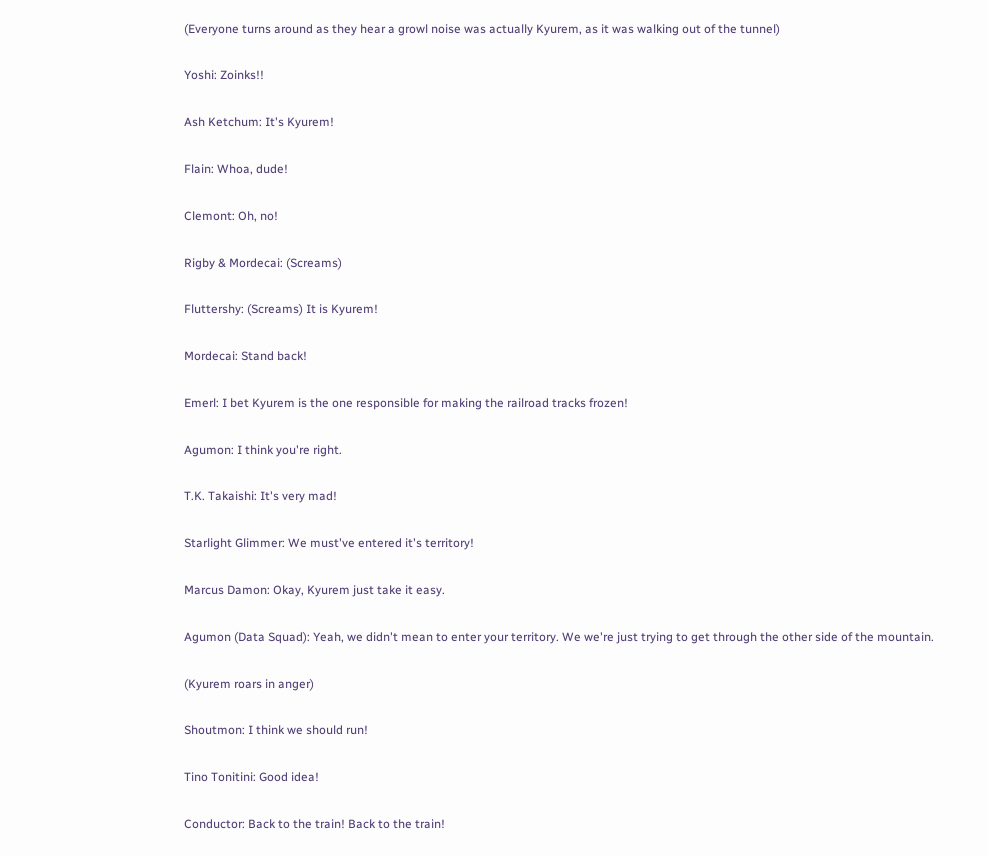(Everyone turns around as they hear a growl noise was actually Kyurem, as it was walking out of the tunnel)

Yoshi: Zoinks!!

Ash Ketchum: It's Kyurem!

Flain: Whoa, dude!

Clemont: Oh, no!

Rigby & Mordecai: (Screams)

Fluttershy: (Screams) It is Kyurem!

Mordecai: Stand back!

Emerl: I bet Kyurem is the one responsible for making the railroad tracks frozen!

Agumon: I think you're right.

T.K. Takaishi: It's very mad!

Starlight Glimmer: We must've entered it's territory!

Marcus Damon: Okay, Kyurem just take it easy.

Agumon (Data Squad): Yeah, we didn't mean to enter your territory. We we're just trying to get through the other side of the mountain.

(Kyurem roars in anger)

Shoutmon: I think we should run!

Tino Tonitini: Good idea!

Conductor: Back to the train! Back to the train!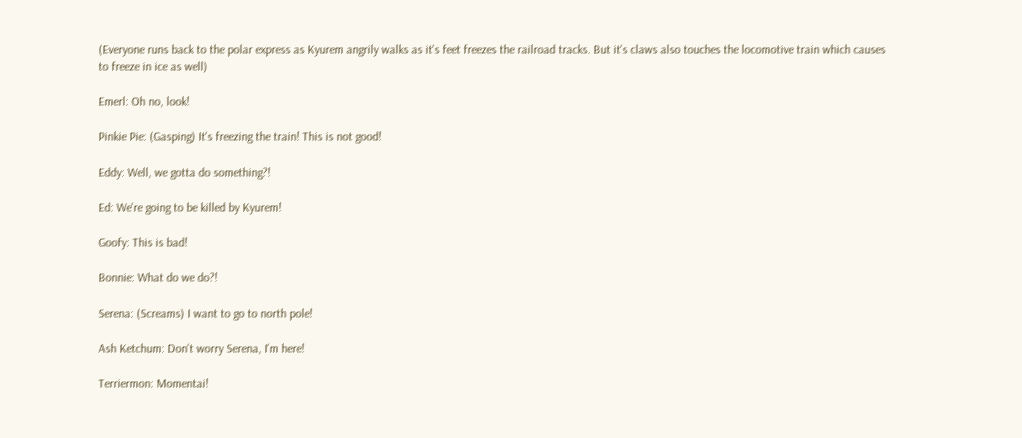(Everyone runs back to the polar express as Kyurem angrily walks as it's feet freezes the railroad tracks. But it's claws also touches the locomotive train which causes to freeze in ice as well)

Emerl: Oh no, look!

Pinkie Pie: (Gasping) It's freezing the train! This is not good!

Eddy: Well, we gotta do something?!

Ed: We're going to be killed by Kyurem!

Goofy: This is bad!

Bonnie: What do we do?!

Serena: (Screams) I want to go to north pole!

Ash Ketchum: Don't worry Serena, I'm here!

Terriermon: Momentai!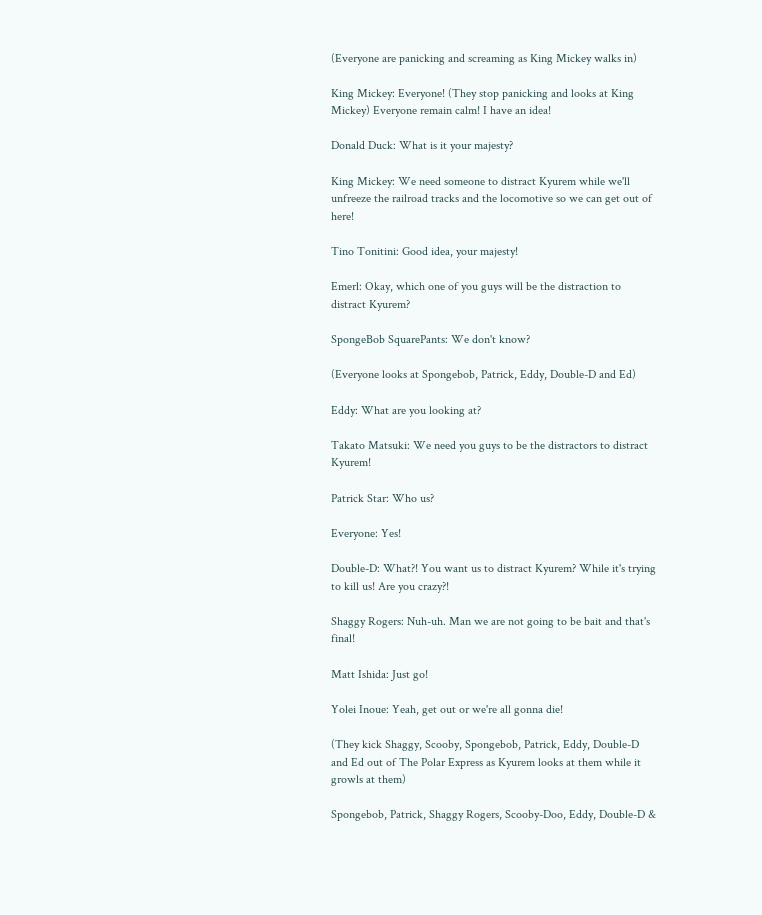(Everyone are panicking and screaming as King Mickey walks in)

King Mickey: Everyone! (They stop panicking and looks at King Mickey) Everyone remain calm! I have an idea!

Donald Duck: What is it your majesty?

King Mickey: We need someone to distract Kyurem while we'll unfreeze the railroad tracks and the locomotive so we can get out of here!

Tino Tonitini: Good idea, your majesty!

Emerl: Okay, which one of you guys will be the distraction to distract Kyurem?

SpongeBob SquarePants: We don't know?

(Everyone looks at Spongebob, Patrick, Eddy, Double-D and Ed)

Eddy: What are you looking at?

Takato Matsuki: We need you guys to be the distractors to distract Kyurem!

Patrick Star: Who us?

Everyone: Yes!

Double-D: What?! You want us to distract Kyurem? While it's trying to kill us! Are you crazy?!

Shaggy Rogers: Nuh-uh. Man we are not going to be bait and that's final!

Matt Ishida: Just go!

Yolei Inoue: Yeah, get out or we're all gonna die!

(They kick Shaggy, Scooby, Spongebob, Patrick, Eddy, Double-D and Ed out of The Polar Express as Kyurem looks at them while it growls at them)

Spongebob, Patrick, Shaggy Rogers, Scooby-Doo, Eddy, Double-D &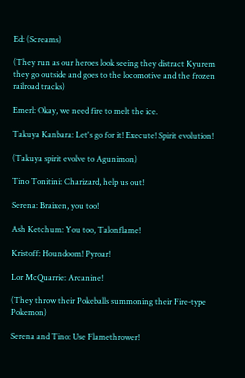Ed: (Screams)

(They run as our heroes look seeing they distract Kyurem they go outside and goes to the locomotive and the frozen railroad tracks)

Emerl: Okay, we need fire to melt the ice.

Takuya Kanbara: Let's go for it! Execute! Spirit evolution!

(Takuya spirit evolve to Agunimon)

Tino Tonitini: Charizard, help us out!

Serena: Braixen, you too!

Ash Ketchum: You too, Talonflame!

Kristoff: Houndoom! Pyroar!

Lor McQuarrie: Arcanine!

(They throw their Pokeballs summoning their Fire-type Pokemon)

Serena and Tino: Use Flamethrower!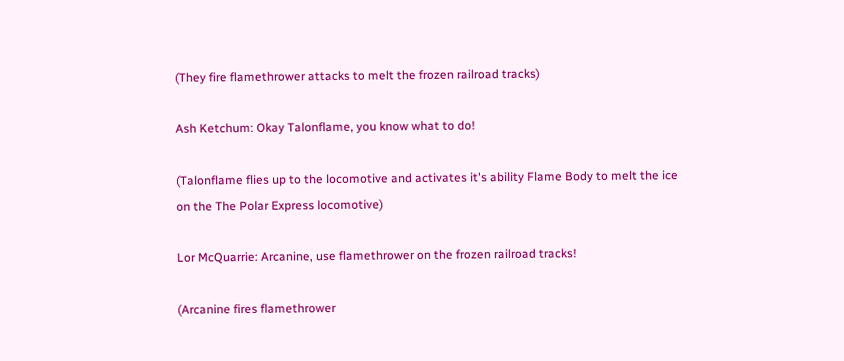(They fire flamethrower attacks to melt the frozen railroad tracks)

Ash Ketchum: Okay Talonflame, you know what to do!

(Talonflame flies up to the locomotive and activates it's ability Flame Body to melt the ice on the The Polar Express locomotive)

Lor McQuarrie: Arcanine, use flamethrower on the frozen railroad tracks!

(Arcanine fires flamethrower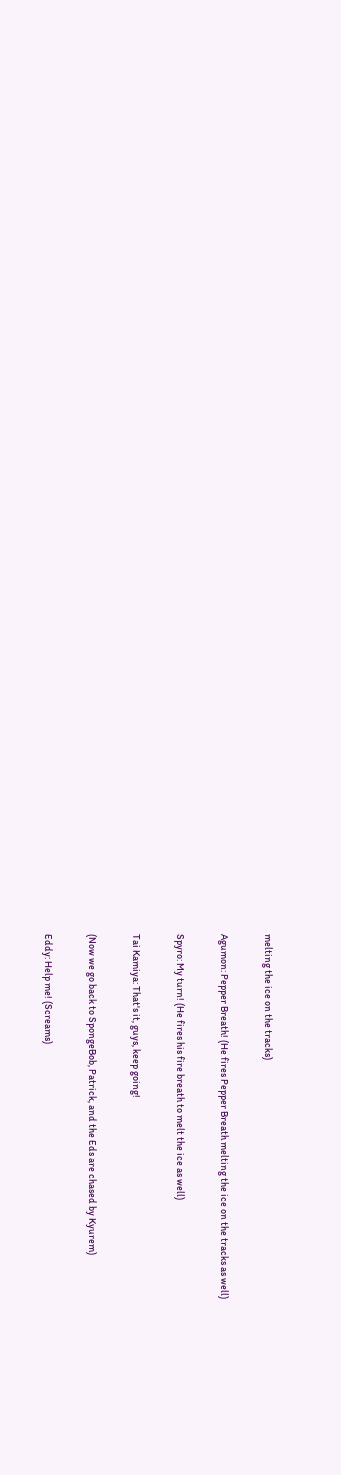melting the ice on the tracks)

Agumon: Pepper Breath! (He fires Pepper Breath melting the ice on the tracks as well)

Spyro: My turn! (He fires his fire breath to melt the ice as well)

Tai Kamiya: That's it, guys, keep going!

(Now we go back to SpongeBob, Patrick, and the Eds are chased by Kyurem)

Eddy: Help me! (Screams)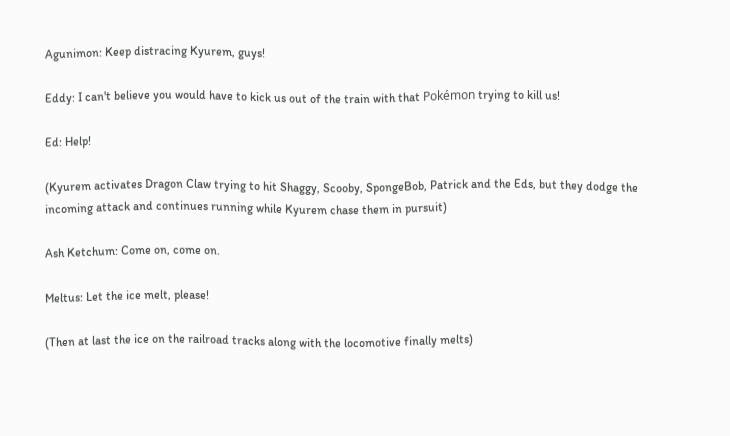Agunimon: Keep distracing Kyurem, guys!

Eddy: I can't believe you would have to kick us out of the train with that Pokémon trying to kill us!

Ed: Help!

(Kyurem activates Dragon Claw trying to hit Shaggy, Scooby, SpongeBob, Patrick and the Eds, but they dodge the incoming attack and continues running while Kyurem chase them in pursuit)

Ash Ketchum: Come on, come on.

Meltus: Let the ice melt, please!

(Then at last the ice on the railroad tracks along with the locomotive finally melts)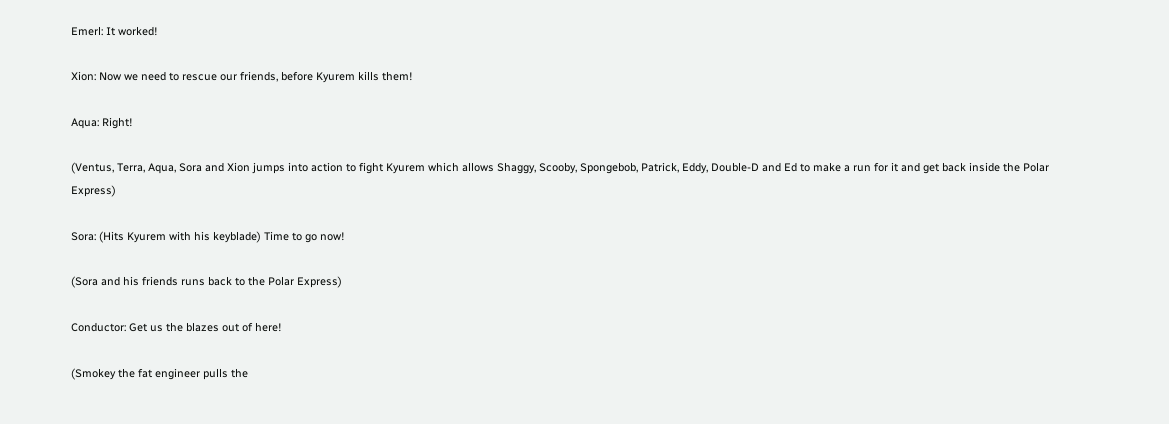Emerl: It worked!

Xion: Now we need to rescue our friends, before Kyurem kills them!

Aqua: Right!

(Ventus, Terra, Aqua, Sora and Xion jumps into action to fight Kyurem which allows Shaggy, Scooby, Spongebob, Patrick, Eddy, Double-D and Ed to make a run for it and get back inside the Polar Express)

Sora: (Hits Kyurem with his keyblade) Time to go now!

(Sora and his friends runs back to the Polar Express)

Conductor: Get us the blazes out of here!

(Smokey the fat engineer pulls the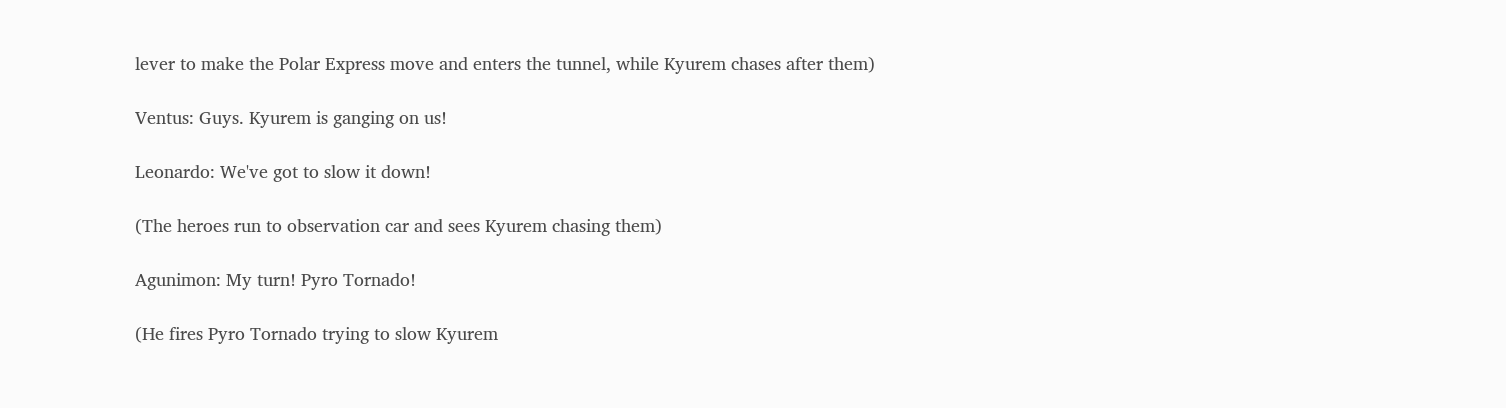lever to make the Polar Express move and enters the tunnel, while Kyurem chases after them)

Ventus: Guys. Kyurem is ganging on us!

Leonardo: We've got to slow it down!

(The heroes run to observation car and sees Kyurem chasing them)

Agunimon: My turn! Pyro Tornado!

(He fires Pyro Tornado trying to slow Kyurem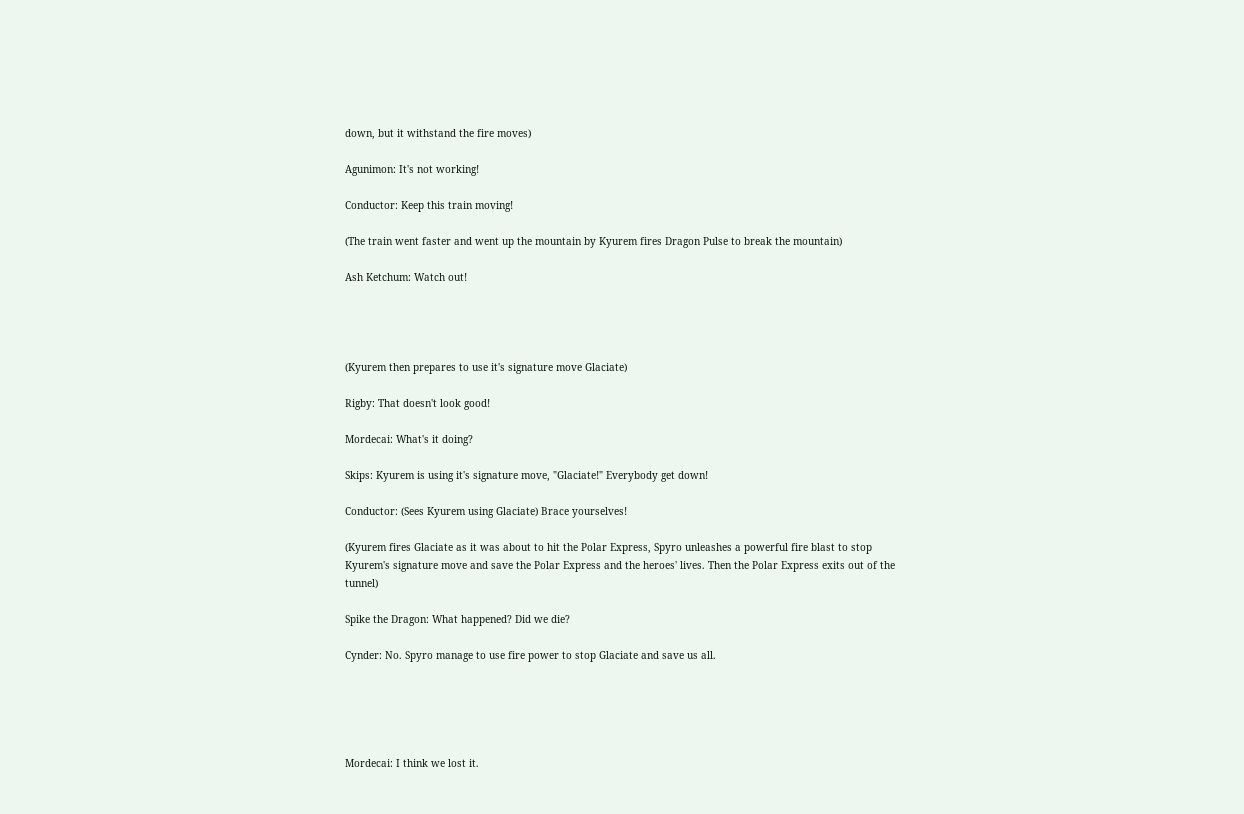down, but it withstand the fire moves)

Agunimon: It's not working!

Conductor: Keep this train moving!

(The train went faster and went up the mountain by Kyurem fires Dragon Pulse to break the mountain)

Ash Ketchum: Watch out!




(Kyurem then prepares to use it's signature move Glaciate)

Rigby: That doesn't look good!

Mordecai: What's it doing?

Skips: Kyurem is using it's signature move, "Glaciate!" Everybody get down!

Conductor: (Sees Kyurem using Glaciate) Brace yourselves!

(Kyurem fires Glaciate as it was about to hit the Polar Express, Spyro unleashes a powerful fire blast to stop Kyurem's signature move and save the Polar Express and the heroes' lives. Then the Polar Express exits out of the tunnel)

Spike the Dragon: What happened? Did we die?

Cynder: No. Spyro manage to use fire power to stop Glaciate and save us all.





Mordecai: I think we lost it.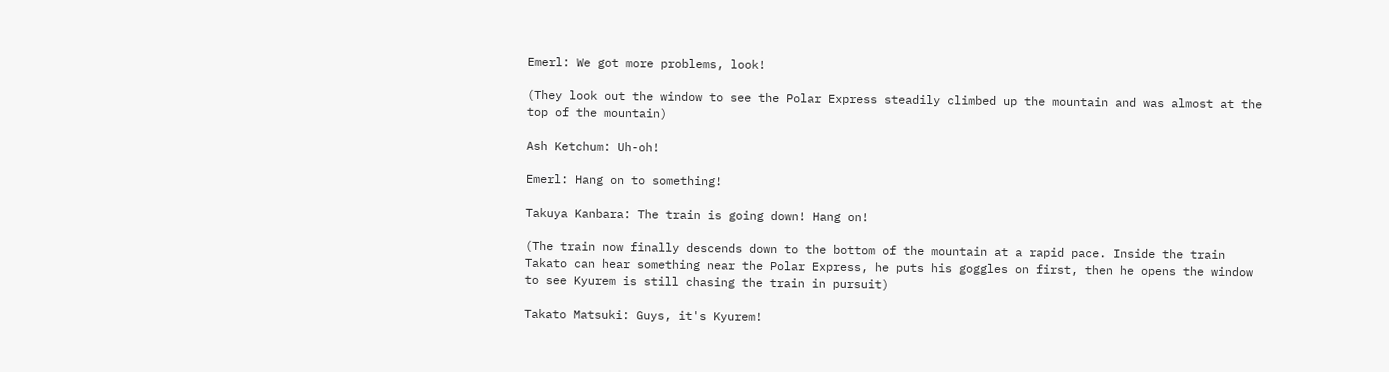Emerl: We got more problems, look!

(They look out the window to see the Polar Express steadily climbed up the mountain and was almost at the top of the mountain)

Ash Ketchum: Uh-oh!

Emerl: Hang on to something!

Takuya Kanbara: The train is going down! Hang on!

(The train now finally descends down to the bottom of the mountain at a rapid pace. Inside the train Takato can hear something near the Polar Express, he puts his goggles on first, then he opens the window to see Kyurem is still chasing the train in pursuit)

Takato Matsuki: Guys, it's Kyurem!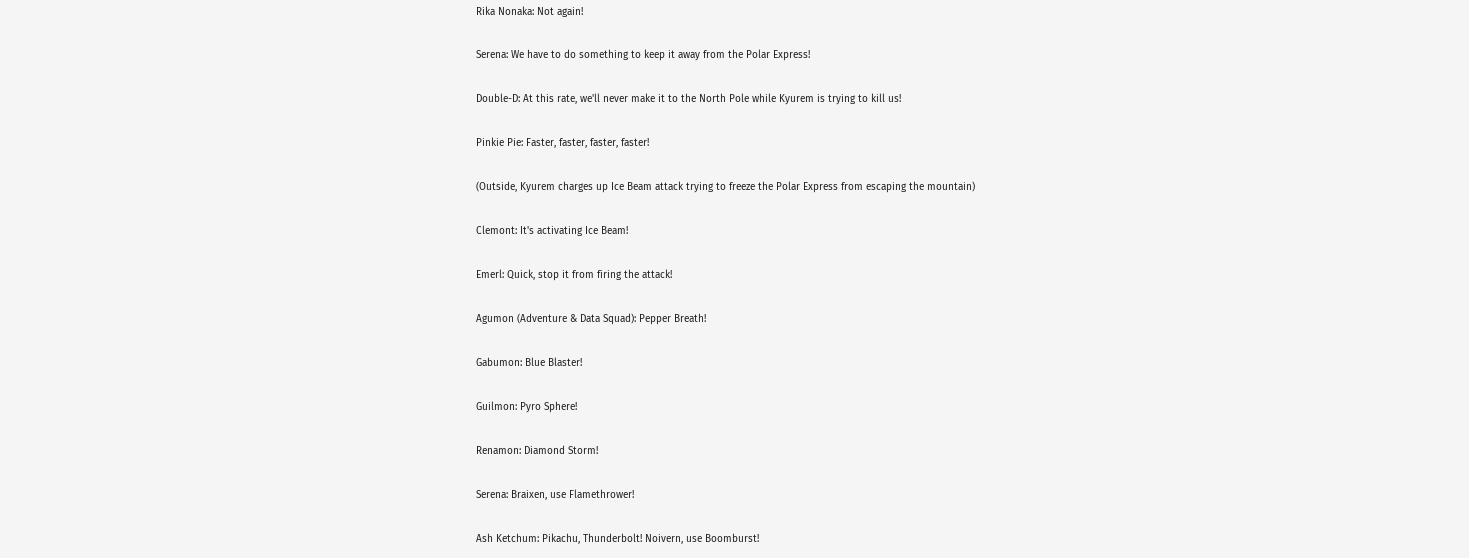Rika Nonaka: Not again!

Serena: We have to do something to keep it away from the Polar Express!

Double-D: At this rate, we'll never make it to the North Pole while Kyurem is trying to kill us!

Pinkie Pie: Faster, faster, faster, faster!

(Outside, Kyurem charges up Ice Beam attack trying to freeze the Polar Express from escaping the mountain)

Clemont: It's activating Ice Beam!

Emerl: Quick, stop it from firing the attack!

Agumon (Adventure & Data Squad): Pepper Breath!

Gabumon: Blue Blaster!

Guilmon: Pyro Sphere!

Renamon: Diamond Storm!

Serena: Braixen, use Flamethrower!

Ash Ketchum: Pikachu, Thunderbolt! Noivern, use Boomburst!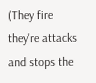(They fire they're attacks and stops the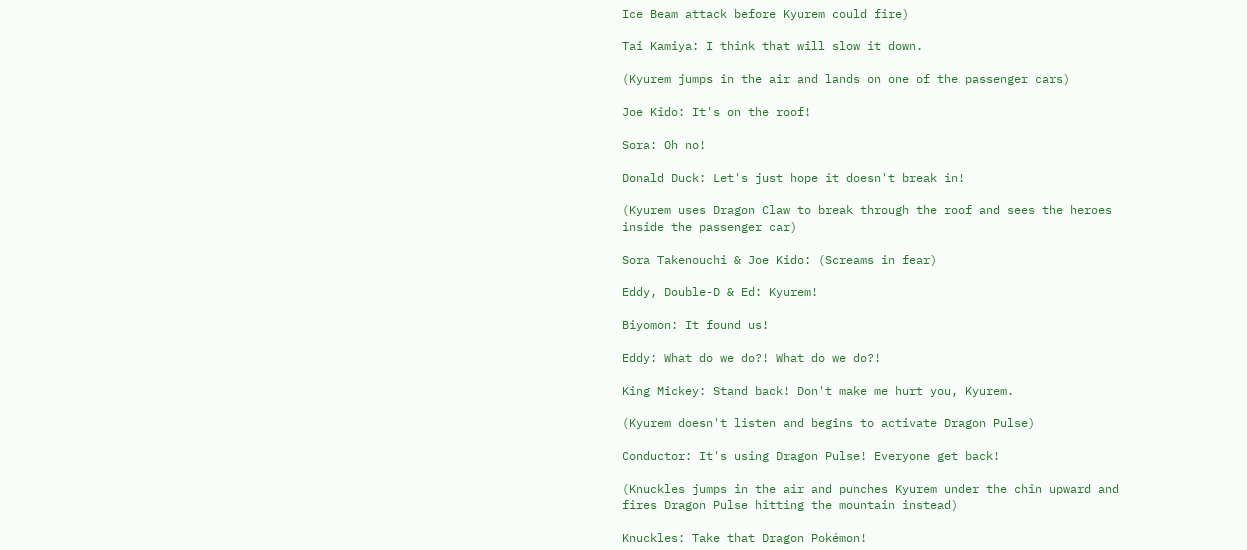Ice Beam attack before Kyurem could fire)

Tai Kamiya: I think that will slow it down.

(Kyurem jumps in the air and lands on one of the passenger cars)

Joe Kido: It's on the roof!

Sora: Oh no!

Donald Duck: Let's just hope it doesn't break in!

(Kyurem uses Dragon Claw to break through the roof and sees the heroes inside the passenger car)

Sora Takenouchi & Joe Kido: (Screams in fear)

Eddy, Double-D & Ed: Kyurem!

Biyomon: It found us!

Eddy: What do we do?! What do we do?!

King Mickey: Stand back! Don't make me hurt you, Kyurem.

(Kyurem doesn't listen and begins to activate Dragon Pulse)

Conductor: It's using Dragon Pulse! Everyone get back!

(Knuckles jumps in the air and punches Kyurem under the chin upward and fires Dragon Pulse hitting the mountain instead)

Knuckles: Take that Dragon Pokémon!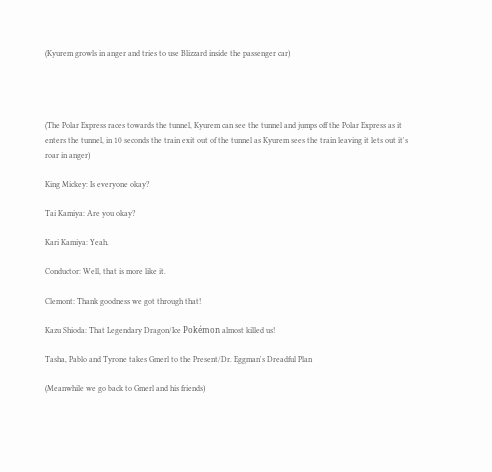(Kyurem growls in anger and tries to use Blizzard inside the passenger car)




(The Polar Express races towards the tunnel, Kyurem can see the tunnel and jumps off the Polar Express as it enters the tunnel, in 10 seconds the train exit out of the tunnel as Kyurem sees the train leaving it lets out it's roar in anger)

King Mickey: Is everyone okay?

Tai Kamiya: Are you okay?

Kari Kamiya: Yeah.

Conductor: Well, that is more like it.

Clemont: Thank goodness we got through that!

Kazu Shioda: That Legendary Dragon/Ice Pokémon almost killed us!

Tasha, Pablo and Tyrone takes Gmerl to the Present/Dr. Eggman's Dreadful Plan

(Meanwhile we go back to Gmerl and his friends)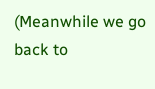(Meanwhile we go back to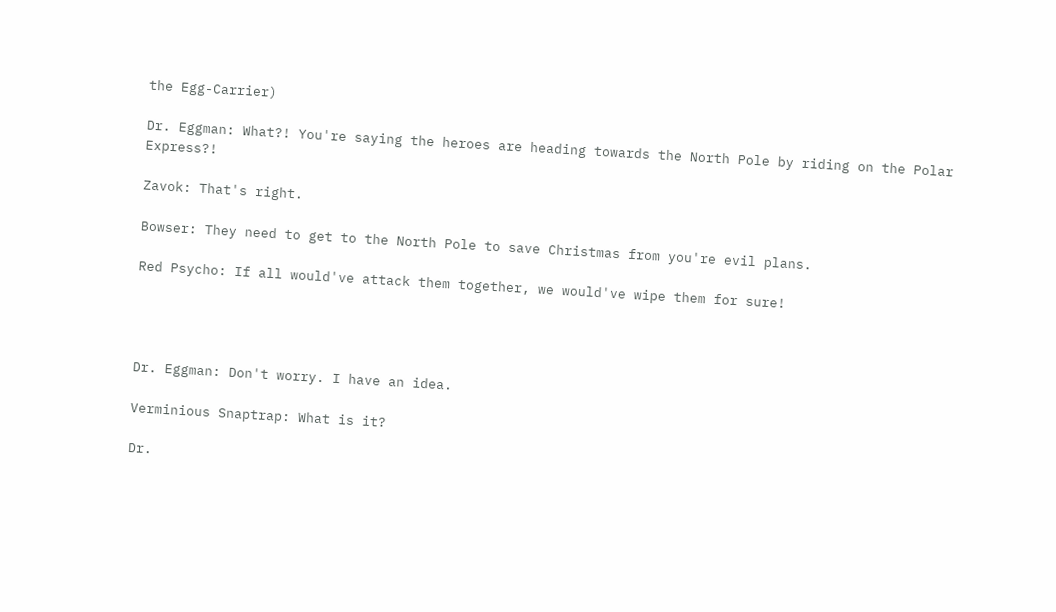the Egg-Carrier)

Dr. Eggman: What?! You're saying the heroes are heading towards the North Pole by riding on the Polar Express?!

Zavok: That's right.

Bowser: They need to get to the North Pole to save Christmas from you're evil plans.

Red Psycho: If all would've attack them together, we would've wipe them for sure!




Dr. Eggman: Don't worry. I have an idea.

Verminious Snaptrap: What is it?

Dr.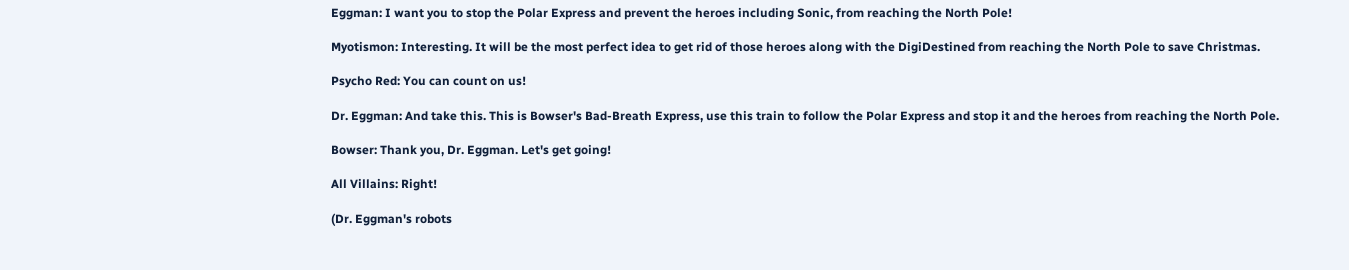Eggman: I want you to stop the Polar Express and prevent the heroes including Sonic, from reaching the North Pole!

Myotismon: Interesting. It will be the most perfect idea to get rid of those heroes along with the DigiDestined from reaching the North Pole to save Christmas.

Psycho Red: You can count on us!

Dr. Eggman: And take this. This is Bowser's Bad-Breath Express, use this train to follow the Polar Express and stop it and the heroes from reaching the North Pole.

Bowser: Thank you, Dr. Eggman. Let's get going!

All Villains: Right!

(Dr. Eggman's robots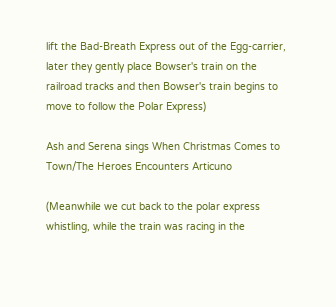lift the Bad-Breath Express out of the Egg-carrier, later they gently place Bowser's train on the railroad tracks and then Bowser's train begins to move to follow the Polar Express)

Ash and Serena sings When Christmas Comes to Town/The Heroes Encounters Articuno

(Meanwhile we cut back to the polar express whistling, while the train was racing in the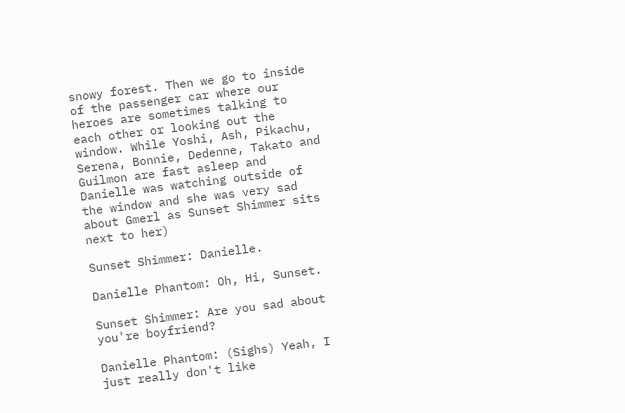snowy forest. Then we go to inside of the passenger car where our heroes are sometimes talking to each other or looking out the window. While Yoshi, Ash, Pikachu, Serena, Bonnie, Dedenne, Takato and Guilmon are fast asleep and Danielle was watching outside of the window and she was very sad about Gmerl as Sunset Shimmer sits next to her)

Sunset Shimmer: Danielle.

Danielle Phantom: Oh, Hi, Sunset.

Sunset Shimmer: Are you sad about you're boyfriend?

Danielle Phantom: (Sighs) Yeah, I just really don't like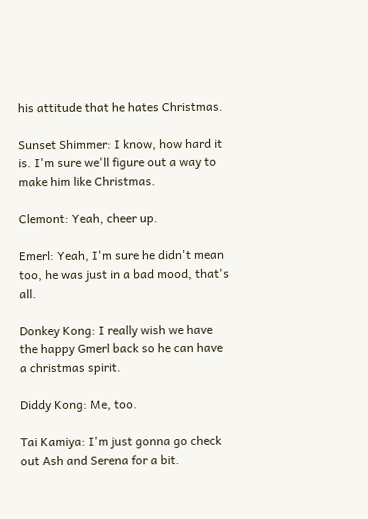his attitude that he hates Christmas.

Sunset Shimmer: I know, how hard it is. I'm sure we'll figure out a way to make him like Christmas.

Clemont: Yeah, cheer up.

Emerl: Yeah, I'm sure he didn't mean too, he was just in a bad mood, that's all.

Donkey Kong: I really wish we have the happy Gmerl back so he can have a christmas spirit.

Diddy Kong: Me, too.

Tai Kamiya: I'm just gonna go check out Ash and Serena for a bit.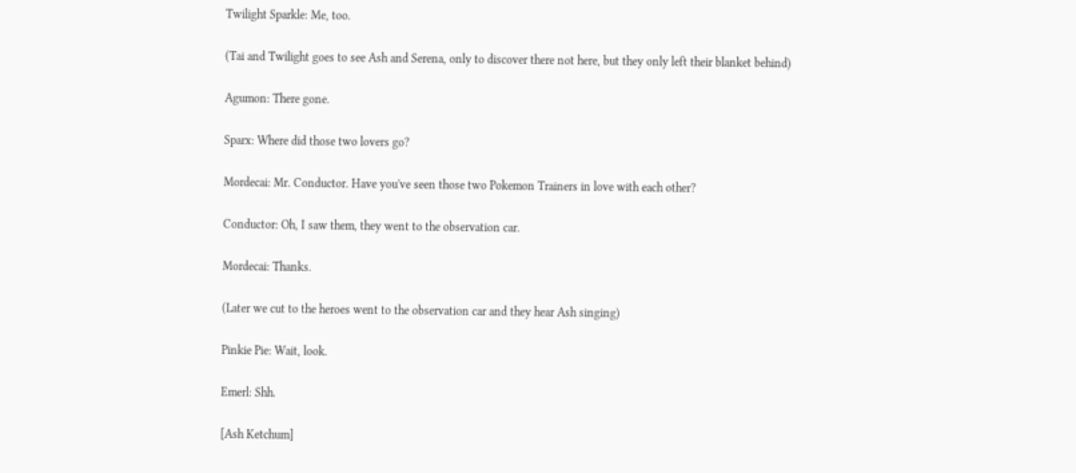Twilight Sparkle: Me, too.

(Tai and Twilight goes to see Ash and Serena, only to discover there not here, but they only left their blanket behind)

Agumon: There gone.

Sparx: Where did those two lovers go?

Mordecai: Mr. Conductor. Have you've seen those two Pokemon Trainers in love with each other?

Conductor: Oh, I saw them, they went to the observation car.

Mordecai: Thanks.

(Later we cut to the heroes went to the observation car and they hear Ash singing)

Pinkie Pie: Wait, look.

Emerl: Shh.

[Ash Ketchum]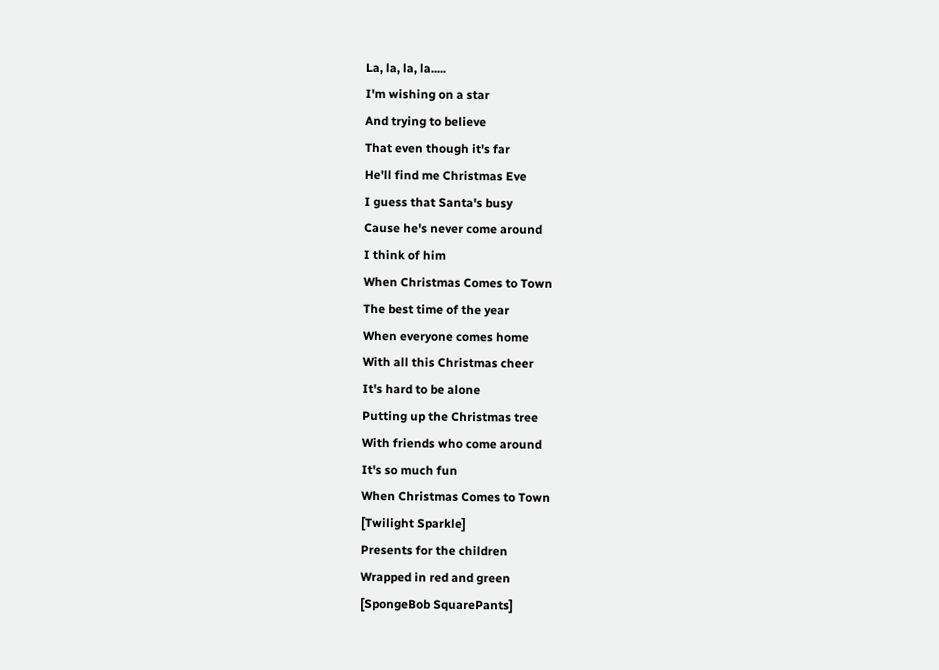La, la, la, la.....
I'm wishing on a star
And trying to believe
That even though it's far
He'll find me Christmas Eve
I guess that Santa's busy
Cause he's never come around
I think of him
When Christmas Comes to Town
The best time of the year
When everyone comes home
With all this Christmas cheer
It's hard to be alone
Putting up the Christmas tree
With friends who come around
It's so much fun
When Christmas Comes to Town
[Twilight Sparkle]
Presents for the children
Wrapped in red and green
[SpongeBob SquarePants]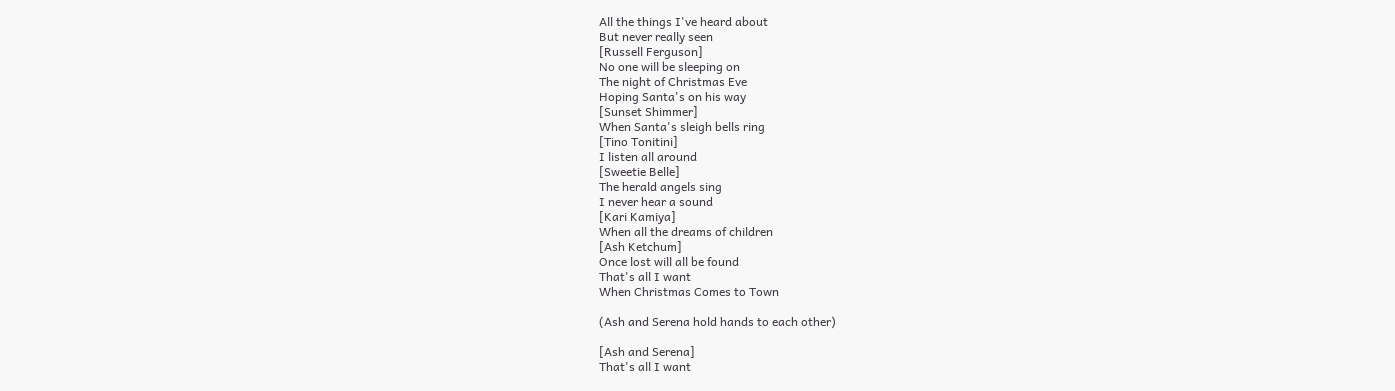All the things I've heard about
But never really seen
[Russell Ferguson]
No one will be sleeping on
The night of Christmas Eve
Hoping Santa's on his way
[Sunset Shimmer]
When Santa's sleigh bells ring
[Tino Tonitini]
I listen all around
[Sweetie Belle]
The herald angels sing
I never hear a sound
[Kari Kamiya]
When all the dreams of children
[Ash Ketchum]
Once lost will all be found
That's all I want
When Christmas Comes to Town

(Ash and Serena hold hands to each other)

[Ash and Serena]
That's all I want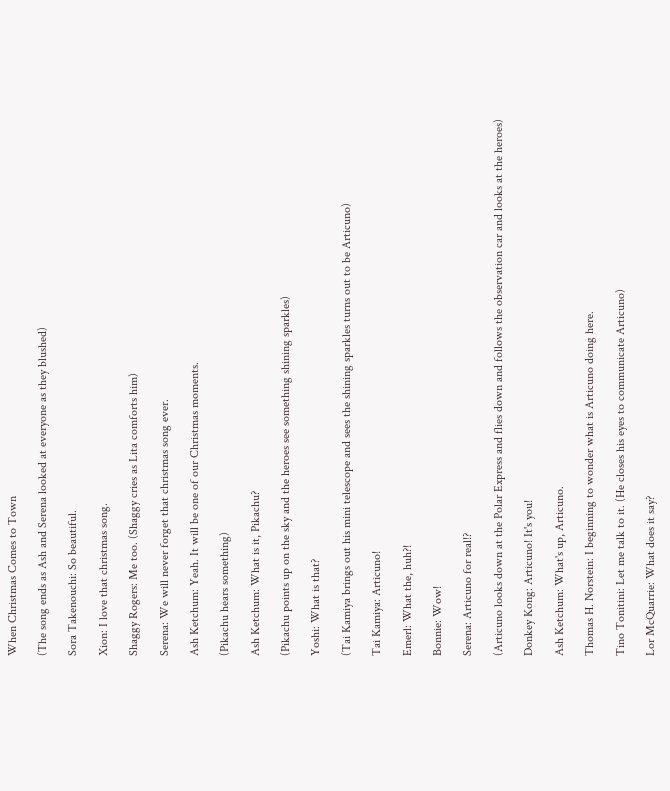When Christmas Comes to Town

(The song ends as Ash and Serena looked at everyone as they blushed)

Sora Takenouchi: So beautiful.

Xion: I love that christmas song.

Shaggy Rogers: Me too. (Shaggy cries as Lita comforts him)

Serena: We will never forget that christmas song ever.

Ash Ketchum: Yeah. It will be one of our Christmas moments.

(Pikachu hears something)

Ash Ketchum: What is it, Pikachu?

(Pikachu points up on the sky and the heroes see something shining sparkles)

Yoshi: What is that?

(Tai Kamiya brings out his mini telescope and sees the shining sparkles turns out to be Articuno)

Tai Kamiya: Articuno!

Emerl: What the, huh?!

Bonnie: Wow!

Serena: Articuno for real!?

(Articuno looks down at the Polar Express and flies down and follows the observation car and looks at the heroes)

Donkey Kong: Articuno! It's you!

Ash Ketchum: What's up, Articuno.

Thomas H. Norstein: I beginning to wonder what is Articuno doing here.

Tino Tonitini: Let me talk to it. (He closes his eyes to communicate Articuno)

Lor McQuarrie: What does it say?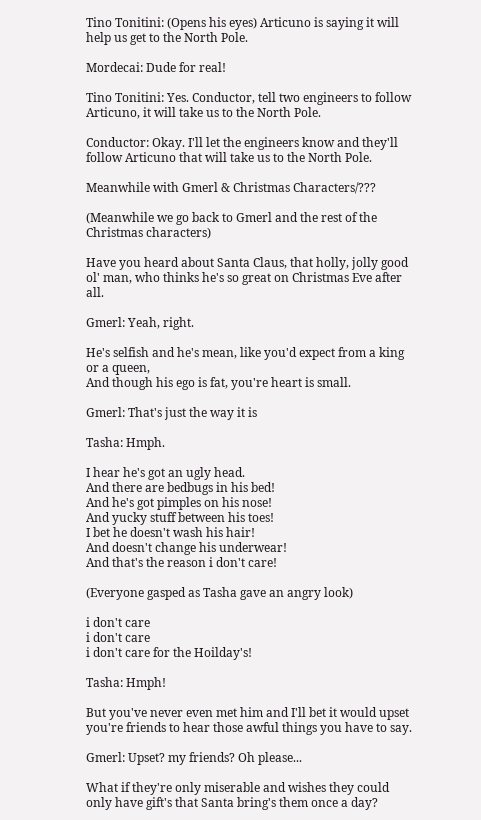Tino Tonitini: (Opens his eyes) Articuno is saying it will help us get to the North Pole.

Mordecai: Dude for real!

Tino Tonitini: Yes. Conductor, tell two engineers to follow Articuno, it will take us to the North Pole.

Conductor: Okay. I'll let the engineers know and they'll follow Articuno that will take us to the North Pole.

Meanwhile with Gmerl & Christmas Characters/???

(Meanwhile we go back to Gmerl and the rest of the Christmas characters)

Have you heard about Santa Claus, that holly, jolly good ol' man, who thinks he's so great on Christmas Eve after all.

Gmerl: Yeah, right.

He's selfish and he's mean, like you'd expect from a king or a queen,
And though his ego is fat, you're heart is small.

Gmerl: That's just the way it is

Tasha: Hmph.

I hear he's got an ugly head.
And there are bedbugs in his bed!
And he's got pimples on his nose!
And yucky stuff between his toes!
I bet he doesn't wash his hair!
And doesn't change his underwear!
And that's the reason i don't care!

(Everyone gasped as Tasha gave an angry look)

i don't care
i don't care
i don't care for the Hoilday's!

Tasha: Hmph!

But you've never even met him and I'll bet it would upset you're friends to hear those awful things you have to say.

Gmerl: Upset? my friends? Oh please...

What if they're only miserable and wishes they could only have gift's that Santa bring's them once a day?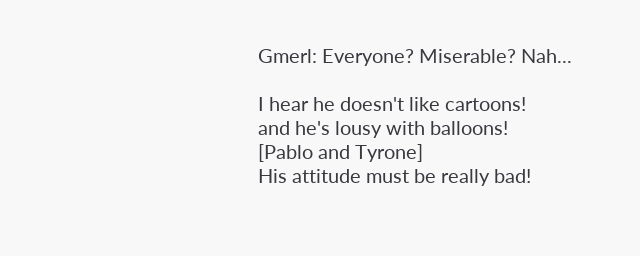Gmerl: Everyone? Miserable? Nah...

I hear he doesn't like cartoons!
and he's lousy with balloons!
[Pablo and Tyrone]
His attitude must be really bad!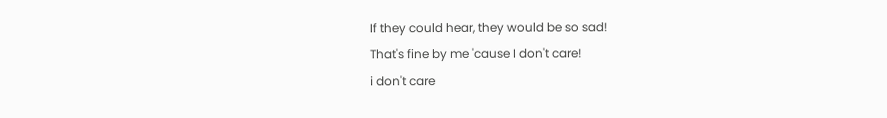If they could hear, they would be so sad!
That's fine by me 'cause I don't care!
i don't care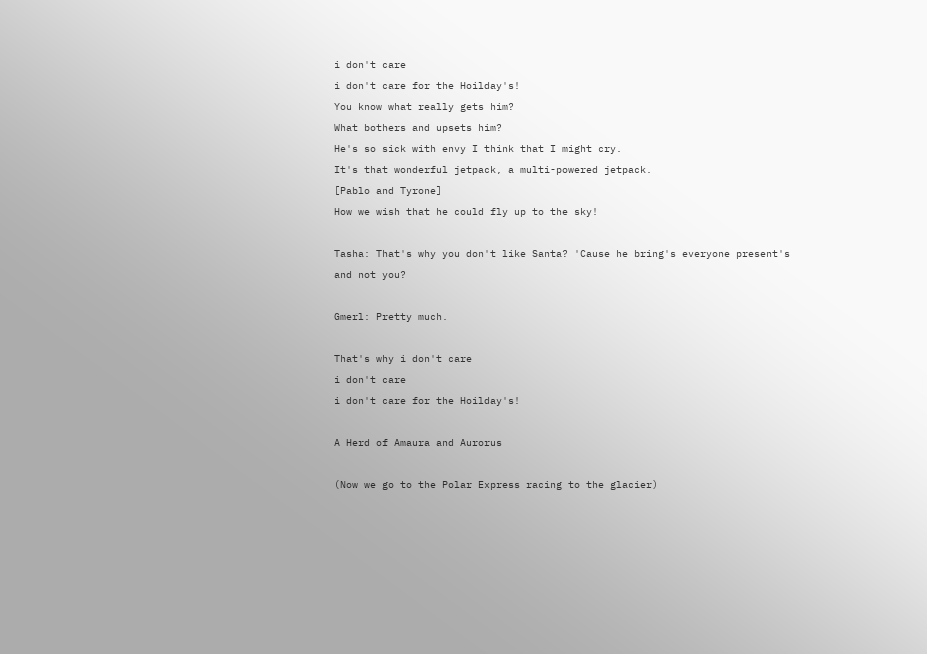i don't care
i don't care for the Hoilday's!
You know what really gets him?
What bothers and upsets him?
He's so sick with envy I think that I might cry.
It's that wonderful jetpack, a multi-powered jetpack.
[Pablo and Tyrone]
How we wish that he could fly up to the sky!

Tasha: That's why you don't like Santa? 'Cause he bring's everyone present's and not you?

Gmerl: Pretty much.

That's why i don't care
i don't care
i don't care for the Hoilday's!

A Herd of Amaura and Aurorus

(Now we go to the Polar Express racing to the glacier)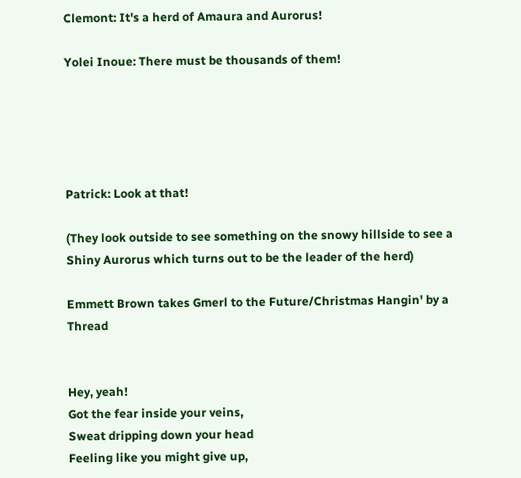Clemont: It's a herd of Amaura and Aurorus!

Yolei Inoue: There must be thousands of them!





Patrick: Look at that!

(They look outside to see something on the snowy hillside to see a Shiny Aurorus which turns out to be the leader of the herd)

Emmett Brown takes Gmerl to the Future/Christmas Hangin' by a Thread


Hey, yeah!
Got the fear inside your veins,
Sweat dripping down your head
Feeling like you might give up,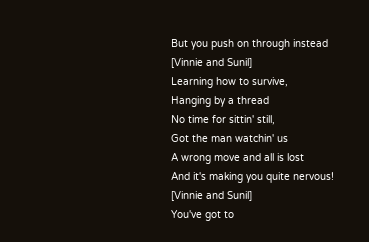But you push on through instead
[Vinnie and Sunil]
Learning how to survive,
Hanging by a thread
No time for sittin' still,
Got the man watchin' us
A wrong move and all is lost
And it's making you quite nervous!
[Vinnie and Sunil]
You've got to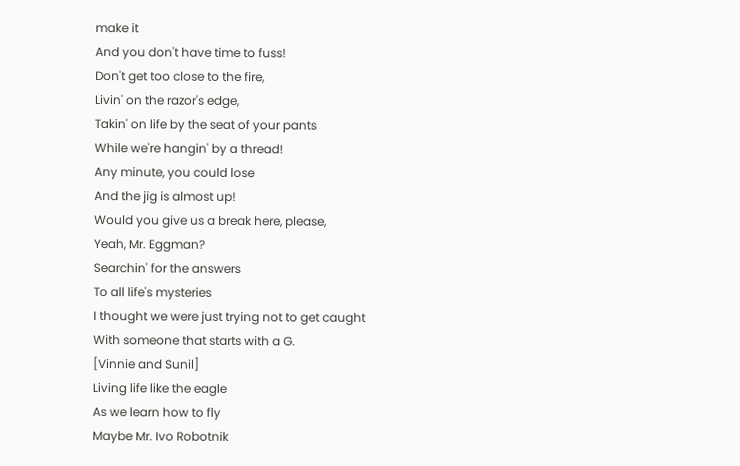make it
And you don't have time to fuss!
Don't get too close to the fire,
Livin' on the razor's edge,
Takin' on life by the seat of your pants
While we're hangin' by a thread!
Any minute, you could lose
And the jig is almost up!
Would you give us a break here, please,
Yeah, Mr. Eggman?
Searchin' for the answers
To all life's mysteries
I thought we were just trying not to get caught
With someone that starts with a G.
[Vinnie and Sunil]
Living life like the eagle
As we learn how to fly
Maybe Mr. Ivo Robotnik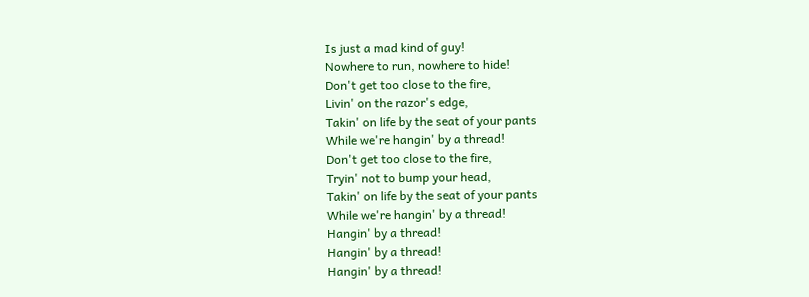Is just a mad kind of guy!
Nowhere to run, nowhere to hide!
Don't get too close to the fire,
Livin' on the razor's edge,
Takin' on life by the seat of your pants
While we're hangin' by a thread!
Don't get too close to the fire,
Tryin' not to bump your head,
Takin' on life by the seat of your pants
While we're hangin' by a thread!
Hangin' by a thread!
Hangin' by a thread!
Hangin' by a thread!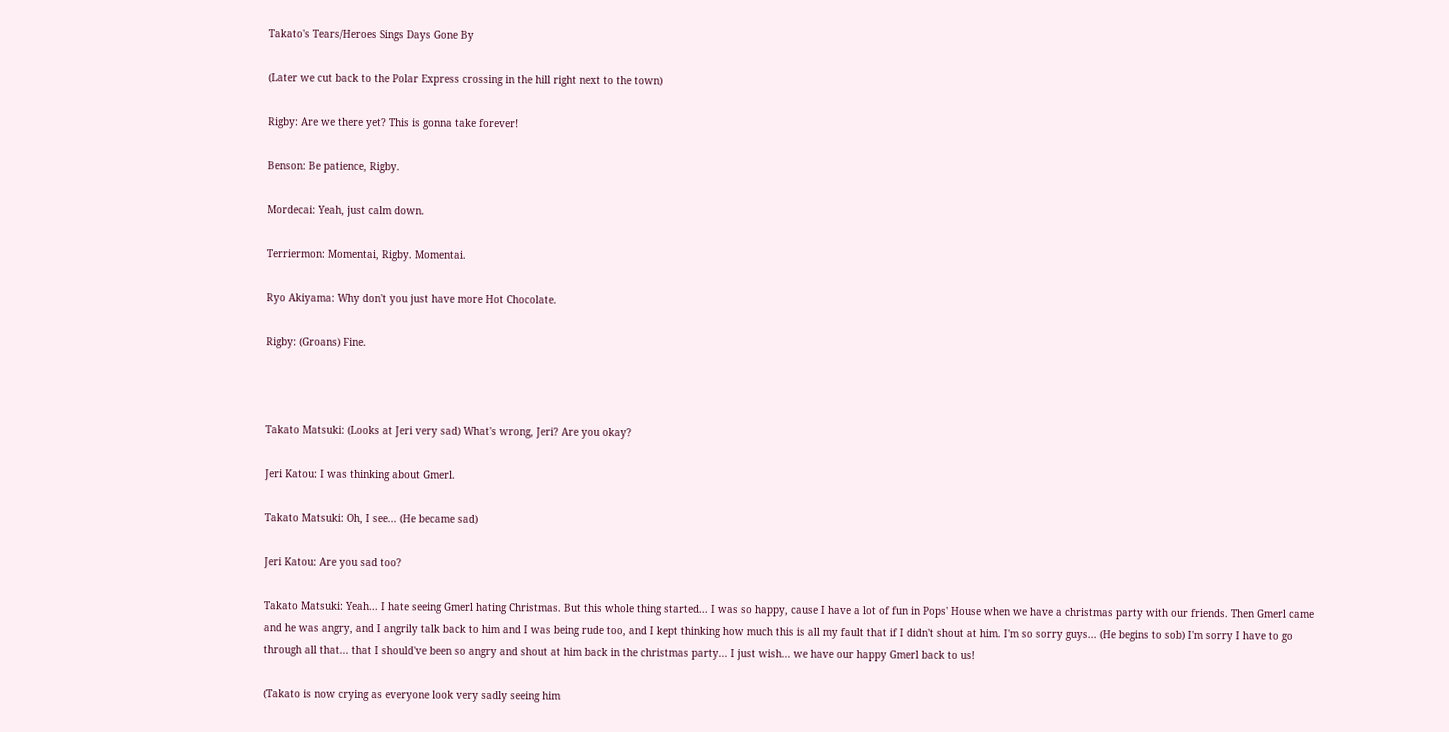Takato's Tears/Heroes Sings Days Gone By

(Later we cut back to the Polar Express crossing in the hill right next to the town)

Rigby: Are we there yet? This is gonna take forever!

Benson: Be patience, Rigby.

Mordecai: Yeah, just calm down.

Terriermon: Momentai, Rigby. Momentai.

Ryo Akiyama: Why don't you just have more Hot Chocolate.

Rigby: (Groans) Fine.



Takato Matsuki: (Looks at Jeri very sad) What's wrong, Jeri? Are you okay?

Jeri Katou: I was thinking about Gmerl.

Takato Matsuki: Oh, I see... (He became sad)

Jeri Katou: Are you sad too?

Takato Matsuki: Yeah... I hate seeing Gmerl hating Christmas. But this whole thing started... I was so happy, cause I have a lot of fun in Pops' House when we have a christmas party with our friends. Then Gmerl came and he was angry, and I angrily talk back to him and I was being rude too, and I kept thinking how much this is all my fault that if I didn't shout at him. I'm so sorry guys... (He begins to sob) I'm sorry I have to go through all that... that I should've been so angry and shout at him back in the christmas party... I just wish... we have our happy Gmerl back to us!

(Takato is now crying as everyone look very sadly seeing him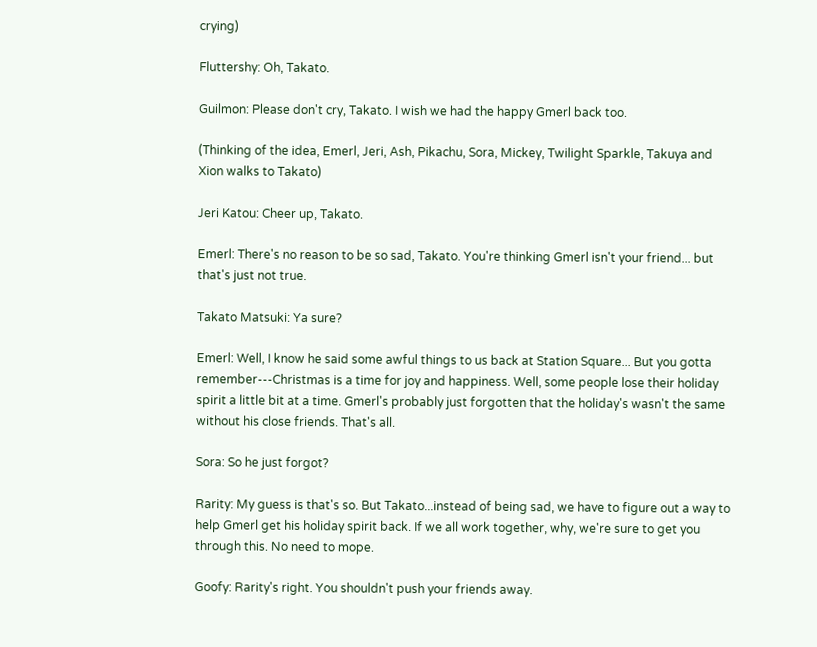crying)

Fluttershy: Oh, Takato.

Guilmon: Please don't cry, Takato. I wish we had the happy Gmerl back too.

(Thinking of the idea, Emerl, Jeri, Ash, Pikachu, Sora, Mickey, Twilight Sparkle, Takuya and Xion walks to Takato)

Jeri Katou: Cheer up, Takato.

Emerl: There's no reason to be so sad, Takato. You're thinking Gmerl isn't your friend... but that's just not true.

Takato Matsuki: Ya sure?

Emerl: Well, I know he said some awful things to us back at Station Square... But you gotta remember---Christmas is a time for joy and happiness. Well, some people lose their holiday spirit a little bit at a time. Gmerl's probably just forgotten that the holiday's wasn't the same without his close friends. That's all.

Sora: So he just forgot?

Rarity: My guess is that's so. But Takato...instead of being sad, we have to figure out a way to help Gmerl get his holiday spirit back. If we all work together, why, we're sure to get you through this. No need to mope.

Goofy: Rarity's right. You shouldn't push your friends away.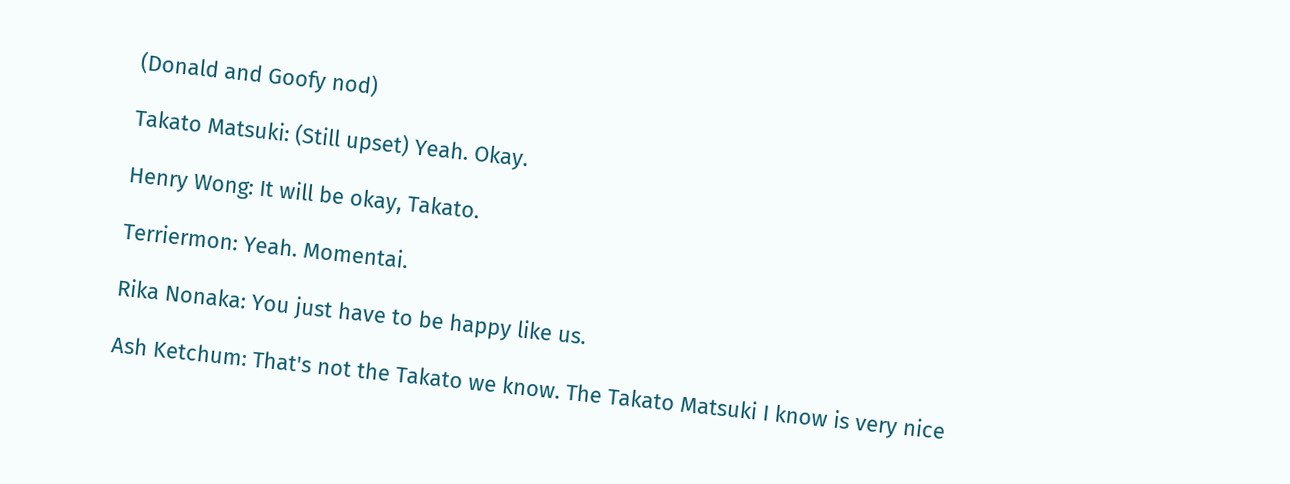(Donald and Goofy nod)

Takato Matsuki: (Still upset) Yeah. Okay.

Henry Wong: It will be okay, Takato.

Terriermon: Yeah. Momentai.

Rika Nonaka: You just have to be happy like us.

Ash Ketchum: That's not the Takato we know. The Takato Matsuki I know is very nice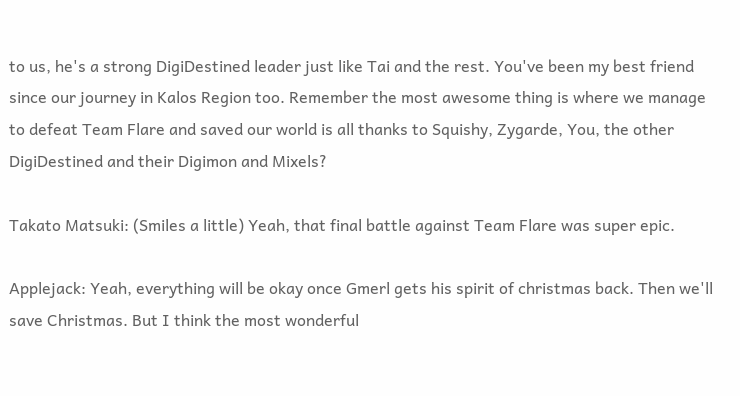to us, he's a strong DigiDestined leader just like Tai and the rest. You've been my best friend since our journey in Kalos Region too. Remember the most awesome thing is where we manage to defeat Team Flare and saved our world is all thanks to Squishy, Zygarde, You, the other DigiDestined and their Digimon and Mixels?

Takato Matsuki: (Smiles a little) Yeah, that final battle against Team Flare was super epic.

Applejack: Yeah, everything will be okay once Gmerl gets his spirit of christmas back. Then we'll save Christmas. But I think the most wonderful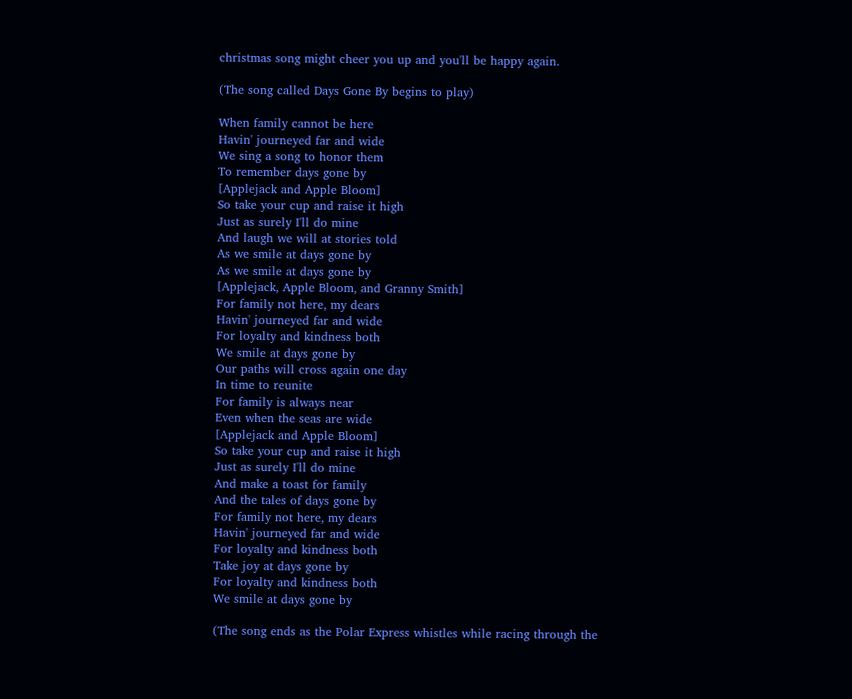christmas song might cheer you up and you'll be happy again.

(The song called Days Gone By begins to play)

When family cannot be here
Havin' journeyed far and wide
We sing a song to honor them
To remember days gone by
[Applejack and Apple Bloom]
So take your cup and raise it high
Just as surely I'll do mine
And laugh we will at stories told
As we smile at days gone by
As we smile at days gone by
[Applejack, Apple Bloom, and Granny Smith]
For family not here, my dears
Havin' journeyed far and wide
For loyalty and kindness both
We smile at days gone by
Our paths will cross again one day
In time to reunite
For family is always near
Even when the seas are wide
[Applejack and Apple Bloom]
So take your cup and raise it high
Just as surely I'll do mine
And make a toast for family
And the tales of days gone by
For family not here, my dears
Havin' journeyed far and wide
For loyalty and kindness both
Take joy at days gone by
For loyalty and kindness both
We smile at days gone by

(The song ends as the Polar Express whistles while racing through the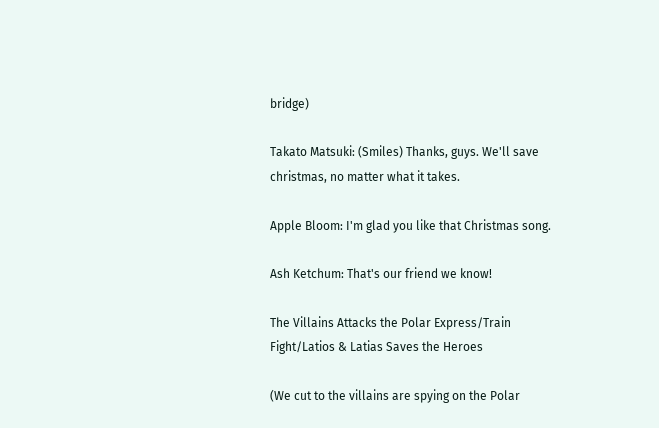bridge)

Takato Matsuki: (Smiles) Thanks, guys. We'll save christmas, no matter what it takes.

Apple Bloom: I'm glad you like that Christmas song.

Ash Ketchum: That's our friend we know!

The Villains Attacks the Polar Express/Train Fight/Latios & Latias Saves the Heroes

(We cut to the villains are spying on the Polar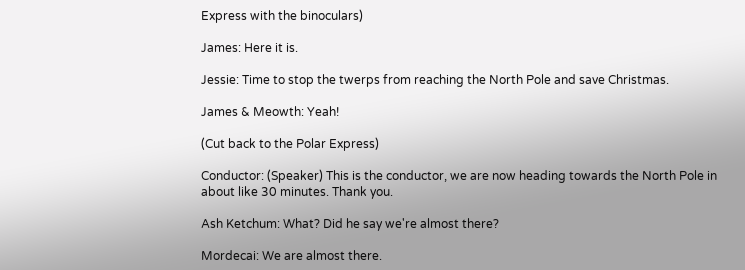Express with the binoculars)

James: Here it is.

Jessie: Time to stop the twerps from reaching the North Pole and save Christmas.

James & Meowth: Yeah!

(Cut back to the Polar Express)

Conductor: (Speaker) This is the conductor, we are now heading towards the North Pole in about like 30 minutes. Thank you.

Ash Ketchum: What? Did he say we're almost there?

Mordecai: We are almost there.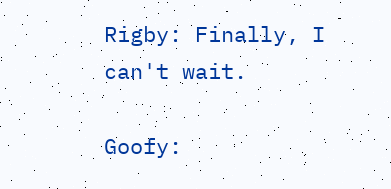Rigby: Finally, I can't wait.

Goofy: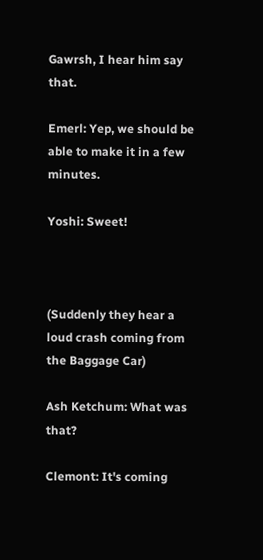Gawrsh, I hear him say that.

Emerl: Yep, we should be able to make it in a few minutes.

Yoshi: Sweet!



(Suddenly they hear a loud crash coming from the Baggage Car)

Ash Ketchum: What was that?

Clemont: It's coming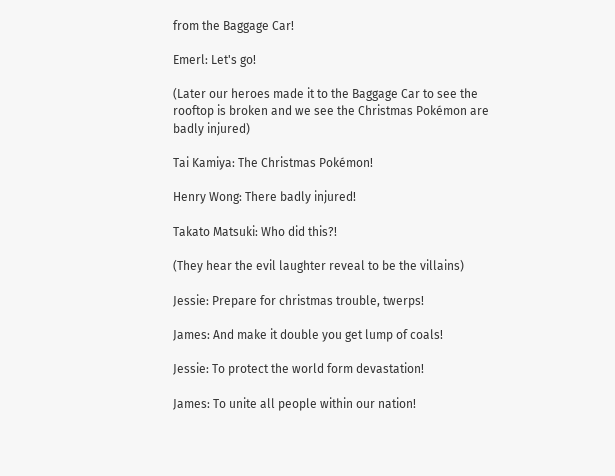from the Baggage Car!

Emerl: Let's go!

(Later our heroes made it to the Baggage Car to see the rooftop is broken and we see the Christmas Pokémon are badly injured)

Tai Kamiya: The Christmas Pokémon!

Henry Wong: There badly injured!

Takato Matsuki: Who did this?!

(They hear the evil laughter reveal to be the villains)

Jessie: Prepare for christmas trouble, twerps!

James: And make it double you get lump of coals!

Jessie: To protect the world form devastation!

James: To unite all people within our nation!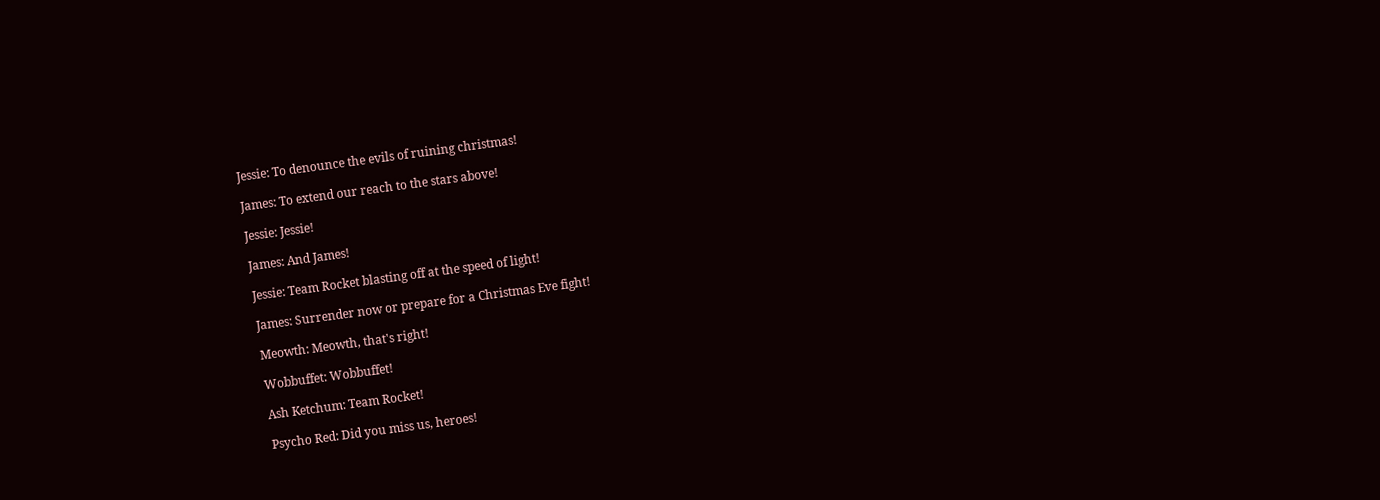Jessie: To denounce the evils of ruining christmas!

James: To extend our reach to the stars above!

Jessie: Jessie!

James: And James!

Jessie: Team Rocket blasting off at the speed of light!

James: Surrender now or prepare for a Christmas Eve fight!

Meowth: Meowth, that's right!

Wobbuffet: Wobbuffet!

Ash Ketchum: Team Rocket!

Psycho Red: Did you miss us, heroes!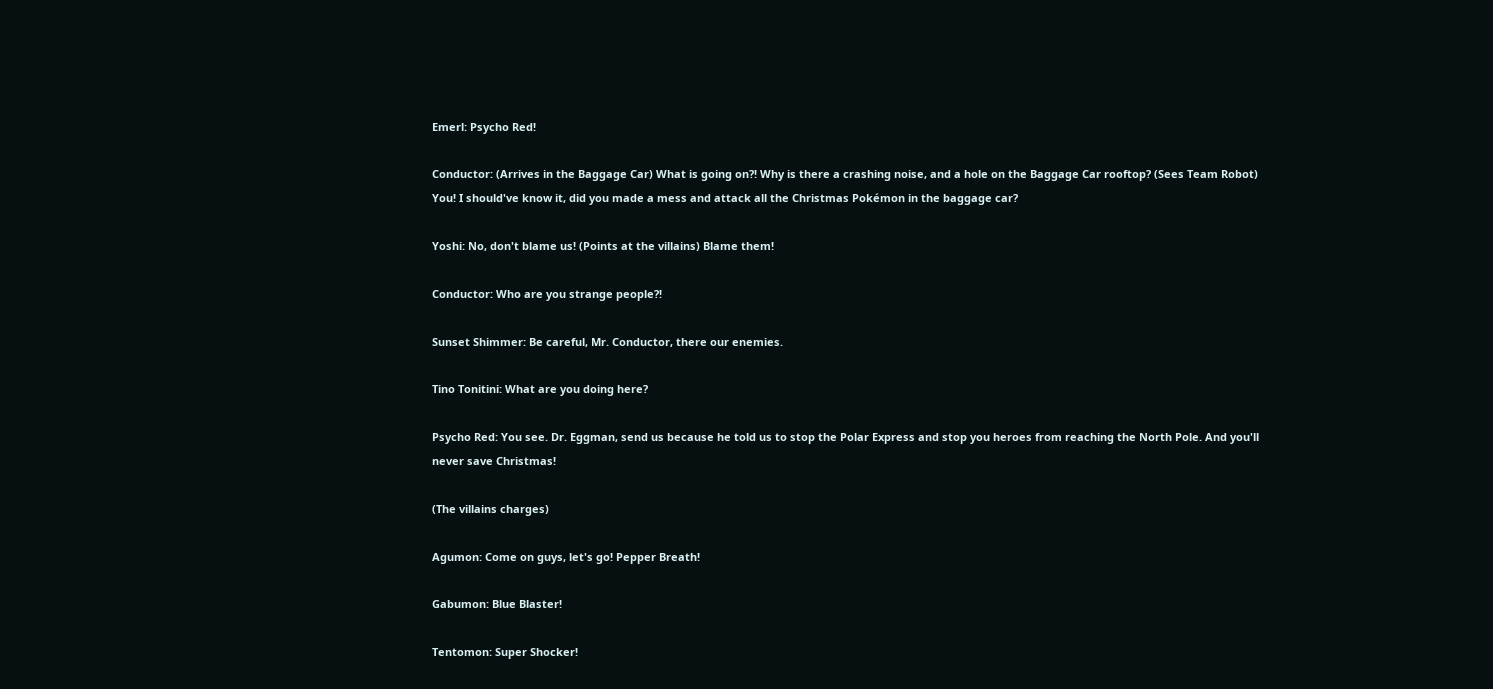Emerl: Psycho Red!

Conductor: (Arrives in the Baggage Car) What is going on?! Why is there a crashing noise, and a hole on the Baggage Car rooftop? (Sees Team Robot) You! I should've know it, did you made a mess and attack all the Christmas Pokémon in the baggage car?

Yoshi: No, don't blame us! (Points at the villains) Blame them!

Conductor: Who are you strange people?!

Sunset Shimmer: Be careful, Mr. Conductor, there our enemies.

Tino Tonitini: What are you doing here?

Psycho Red: You see. Dr. Eggman, send us because he told us to stop the Polar Express and stop you heroes from reaching the North Pole. And you'll never save Christmas!

(The villains charges)

Agumon: Come on guys, let's go! Pepper Breath!

Gabumon: Blue Blaster!

Tentomon: Super Shocker!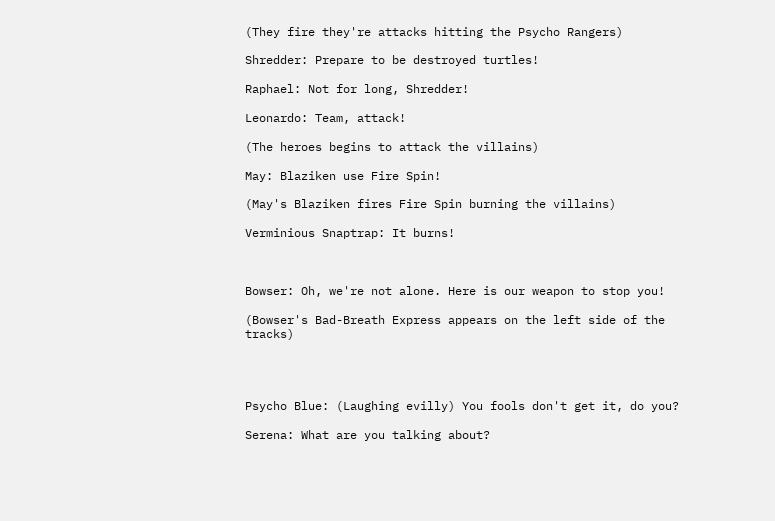(They fire they're attacks hitting the Psycho Rangers)

Shredder: Prepare to be destroyed turtles!

Raphael: Not for long, Shredder!

Leonardo: Team, attack!

(The heroes begins to attack the villains)

May: Blaziken use Fire Spin!

(May's Blaziken fires Fire Spin burning the villains)

Verminious Snaptrap: It burns!



Bowser: Oh, we're not alone. Here is our weapon to stop you!

(Bowser's Bad-Breath Express appears on the left side of the tracks)




Psycho Blue: (Laughing evilly) You fools don't get it, do you?

Serena: What are you talking about?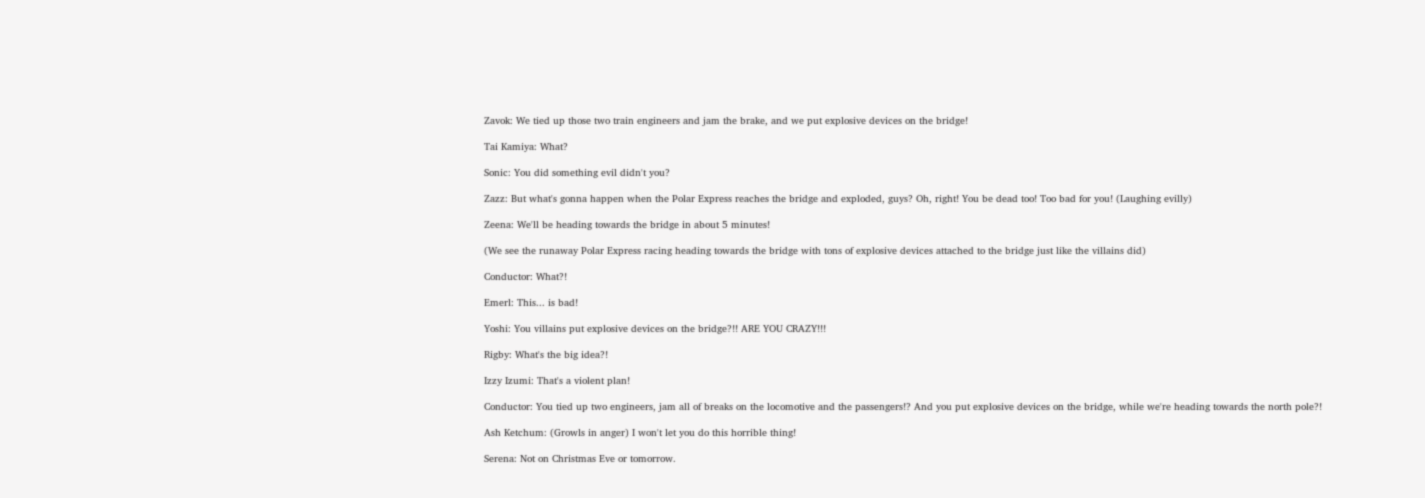Zavok: We tied up those two train engineers and jam the brake, and we put explosive devices on the bridge!

Tai Kamiya: What?

Sonic: You did something evil didn't you?

Zazz: But what's gonna happen when the Polar Express reaches the bridge and exploded, guys? Oh, right! You be dead too! Too bad for you! (Laughing evilly)

Zeena: We'll be heading towards the bridge in about 5 minutes!

(We see the runaway Polar Express racing heading towards the bridge with tons of explosive devices attached to the bridge just like the villains did)

Conductor: What?!

Emerl: This... is bad!

Yoshi: You villains put explosive devices on the bridge?!! ARE YOU CRAZY!!!

Rigby: What's the big idea?!

Izzy Izumi: That's a violent plan!

Conductor: You tied up two engineers, jam all of breaks on the locomotive and the passengers!? And you put explosive devices on the bridge, while we're heading towards the north pole?!

Ash Ketchum: (Growls in anger) I won't let you do this horrible thing!

Serena: Not on Christmas Eve or tomorrow.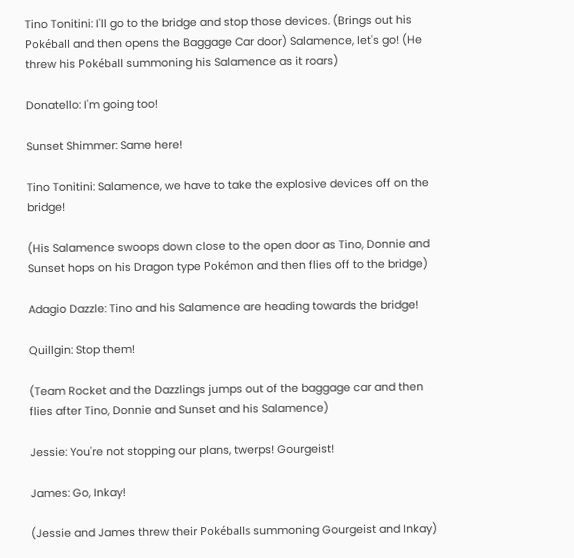Tino Tonitini: I'll go to the bridge and stop those devices. (Brings out his Pokéball and then opens the Baggage Car door) Salamence, let's go! (He threw his Pokéball summoning his Salamence as it roars)

Donatello: I'm going too!

Sunset Shimmer: Same here!

Tino Tonitini: Salamence, we have to take the explosive devices off on the bridge!

(His Salamence swoops down close to the open door as Tino, Donnie and Sunset hops on his Dragon type Pokémon and then flies off to the bridge)

Adagio Dazzle: Tino and his Salamence are heading towards the bridge!

Quillgin: Stop them!

(Team Rocket and the Dazzlings jumps out of the baggage car and then flies after Tino, Donnie and Sunset and his Salamence)

Jessie: You're not stopping our plans, twerps! Gourgeist!

James: Go, Inkay!

(Jessie and James threw their Pokéballs summoning Gourgeist and Inkay)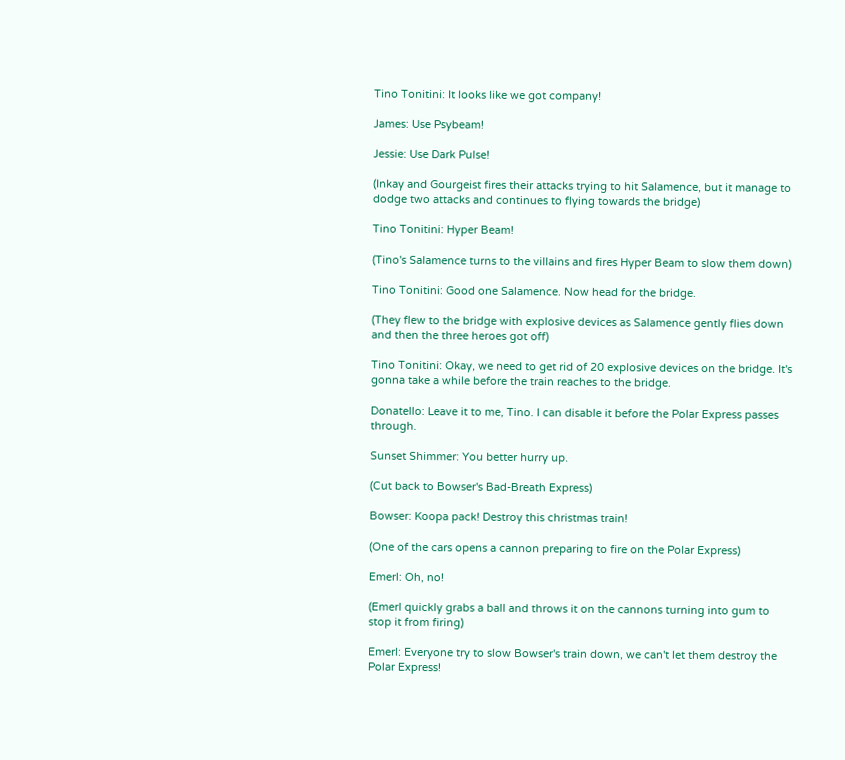Tino Tonitini: It looks like we got company!

James: Use Psybeam!

Jessie: Use Dark Pulse!

(Inkay and Gourgeist fires their attacks trying to hit Salamence, but it manage to dodge two attacks and continues to flying towards the bridge)

Tino Tonitini: Hyper Beam!

(Tino's Salamence turns to the villains and fires Hyper Beam to slow them down)

Tino Tonitini: Good one Salamence. Now head for the bridge.

(They flew to the bridge with explosive devices as Salamence gently flies down and then the three heroes got off)

Tino Tonitini: Okay, we need to get rid of 20 explosive devices on the bridge. It's gonna take a while before the train reaches to the bridge.

Donatello: Leave it to me, Tino. I can disable it before the Polar Express passes through.

Sunset Shimmer: You better hurry up.

(Cut back to Bowser's Bad-Breath Express)

Bowser: Koopa pack! Destroy this christmas train!

(One of the cars opens a cannon preparing to fire on the Polar Express)

Emerl: Oh, no!

(Emerl quickly grabs a ball and throws it on the cannons turning into gum to stop it from firing)

Emerl: Everyone try to slow Bowser's train down, we can't let them destroy the Polar Express!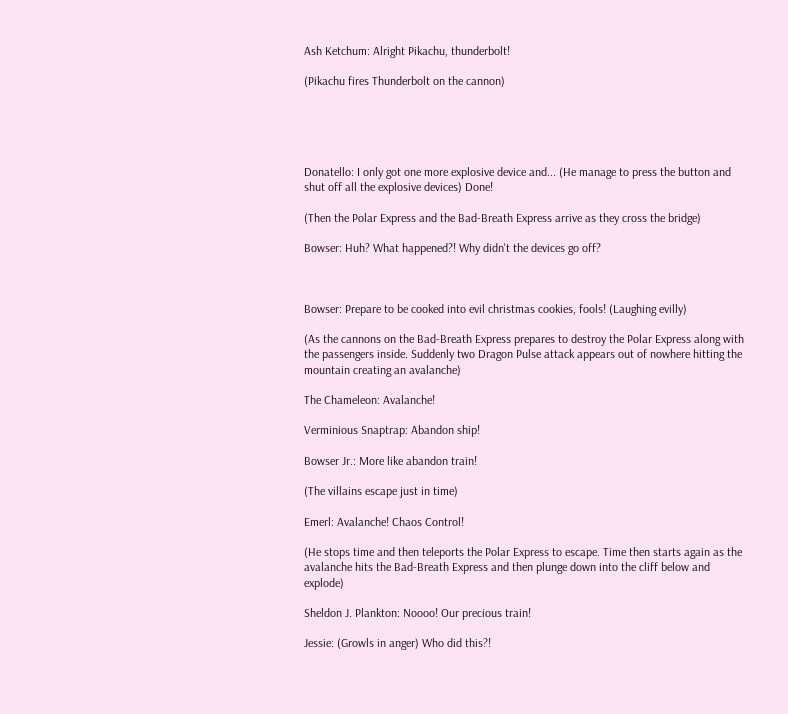Ash Ketchum: Alright Pikachu, thunderbolt!

(Pikachu fires Thunderbolt on the cannon)





Donatello: I only got one more explosive device and... (He manage to press the button and shut off all the explosive devices) Done!

(Then the Polar Express and the Bad-Breath Express arrive as they cross the bridge)

Bowser: Huh? What happened?! Why didn't the devices go off?



Bowser: Prepare to be cooked into evil christmas cookies, fools! (Laughing evilly)

(As the cannons on the Bad-Breath Express prepares to destroy the Polar Express along with the passengers inside. Suddenly two Dragon Pulse attack appears out of nowhere hitting the mountain creating an avalanche)

The Chameleon: Avalanche!

Verminious Snaptrap: Abandon ship!

Bowser Jr.: More like abandon train!

(The villains escape just in time)

Emerl: Avalanche! Chaos Control!

(He stops time and then teleports the Polar Express to escape. Time then starts again as the avalanche hits the Bad-Breath Express and then plunge down into the cliff below and explode)

Sheldon J. Plankton: Noooo! Our precious train!

Jessie: (Growls in anger) Who did this?!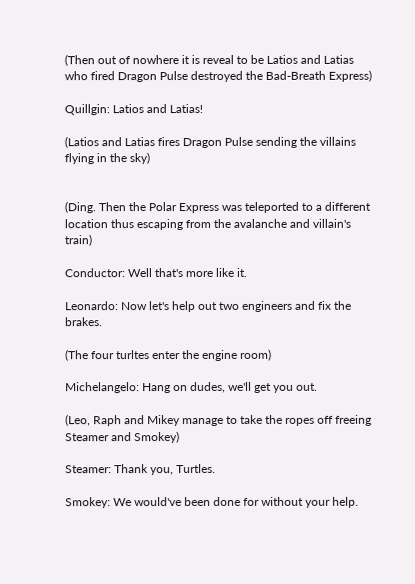(Then out of nowhere it is reveal to be Latios and Latias who fired Dragon Pulse destroyed the Bad-Breath Express)

Quillgin: Latios and Latias!

(Latios and Latias fires Dragon Pulse sending the villains flying in the sky)


(Ding. Then the Polar Express was teleported to a different location thus escaping from the avalanche and villain's train)

Conductor: Well that's more like it.

Leonardo: Now let's help out two engineers and fix the brakes.

(The four turltes enter the engine room)

Michelangelo: Hang on dudes, we'll get you out.

(Leo, Raph and Mikey manage to take the ropes off freeing Steamer and Smokey)

Steamer: Thank you, Turtles.

Smokey: We would've been done for without your help.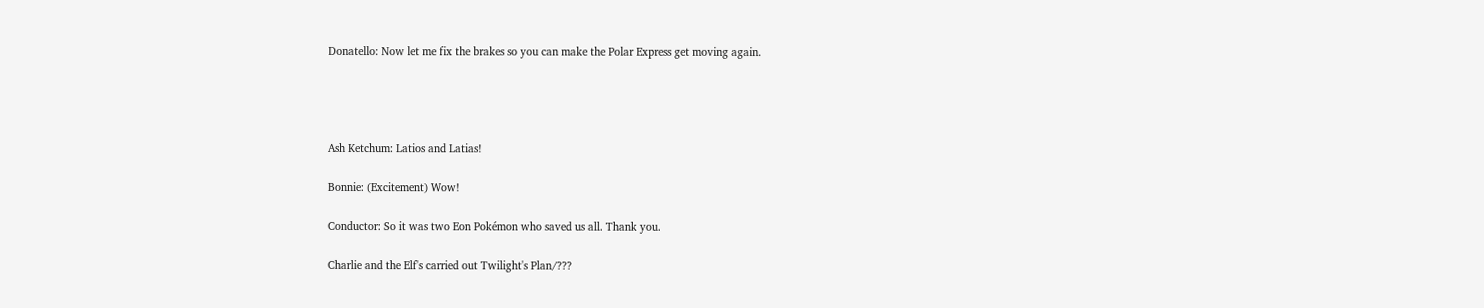Donatello: Now let me fix the brakes so you can make the Polar Express get moving again.




Ash Ketchum: Latios and Latias!

Bonnie: (Excitement) Wow!

Conductor: So it was two Eon Pokémon who saved us all. Thank you.

Charlie and the Elf's carried out Twilight's Plan/???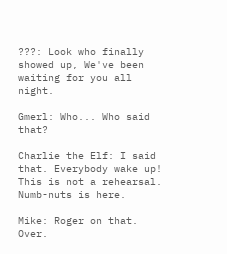???: Look who finally showed up, We've been waiting for you all night.

Gmerl: Who... Who said that?

Charlie the Elf: I said that. Everybody wake up! This is not a rehearsal. Numb-nuts is here.

Mike: Roger on that. Over.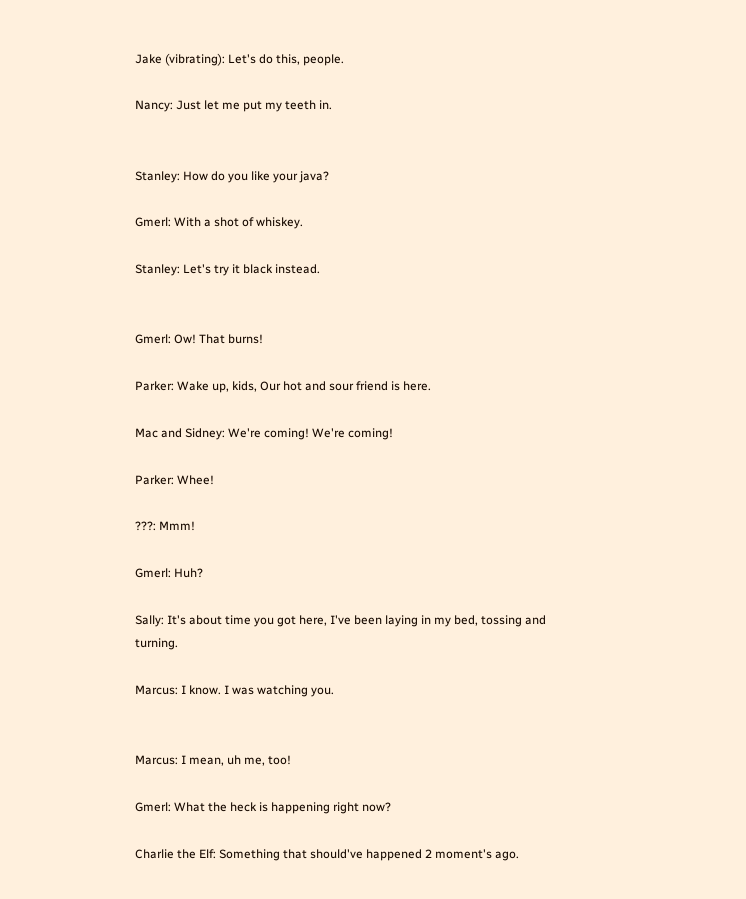Jake (vibrating): Let's do this, people.

Nancy: Just let me put my teeth in.


Stanley: How do you like your java?

Gmerl: With a shot of whiskey.

Stanley: Let's try it black instead.


Gmerl: Ow! That burns!

Parker: Wake up, kids, Our hot and sour friend is here.

Mac and Sidney: We're coming! We're coming!

Parker: Whee!

???: Mmm!

Gmerl: Huh?

Sally: It's about time you got here, I've been laying in my bed, tossing and turning.

Marcus: I know. I was watching you.


Marcus: I mean, uh me, too!

Gmerl: What the heck is happening right now?

Charlie the Elf: Something that should've happened 2 moment's ago.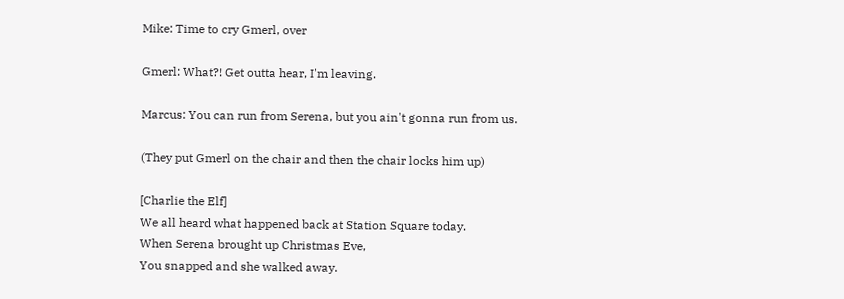Mike: Time to cry Gmerl, over

Gmerl: What?! Get outta hear, I'm leaving.

Marcus: You can run from Serena, but you ain't gonna run from us.

(They put Gmerl on the chair and then the chair locks him up)

[Charlie the Elf]
We all heard what happened back at Station Square today.
When Serena brought up Christmas Eve,
You snapped and she walked away.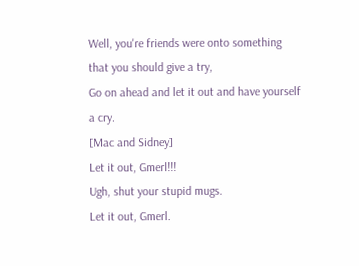Well, you're friends were onto something that you should give a try,
Go on ahead and let it out and have yourself a cry.
[Mac and Sidney]
Let it out, Gmerl!!!
Ugh, shut your stupid mugs.
Let it out, Gmerl.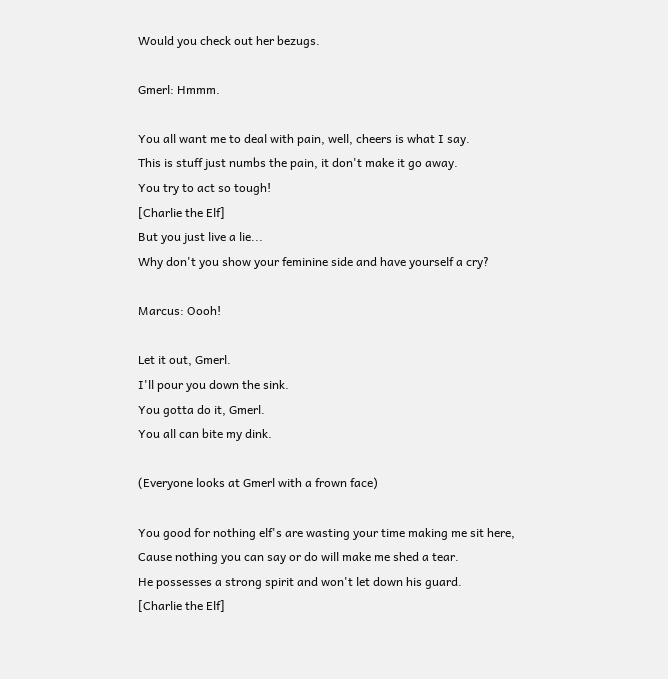Would you check out her bezugs.

Gmerl: Hmmm.

You all want me to deal with pain, well, cheers is what I say.
This is stuff just numbs the pain, it don't make it go away.
You try to act so tough!
[Charlie the Elf]
But you just live a lie...
Why don't you show your feminine side and have yourself a cry?

Marcus: Oooh!

Let it out, Gmerl.
I'll pour you down the sink.
You gotta do it, Gmerl.
You all can bite my dink.

(Everyone looks at Gmerl with a frown face)

You good for nothing elf's are wasting your time making me sit here,
Cause nothing you can say or do will make me shed a tear.
He possesses a strong spirit and won't let down his guard.
[Charlie the Elf]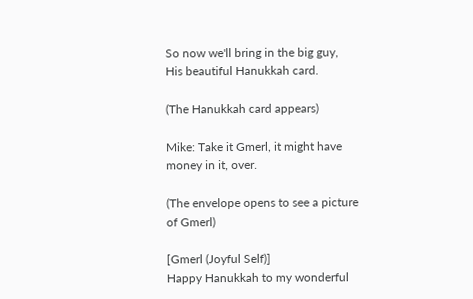So now we'll bring in the big guy,
His beautiful Hanukkah card.

(The Hanukkah card appears)

Mike: Take it Gmerl, it might have money in it, over.

(The envelope opens to see a picture of Gmerl)

[Gmerl (Joyful Self)]
Happy Hanukkah to my wonderful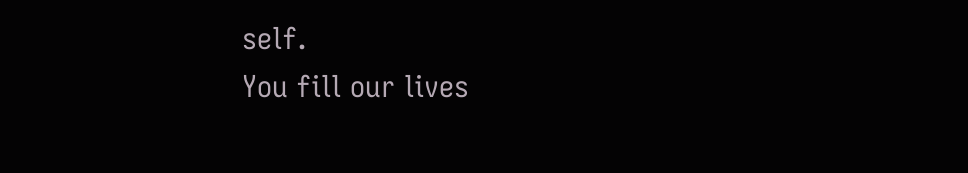self.
You fill our lives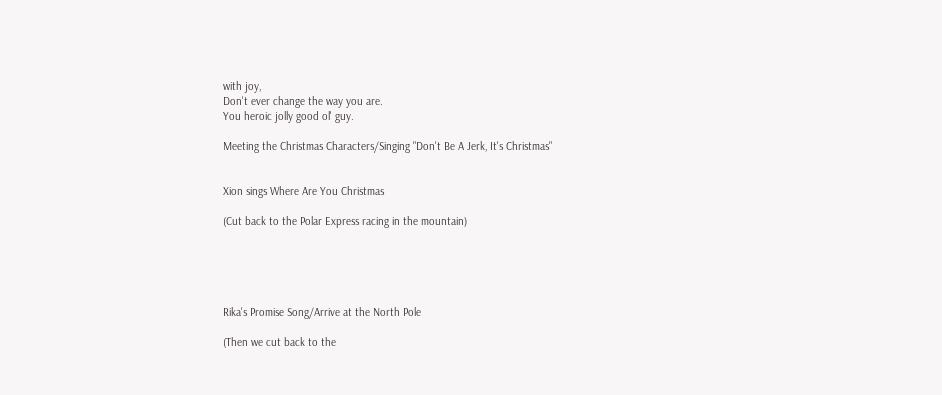with joy,
Don't ever change the way you are.
You heroic jolly good ol' guy.

Meeting the Christmas Characters/Singing "Don't Be A Jerk, It's Christmas"


Xion sings Where Are You Christmas

(Cut back to the Polar Express racing in the mountain)





Rika's Promise Song/Arrive at the North Pole

(Then we cut back to the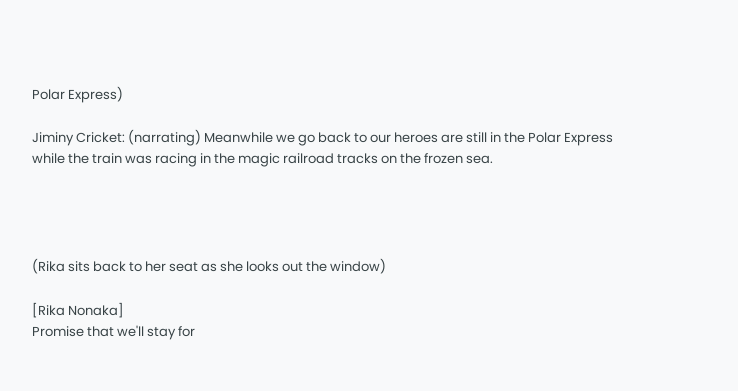Polar Express)

Jiminy Cricket: (narrating) Meanwhile we go back to our heroes are still in the Polar Express while the train was racing in the magic railroad tracks on the frozen sea.




(Rika sits back to her seat as she looks out the window)

[Rika Nonaka]
Promise that we'll stay for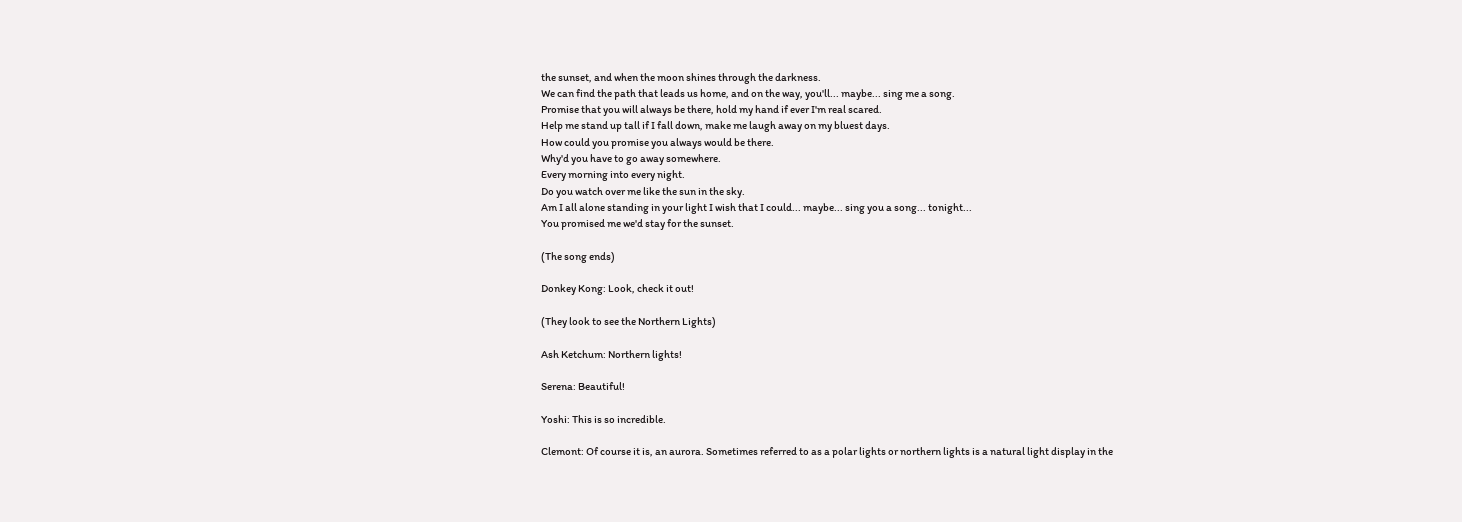the sunset, and when the moon shines through the darkness.
We can find the path that leads us home, and on the way, you'll... maybe... sing me a song.
Promise that you will always be there, hold my hand if ever I'm real scared.
Help me stand up tall if I fall down, make me laugh away on my bluest days.
How could you promise you always would be there.
Why'd you have to go away somewhere.
Every morning into every night.
Do you watch over me like the sun in the sky.
Am I all alone standing in your light I wish that I could... maybe... sing you a song... tonight...
You promised me we'd stay for the sunset.

(The song ends)

Donkey Kong: Look, check it out!

(They look to see the Northern Lights)

Ash Ketchum: Northern lights!

Serena: Beautiful!

Yoshi: This is so incredible.

Clemont: Of course it is, an aurora. Sometimes referred to as a polar lights or northern lights is a natural light display in the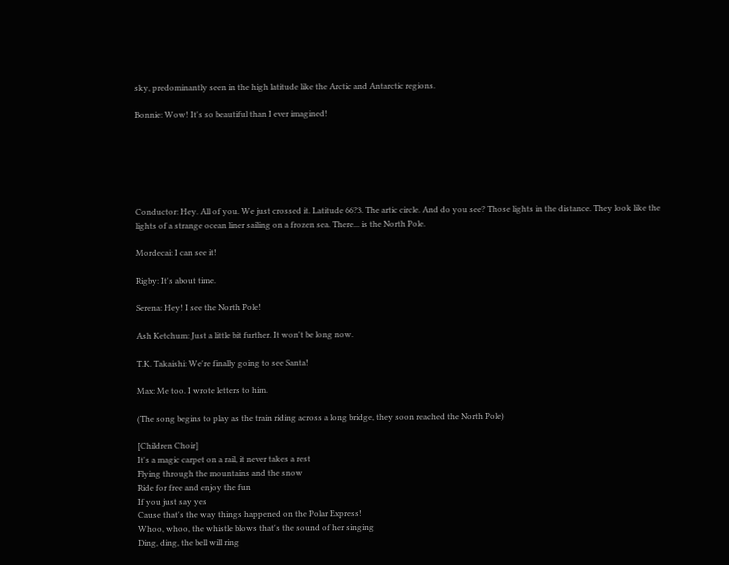sky, predominantly seen in the high latitude like the Arctic and Antarctic regions.

Bonnie: Wow! It's so beautiful than I ever imagined!






Conductor: Hey. All of you. We just crossed it. Latitude 66?3. The artic circle. And do you see? Those lights in the distance. They look like the lights of a strange ocean liner sailing on a frozen sea. There... is the North Pole.

Mordecai: I can see it!

Rigby: It's about time.

Serena: Hey! I see the North Pole!

Ash Ketchum: Just a little bit further. It won't be long now.

T.K. Takaishi: We're finally going to see Santa!

Max: Me too. I wrote letters to him.

(The song begins to play as the train riding across a long bridge, they soon reached the North Pole)

[Children Choir]
It's a magic carpet on a rail, it never takes a rest
Flying through the mountains and the snow
Ride for free and enjoy the fun
If you just say yes
Cause that's the way things happened on the Polar Express!
Whoo, whoo, the whistle blows that's the sound of her singing
Ding, ding, the bell will ring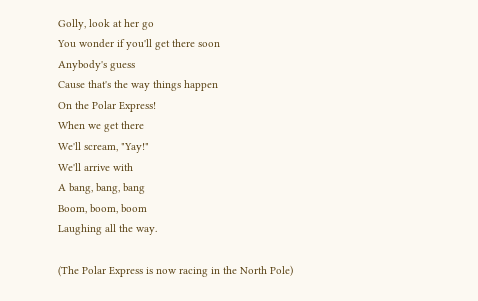Golly, look at her go
You wonder if you'll get there soon
Anybody's guess
Cause that's the way things happen
On the Polar Express!
When we get there
We'll scream, "Yay!"
We'll arrive with
A bang, bang, bang
Boom, boom, boom
Laughing all the way.

(The Polar Express is now racing in the North Pole)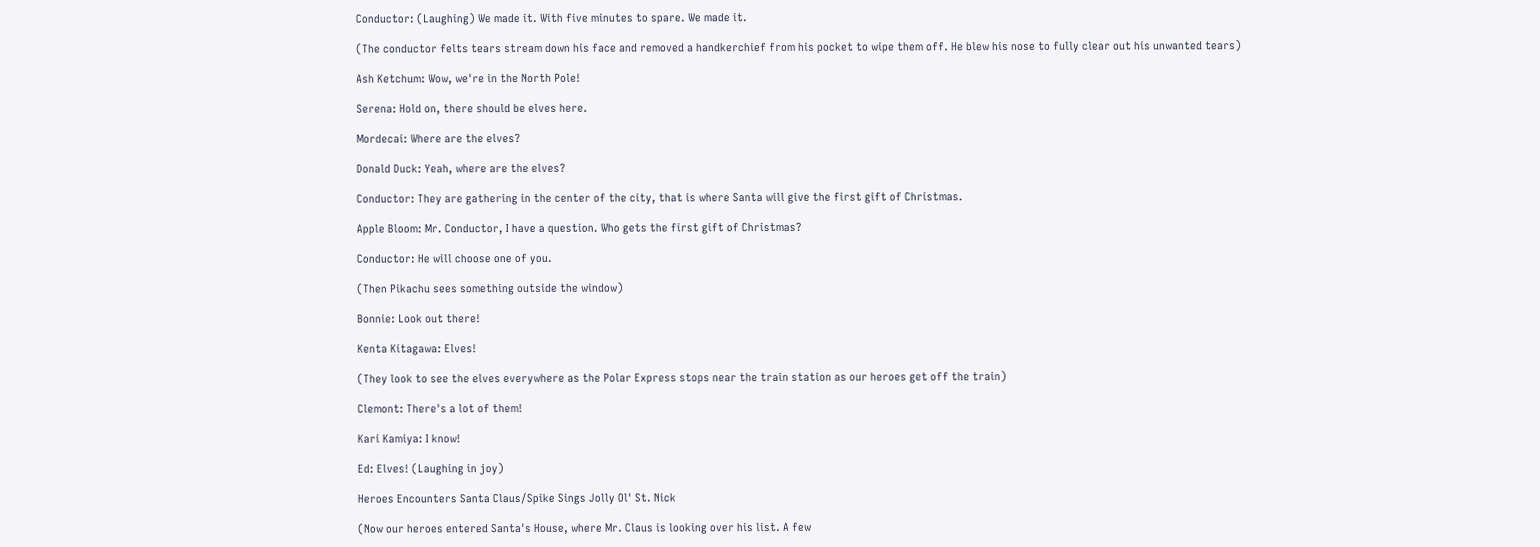Conductor: (Laughing) We made it. With five minutes to spare. We made it.

(The conductor felts tears stream down his face and removed a handkerchief from his pocket to wipe them off. He blew his nose to fully clear out his unwanted tears)

Ash Ketchum: Wow, we're in the North Pole!

Serena: Hold on, there should be elves here.

Mordecai: Where are the elves?

Donald Duck: Yeah, where are the elves?

Conductor: They are gathering in the center of the city, that is where Santa will give the first gift of Christmas.

Apple Bloom: Mr. Conductor, I have a question. Who gets the first gift of Christmas?

Conductor: He will choose one of you.

(Then Pikachu sees something outside the window)

Bonnie: Look out there!

Kenta Kitagawa: Elves!

(They look to see the elves everywhere as the Polar Express stops near the train station as our heroes get off the train)

Clemont: There's a lot of them!

Kari Kamiya: I know!

Ed: Elves! (Laughing in joy)

Heroes Encounters Santa Claus/Spike Sings Jolly Ol' St. Nick

(Now our heroes entered Santa's House, where Mr. Claus is looking over his list. A few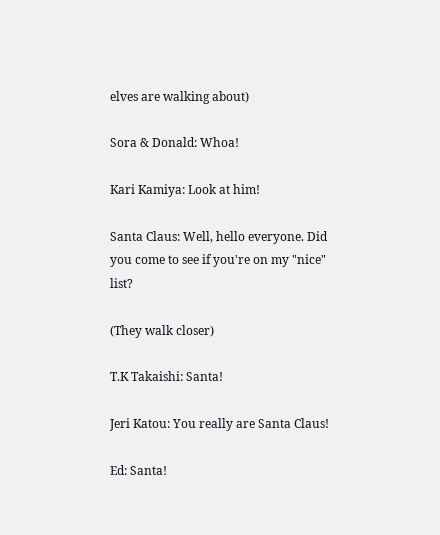elves are walking about)

Sora & Donald: Whoa!

Kari Kamiya: Look at him!

Santa Claus: Well, hello everyone. Did you come to see if you're on my "nice" list?

(They walk closer)

T.K Takaishi: Santa!

Jeri Katou: You really are Santa Claus!

Ed: Santa!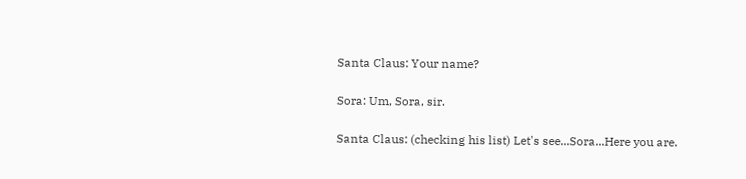Santa Claus: Your name?

Sora: Um, Sora, sir.

Santa Claus: (checking his list) Let's see...Sora...Here you are.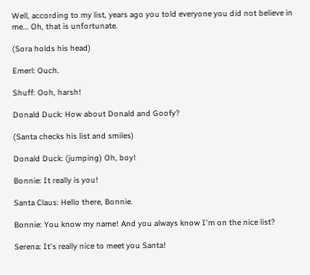Well, according to my list, years ago you told everyone you did not believe in me... Oh, that is unfortunate.

(Sora holds his head)

Emerl: Ouch.

Shuff: Ooh, harsh!

Donald Duck: How about Donald and Goofy?

(Santa checks his list and smiles)

Donald Duck: (jumping) Oh, boy!

Bonnie: It really is you!

Santa Claus: Hello there, Bonnie.

Bonnie: You know my name! And you always know I'm on the nice list?

Serena: It's really nice to meet you Santa!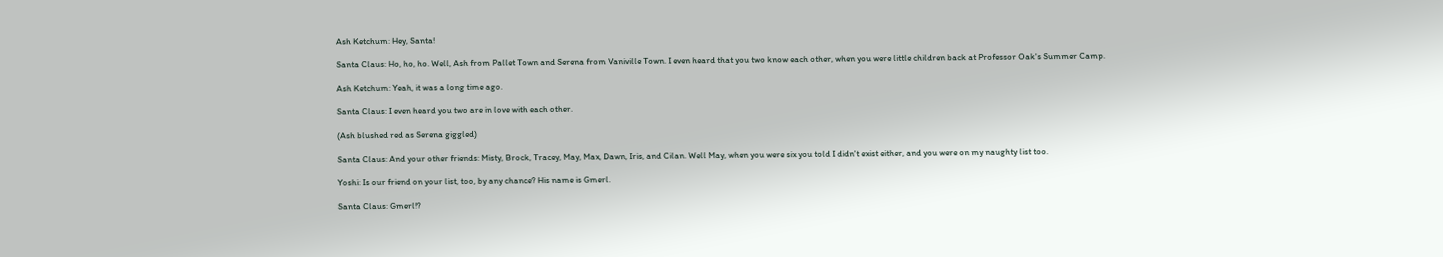Ash Ketchum: Hey, Santa!

Santa Claus: Ho, ho, ho. Well, Ash from Pallet Town and Serena from Vaniville Town. I even heard that you two know each other, when you were little children back at Professor Oak's Summer Camp.

Ash Ketchum: Yeah, it was a long time ago.

Santa Claus: I even heard you two are in love with each other.

(Ash blushed red as Serena giggled)

Santa Claus: And your other friends: Misty, Brock, Tracey, May, Max, Dawn, Iris, and Cilan. Well May, when you were six you told I didn't exist either, and you were on my naughty list too.

Yoshi: Is our friend on your list, too, by any chance? His name is Gmerl.

Santa Claus: Gmerl!?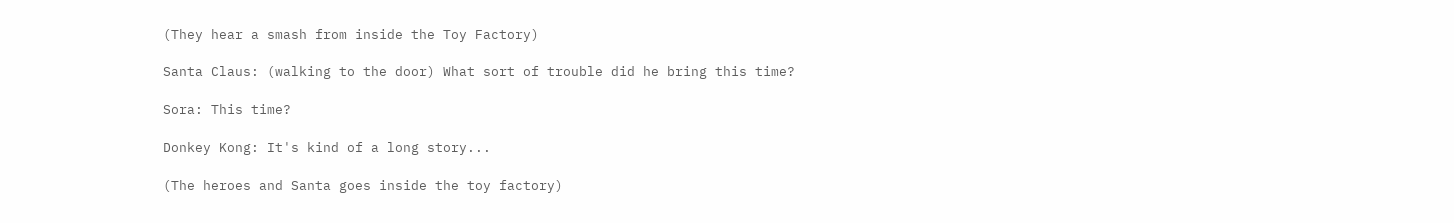(They hear a smash from inside the Toy Factory)

Santa Claus: (walking to the door) What sort of trouble did he bring this time?

Sora: This time?

Donkey Kong: It's kind of a long story...

(The heroes and Santa goes inside the toy factory)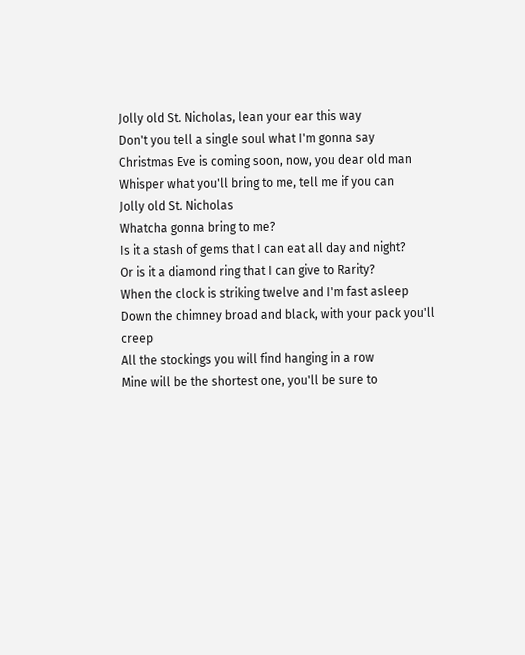Jolly old St. Nicholas, lean your ear this way
Don't you tell a single soul what I'm gonna say
Christmas Eve is coming soon, now, you dear old man
Whisper what you'll bring to me, tell me if you can
Jolly old St. Nicholas
Whatcha gonna bring to me?
Is it a stash of gems that I can eat all day and night?
Or is it a diamond ring that I can give to Rarity?
When the clock is striking twelve and I'm fast asleep
Down the chimney broad and black, with your pack you'll creep
All the stockings you will find hanging in a row
Mine will be the shortest one, you'll be sure to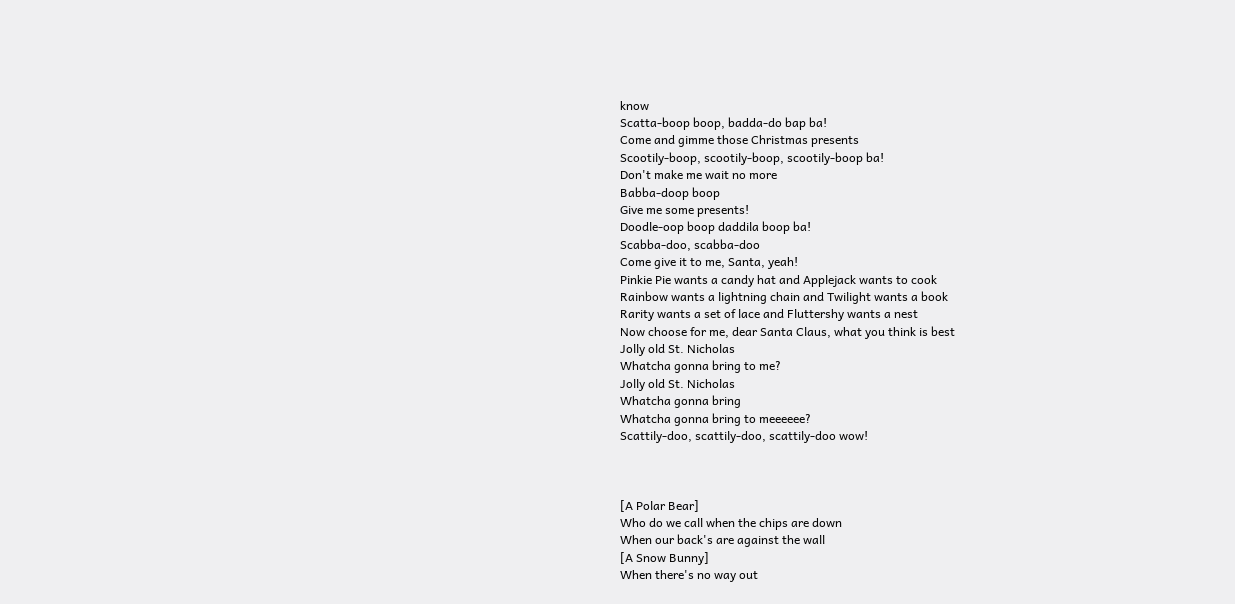know
Scatta-boop boop, badda-do bap ba!
Come and gimme those Christmas presents
Scootily-boop, scootily-boop, scootily-boop ba!
Don't make me wait no more
Babba-doop boop
Give me some presents!
Doodle-oop boop daddila boop ba!
Scabba-doo, scabba-doo
Come give it to me, Santa, yeah!
Pinkie Pie wants a candy hat and Applejack wants to cook
Rainbow wants a lightning chain and Twilight wants a book
Rarity wants a set of lace and Fluttershy wants a nest
Now choose for me, dear Santa Claus, what you think is best
Jolly old St. Nicholas
Whatcha gonna bring to me?
Jolly old St. Nicholas
Whatcha gonna bring
Whatcha gonna bring to meeeeee?
Scattily-doo, scattily-doo, scattily-doo wow!



[A Polar Bear]
Who do we call when the chips are down
When our back's are against the wall
[A Snow Bunny]
When there's no way out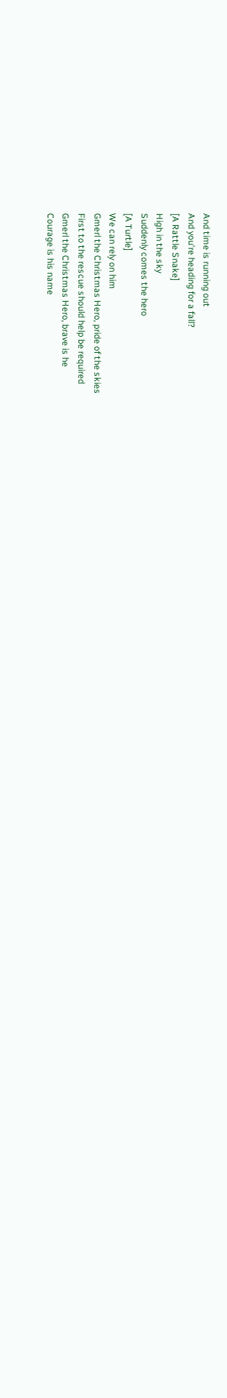And time is running out
And you're heading for a fall?
[A Rattle Snake]
High in the sky
Suddenly comes the hero
[A Turtle]
We can rely on him
Gmerl the Christmas Hero, pride of the skies
First to the rescue should help be required
Gmerl the Christmas Hero, brave is he
Courage is his name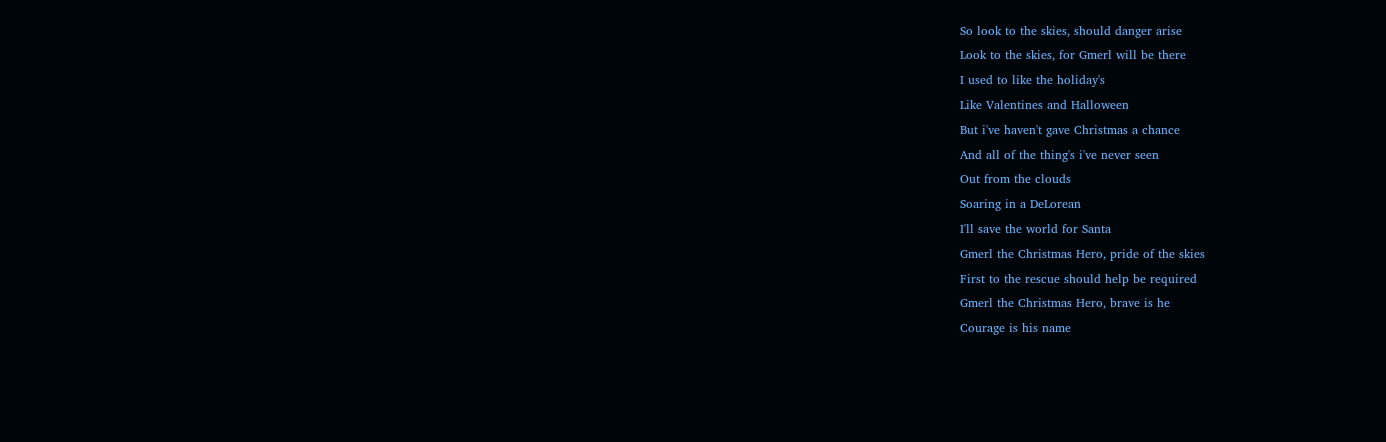So look to the skies, should danger arise
Look to the skies, for Gmerl will be there
I used to like the holiday's
Like Valentines and Halloween
But i've haven't gave Christmas a chance
And all of the thing's i've never seen
Out from the clouds
Soaring in a DeLorean
I'll save the world for Santa
Gmerl the Christmas Hero, pride of the skies
First to the rescue should help be required
Gmerl the Christmas Hero, brave is he
Courage is his name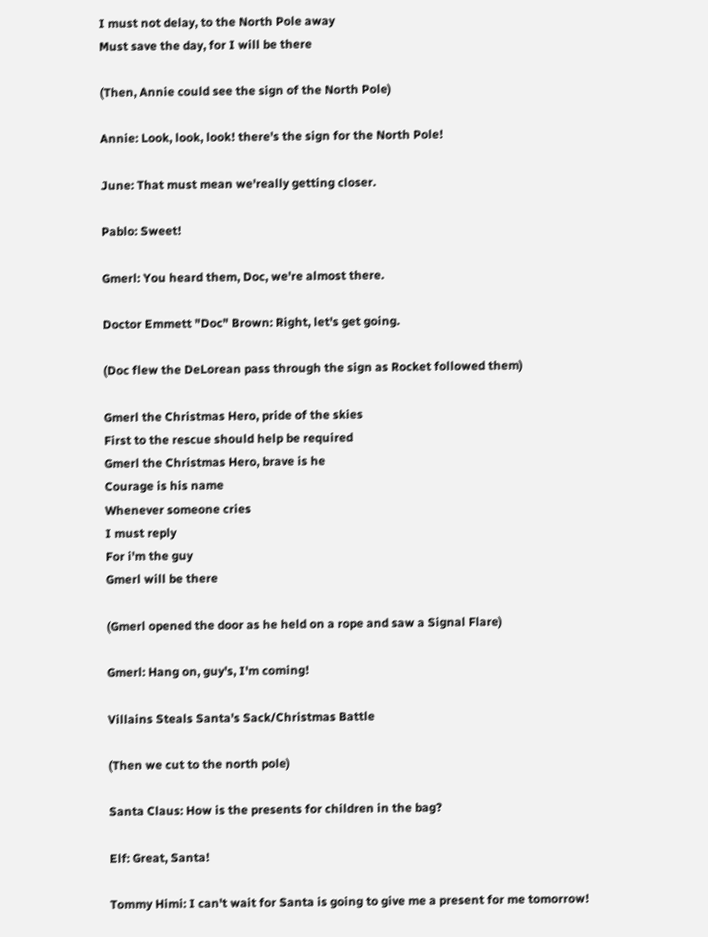I must not delay, to the North Pole away
Must save the day, for I will be there

(Then, Annie could see the sign of the North Pole)

Annie: Look, look, look! there's the sign for the North Pole!

June: That must mean we'really getting closer.

Pablo: Sweet!

Gmerl: You heard them, Doc, we're almost there.

Doctor Emmett "Doc" Brown: Right, let's get going.

(Doc flew the DeLorean pass through the sign as Rocket followed them)

Gmerl the Christmas Hero, pride of the skies
First to the rescue should help be required
Gmerl the Christmas Hero, brave is he
Courage is his name
Whenever someone cries
I must reply
For i'm the guy
Gmerl will be there

(Gmerl opened the door as he held on a rope and saw a Signal Flare)

Gmerl: Hang on, guy's, I'm coming!

Villains Steals Santa's Sack/Christmas Battle

(Then we cut to the north pole)

Santa Claus: How is the presents for children in the bag?

Elf: Great, Santa!

Tommy Himi: I can't wait for Santa is going to give me a present for me tomorrow!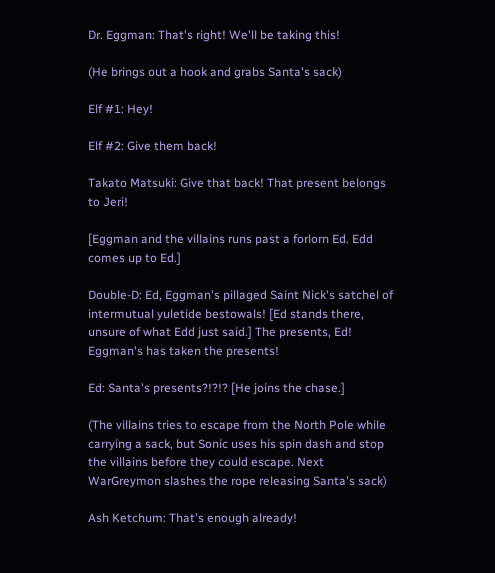Dr. Eggman: That's right! We'll be taking this!

(He brings out a hook and grabs Santa's sack)

Elf #1: Hey!

Elf #2: Give them back!

Takato Matsuki: Give that back! That present belongs to Jeri!

[Eggman and the villains runs past a forlorn Ed. Edd comes up to Ed.]

Double-D: Ed, Eggman's pillaged Saint Nick's satchel of intermutual yuletide bestowals! [Ed stands there, unsure of what Edd just said.] The presents, Ed! Eggman's has taken the presents!

Ed: Santa's presents?!?!? [He joins the chase.]

(The villains tries to escape from the North Pole while carrying a sack, but Sonic uses his spin dash and stop the villains before they could escape. Next WarGreymon slashes the rope releasing Santa's sack)

Ash Ketchum: That's enough already!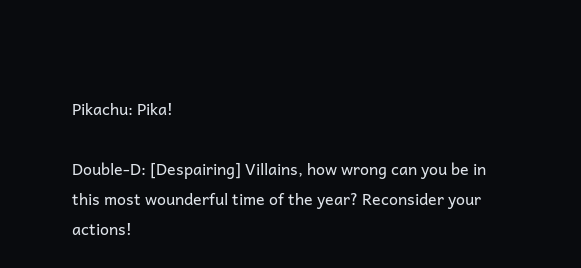Pikachu: Pika!

Double-D: [Despairing] Villains, how wrong can you be in this most wounderful time of the year? Reconsider your actions!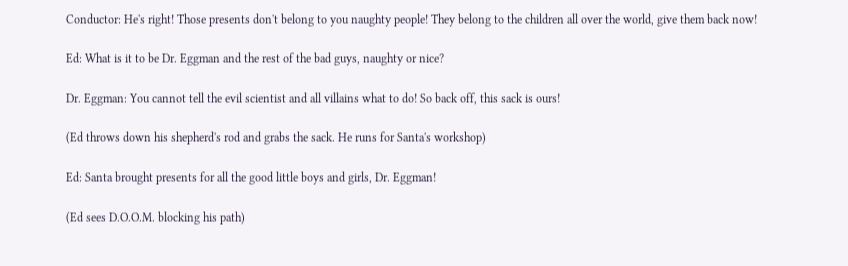Conductor: He's right! Those presents don't belong to you naughty people! They belong to the children all over the world, give them back now!

Ed: What is it to be Dr. Eggman and the rest of the bad guys, naughty or nice?

Dr. Eggman: You cannot tell the evil scientist and all villains what to do! So back off, this sack is ours!

(Ed throws down his shepherd's rod and grabs the sack. He runs for Santa's workshop)

Ed: Santa brought presents for all the good little boys and girls, Dr. Eggman!

(Ed sees D.O.O.M. blocking his path)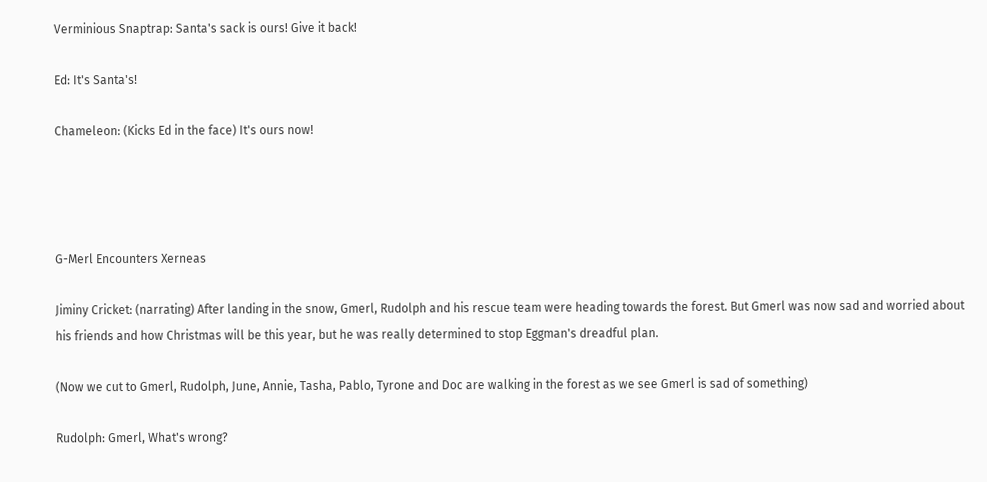Verminious Snaptrap: Santa's sack is ours! Give it back!

Ed: It's Santa's!

Chameleon: (Kicks Ed in the face) It's ours now!




G-Merl Encounters Xerneas

Jiminy Cricket: (narrating) After landing in the snow, Gmerl, Rudolph and his rescue team were heading towards the forest. But Gmerl was now sad and worried about his friends and how Christmas will be this year, but he was really determined to stop Eggman's dreadful plan.

(Now we cut to Gmerl, Rudolph, June, Annie, Tasha, Pablo, Tyrone and Doc are walking in the forest as we see Gmerl is sad of something)

Rudolph: Gmerl, What's wrong?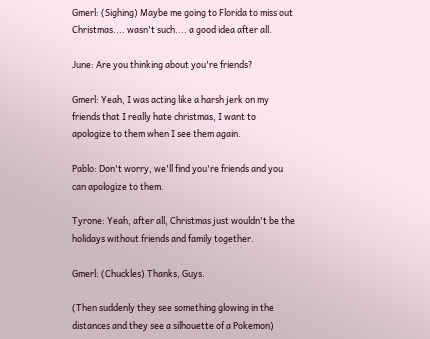Gmerl: (Sighing) Maybe me going to Florida to miss out Christmas.... wasn't such.... a good idea after all.

June: Are you thinking about you're friends?

Gmerl: Yeah, I was acting like a harsh jerk on my friends that I really hate christmas, I want to apologize to them when I see them again.

Pablo: Don't worry, we'll find you're friends and you can apologize to them.

Tyrone: Yeah, after all, Christmas just wouldn't be the holidays without friends and family together.

Gmerl: (Chuckles) Thanks, Guys.

(Then suddenly they see something glowing in the distances and they see a silhouette of a Pokemon)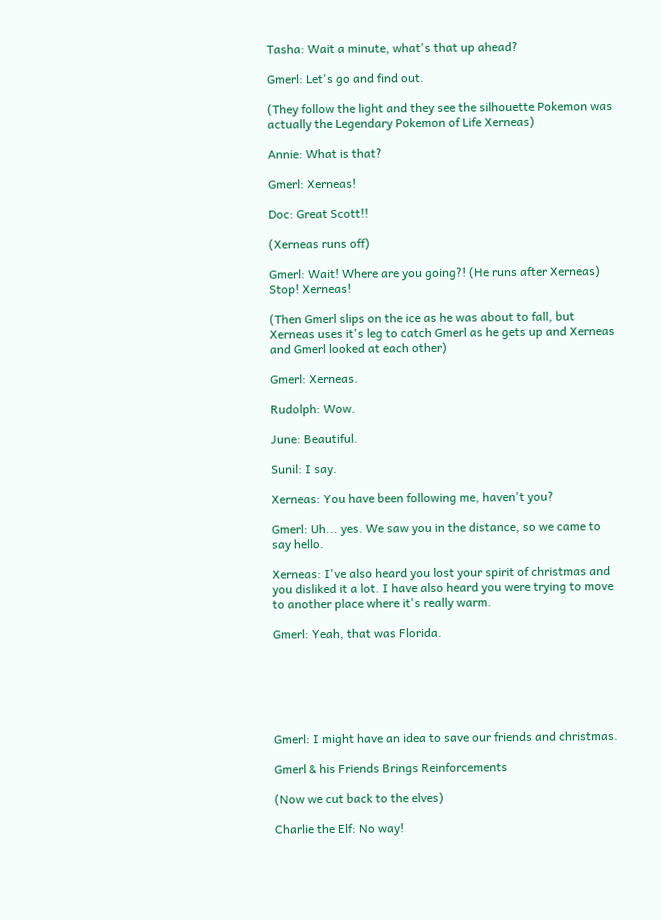Tasha: Wait a minute, what's that up ahead?

Gmerl: Let's go and find out.

(They follow the light and they see the silhouette Pokemon was actually the Legendary Pokemon of Life Xerneas)

Annie: What is that?

Gmerl: Xerneas!

Doc: Great Scott!!

(Xerneas runs off)

Gmerl: Wait! Where are you going?! (He runs after Xerneas) Stop! Xerneas!

(Then Gmerl slips on the ice as he was about to fall, but Xerneas uses it's leg to catch Gmerl as he gets up and Xerneas and Gmerl looked at each other)

Gmerl: Xerneas.

Rudolph: Wow.

June: Beautiful.

Sunil: I say.

Xerneas: You have been following me, haven't you?

Gmerl: Uh... yes. We saw you in the distance, so we came to say hello.

Xerneas: I've also heard you lost your spirit of christmas and you disliked it a lot. I have also heard you were trying to move to another place where it's really warm.

Gmerl: Yeah, that was Florida.






Gmerl: I might have an idea to save our friends and christmas.

Gmerl & his Friends Brings Reinforcements

(Now we cut back to the elves)

Charlie the Elf: No way!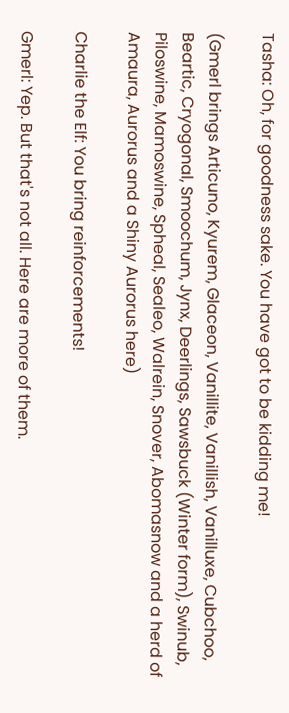Tasha: Oh, for goodness sake. You have got to be kidding me!

(Gmerl brings Articuno, Kyurem, Glaceon, Vanillite, Vanillish, Vanilluxe, Cubchoo, Beartic, Cryogonal, Smoochum, Jynx, Deerlings, Sawsbuck (Winter form), Swinub, Piloswine, Mamoswine, Spheal, Sealeo, Walrein, Snover, Abomasnow and a herd of Amaura, Aurorus and a Shiny Aurorus here)

Charlie the Elf: You bring reinforcements!

Gmerl: Yep. But that's not all. Here are more of them.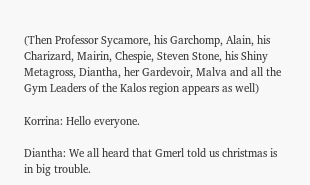(Then Professor Sycamore, his Garchomp, Alain, his Charizard, Mairin, Chespie, Steven Stone, his Shiny Metagross, Diantha, her Gardevoir, Malva and all the Gym Leaders of the Kalos region appears as well)

Korrina: Hello everyone.

Diantha: We all heard that Gmerl told us christmas is in big trouble.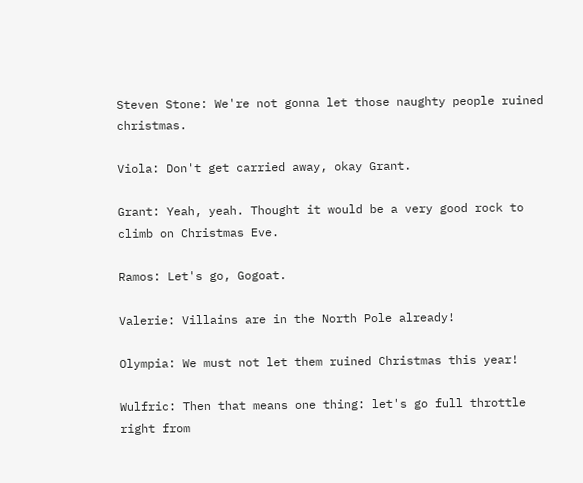Steven Stone: We're not gonna let those naughty people ruined christmas.

Viola: Don't get carried away, okay Grant.

Grant: Yeah, yeah. Thought it would be a very good rock to climb on Christmas Eve.

Ramos: Let's go, Gogoat.

Valerie: Villains are in the North Pole already!

Olympia: We must not let them ruined Christmas this year!

Wulfric: Then that means one thing: let's go full throttle right from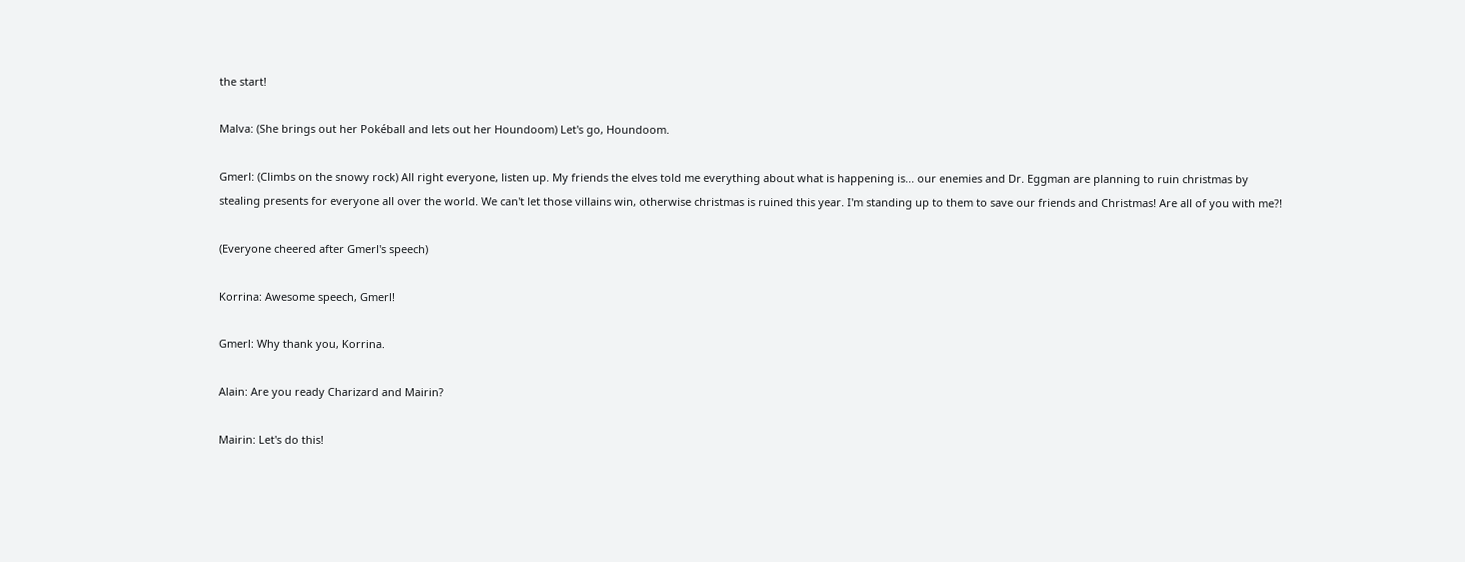the start!

Malva: (She brings out her Pokéball and lets out her Houndoom) Let's go, Houndoom.

Gmerl: (Climbs on the snowy rock) All right everyone, listen up. My friends the elves told me everything about what is happening is... our enemies and Dr. Eggman are planning to ruin christmas by stealing presents for everyone all over the world. We can't let those villains win, otherwise christmas is ruined this year. I'm standing up to them to save our friends and Christmas! Are all of you with me?!

(Everyone cheered after Gmerl's speech)

Korrina: Awesome speech, Gmerl!

Gmerl: Why thank you, Korrina.

Alain: Are you ready Charizard and Mairin?

Mairin: Let's do this!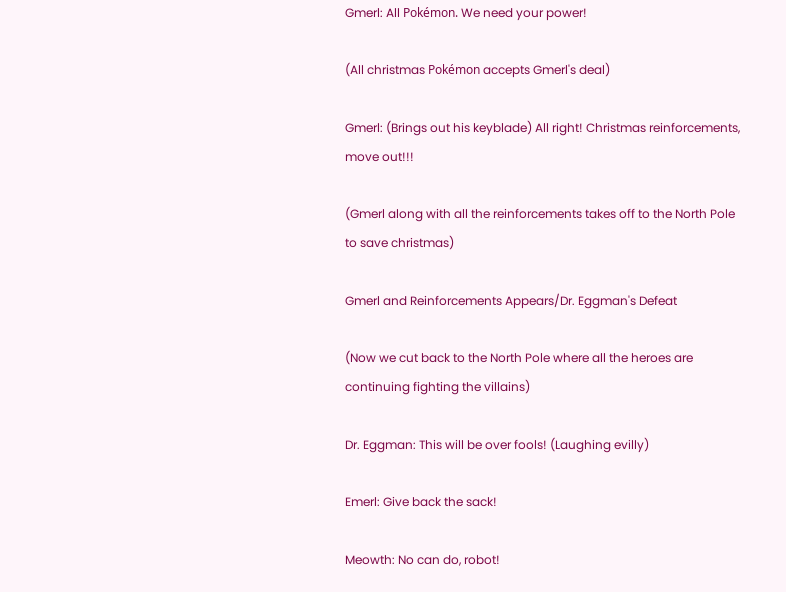Gmerl: All Pokémon. We need your power!

(All christmas Pokémon accepts Gmerl's deal)

Gmerl: (Brings out his keyblade) All right! Christmas reinforcements, move out!!!

(Gmerl along with all the reinforcements takes off to the North Pole to save christmas)

Gmerl and Reinforcements Appears/Dr. Eggman's Defeat

(Now we cut back to the North Pole where all the heroes are continuing fighting the villains)

Dr. Eggman: This will be over fools! (Laughing evilly)

Emerl: Give back the sack!

Meowth: No can do, robot!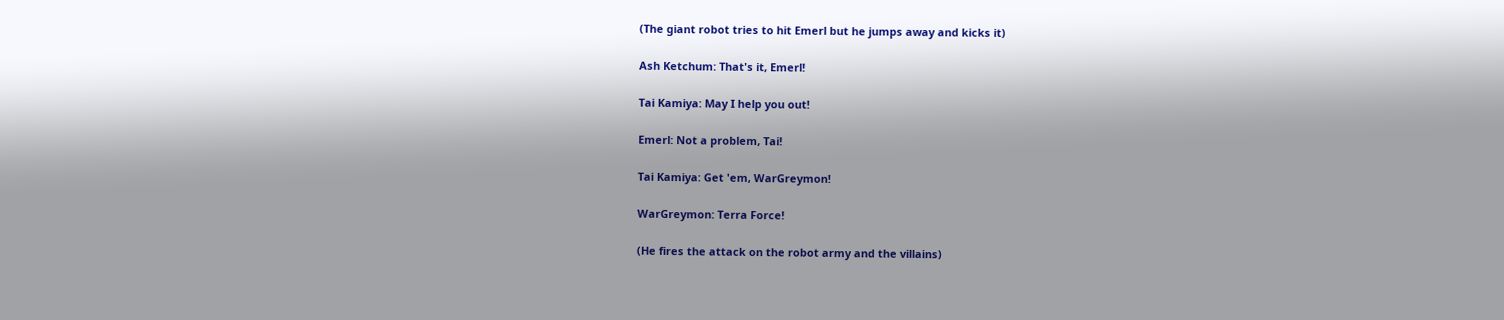(The giant robot tries to hit Emerl but he jumps away and kicks it)

Ash Ketchum: That's it, Emerl!

Tai Kamiya: May I help you out!

Emerl: Not a problem, Tai!

Tai Kamiya: Get 'em, WarGreymon!

WarGreymon: Terra Force!

(He fires the attack on the robot army and the villains)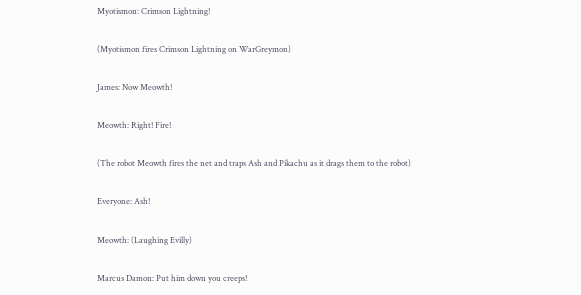Myotismon: Crimson Lightning!

(Myotismon fires Crimson Lightning on WarGreymon)

James: Now Meowth!

Meowth: Right! Fire!

(The robot Meowth fires the net and traps Ash and Pikachu as it drags them to the robot)

Everyone: Ash!

Meowth: (Laughing Evilly)

Marcus Damon: Put him down you creeps!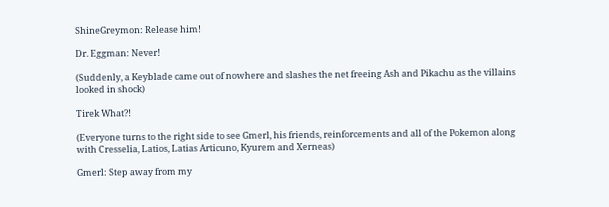ShineGreymon: Release him!

Dr. Eggman: Never!

(Suddenly, a Keyblade came out of nowhere and slashes the net freeing Ash and Pikachu as the villains looked in shock)

Tirek What?!

(Everyone turns to the right side to see Gmerl, his friends, reinforcements and all of the Pokemon along with Cresselia, Latios, Latias Articuno, Kyurem and Xerneas)

Gmerl: Step away from my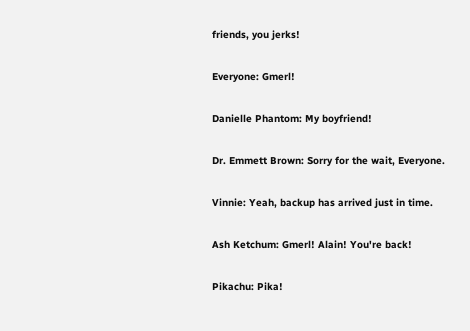friends, you jerks!

Everyone: Gmerl!

Danielle Phantom: My boyfriend!

Dr. Emmett Brown: Sorry for the wait, Everyone.

Vinnie: Yeah, backup has arrived just in time.

Ash Ketchum: Gmerl! Alain! You're back!

Pikachu: Pika!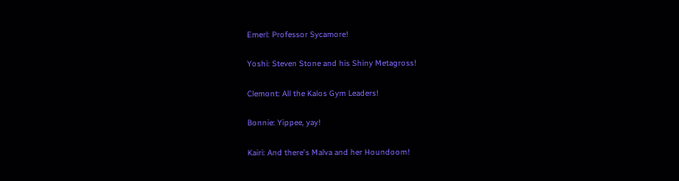Emerl: Professor Sycamore!

Yoshi: Steven Stone and his Shiny Metagross!

Clemont: All the Kalos Gym Leaders!

Bonnie: Yippee, yay!

Kairi: And there's Malva and her Houndoom!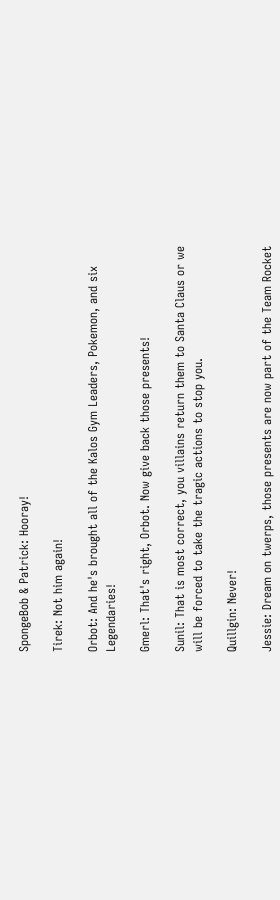SpongeBob & Patrick: Hooray!

Tirek: Not him again!

Orbot: And he's brought all of the Kalos Gym Leaders, Pokemon, and six Legendaries!

Gmerl: That's right, Orbot. Now give back those presents!

Sunil: That is most correct, you villains return them to Santa Claus or we will be forced to take the tragic actions to stop you.

Quillgin: Never!

Jessie: Dream on twerps, those presents are now part of the Team Rocket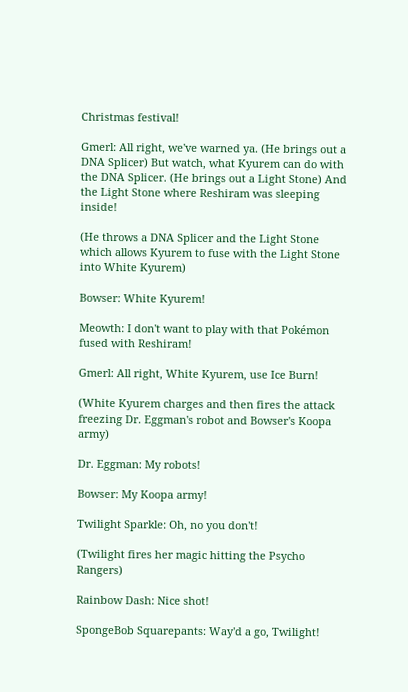Christmas festival!

Gmerl: All right, we've warned ya. (He brings out a DNA Splicer) But watch, what Kyurem can do with the DNA Splicer. (He brings out a Light Stone) And the Light Stone where Reshiram was sleeping inside!

(He throws a DNA Splicer and the Light Stone which allows Kyurem to fuse with the Light Stone into White Kyurem)

Bowser: White Kyurem!

Meowth: I don't want to play with that Pokémon fused with Reshiram!

Gmerl: All right, White Kyurem, use Ice Burn!

(White Kyurem charges and then fires the attack freezing Dr. Eggman's robot and Bowser's Koopa army)

Dr. Eggman: My robots!

Bowser: My Koopa army!

Twilight Sparkle: Oh, no you don't!

(Twilight fires her magic hitting the Psycho Rangers)

Rainbow Dash: Nice shot!

SpongeBob Squarepants: Way'd a go, Twilight!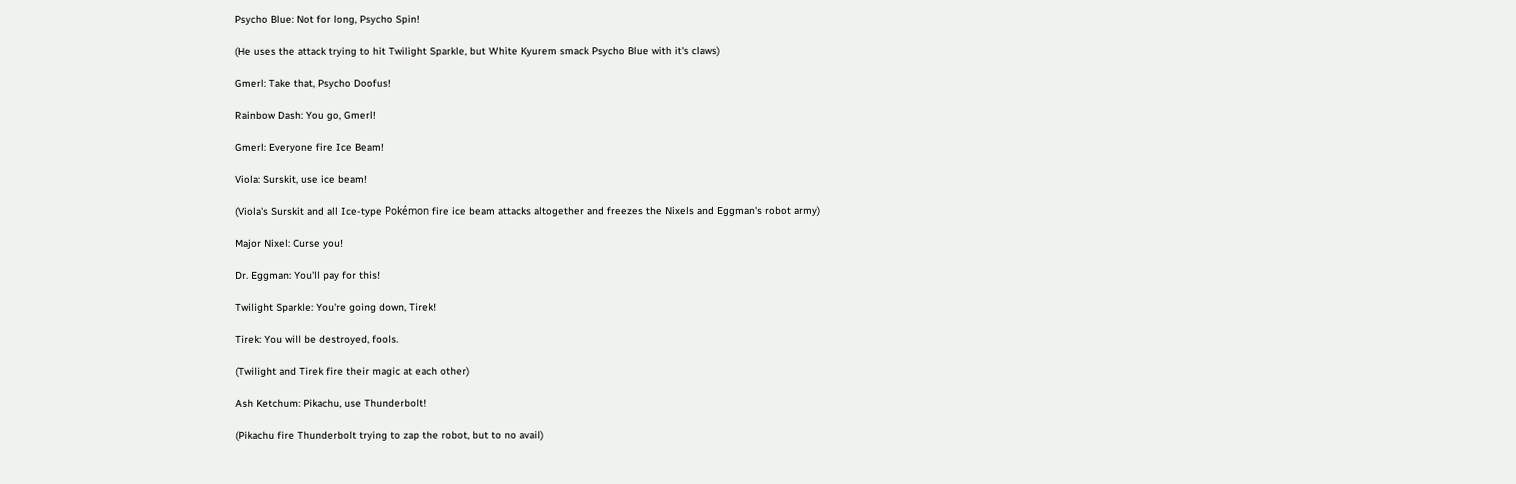Psycho Blue: Not for long, Psycho Spin!

(He uses the attack trying to hit Twilight Sparkle, but White Kyurem smack Psycho Blue with it's claws)

Gmerl: Take that, Psycho Doofus!

Rainbow Dash: You go, Gmerl!

Gmerl: Everyone fire Ice Beam!

Viola: Surskit, use ice beam!

(Viola's Surskit and all Ice-type Pokémon fire ice beam attacks altogether and freezes the Nixels and Eggman's robot army)

Major Nixel: Curse you!

Dr. Eggman: You'll pay for this!

Twilight Sparkle: You're going down, Tirek!

Tirek: You will be destroyed, fools.

(Twilight and Tirek fire their magic at each other)

Ash Ketchum: Pikachu, use Thunderbolt!

(Pikachu fire Thunderbolt trying to zap the robot, but to no avail)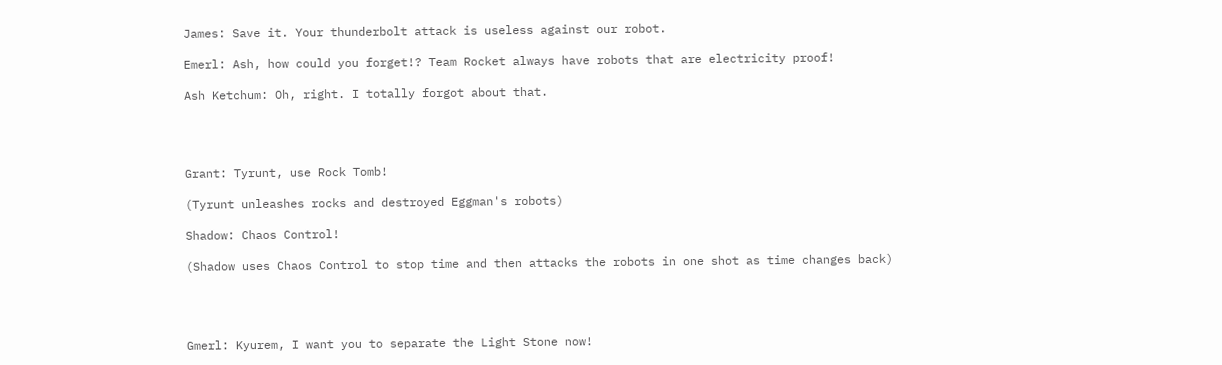James: Save it. Your thunderbolt attack is useless against our robot.

Emerl: Ash, how could you forget!? Team Rocket always have robots that are electricity proof!

Ash Ketchum: Oh, right. I totally forgot about that.




Grant: Tyrunt, use Rock Tomb!

(Tyrunt unleashes rocks and destroyed Eggman's robots)

Shadow: Chaos Control!

(Shadow uses Chaos Control to stop time and then attacks the robots in one shot as time changes back)




Gmerl: Kyurem, I want you to separate the Light Stone now!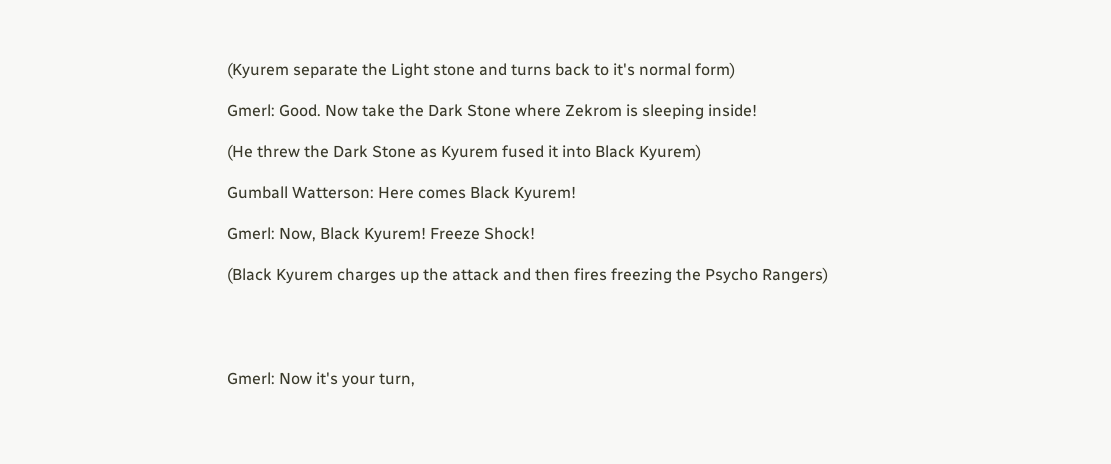(Kyurem separate the Light stone and turns back to it's normal form)

Gmerl: Good. Now take the Dark Stone where Zekrom is sleeping inside!

(He threw the Dark Stone as Kyurem fused it into Black Kyurem)

Gumball Watterson: Here comes Black Kyurem!

Gmerl: Now, Black Kyurem! Freeze Shock!

(Black Kyurem charges up the attack and then fires freezing the Psycho Rangers)




Gmerl: Now it's your turn,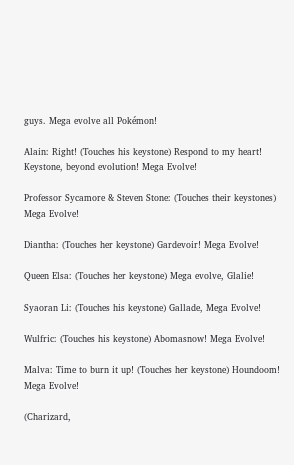guys. Mega evolve all Pokémon!

Alain: Right! (Touches his keystone) Respond to my heart! Keystone, beyond evolution! Mega Evolve!

Professor Sycamore & Steven Stone: (Touches their keystones) Mega Evolve!

Diantha: (Touches her keystone) Gardevoir! Mega Evolve!

Queen Elsa: (Touches her keystone) Mega evolve, Glalie!

Syaoran Li: (Touches his keystone) Gallade, Mega Evolve!

Wulfric: (Touches his keystone) Abomasnow! Mega Evolve!

Malva: Time to burn it up! (Touches her keystone) Houndoom! Mega Evolve!

(Charizard,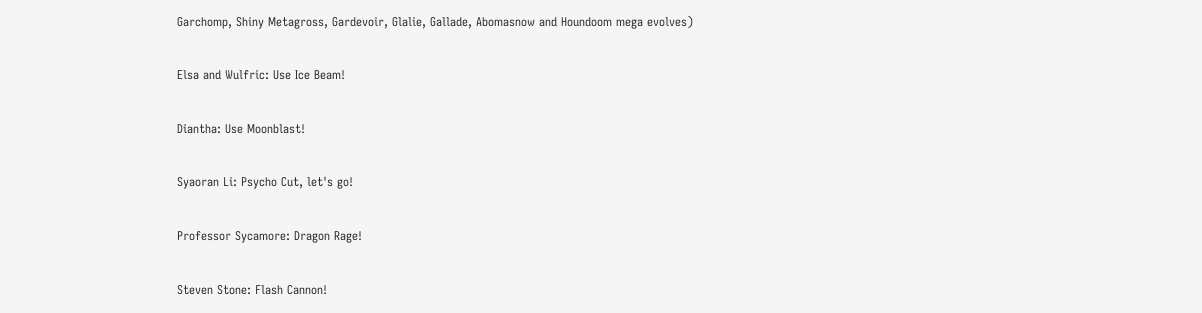Garchomp, Shiny Metagross, Gardevoir, Glalie, Gallade, Abomasnow and Houndoom mega evolves)

Elsa and Wulfric: Use Ice Beam!

Diantha: Use Moonblast!

Syaoran Li: Psycho Cut, let's go!

Professor Sycamore: Dragon Rage!

Steven Stone: Flash Cannon!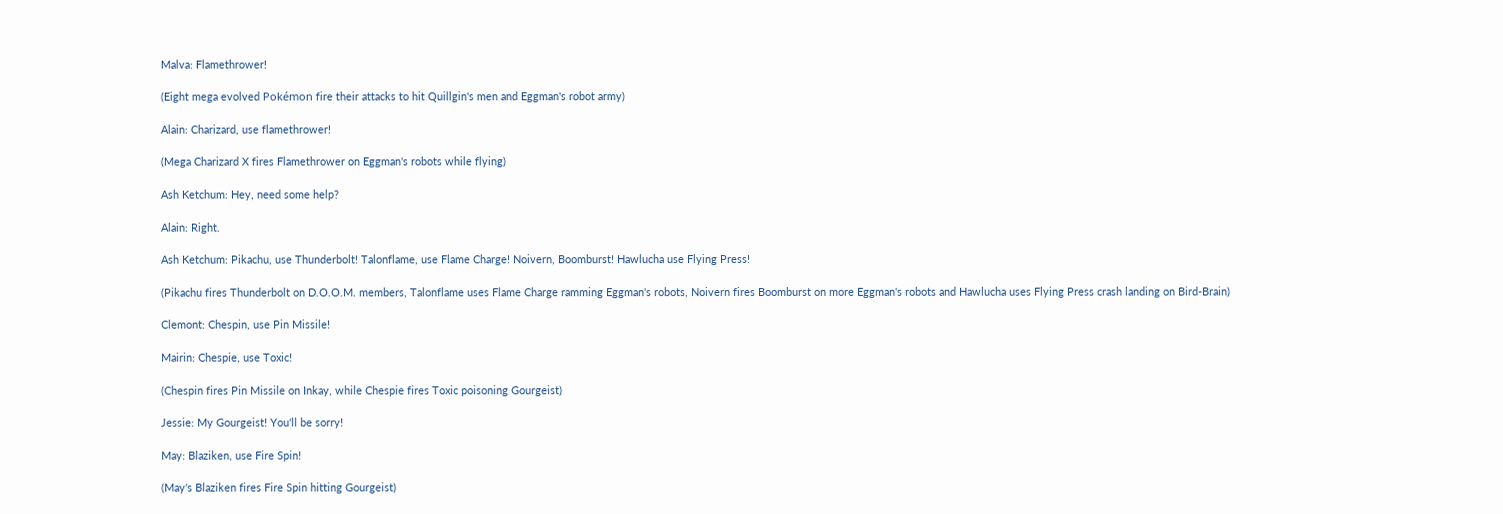Malva: Flamethrower!

(Eight mega evolved Pokémon fire their attacks to hit Quillgin's men and Eggman's robot army)

Alain: Charizard, use flamethrower!

(Mega Charizard X fires Flamethrower on Eggman's robots while flying)

Ash Ketchum: Hey, need some help?

Alain: Right.

Ash Ketchum: Pikachu, use Thunderbolt! Talonflame, use Flame Charge! Noivern, Boomburst! Hawlucha use Flying Press!

(Pikachu fires Thunderbolt on D.O.O.M. members, Talonflame uses Flame Charge ramming Eggman's robots, Noivern fires Boomburst on more Eggman's robots and Hawlucha uses Flying Press crash landing on Bird-Brain)

Clemont: Chespin, use Pin Missile!

Mairin: Chespie, use Toxic!

(Chespin fires Pin Missile on Inkay, while Chespie fires Toxic poisoning Gourgeist)

Jessie: My Gourgeist! You'll be sorry!

May: Blaziken, use Fire Spin!

(May's Blaziken fires Fire Spin hitting Gourgeist)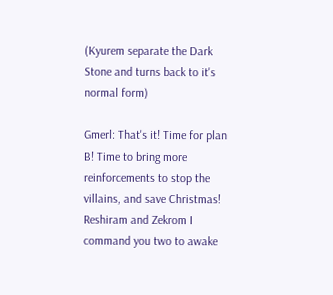(Kyurem separate the Dark Stone and turns back to it's normal form)

Gmerl: That's it! Time for plan B! Time to bring more reinforcements to stop the villains, and save Christmas! Reshiram and Zekrom I command you two to awake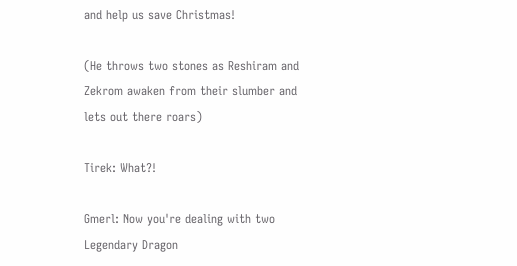and help us save Christmas!

(He throws two stones as Reshiram and Zekrom awaken from their slumber and lets out there roars)

Tirek: What?!

Gmerl: Now you're dealing with two Legendary Dragon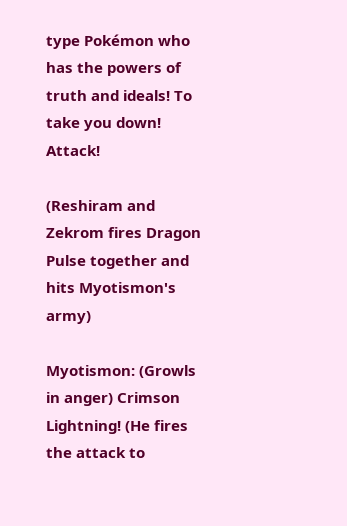type Pokémon who has the powers of truth and ideals! To take you down! Attack!

(Reshiram and Zekrom fires Dragon Pulse together and hits Myotismon's army)

Myotismon: (Growls in anger) Crimson Lightning! (He fires the attack to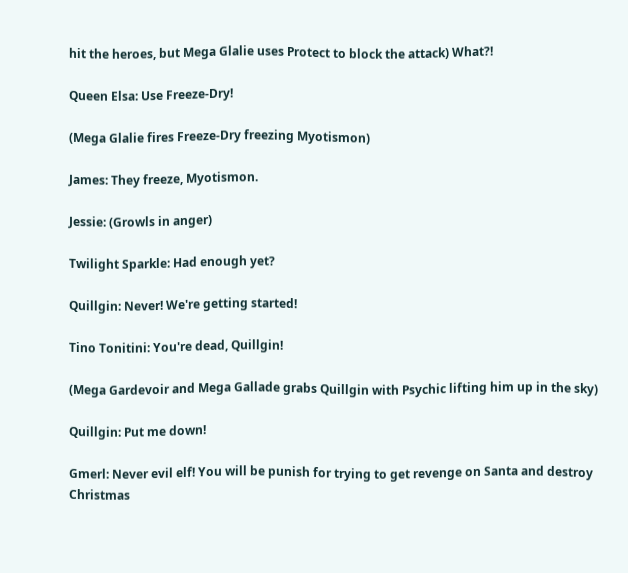hit the heroes, but Mega Glalie uses Protect to block the attack) What?!

Queen Elsa: Use Freeze-Dry!

(Mega Glalie fires Freeze-Dry freezing Myotismon)

James: They freeze, Myotismon.

Jessie: (Growls in anger)

Twilight Sparkle: Had enough yet?

Quillgin: Never! We're getting started!

Tino Tonitini: You're dead, Quillgin!

(Mega Gardevoir and Mega Gallade grabs Quillgin with Psychic lifting him up in the sky)

Quillgin: Put me down!

Gmerl: Never evil elf! You will be punish for trying to get revenge on Santa and destroy Christmas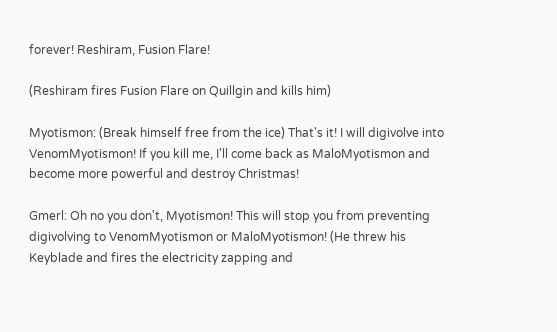forever! Reshiram, Fusion Flare!

(Reshiram fires Fusion Flare on Quillgin and kills him)

Myotismon: (Break himself free from the ice) That's it! I will digivolve into VenomMyotismon! If you kill me, I'll come back as MaloMyotismon and become more powerful and destroy Christmas!

Gmerl: Oh no you don't, Myotismon! This will stop you from preventing digivolving to VenomMyotismon or MaloMyotismon! (He threw his Keyblade and fires the electricity zapping and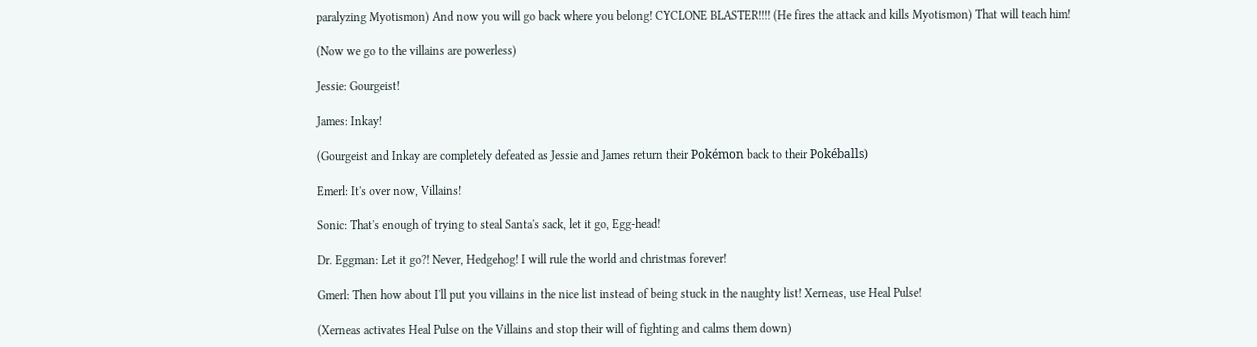paralyzing Myotismon) And now you will go back where you belong! CYCLONE BLASTER!!!! (He fires the attack and kills Myotismon) That will teach him!

(Now we go to the villains are powerless)

Jessie: Gourgeist!

James: Inkay!

(Gourgeist and Inkay are completely defeated as Jessie and James return their Pokémon back to their Pokéballs)

Emerl: It's over now, Villains!

Sonic: That's enough of trying to steal Santa's sack, let it go, Egg-head!

Dr. Eggman: Let it go?! Never, Hedgehog! I will rule the world and christmas forever!

Gmerl: Then how about I'll put you villains in the nice list instead of being stuck in the naughty list! Xerneas, use Heal Pulse!

(Xerneas activates Heal Pulse on the Villains and stop their will of fighting and calms them down)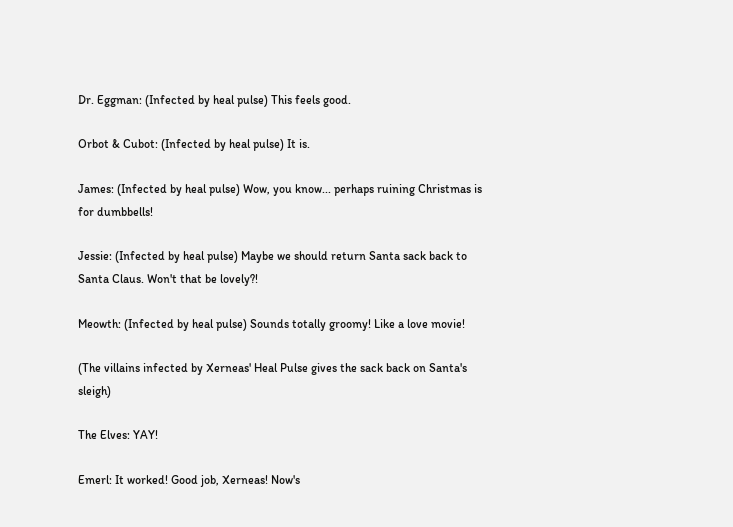Dr. Eggman: (Infected by heal pulse) This feels good.

Orbot & Cubot: (Infected by heal pulse) It is.

James: (Infected by heal pulse) Wow, you know... perhaps ruining Christmas is for dumbbells!

Jessie: (Infected by heal pulse) Maybe we should return Santa sack back to Santa Claus. Won't that be lovely?!

Meowth: (Infected by heal pulse) Sounds totally groomy! Like a love movie!

(The villains infected by Xerneas' Heal Pulse gives the sack back on Santa's sleigh)

The Elves: YAY!

Emerl: It worked! Good job, Xerneas! Now's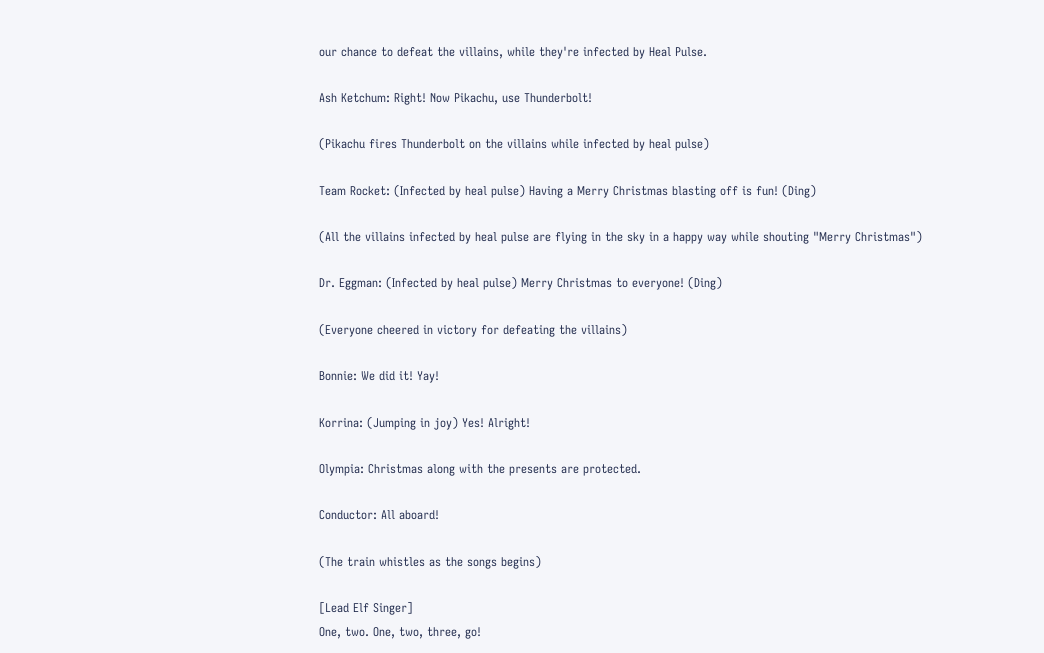our chance to defeat the villains, while they're infected by Heal Pulse.

Ash Ketchum: Right! Now Pikachu, use Thunderbolt!

(Pikachu fires Thunderbolt on the villains while infected by heal pulse)

Team Rocket: (Infected by heal pulse) Having a Merry Christmas blasting off is fun! (Ding)

(All the villains infected by heal pulse are flying in the sky in a happy way while shouting "Merry Christmas")

Dr. Eggman: (Infected by heal pulse) Merry Christmas to everyone! (Ding)

(Everyone cheered in victory for defeating the villains)

Bonnie: We did it! Yay!

Korrina: (Jumping in joy) Yes! Alright!

Olympia: Christmas along with the presents are protected.

Conductor: All aboard!

(The train whistles as the songs begins)

[Lead Elf Singer]
One, two. One, two, three, go!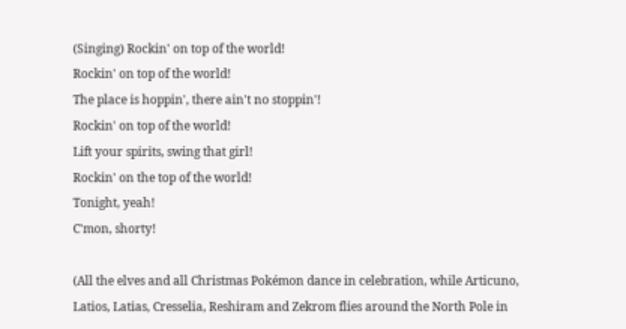(Singing) Rockin' on top of the world!
Rockin' on top of the world!
The place is hoppin', there ain't no stoppin'!
Rockin' on top of the world!
Lift your spirits, swing that girl!
Rockin' on the top of the world!
Tonight, yeah!
C'mon, shorty!

(All the elves and all Christmas Pokémon dance in celebration, while Articuno, Latios, Latias, Cresselia, Reshiram and Zekrom flies around the North Pole in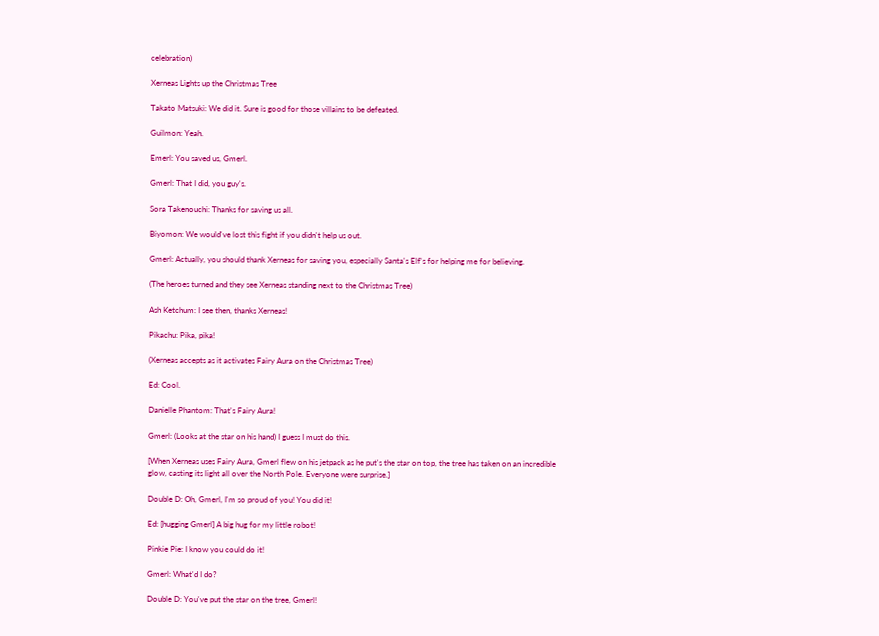celebration)

Xerneas Lights up the Christmas Tree

Takato Matsuki: We did it. Sure is good for those villains to be defeated.

Guilmon: Yeah.

Emerl: You saved us, Gmerl.

Gmerl: That I did, you guy's.

Sora Takenouchi: Thanks for saving us all.

Biyomon: We would've lost this fight if you didn't help us out.

Gmerl: Actually, you should thank Xerneas for saving you, especially Santa's Elf's for helping me for believing.

(The heroes turned and they see Xerneas standing next to the Christmas Tree)

Ash Ketchum: I see then, thanks Xerneas!

Pikachu: Pika, pika!

(Xerneas accepts as it activates Fairy Aura on the Christmas Tree)

Ed: Cool.

Danielle Phantom: That's Fairy Aura!

Gmerl: (Looks at the star on his hand) I guess I must do this.

[When Xerneas uses Fairy Aura, Gmerl flew on his jetpack as he put's the star on top, the tree has taken on an incredible glow, casting its light all over the North Pole. Everyone were surprise.]

Double D: Oh, Gmerl, I'm so proud of you! You did it!

Ed: [hugging Gmerl] A big hug for my little robot!

Pinkie Pie: I know you could do it!

Gmerl: What'd I do?

Double D: You've put the star on the tree, Gmerl!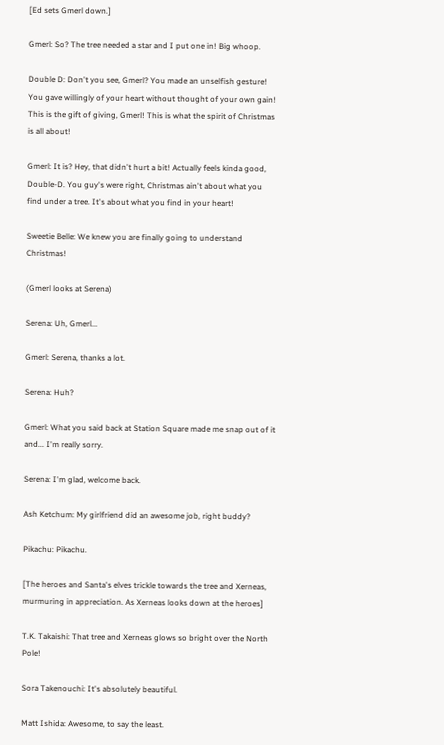[Ed sets Gmerl down.]

Gmerl: So? The tree needed a star and I put one in! Big whoop.

Double D: Don't you see, Gmerl? You made an unselfish gesture! You gave willingly of your heart without thought of your own gain! This is the gift of giving, Gmerl! This is what the spirit of Christmas is all about!

Gmerl: It is? Hey, that didn't hurt a bit! Actually feels kinda good, Double-D. You guy's were right, Christmas ain't about what you find under a tree. It's about what you find in your heart!

Sweetie Belle: We knew you are finally going to understand Christmas!

(Gmerl looks at Serena)

Serena: Uh, Gmerl...

Gmerl: Serena, thanks a lot.

Serena: Huh?

Gmerl: What you said back at Station Square made me snap out of it and... I'm really sorry.

Serena: I'm glad, welcome back.

Ash Ketchum: My girlfriend did an awesome job, right buddy?

Pikachu: Pikachu.

[The heroes and Santa's elves trickle towards the tree and Xerneas, murmuring in appreciation. As Xerneas looks down at the heroes]

T.K. Takaishi: That tree and Xerneas glows so bright over the North Pole!

Sora Takenouchi: It's absolutely beautiful.

Matt Ishida: Awesome, to say the least.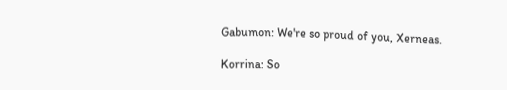Gabumon: We're so proud of you, Xerneas.

Korrina: So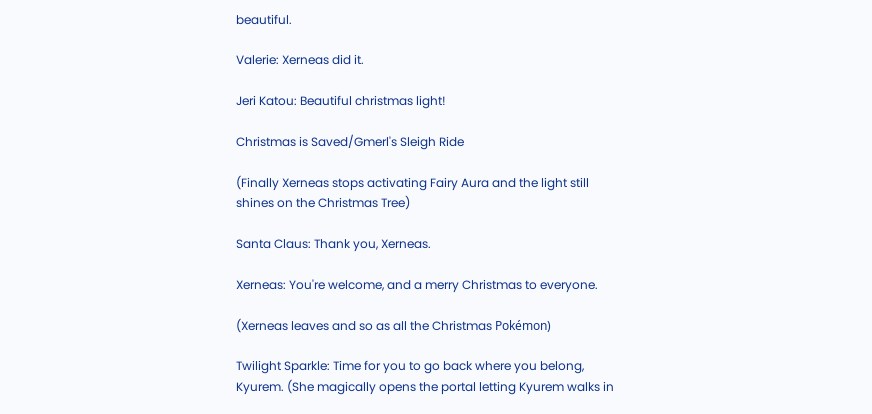beautiful.

Valerie: Xerneas did it.

Jeri Katou: Beautiful christmas light!

Christmas is Saved/Gmerl's Sleigh Ride

(Finally Xerneas stops activating Fairy Aura and the light still shines on the Christmas Tree)

Santa Claus: Thank you, Xerneas.

Xerneas: You're welcome, and a merry Christmas to everyone.

(Xerneas leaves and so as all the Christmas Pokémon)

Twilight Sparkle: Time for you to go back where you belong, Kyurem. (She magically opens the portal letting Kyurem walks in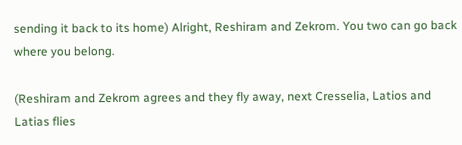sending it back to its home) Alright, Reshiram and Zekrom. You two can go back where you belong.

(Reshiram and Zekrom agrees and they fly away, next Cresselia, Latios and Latias flies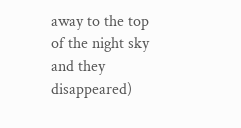away to the top of the night sky and they disappeared)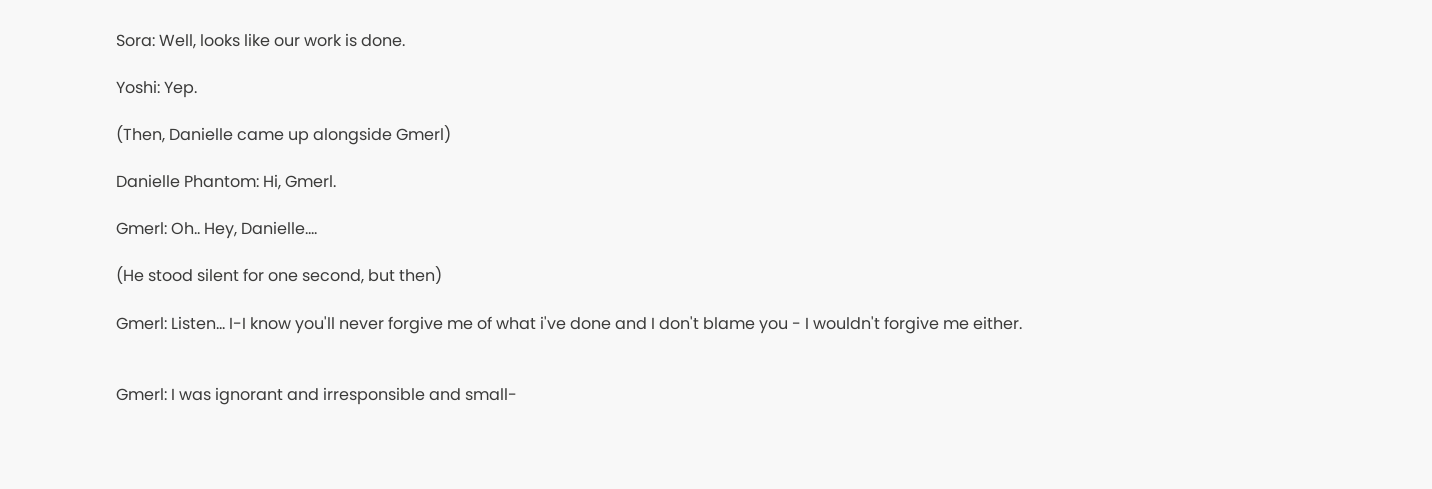Sora: Well, looks like our work is done.

Yoshi: Yep.

(Then, Danielle came up alongside Gmerl)

Danielle Phantom: Hi, Gmerl.

Gmerl: Oh.. Hey, Danielle....

(He stood silent for one second, but then)

Gmerl: Listen... I-I know you'll never forgive me of what i've done and I don't blame you - I wouldn't forgive me either.


Gmerl: I was ignorant and irresponsible and small-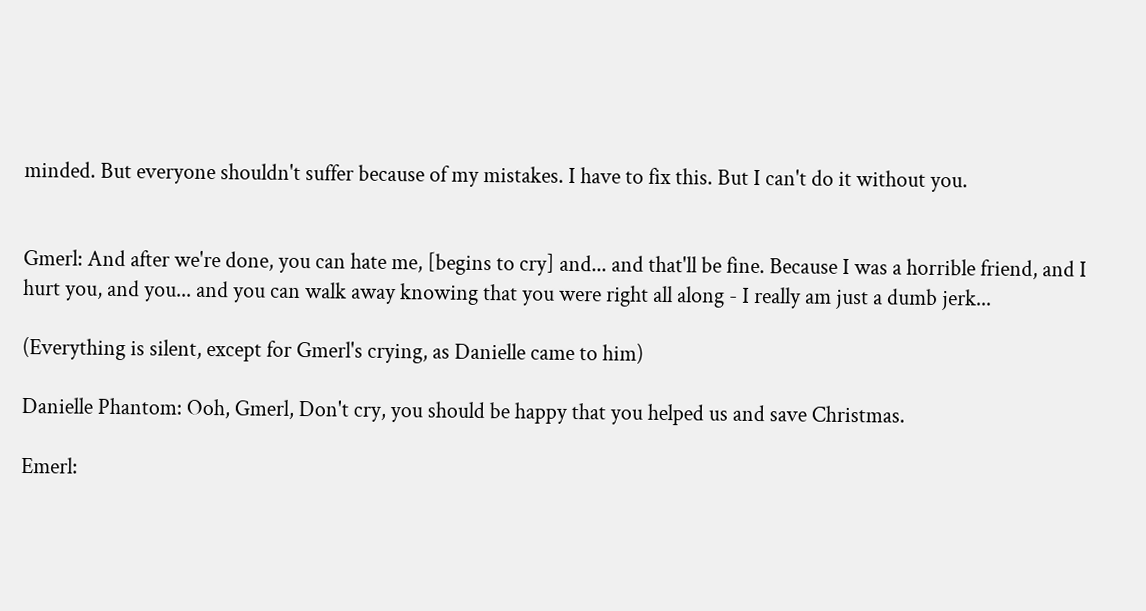minded. But everyone shouldn't suffer because of my mistakes. I have to fix this. But I can't do it without you.


Gmerl: And after we're done, you can hate me, [begins to cry] and... and that'll be fine. Because I was a horrible friend, and I hurt you, and you... and you can walk away knowing that you were right all along - I really am just a dumb jerk...

(Everything is silent, except for Gmerl's crying, as Danielle came to him)

Danielle Phantom: Ooh, Gmerl, Don't cry, you should be happy that you helped us and save Christmas.

Emerl: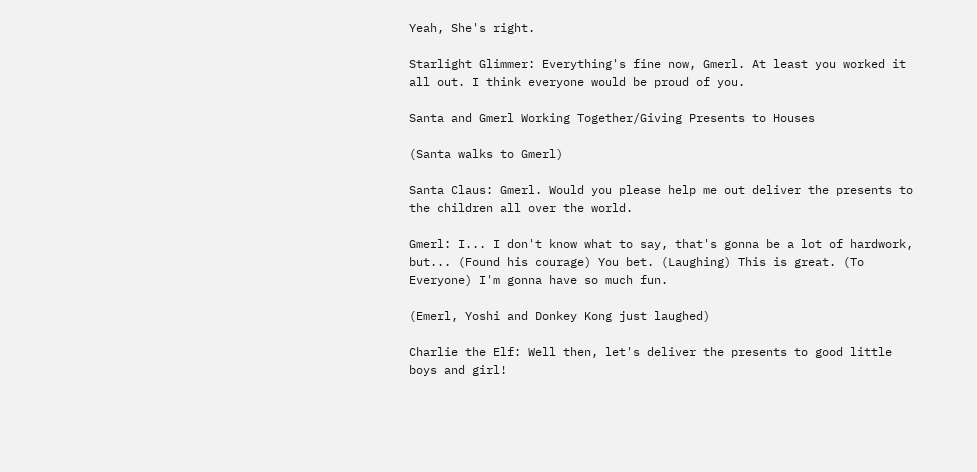Yeah, She's right.

Starlight Glimmer: Everything's fine now, Gmerl. At least you worked it all out. I think everyone would be proud of you.

Santa and Gmerl Working Together/Giving Presents to Houses

(Santa walks to Gmerl)

Santa Claus: Gmerl. Would you please help me out deliver the presents to the children all over the world.

Gmerl: I... I don't know what to say, that's gonna be a lot of hardwork, but... (Found his courage) You bet. (Laughing) This is great. (To Everyone) I'm gonna have so much fun.

(Emerl, Yoshi and Donkey Kong just laughed)

Charlie the Elf: Well then, let's deliver the presents to good little boys and girl!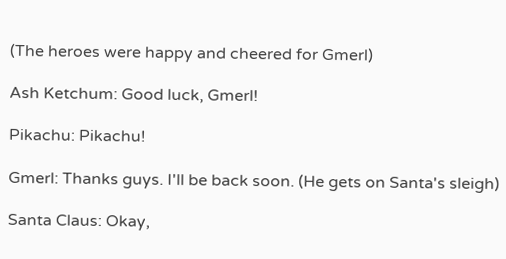(The heroes were happy and cheered for Gmerl)

Ash Ketchum: Good luck, Gmerl!

Pikachu: Pikachu!

Gmerl: Thanks guys. I'll be back soon. (He gets on Santa's sleigh)

Santa Claus: Okay,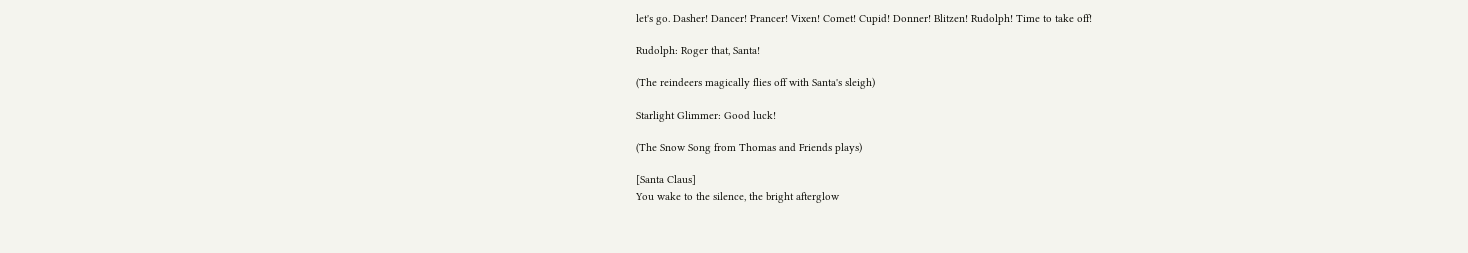let's go. Dasher! Dancer! Prancer! Vixen! Comet! Cupid! Donner! Blitzen! Rudolph! Time to take off!

Rudolph: Roger that, Santa!

(The reindeers magically flies off with Santa's sleigh)

Starlight Glimmer: Good luck!

(The Snow Song from Thomas and Friends plays)

[Santa Claus]
You wake to the silence, the bright afterglow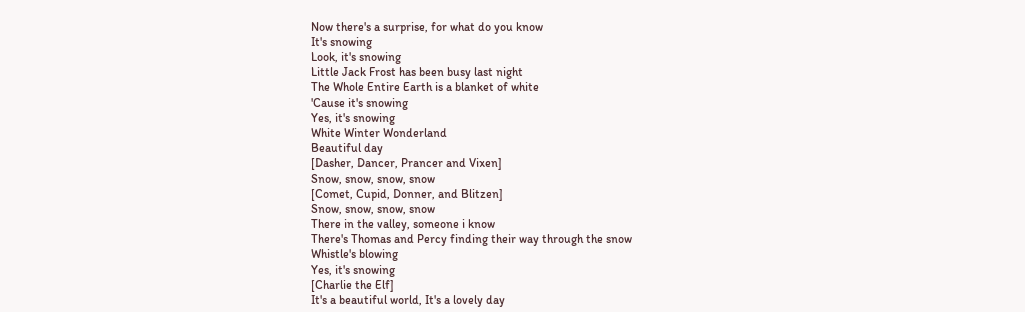Now there's a surprise, for what do you know
It's snowing
Look, it's snowing
Little Jack Frost has been busy last night
The Whole Entire Earth is a blanket of white
'Cause it's snowing
Yes, it's snowing
White Winter Wonderland
Beautiful day
[Dasher, Dancer, Prancer and Vixen]
Snow, snow, snow, snow
[Comet, Cupid, Donner, and Blitzen]
Snow, snow, snow, snow
There in the valley, someone i know
There's Thomas and Percy finding their way through the snow
Whistle's blowing
Yes, it's snowing
[Charlie the Elf]
It's a beautiful world, It's a lovely day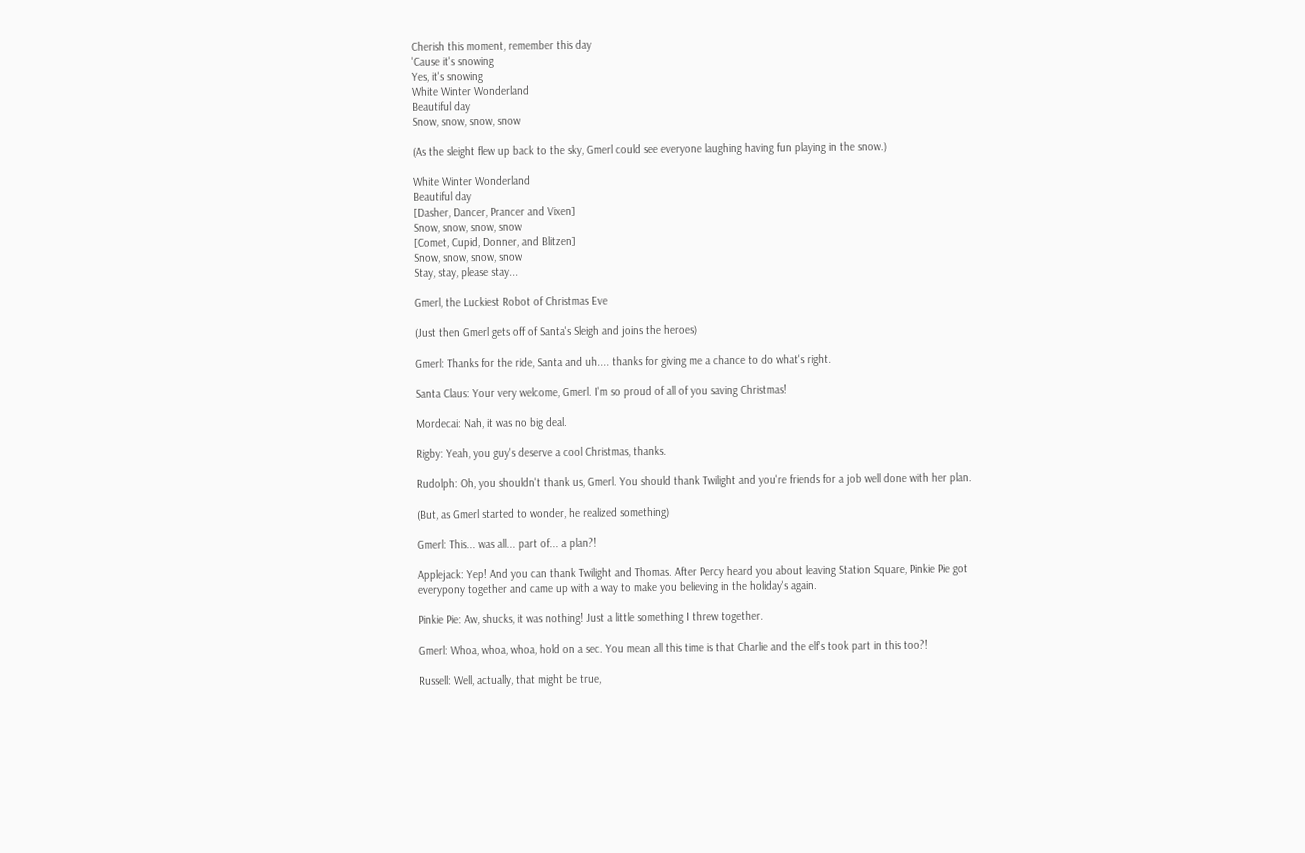Cherish this moment, remember this day
'Cause it's snowing
Yes, it's snowing
White Winter Wonderland
Beautiful day
Snow, snow, snow, snow

(As the sleight flew up back to the sky, Gmerl could see everyone laughing having fun playing in the snow.)

White Winter Wonderland
Beautiful day
[Dasher, Dancer, Prancer and Vixen]
Snow, snow, snow, snow
[Comet, Cupid, Donner, and Blitzen]
Snow, snow, snow, snow
Stay, stay, please stay...

Gmerl, the Luckiest Robot of Christmas Eve

(Just then Gmerl gets off of Santa's Sleigh and joins the heroes)

Gmerl: Thanks for the ride, Santa and uh.... thanks for giving me a chance to do what's right.

Santa Claus: Your very welcome, Gmerl. I'm so proud of all of you saving Christmas!

Mordecai: Nah, it was no big deal.

Rigby: Yeah, you guy's deserve a cool Christmas, thanks.

Rudolph: Oh, you shouldn't thank us, Gmerl. You should thank Twilight and you're friends for a job well done with her plan.

(But, as Gmerl started to wonder, he realized something)

Gmerl: This... was all... part of... a plan?!

Applejack: Yep! And you can thank Twilight and Thomas. After Percy heard you about leaving Station Square, Pinkie Pie got everypony together and came up with a way to make you believing in the holiday's again.

Pinkie Pie: Aw, shucks, it was nothing! Just a little something I threw together.

Gmerl: Whoa, whoa, whoa, hold on a sec. You mean all this time is that Charlie and the elf's took part in this too?!

Russell: Well, actually, that might be true,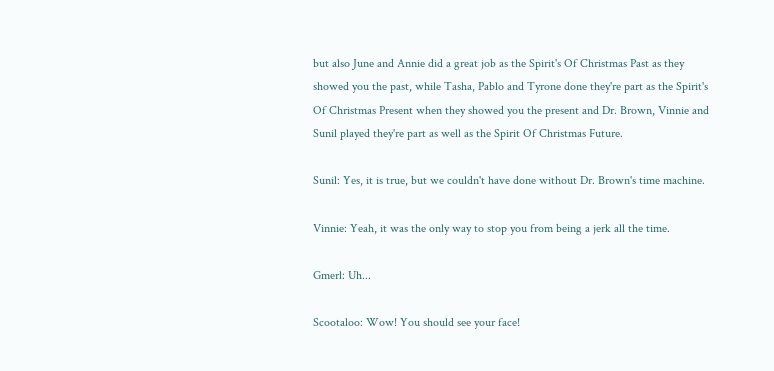but also June and Annie did a great job as the Spirit's Of Christmas Past as they showed you the past, while Tasha, Pablo and Tyrone done they're part as the Spirit's Of Christmas Present when they showed you the present and Dr. Brown, Vinnie and Sunil played they're part as well as the Spirit Of Christmas Future.

Sunil: Yes, it is true, but we couldn't have done without Dr. Brown's time machine.

Vinnie: Yeah, it was the only way to stop you from being a jerk all the time.

Gmerl: Uh...

Scootaloo: Wow! You should see your face!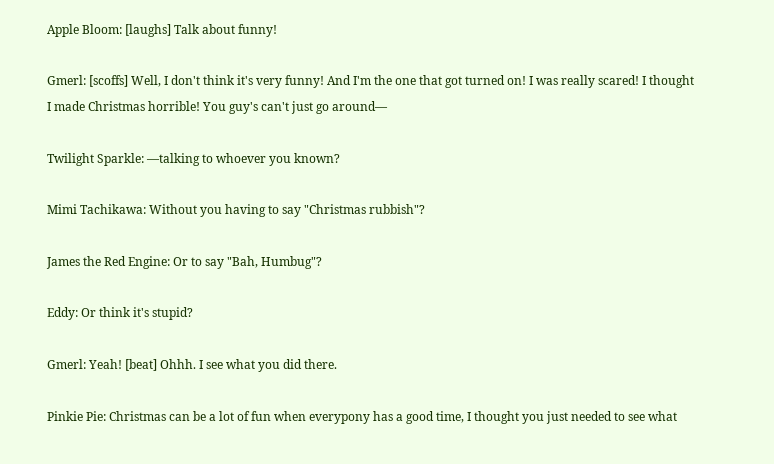Apple Bloom: [laughs] Talk about funny!

Gmerl: [scoffs] Well, I don't think it's very funny! And I'm the one that got turned on! I was really scared! I thought I made Christmas horrible! You guy's can't just go around—

Twilight Sparkle: —talking to whoever you known?

Mimi Tachikawa: Without you having to say "Christmas rubbish"?

James the Red Engine: Or to say "Bah, Humbug"?

Eddy: Or think it's stupid?

Gmerl: Yeah! [beat] Ohhh. I see what you did there.

Pinkie Pie: Christmas can be a lot of fun when everypony has a good time, I thought you just needed to see what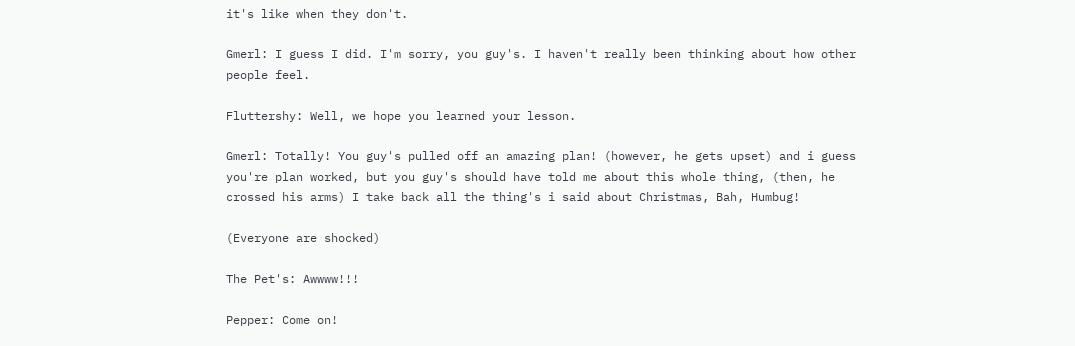it's like when they don't.

Gmerl: I guess I did. I'm sorry, you guy's. I haven't really been thinking about how other people feel.

Fluttershy: Well, we hope you learned your lesson.

Gmerl: Totally! You guy's pulled off an amazing plan! (however, he gets upset) and i guess you're plan worked, but you guy's should have told me about this whole thing, (then, he crossed his arms) I take back all the thing's i said about Christmas, Bah, Humbug!

(Everyone are shocked)

The Pet's: Awwww!!!

Pepper: Come on!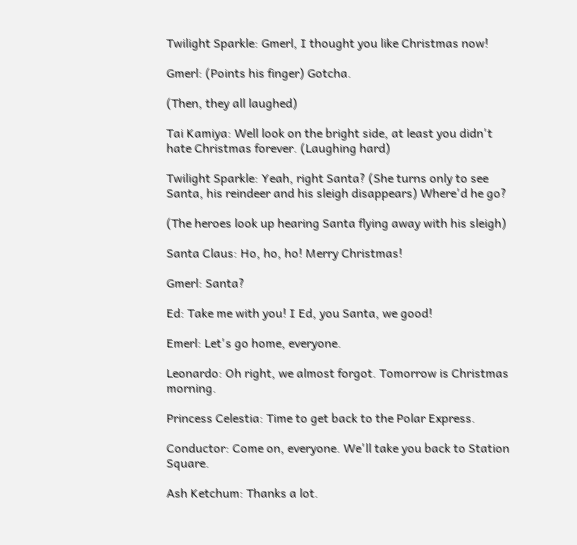Twilight Sparkle: Gmerl, I thought you like Christmas now!

Gmerl: (Points his finger) Gotcha.

(Then, they all laughed)

Tai Kamiya: Well look on the bright side, at least you didn't hate Christmas forever. (Laughing hard)

Twilight Sparkle: Yeah, right Santa? (She turns only to see Santa, his reindeer and his sleigh disappears) Where'd he go?

(The heroes look up hearing Santa flying away with his sleigh)

Santa Claus: Ho, ho, ho! Merry Christmas!

Gmerl: Santa?

Ed: Take me with you! I Ed, you Santa, we good!

Emerl: Let's go home, everyone.

Leonardo: Oh right, we almost forgot. Tomorrow is Christmas morning.

Princess Celestia: Time to get back to the Polar Express.

Conductor: Come on, everyone. We'll take you back to Station Square.

Ash Ketchum: Thanks a lot.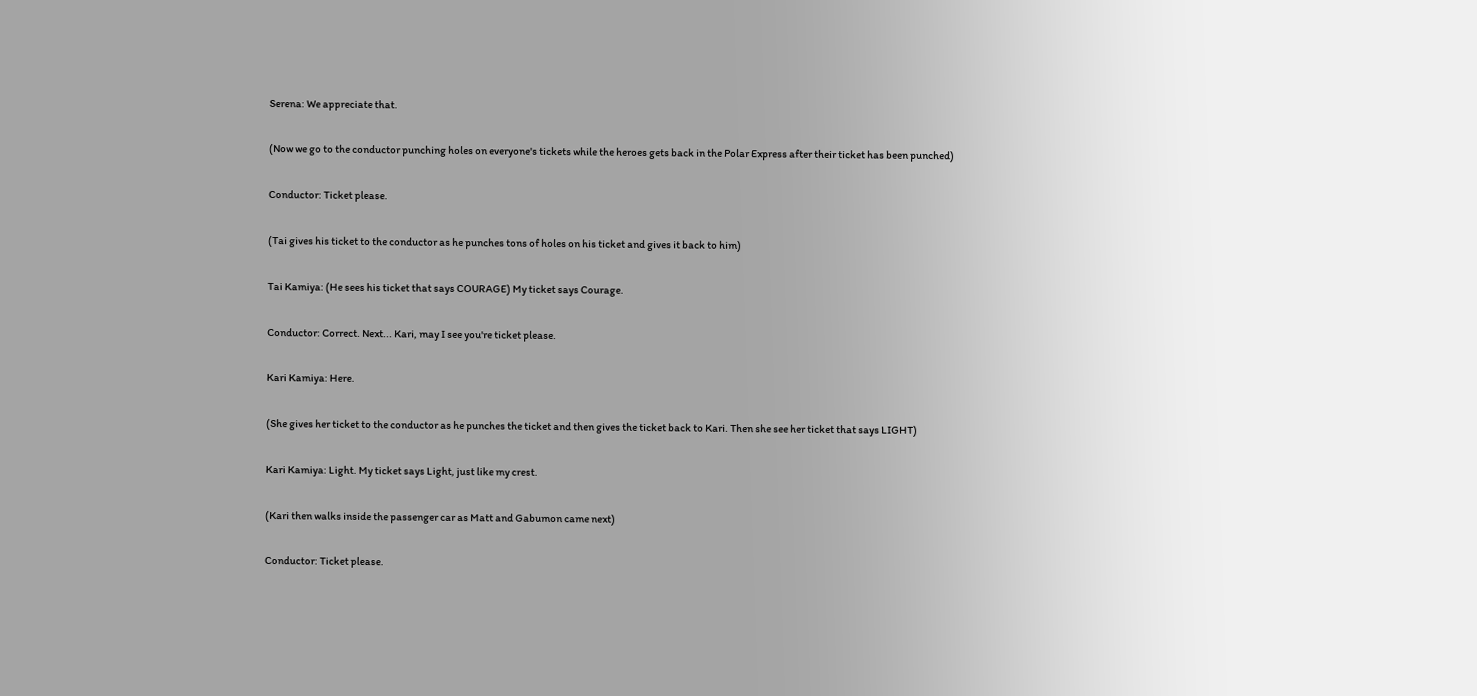Serena: We appreciate that.

(Now we go to the conductor punching holes on everyone's tickets while the heroes gets back in the Polar Express after their ticket has been punched)

Conductor: Ticket please.

(Tai gives his ticket to the conductor as he punches tons of holes on his ticket and gives it back to him)

Tai Kamiya: (He sees his ticket that says COURAGE) My ticket says Courage.

Conductor: Correct. Next... Kari, may I see you're ticket please.

Kari Kamiya: Here.

(She gives her ticket to the conductor as he punches the ticket and then gives the ticket back to Kari. Then she see her ticket that says LIGHT)

Kari Kamiya: Light. My ticket says Light, just like my crest.

(Kari then walks inside the passenger car as Matt and Gabumon came next)

Conductor: Ticket please.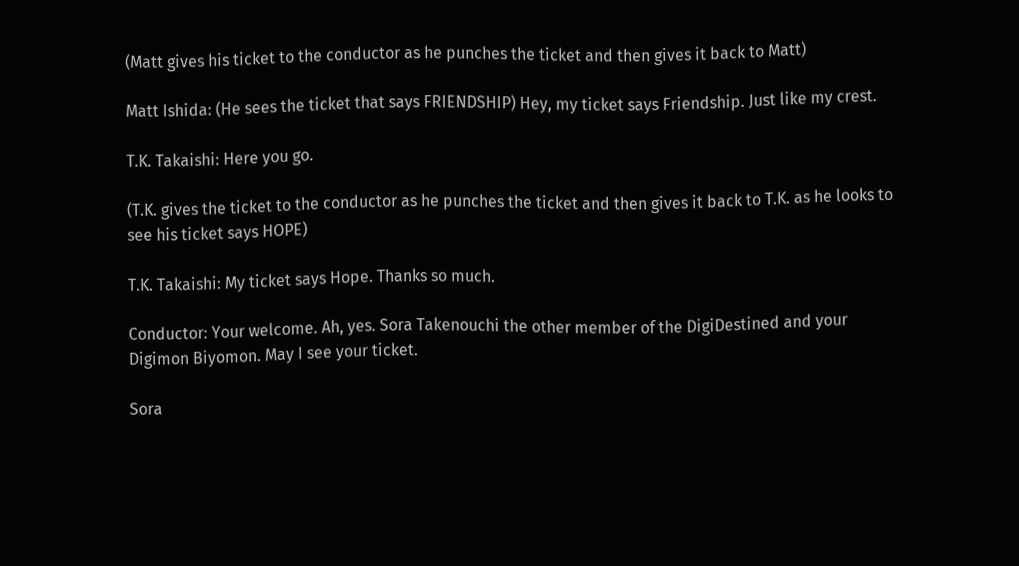(Matt gives his ticket to the conductor as he punches the ticket and then gives it back to Matt)

Matt Ishida: (He sees the ticket that says FRIENDSHIP) Hey, my ticket says Friendship. Just like my crest.

T.K. Takaishi: Here you go.

(T.K. gives the ticket to the conductor as he punches the ticket and then gives it back to T.K. as he looks to see his ticket says HOPE)

T.K. Takaishi: My ticket says Hope. Thanks so much.

Conductor: Your welcome. Ah, yes. Sora Takenouchi the other member of the DigiDestined and your Digimon Biyomon. May I see your ticket.

Sora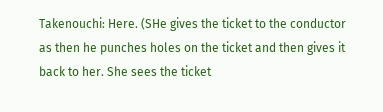Takenouchi: Here. (SHe gives the ticket to the conductor as then he punches holes on the ticket and then gives it back to her. She sees the ticket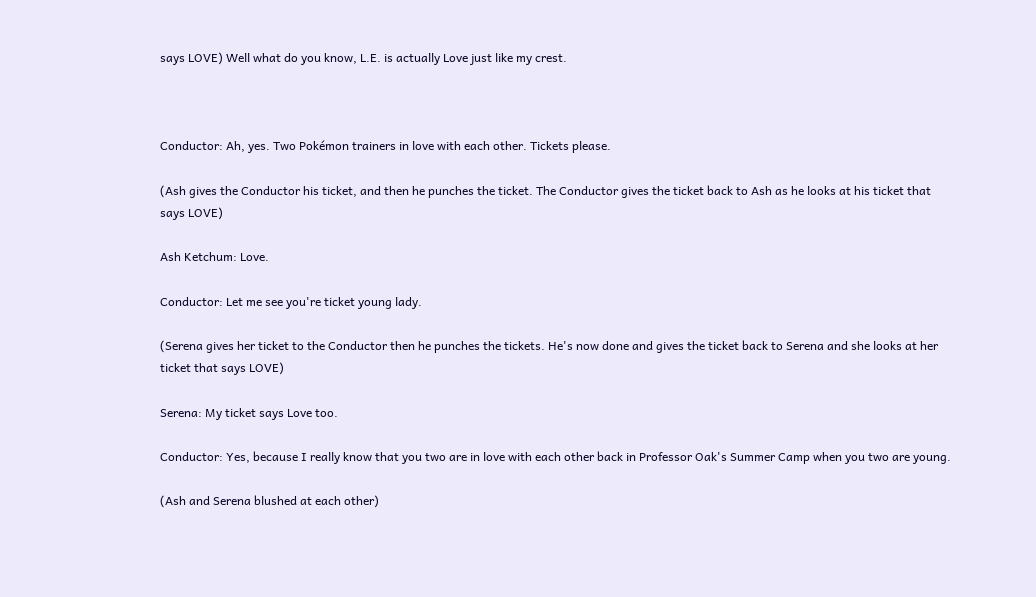says LOVE) Well what do you know, L.E. is actually Love just like my crest.



Conductor: Ah, yes. Two Pokémon trainers in love with each other. Tickets please.

(Ash gives the Conductor his ticket, and then he punches the ticket. The Conductor gives the ticket back to Ash as he looks at his ticket that says LOVE)

Ash Ketchum: Love.

Conductor: Let me see you're ticket young lady.

(Serena gives her ticket to the Conductor then he punches the tickets. He's now done and gives the ticket back to Serena and she looks at her ticket that says LOVE)

Serena: My ticket says Love too.

Conductor: Yes, because I really know that you two are in love with each other back in Professor Oak's Summer Camp when you two are young.

(Ash and Serena blushed at each other)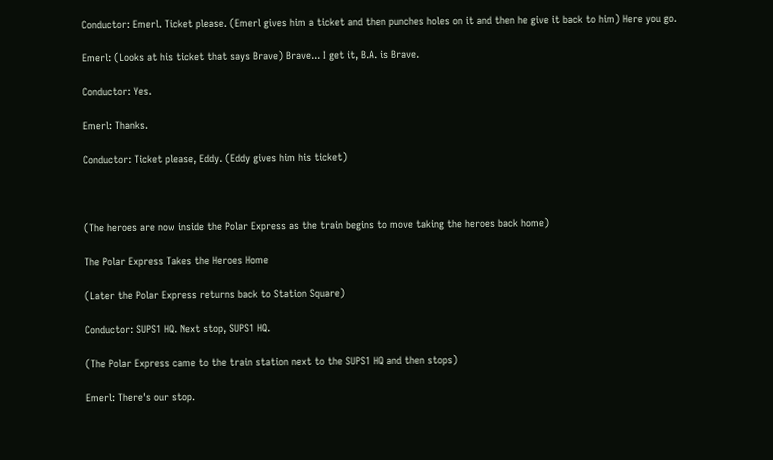Conductor: Emerl. Ticket please. (Emerl gives him a ticket and then punches holes on it and then he give it back to him) Here you go.

Emerl: (Looks at his ticket that says Brave) Brave... I get it, B.A. is Brave.

Conductor: Yes.

Emerl: Thanks.

Conductor: Ticket please, Eddy. (Eddy gives him his ticket)



(The heroes are now inside the Polar Express as the train begins to move taking the heroes back home)

The Polar Express Takes the Heroes Home

(Later the Polar Express returns back to Station Square)

Conductor: SUPS1 HQ. Next stop, SUPS1 HQ.

(The Polar Express came to the train station next to the SUPS1 HQ and then stops)

Emerl: There's our stop.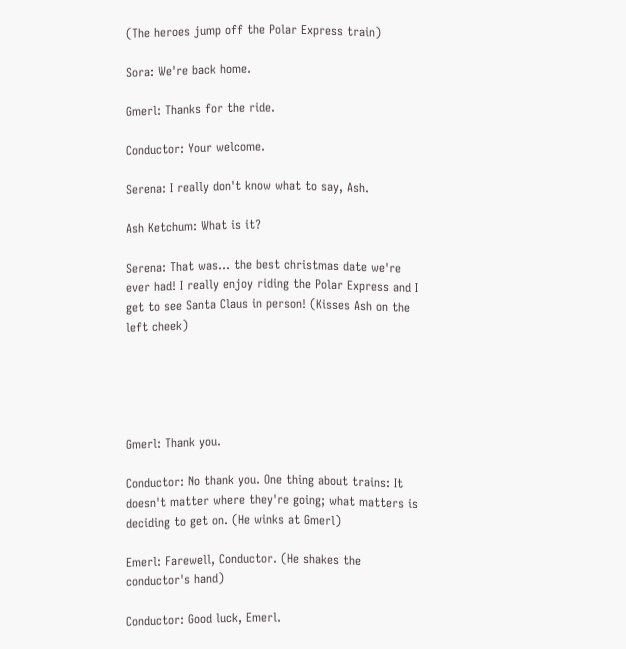(The heroes jump off the Polar Express train)

Sora: We're back home.

Gmerl: Thanks for the ride.

Conductor: Your welcome.

Serena: I really don't know what to say, Ash.

Ash Ketchum: What is it?

Serena: That was... the best christmas date we're ever had! I really enjoy riding the Polar Express and I get to see Santa Claus in person! (Kisses Ash on the left cheek)





Gmerl: Thank you.

Conductor: No thank you. One thing about trains: It doesn't matter where they're going; what matters is deciding to get on. (He winks at Gmerl)

Emerl: Farewell, Conductor. (He shakes the conductor's hand)

Conductor: Good luck, Emerl.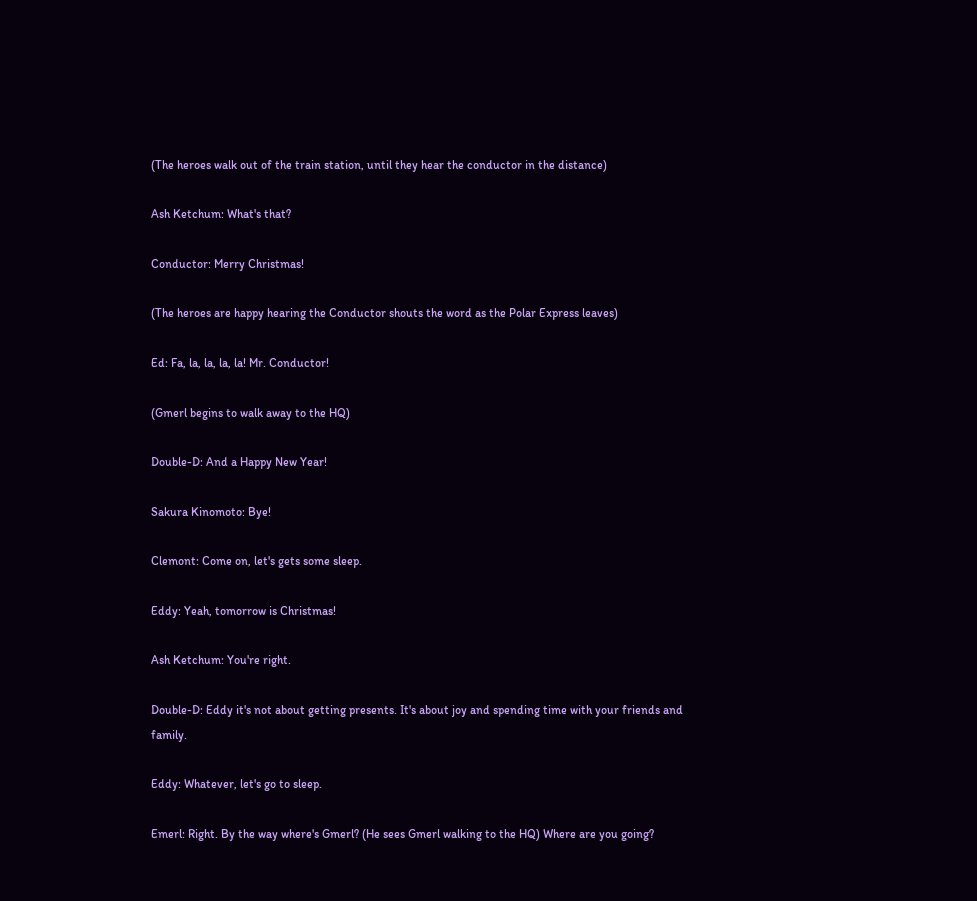(The heroes walk out of the train station, until they hear the conductor in the distance)

Ash Ketchum: What's that?

Conductor: Merry Christmas!

(The heroes are happy hearing the Conductor shouts the word as the Polar Express leaves)

Ed: Fa, la, la, la, la! Mr. Conductor!

(Gmerl begins to walk away to the HQ)

Double-D: And a Happy New Year!

Sakura Kinomoto: Bye!

Clemont: Come on, let's gets some sleep.

Eddy: Yeah, tomorrow is Christmas!

Ash Ketchum: You're right.

Double-D: Eddy it's not about getting presents. It's about joy and spending time with your friends and family.

Eddy: Whatever, let's go to sleep.

Emerl: Right. By the way where's Gmerl? (He sees Gmerl walking to the HQ) Where are you going?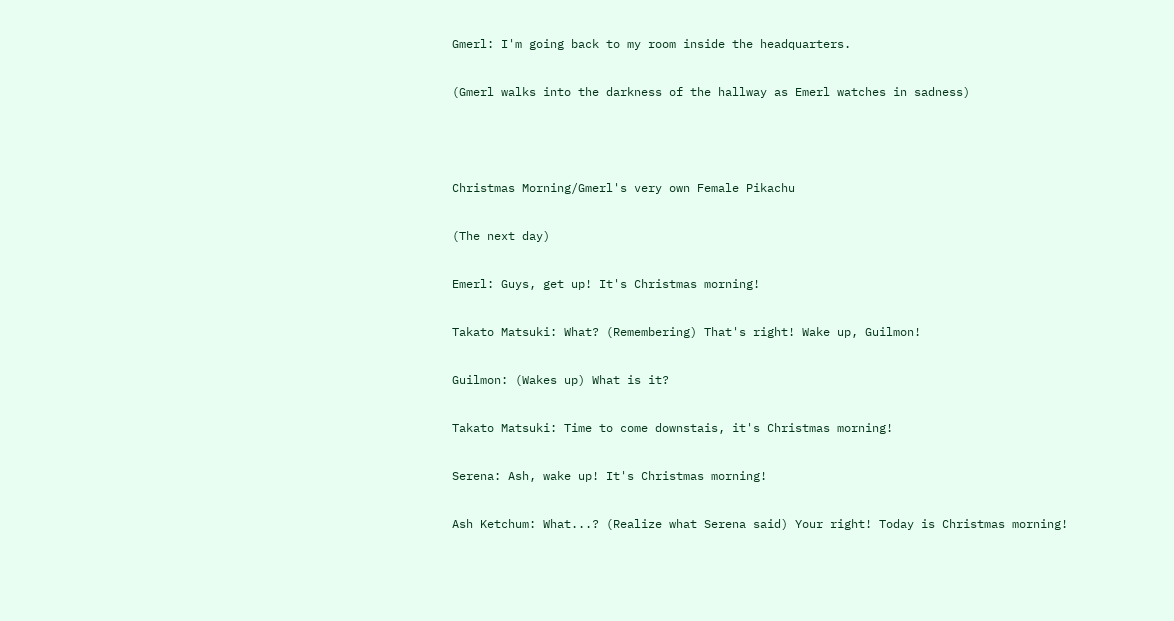Gmerl: I'm going back to my room inside the headquarters.

(Gmerl walks into the darkness of the hallway as Emerl watches in sadness)



Christmas Morning/Gmerl's very own Female Pikachu

(The next day)

Emerl: Guys, get up! It's Christmas morning!

Takato Matsuki: What? (Remembering) That's right! Wake up, Guilmon!

Guilmon: (Wakes up) What is it?

Takato Matsuki: Time to come downstais, it's Christmas morning!

Serena: Ash, wake up! It's Christmas morning!

Ash Ketchum: What...? (Realize what Serena said) Your right! Today is Christmas morning!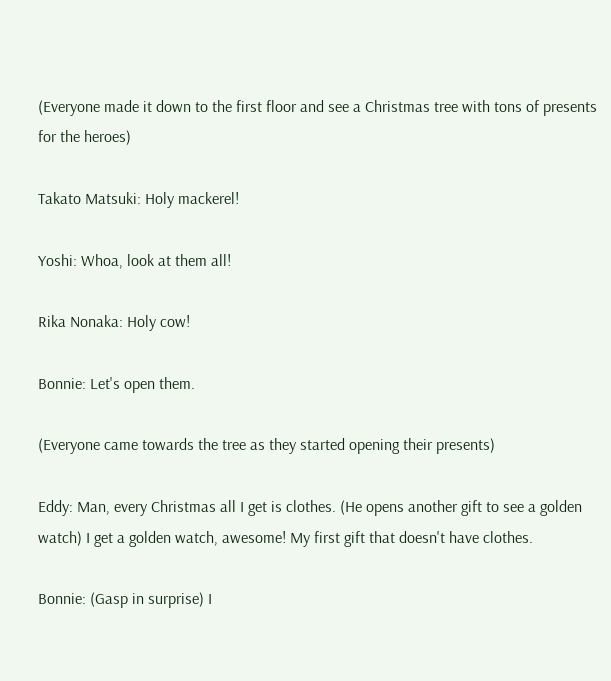(Everyone made it down to the first floor and see a Christmas tree with tons of presents for the heroes)

Takato Matsuki: Holy mackerel!

Yoshi: Whoa, look at them all!

Rika Nonaka: Holy cow!

Bonnie: Let's open them.

(Everyone came towards the tree as they started opening their presents)

Eddy: Man, every Christmas all I get is clothes. (He opens another gift to see a golden watch) I get a golden watch, awesome! My first gift that doesn't have clothes.

Bonnie: (Gasp in surprise) I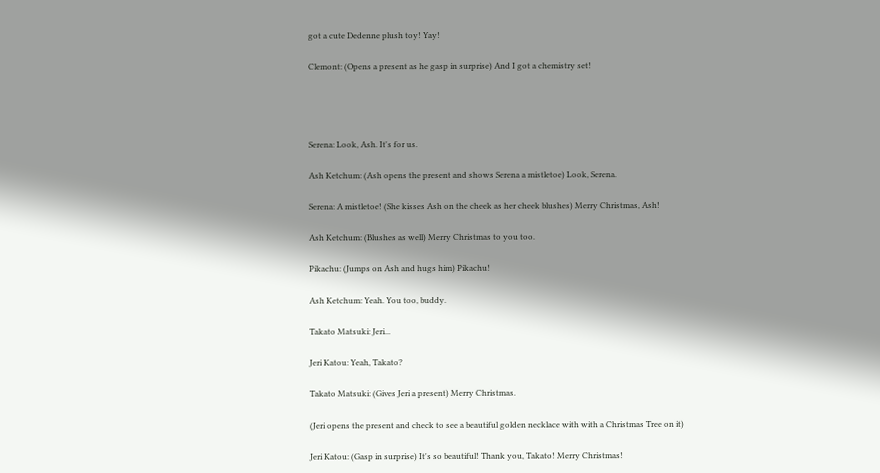got a cute Dedenne plush toy! Yay!

Clemont: (Opens a present as he gasp in surprise) And I got a chemistry set!




Serena: Look, Ash. It's for us.

Ash Ketchum: (Ash opens the present and shows Serena a mistletoe) Look, Serena.

Serena: A mistletoe! (She kisses Ash on the cheek as her cheek blushes) Merry Christmas, Ash!

Ash Ketchum: (Blushes as well) Merry Christmas to you too.

Pikachu: (Jumps on Ash and hugs him) Pikachu!

Ash Ketchum: Yeah. You too, buddy.

Takato Matsuki: Jeri...

Jeri Katou: Yeah, Takato?

Takato Matsuki: (Gives Jeri a present) Merry Christmas.

(Jeri opens the present and check to see a beautiful golden necklace with with a Christmas Tree on it)

Jeri Katou: (Gasp in surprise) It's so beautiful! Thank you, Takato! Merry Christmas!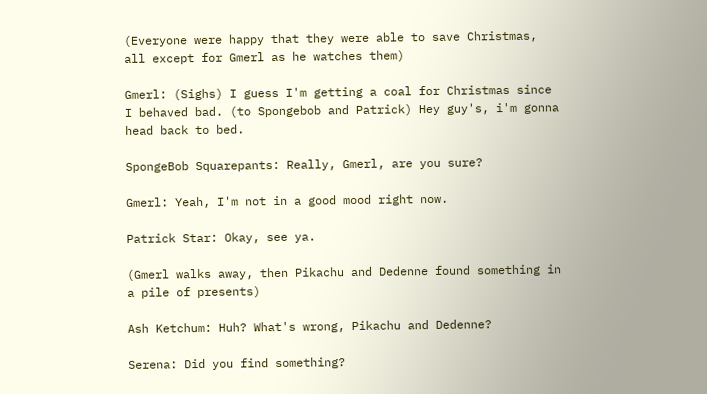(Everyone were happy that they were able to save Christmas, all except for Gmerl as he watches them)

Gmerl: (Sighs) I guess I'm getting a coal for Christmas since I behaved bad. (to Spongebob and Patrick) Hey guy's, i'm gonna head back to bed.

SpongeBob Squarepants: Really, Gmerl, are you sure?

Gmerl: Yeah, I'm not in a good mood right now.

Patrick Star: Okay, see ya.

(Gmerl walks away, then Pikachu and Dedenne found something in a pile of presents)

Ash Ketchum: Huh? What's wrong, Pikachu and Dedenne?

Serena: Did you find something?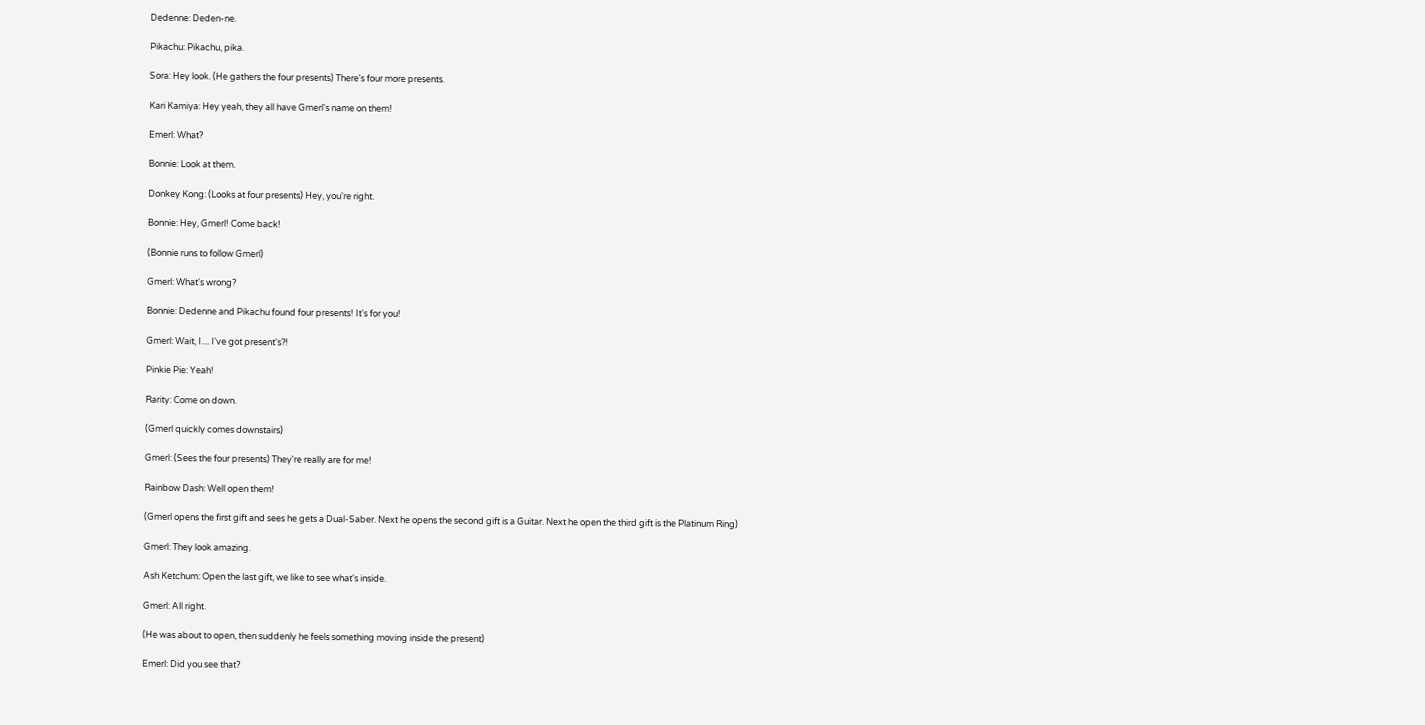Dedenne: Deden-ne.

Pikachu: Pikachu, pika.

Sora: Hey look. (He gathers the four presents) There's four more presents.

Kari Kamiya: Hey yeah, they all have Gmerl's name on them!

Emerl: What?

Bonnie: Look at them.

Donkey Kong: (Looks at four presents) Hey, you're right.

Bonnie: Hey, Gmerl! Come back!

(Bonnie runs to follow Gmerl)

Gmerl: What's wrong?

Bonnie: Dedenne and Pikachu found four presents! It's for you!

Gmerl: Wait, I.... I've got present's?!

Pinkie Pie: Yeah!

Rarity: Come on down.

(Gmerl quickly comes downstairs)

Gmerl: (Sees the four presents) They're really are for me!

Rainbow Dash: Well open them!

(Gmerl opens the first gift and sees he gets a Dual-Saber. Next he opens the second gift is a Guitar. Next he open the third gift is the Platinum Ring)

Gmerl: They look amazing.

Ash Ketchum: Open the last gift, we like to see what's inside.

Gmerl: All right.

(He was about to open, then suddenly he feels something moving inside the present)

Emerl: Did you see that?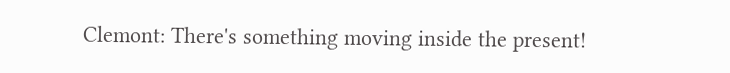Clemont: There's something moving inside the present!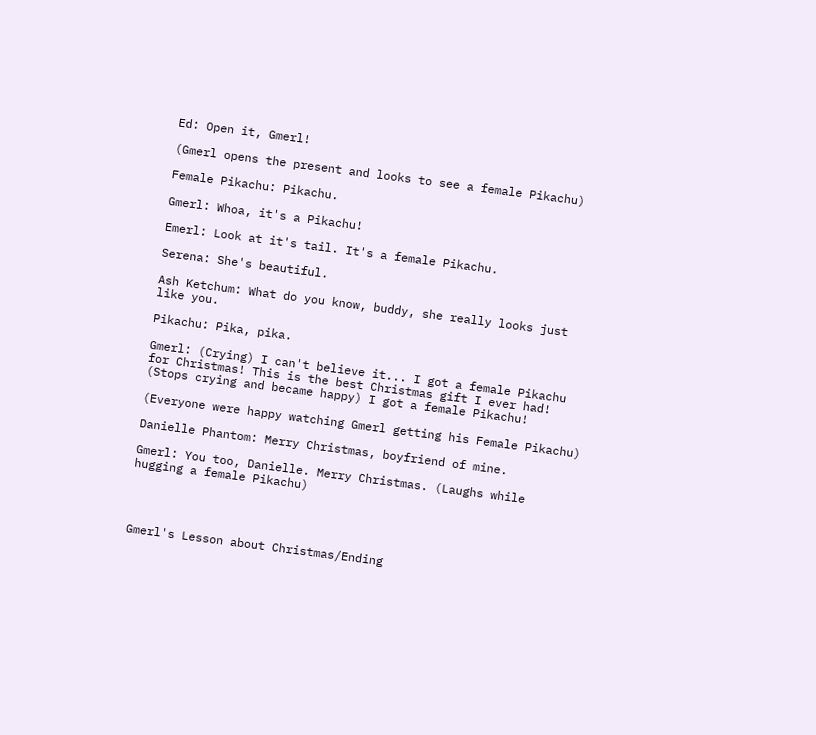Ed: Open it, Gmerl!

(Gmerl opens the present and looks to see a female Pikachu)

Female Pikachu: Pikachu.

Gmerl: Whoa, it's a Pikachu!

Emerl: Look at it's tail. It's a female Pikachu.

Serena: She's beautiful.

Ash Ketchum: What do you know, buddy, she really looks just like you.

Pikachu: Pika, pika.

Gmerl: (Crying) I can't believe it... I got a female Pikachu for Christmas! This is the best Christmas gift I ever had! (Stops crying and became happy) I got a female Pikachu!

(Everyone were happy watching Gmerl getting his Female Pikachu)

Danielle Phantom: Merry Christmas, boyfriend of mine.

Gmerl: You too, Danielle. Merry Christmas. (Laughs while hugging a female Pikachu)




Gmerl's Lesson about Christmas/Ending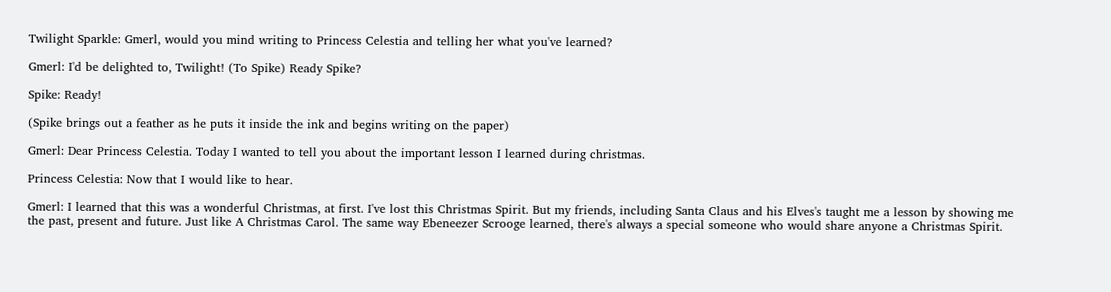Twilight Sparkle: Gmerl, would you mind writing to Princess Celestia and telling her what you've learned?

Gmerl: I'd be delighted to, Twilight! (To Spike) Ready Spike?

Spike: Ready!

(Spike brings out a feather as he puts it inside the ink and begins writing on the paper)

Gmerl: Dear Princess Celestia. Today I wanted to tell you about the important lesson I learned during christmas.

Princess Celestia: Now that I would like to hear.

Gmerl: I learned that this was a wonderful Christmas, at first. I've lost this Christmas Spirit. But my friends, including Santa Claus and his Elves's taught me a lesson by showing me the past, present and future. Just like A Christmas Carol. The same way Ebeneezer Scrooge learned, there's always a special someone who would share anyone a Christmas Spirit.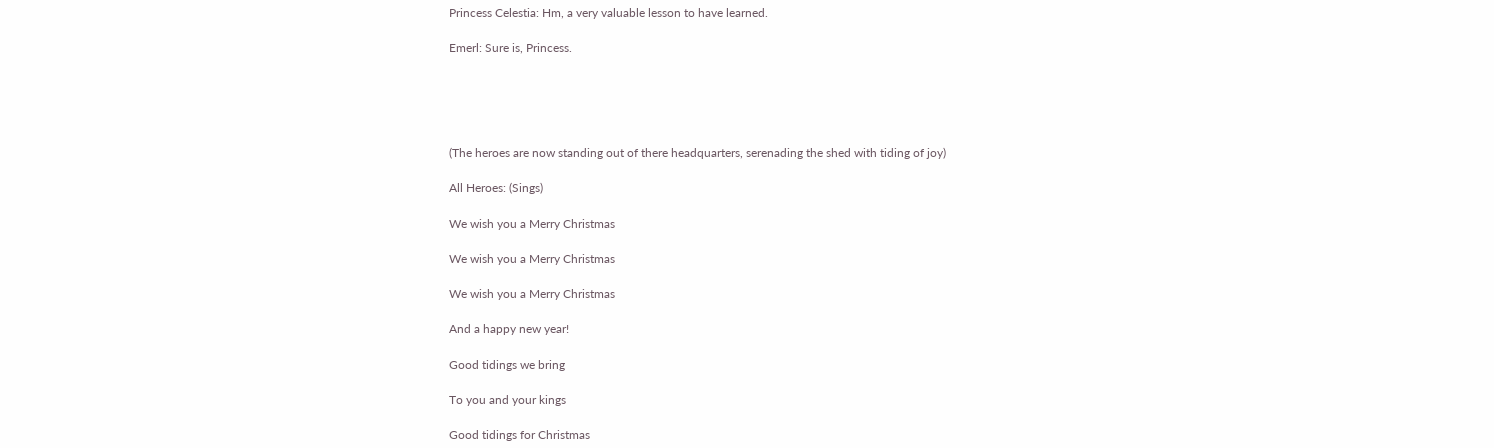Princess Celestia: Hm, a very valuable lesson to have learned.

Emerl: Sure is, Princess.





(The heroes are now standing out of there headquarters, serenading the shed with tiding of joy)

All Heroes: (Sings)

We wish you a Merry Christmas

We wish you a Merry Christmas

We wish you a Merry Christmas

And a happy new year!

Good tidings we bring

To you and your kings

Good tidings for Christmas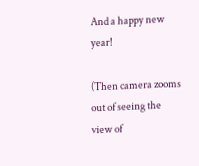And a happy new year!

(Then camera zooms out of seeing the view of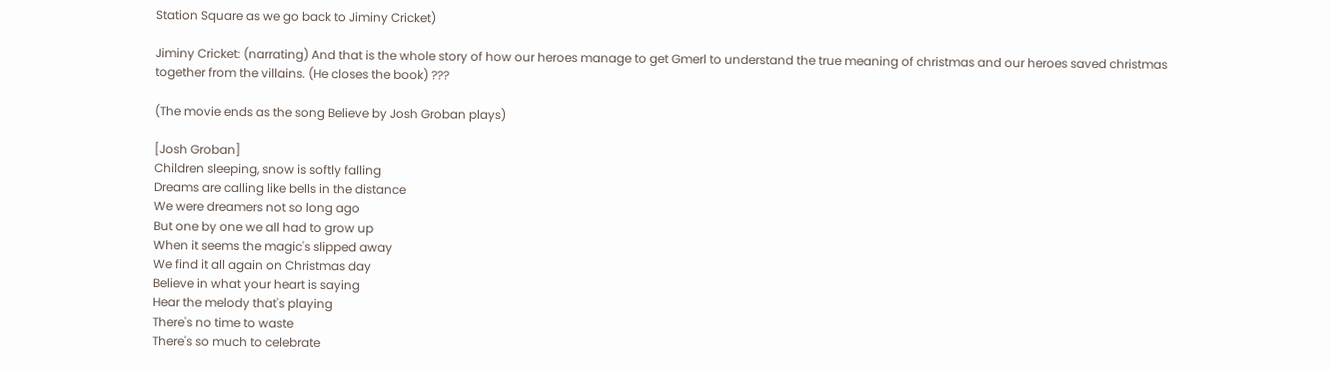Station Square as we go back to Jiminy Cricket)

Jiminy Cricket: (narrating) And that is the whole story of how our heroes manage to get Gmerl to understand the true meaning of christmas and our heroes saved christmas together from the villains. (He closes the book) ???

(The movie ends as the song Believe by Josh Groban plays)

[Josh Groban]
Children sleeping, snow is softly falling
Dreams are calling like bells in the distance
We were dreamers not so long ago
But one by one we all had to grow up
When it seems the magic's slipped away
We find it all again on Christmas day
Believe in what your heart is saying
Hear the melody that's playing
There's no time to waste
There's so much to celebrate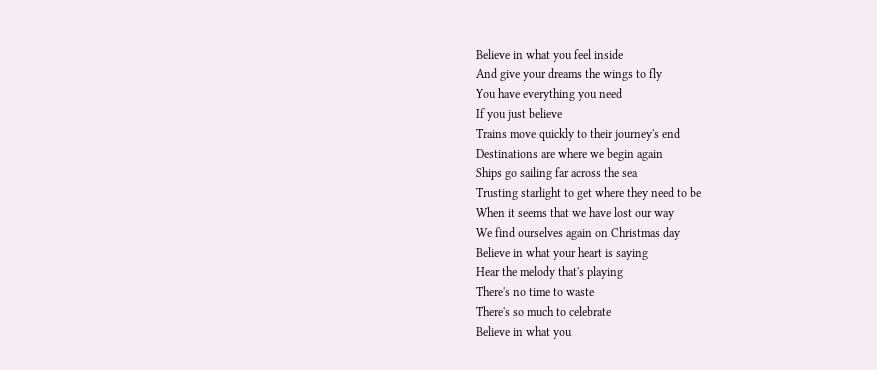Believe in what you feel inside
And give your dreams the wings to fly
You have everything you need
If you just believe
Trains move quickly to their journey's end
Destinations are where we begin again
Ships go sailing far across the sea
Trusting starlight to get where they need to be
When it seems that we have lost our way
We find ourselves again on Christmas day
Believe in what your heart is saying
Hear the melody that's playing
There's no time to waste
There's so much to celebrate
Believe in what you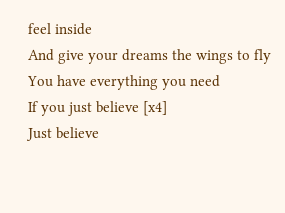feel inside
And give your dreams the wings to fly
You have everything you need
If you just believe [x4]
Just believe